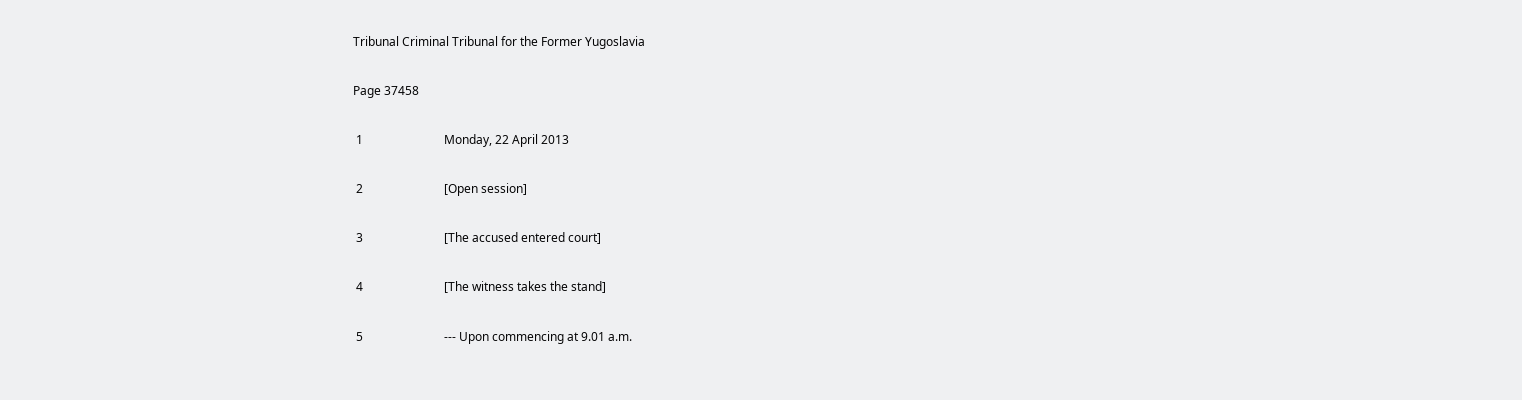Tribunal Criminal Tribunal for the Former Yugoslavia

Page 37458

 1                           Monday, 22 April 2013

 2                           [Open session]

 3                           [The accused entered court]

 4                           [The witness takes the stand]

 5                           --- Upon commencing at 9.01 a.m.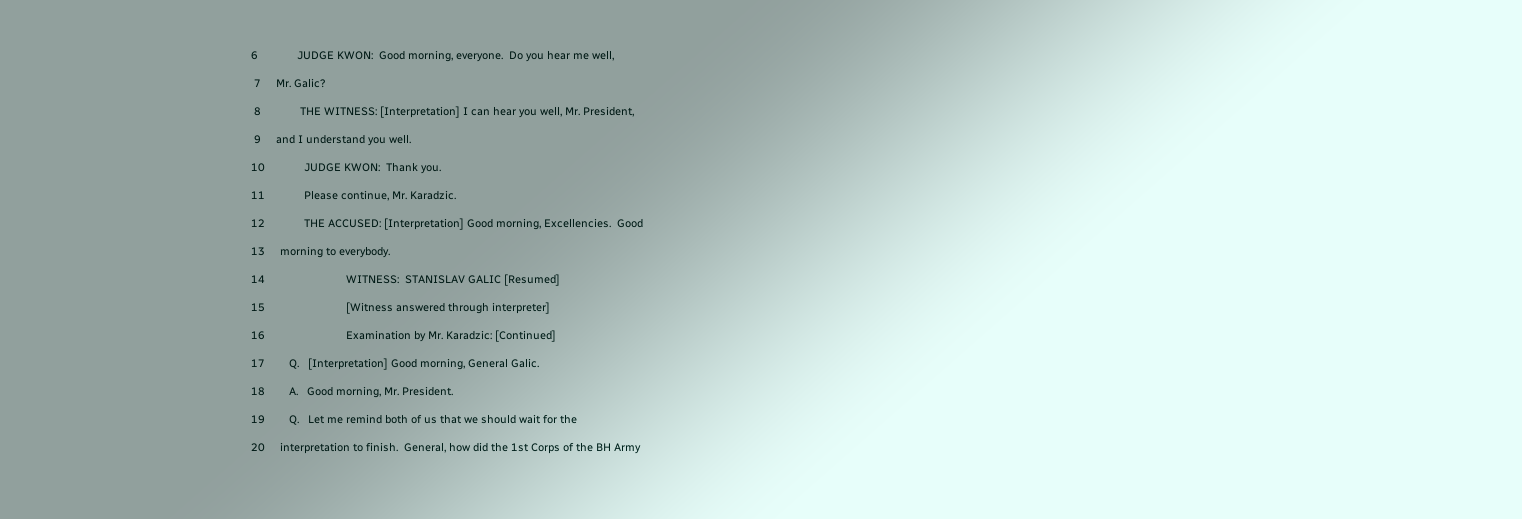6             JUDGE KWON:  Good morning, everyone.  Do you hear me well,

 7     Mr. Galic?

 8             THE WITNESS: [Interpretation] I can hear you well, Mr. President,

 9     and I understand you well.

10             JUDGE KWON:  Thank you.

11             Please continue, Mr. Karadzic.

12             THE ACCUSED: [Interpretation] Good morning, Excellencies.  Good

13     morning to everybody.

14                           WITNESS:  STANISLAV GALIC [Resumed]

15                           [Witness answered through interpreter]

16                           Examination by Mr. Karadzic: [Continued]

17        Q.   [Interpretation] Good morning, General Galic.

18        A.   Good morning, Mr. President.

19        Q.   Let me remind both of us that we should wait for the

20     interpretation to finish.  General, how did the 1st Corps of the BH Army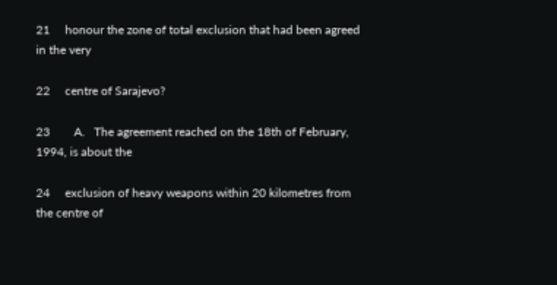21     honour the zone of total exclusion that had been agreed in the very

22     centre of Sarajevo?

23        A.   The agreement reached on the 18th of February, 1994, is about the

24     exclusion of heavy weapons within 20 kilometres from the centre of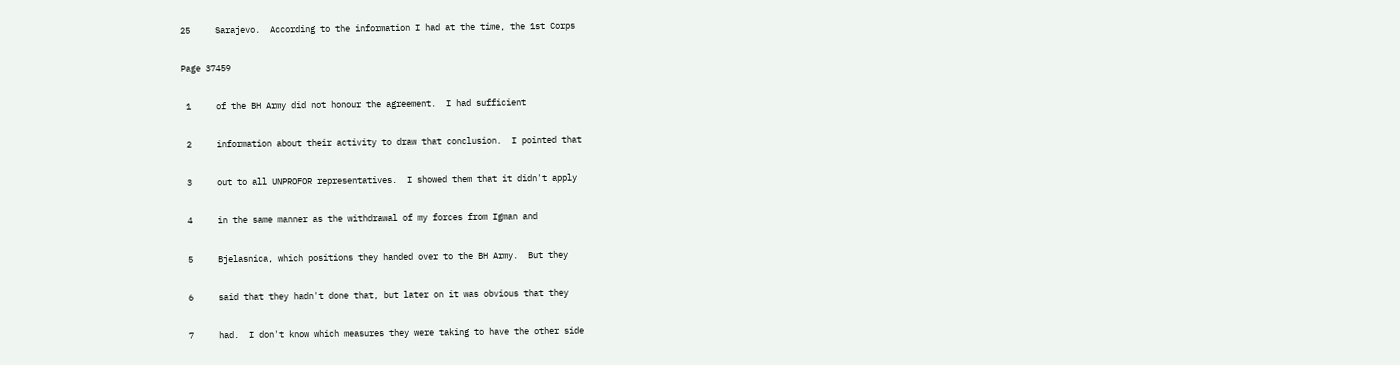25     Sarajevo.  According to the information I had at the time, the 1st Corps

Page 37459

 1     of the BH Army did not honour the agreement.  I had sufficient

 2     information about their activity to draw that conclusion.  I pointed that

 3     out to all UNPROFOR representatives.  I showed them that it didn't apply

 4     in the same manner as the withdrawal of my forces from Igman and

 5     Bjelasnica, which positions they handed over to the BH Army.  But they

 6     said that they hadn't done that, but later on it was obvious that they

 7     had.  I don't know which measures they were taking to have the other side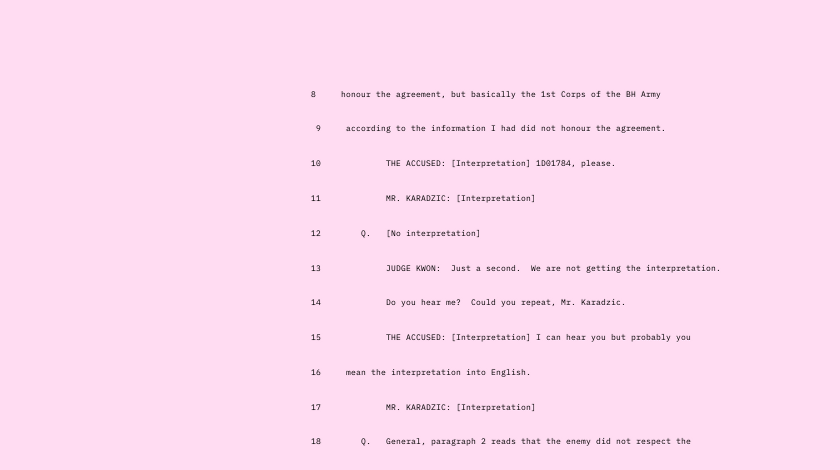8     honour the agreement, but basically the 1st Corps of the BH Army

 9     according to the information I had did not honour the agreement.

10             THE ACCUSED: [Interpretation] 1D01784, please.

11             MR. KARADZIC: [Interpretation]

12        Q.   [No interpretation]

13             JUDGE KWON:  Just a second.  We are not getting the interpretation.

14             Do you hear me?  Could you repeat, Mr. Karadzic.

15             THE ACCUSED: [Interpretation] I can hear you but probably you

16     mean the interpretation into English.

17             MR. KARADZIC: [Interpretation]

18        Q.   General, paragraph 2 reads that the enemy did not respect the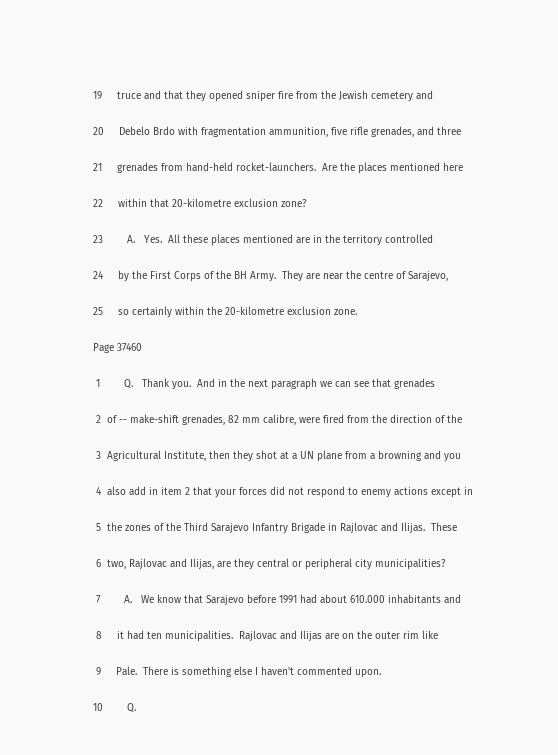19     truce and that they opened sniper fire from the Jewish cemetery and

20     Debelo Brdo with fragmentation ammunition, five rifle grenades, and three

21     grenades from hand-held rocket-launchers.  Are the places mentioned here

22     within that 20-kilometre exclusion zone?

23        A.   Yes.  All these places mentioned are in the territory controlled

24     by the First Corps of the BH Army.  They are near the centre of Sarajevo,

25     so certainly within the 20-kilometre exclusion zone.

Page 37460

 1        Q.   Thank you.  And in the next paragraph we can see that grenades

 2  of -- make-shift grenades, 82 mm calibre, were fired from the direction of the

 3  Agricultural Institute, then they shot at a UN plane from a browning and you

 4  also add in item 2 that your forces did not respond to enemy actions except in

 5  the zones of the Third Sarajevo Infantry Brigade in Rajlovac and Ilijas.  These

 6  two, Rajlovac and Ilijas, are they central or peripheral city municipalities?

 7        A.   We know that Sarajevo before 1991 had about 610.000 inhabitants and

 8     it had ten municipalities.  Rajlovac and Ilijas are on the outer rim like

 9     Pale.  There is something else I haven't commented upon.

10        Q.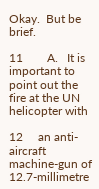Okay.  But be brief.

11        A.   It is important to point out the fire at the UN helicopter with

12     an anti-aircraft machine-gun of 12.7-millimetre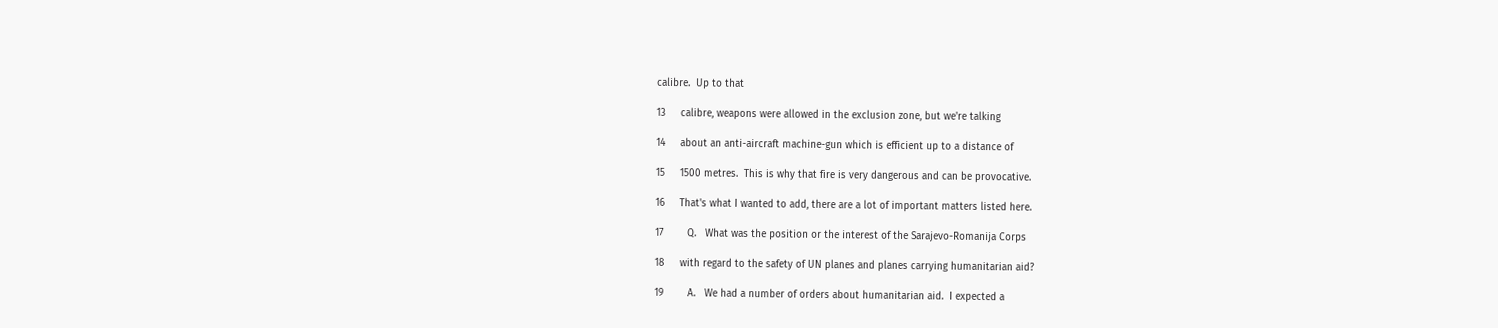calibre.  Up to that

13     calibre, weapons were allowed in the exclusion zone, but we're talking

14     about an anti-aircraft machine-gun which is efficient up to a distance of

15     1500 metres.  This is why that fire is very dangerous and can be provocative.

16     That's what I wanted to add, there are a lot of important matters listed here.

17        Q.   What was the position or the interest of the Sarajevo-Romanija Corps

18     with regard to the safety of UN planes and planes carrying humanitarian aid?

19        A.   We had a number of orders about humanitarian aid.  I expected a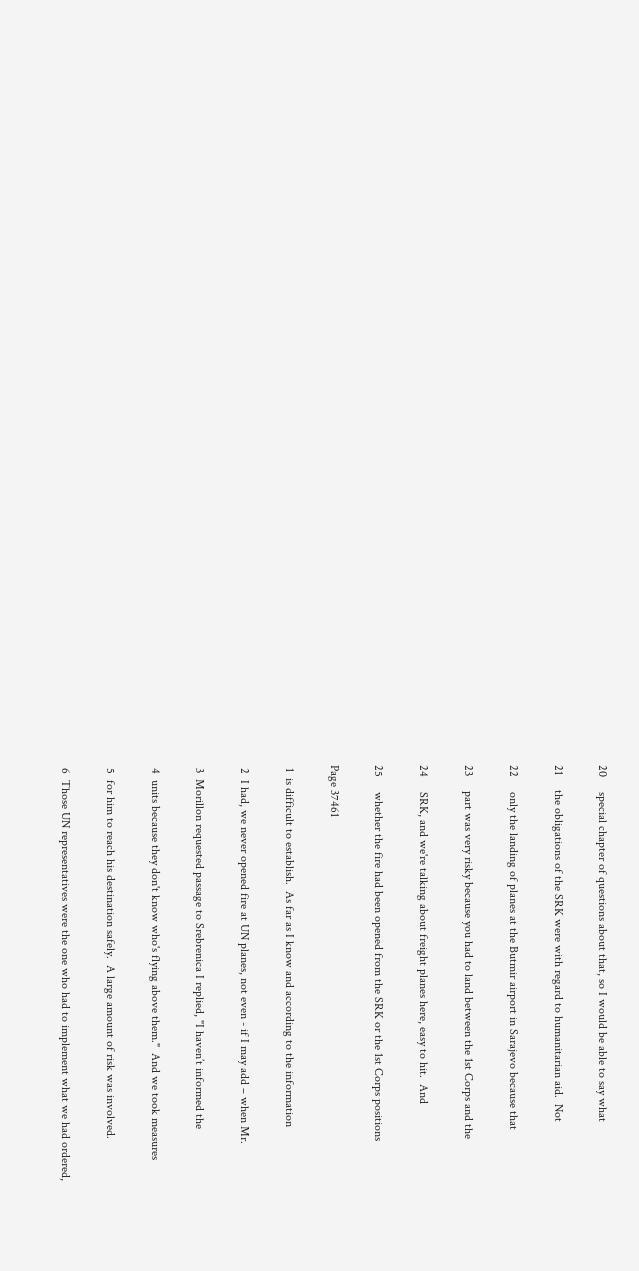20     special chapter of questions about that, so I would be able to say what

21     the obligations of the SRK were with regard to humanitarian aid.  Not

22     only the landing of planes at the Butmir airport in Sarajevo because that

23     part was very risky because you had to land between the 1st Corps and the

24     SRK, and we're talking about freight planes here, easy to hit.  And

25     whether the fire had been opened from the SRK or the 1st Corps positions

Page 37461

 1  is difficult to establish.  As far as I know and according to the information

 2  I had, we never opened fire at UN planes, not even - if I may add – when Mr.

 3  Morillon requested passage to Srebrenica I replied, "I haven’t informed the

 4  units because they don't know who's flying above them."  And we took measures

 5  for him to reach his destination safely.  A large amount of risk was involved.

 6  Those UN representatives were the one who had to implement what we had ordered,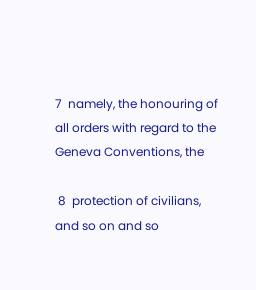7  namely, the honouring of all orders with regard to the Geneva Conventions, the

 8  protection of civilians, and so on and so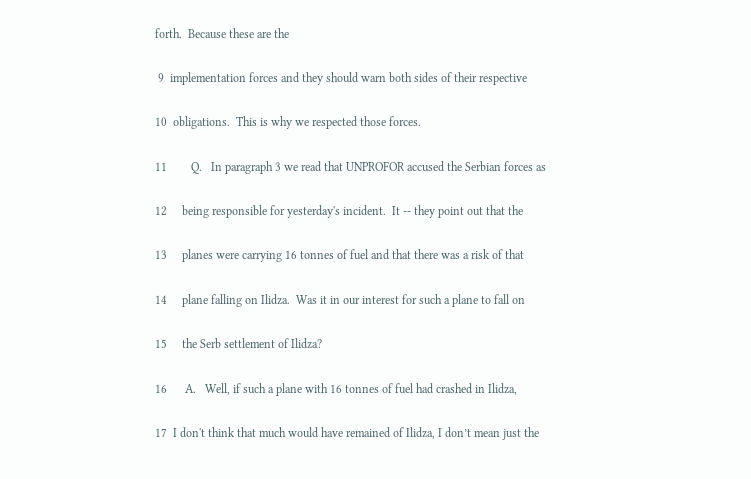forth.  Because these are the

 9  implementation forces and they should warn both sides of their respective

10  obligations.  This is why we respected those forces.

11        Q.   In paragraph 3 we read that UNPROFOR accused the Serbian forces as

12     being responsible for yesterday's incident.  It -- they point out that the

13     planes were carrying 16 tonnes of fuel and that there was a risk of that

14     plane falling on Ilidza.  Was it in our interest for such a plane to fall on

15     the Serb settlement of Ilidza?

16      A.   Well, if such a plane with 16 tonnes of fuel had crashed in Ilidza,

17  I don't think that much would have remained of Ilidza, I don’t mean just the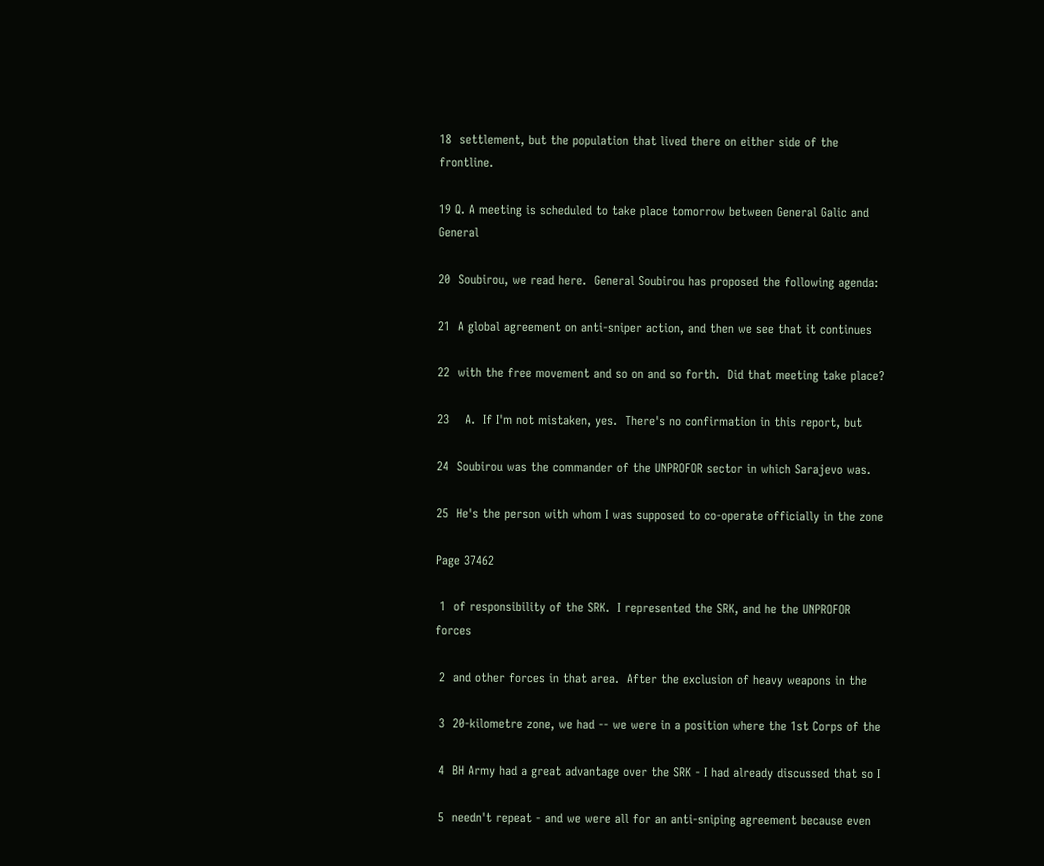18  settlement, but the population that lived there on either side of the frontline.

19 Q. A meeting is scheduled to take place tomorrow between General Galic and General

20  Soubirou, we read here.  General Soubirou has proposed the following agenda:

21  A global agreement on anti-sniper action, and then we see that it continues

22  with the free movement and so on and so forth.  Did that meeting take place?

23    A.  If I'm not mistaken, yes.  There's no confirmation in this report, but

24  Soubirou was the commander of the UNPROFOR sector in which Sarajevo was.

25  He's the person with whom I was supposed to co-operate officially in the zone

Page 37462

 1  of responsibility of the SRK.  I represented the SRK, and he the UNPROFOR forces

 2  and other forces in that area.  After the exclusion of heavy weapons in the

 3  20-kilometre zone, we had -- we were in a position where the 1st Corps of the

 4  BH Army had a great advantage over the SRK - I had already discussed that so I

 5  needn't repeat - and we were all for an anti-sniping agreement because even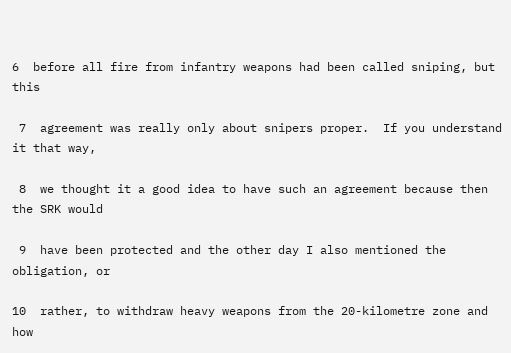6  before all fire from infantry weapons had been called sniping, but this

 7  agreement was really only about snipers proper.  If you understand it that way,

 8  we thought it a good idea to have such an agreement because then the SRK would

 9  have been protected and the other day I also mentioned the obligation, or

10  rather, to withdraw heavy weapons from the 20-kilometre zone and how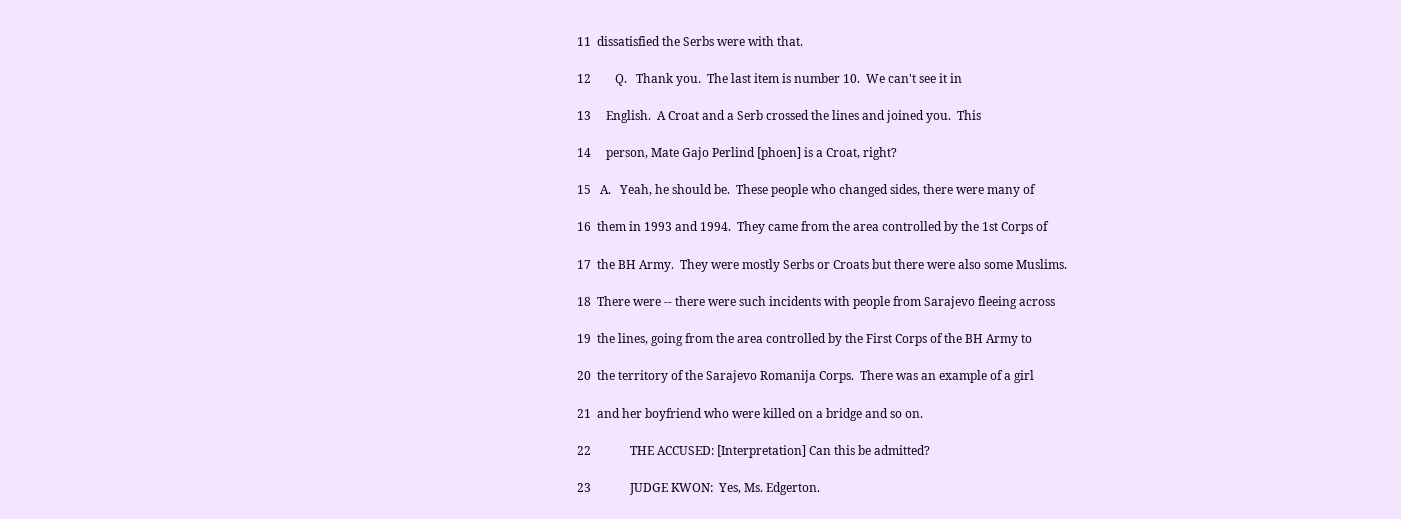11  dissatisfied the Serbs were with that.

12        Q.   Thank you.  The last item is number 10.  We can't see it in

13     English.  A Croat and a Serb crossed the lines and joined you.  This

14     person, Mate Gajo Perlind [phoen] is a Croat, right?

15   A.   Yeah, he should be.  These people who changed sides, there were many of

16  them in 1993 and 1994.  They came from the area controlled by the 1st Corps of

17  the BH Army.  They were mostly Serbs or Croats but there were also some Muslims.

18  There were -- there were such incidents with people from Sarajevo fleeing across

19  the lines, going from the area controlled by the First Corps of the BH Army to

20  the territory of the Sarajevo Romanija Corps.  There was an example of a girl

21  and her boyfriend who were killed on a bridge and so on.

22             THE ACCUSED: [Interpretation] Can this be admitted?

23             JUDGE KWON:  Yes, Ms. Edgerton.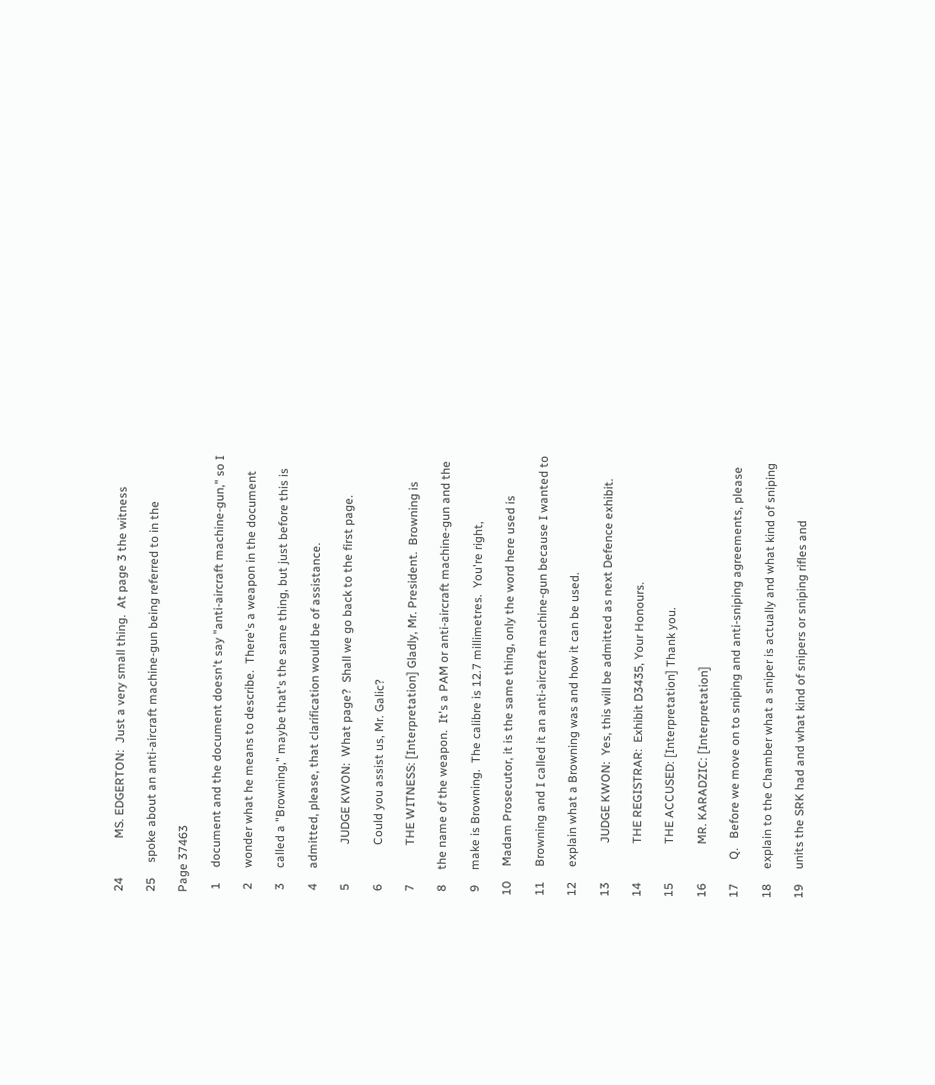24             MS. EDGERTON:  Just a very small thing.  At page 3 the witness

25     spoke about an anti-aircraft machine-gun being referred to in the

Page 37463

 1     document and the document doesn't say "anti-aircraft machine-gun," so I

 2     wonder what he means to describe.  There's a weapon in the document

 3     called a "Browning," maybe that's the same thing, but just before this is

 4     admitted, please, that clarification would be of assistance.

 5             JUDGE KWON:  What page?  Shall we go back to the first page.

 6             Could you assist us, Mr. Galic?

 7             THE WITNESS: [Interpretation] Gladly, Mr. President.  Browning is

 8     the name of the weapon.  It's a PAM or anti-aircraft machine-gun and the

 9     make is Browning.  The calibre is 12.7 millimetres.  You're right,

10     Madam Prosecutor, it is the same thing, only the word here used is

11     Browning and I called it an anti-aircraft machine-gun because I wanted to

12     explain what a Browning was and how it can be used.

13             JUDGE KWON:  Yes, this will be admitted as next Defence exhibit.

14             THE REGISTRAR:  Exhibit D3435, Your Honours.

15             THE ACCUSED: [Interpretation] Thank you.

16             MR. KARADZIC: [Interpretation]

17        Q.   Before we move on to sniping and anti-sniping agreements, please

18     explain to the Chamber what a sniper is actually and what kind of sniping

19     units the SRK had and what kind of snipers or sniping rifles and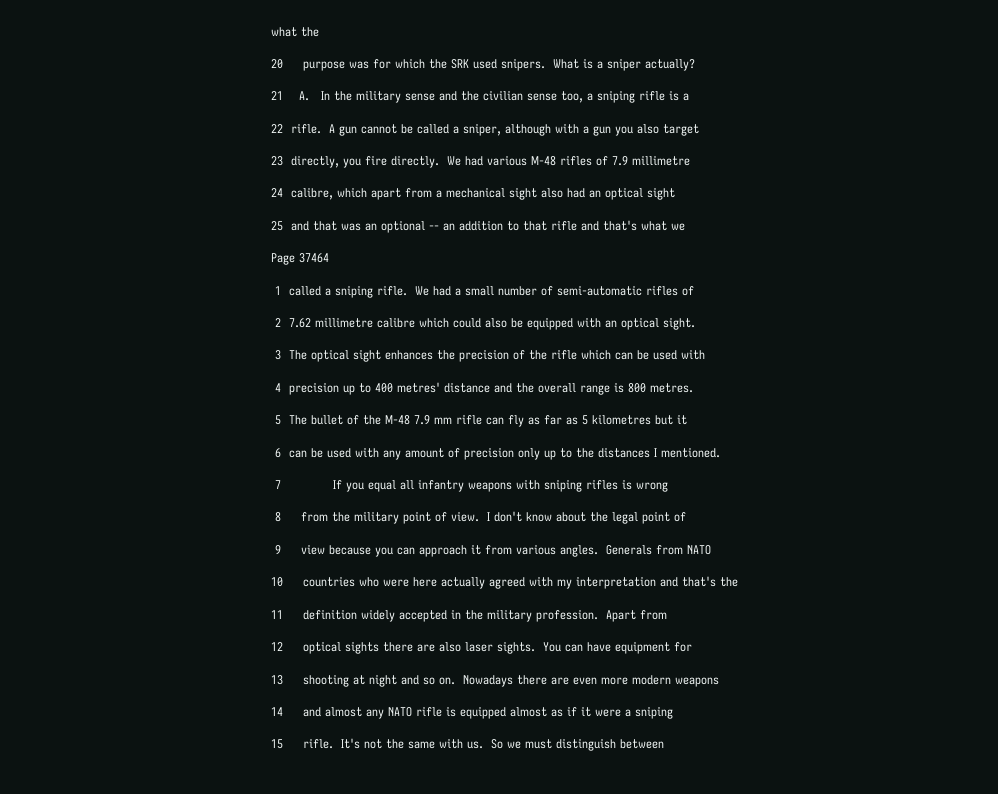what the

20     purpose was for which the SRK used snipers.  What is a sniper actually?

21    A.   In the military sense and the civilian sense too, a sniping rifle is a

22  rifle.  A gun cannot be called a sniper, although with a gun you also target

23  directly, you fire directly.  We had various M-48 rifles of 7.9 millimetre

24  calibre, which apart from a mechanical sight also had an optical sight

25  and that was an optional -- an addition to that rifle and that's what we

Page 37464

 1  called a sniping rifle.  We had a small number of semi-automatic rifles of

 2  7.62 millimetre calibre which could also be equipped with an optical sight.

 3  The optical sight enhances the precision of the rifle which can be used with

 4  precision up to 400 metres' distance and the overall range is 800 metres.

 5  The bullet of the M-48 7.9 mm rifle can fly as far as 5 kilometres but it

 6  can be used with any amount of precision only up to the distances I mentioned.

 7             If you equal all infantry weapons with sniping rifles is wrong

 8     from the military point of view.  I don't know about the legal point of

 9     view because you can approach it from various angles.  Generals from NATO

10     countries who were here actually agreed with my interpretation and that's the

11     definition widely accepted in the military profession.  Apart from

12     optical sights there are also laser sights.  You can have equipment for

13     shooting at night and so on.  Nowadays there are even more modern weapons

14     and almost any NATO rifle is equipped almost as if it were a sniping

15     rifle.  It's not the same with us.  So we must distinguish between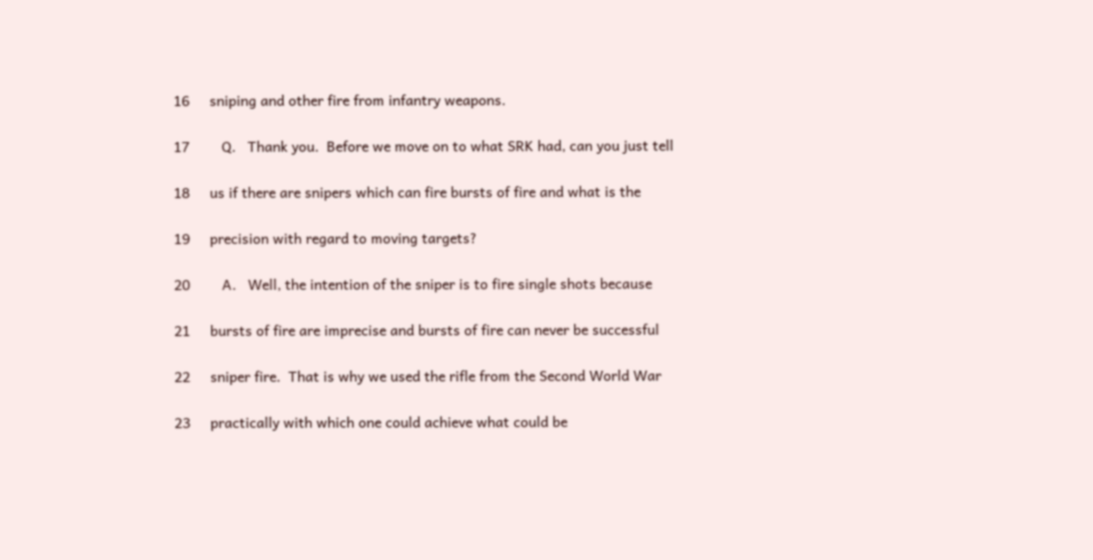16     sniping and other fire from infantry weapons.

17        Q.   Thank you.  Before we move on to what SRK had, can you just tell

18     us if there are snipers which can fire bursts of fire and what is the

19     precision with regard to moving targets?

20        A.   Well, the intention of the sniper is to fire single shots because

21     bursts of fire are imprecise and bursts of fire can never be successful

22     sniper fire.  That is why we used the rifle from the Second World War

23     practically with which one could achieve what could be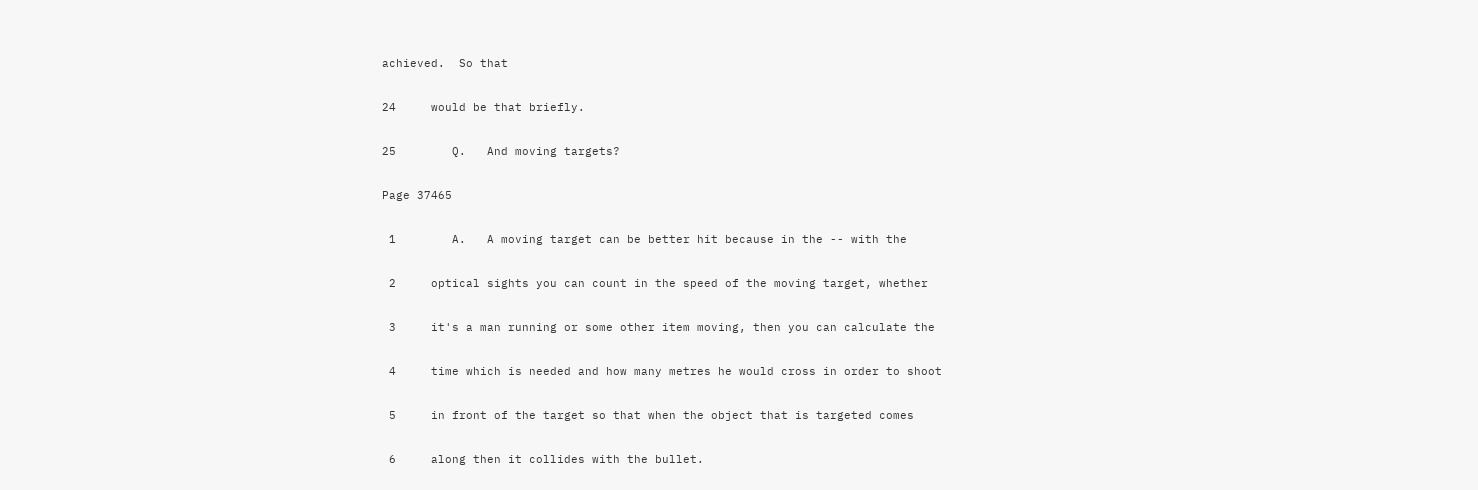achieved.  So that

24     would be that briefly.

25        Q.   And moving targets?

Page 37465

 1        A.   A moving target can be better hit because in the -- with the

 2     optical sights you can count in the speed of the moving target, whether

 3     it's a man running or some other item moving, then you can calculate the

 4     time which is needed and how many metres he would cross in order to shoot

 5     in front of the target so that when the object that is targeted comes

 6     along then it collides with the bullet.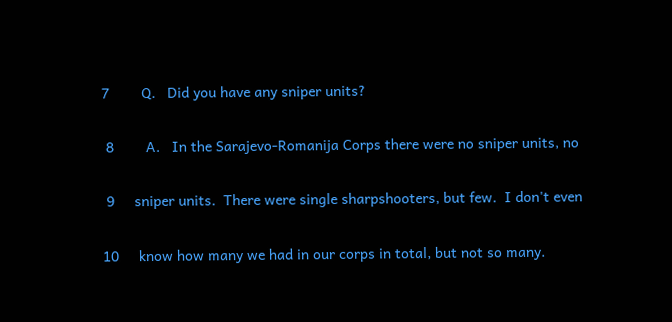7        Q.   Did you have any sniper units?

 8        A.   In the Sarajevo-Romanija Corps there were no sniper units, no

 9     sniper units.  There were single sharpshooters, but few.  I don't even

10     know how many we had in our corps in total, but not so many.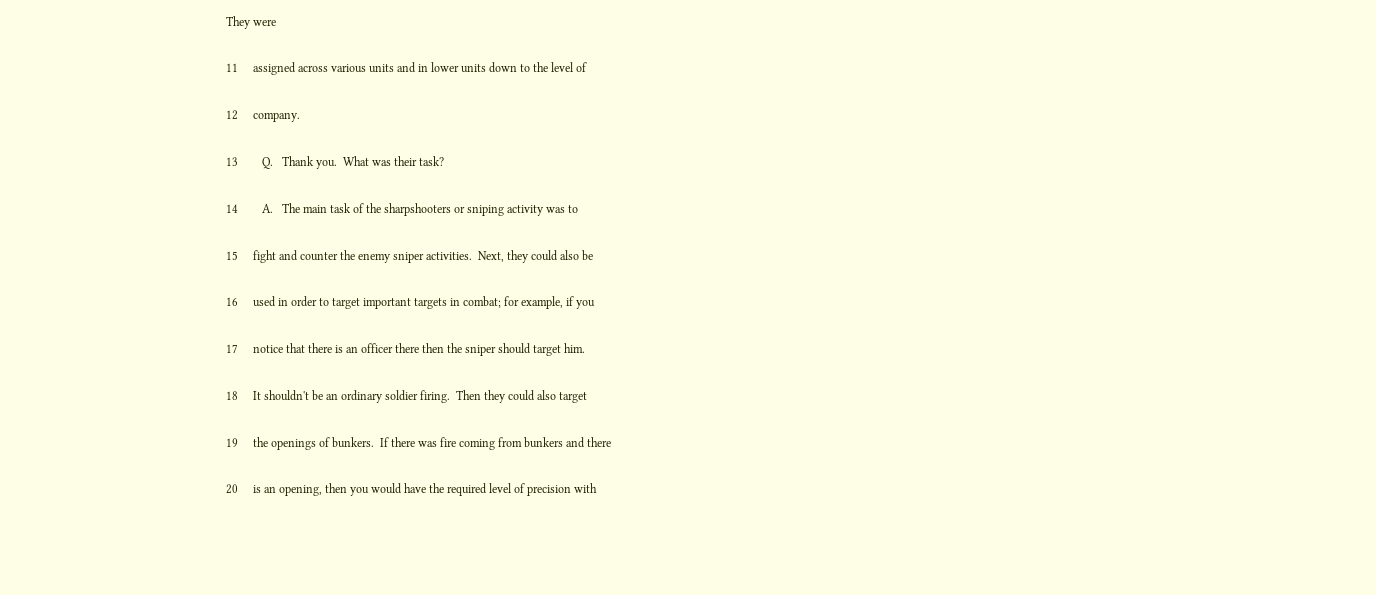They were

11     assigned across various units and in lower units down to the level of

12     company.

13        Q.   Thank you.  What was their task?

14        A.   The main task of the sharpshooters or sniping activity was to

15     fight and counter the enemy sniper activities.  Next, they could also be

16     used in order to target important targets in combat; for example, if you

17     notice that there is an officer there then the sniper should target him.

18     It shouldn't be an ordinary soldier firing.  Then they could also target

19     the openings of bunkers.  If there was fire coming from bunkers and there

20     is an opening, then you would have the required level of precision with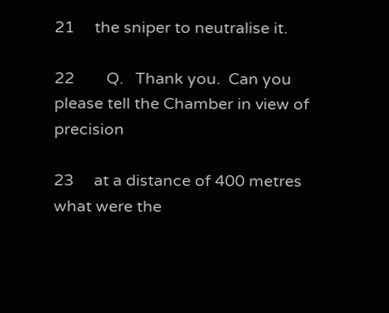21     the sniper to neutralise it.

22        Q.   Thank you.  Can you please tell the Chamber in view of precision

23     at a distance of 400 metres what were the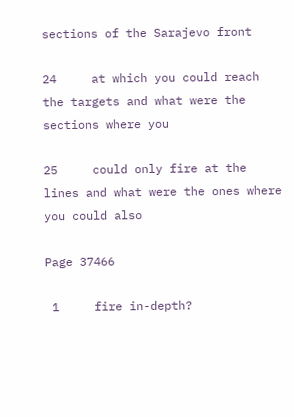sections of the Sarajevo front

24     at which you could reach the targets and what were the sections where you

25     could only fire at the lines and what were the ones where you could also

Page 37466

 1     fire in-depth?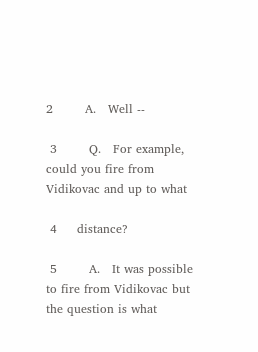2        A.   Well --

 3        Q.   For example, could you fire from Vidikovac and up to what

 4     distance?

 5        A.   It was possible to fire from Vidikovac but the question is what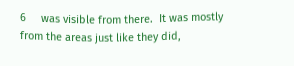6     was visible from there.  It was mostly from the areas just like they did,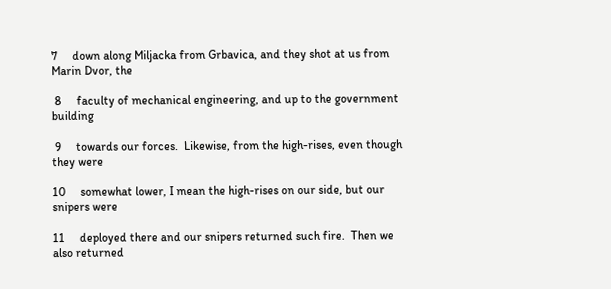7     down along Miljacka from Grbavica, and they shot at us from Marin Dvor, the

 8     faculty of mechanical engineering, and up to the government building

 9     towards our forces.  Likewise, from the high-rises, even though they were

10     somewhat lower, I mean the high-rises on our side, but our snipers were

11     deployed there and our snipers returned such fire.  Then we also returned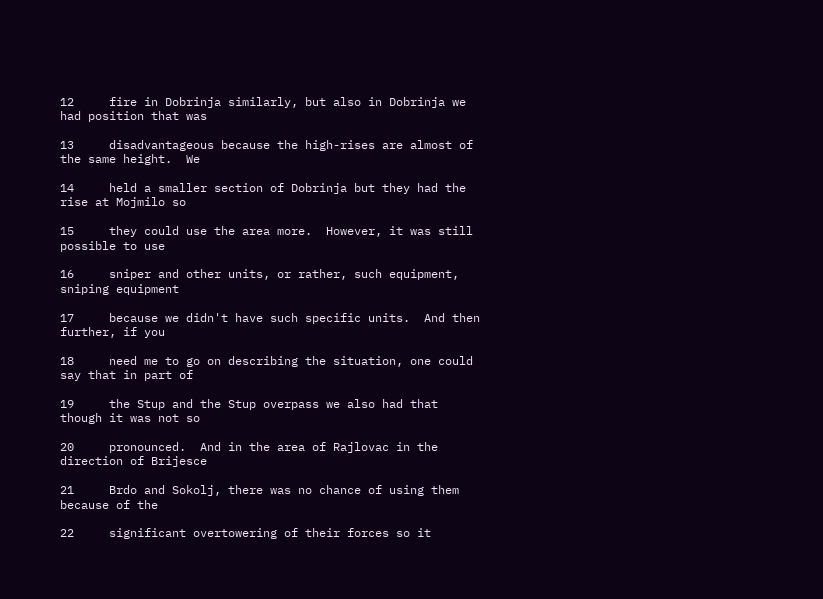12     fire in Dobrinja similarly, but also in Dobrinja we had position that was

13     disadvantageous because the high-rises are almost of the same height.  We

14     held a smaller section of Dobrinja but they had the rise at Mojmilo so

15     they could use the area more.  However, it was still possible to use

16     sniper and other units, or rather, such equipment, sniping equipment

17     because we didn't have such specific units.  And then further, if you

18     need me to go on describing the situation, one could say that in part of

19     the Stup and the Stup overpass we also had that though it was not so

20     pronounced.  And in the area of Rajlovac in the direction of Brijesce

21     Brdo and Sokolj, there was no chance of using them because of the

22     significant overtowering of their forces so it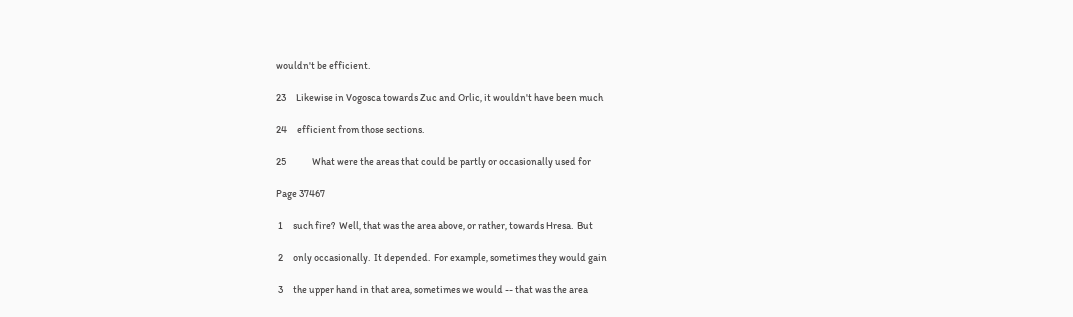wouldn't be efficient.

23     Likewise in Vogosca towards Zuc and Orlic, it wouldn't have been much

24     efficient from those sections.

25             What were the areas that could be partly or occasionally used for

Page 37467

 1     such fire?  Well, that was the area above, or rather, towards Hresa.  But

 2     only occasionally.  It depended.  For example, sometimes they would gain

 3     the upper hand in that area, sometimes we would -- that was the area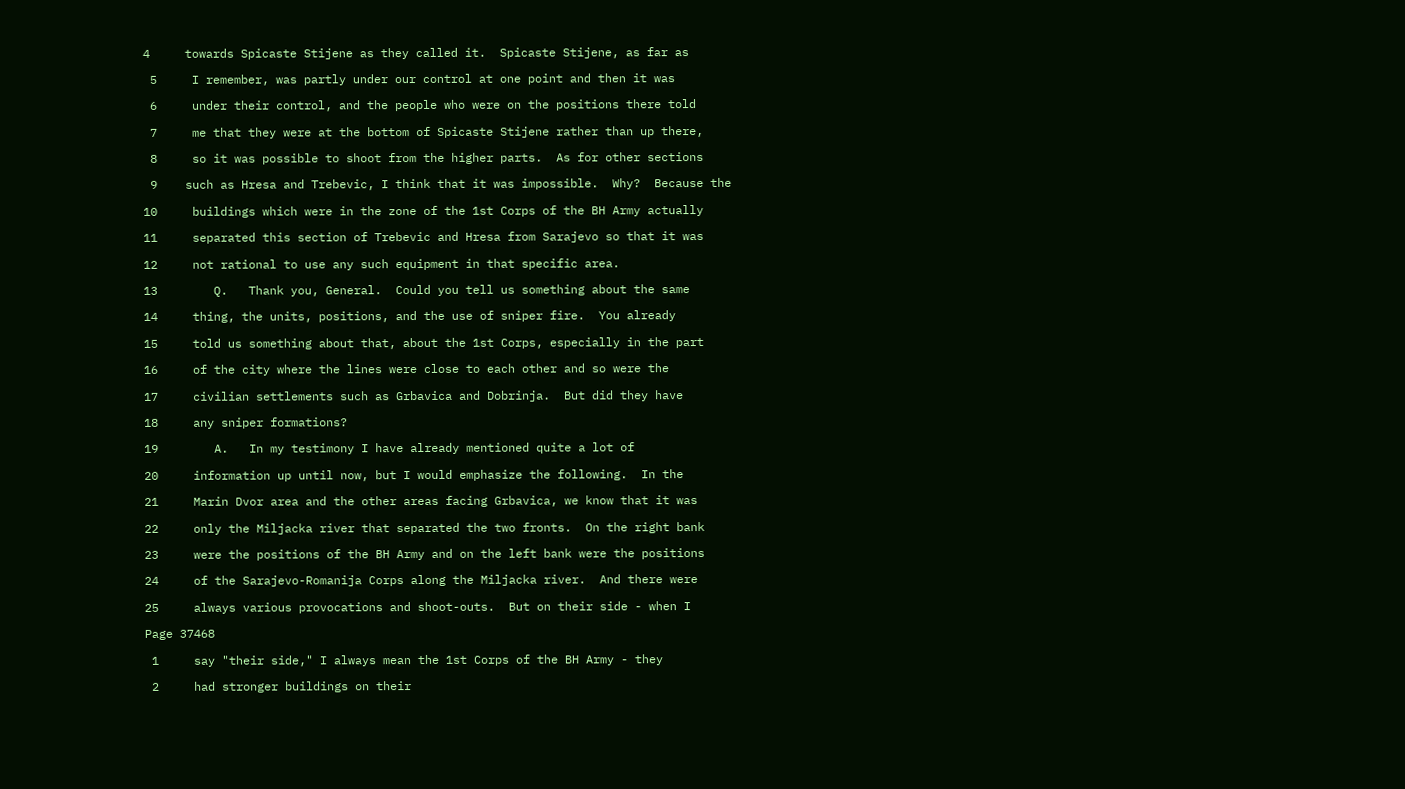4     towards Spicaste Stijene as they called it.  Spicaste Stijene, as far as

 5     I remember, was partly under our control at one point and then it was

 6     under their control, and the people who were on the positions there told

 7     me that they were at the bottom of Spicaste Stijene rather than up there,

 8     so it was possible to shoot from the higher parts.  As for other sections

 9    such as Hresa and Trebevic, I think that it was impossible.  Why?  Because the

10     buildings which were in the zone of the 1st Corps of the BH Army actually

11     separated this section of Trebevic and Hresa from Sarajevo so that it was

12     not rational to use any such equipment in that specific area.

13        Q.   Thank you, General.  Could you tell us something about the same

14     thing, the units, positions, and the use of sniper fire.  You already

15     told us something about that, about the 1st Corps, especially in the part

16     of the city where the lines were close to each other and so were the

17     civilian settlements such as Grbavica and Dobrinja.  But did they have

18     any sniper formations?

19        A.   In my testimony I have already mentioned quite a lot of

20     information up until now, but I would emphasize the following.  In the

21     Marin Dvor area and the other areas facing Grbavica, we know that it was

22     only the Miljacka river that separated the two fronts.  On the right bank

23     were the positions of the BH Army and on the left bank were the positions

24     of the Sarajevo-Romanija Corps along the Miljacka river.  And there were

25     always various provocations and shoot-outs.  But on their side - when I

Page 37468

 1     say "their side," I always mean the 1st Corps of the BH Army - they

 2     had stronger buildings on their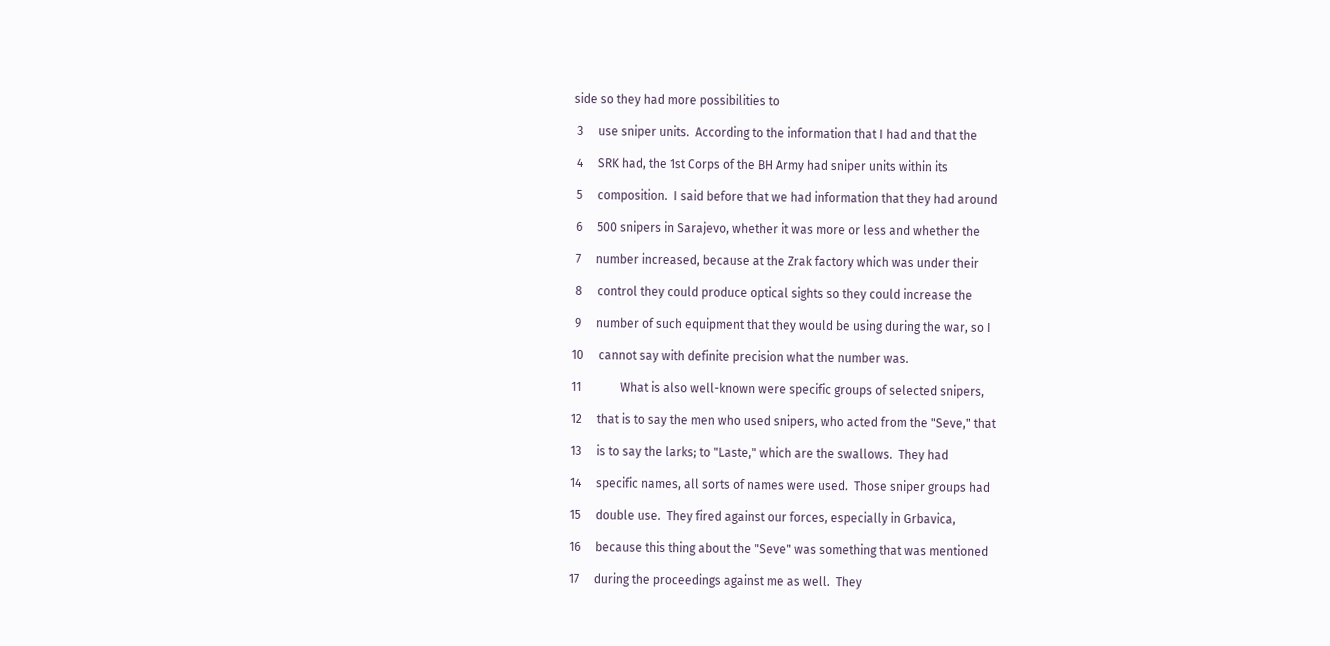side so they had more possibilities to

 3     use sniper units.  According to the information that I had and that the

 4     SRK had, the 1st Corps of the BH Army had sniper units within its

 5     composition.  I said before that we had information that they had around

 6     500 snipers in Sarajevo, whether it was more or less and whether the

 7     number increased, because at the Zrak factory which was under their

 8     control they could produce optical sights so they could increase the

 9     number of such equipment that they would be using during the war, so I

10     cannot say with definite precision what the number was.

11             What is also well-known were specific groups of selected snipers,

12     that is to say the men who used snipers, who acted from the "Seve," that

13     is to say the larks; to "Laste," which are the swallows.  They had

14     specific names, all sorts of names were used.  Those sniper groups had

15     double use.  They fired against our forces, especially in Grbavica,

16     because this thing about the "Seve" was something that was mentioned

17     during the proceedings against me as well.  They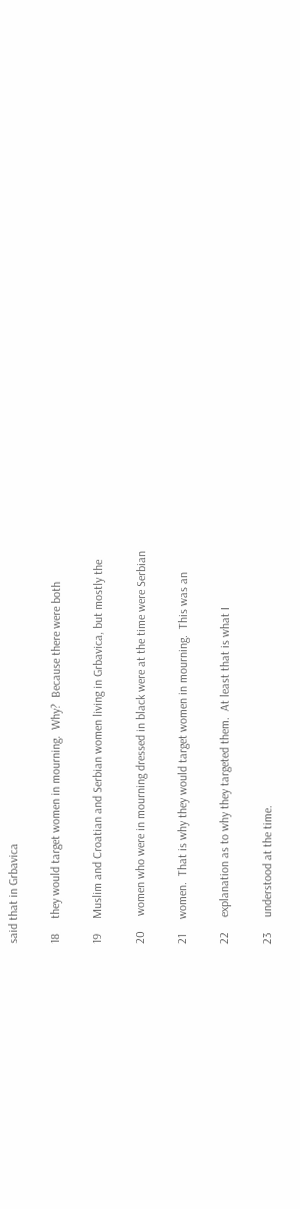said that in Grbavica

18     they would target women in mourning.  Why?  Because there were both

19     Muslim and Croatian and Serbian women living in Grbavica, but mostly the

20     women who were in mourning dressed in black were at the time were Serbian

21     women.  That is why they would target women in mourning.  This was an

22     explanation as to why they targeted them.  At least that is what I

23     understood at the time.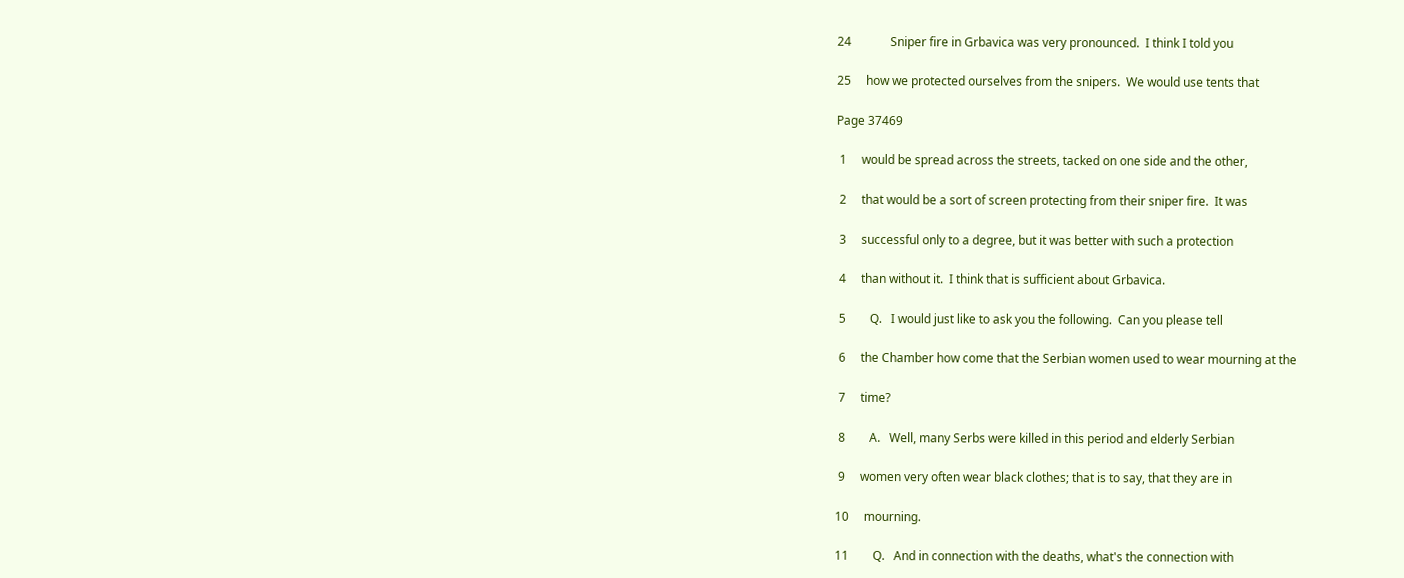24             Sniper fire in Grbavica was very pronounced.  I think I told you

25     how we protected ourselves from the snipers.  We would use tents that

Page 37469

 1     would be spread across the streets, tacked on one side and the other,

 2     that would be a sort of screen protecting from their sniper fire.  It was

 3     successful only to a degree, but it was better with such a protection

 4     than without it.  I think that is sufficient about Grbavica.

 5        Q.   I would just like to ask you the following.  Can you please tell

 6     the Chamber how come that the Serbian women used to wear mourning at the

 7     time?

 8        A.   Well, many Serbs were killed in this period and elderly Serbian

 9     women very often wear black clothes; that is to say, that they are in

10     mourning.

11        Q.   And in connection with the deaths, what's the connection with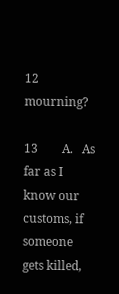12     mourning?

13        A.   As far as I know our customs, if someone gets killed,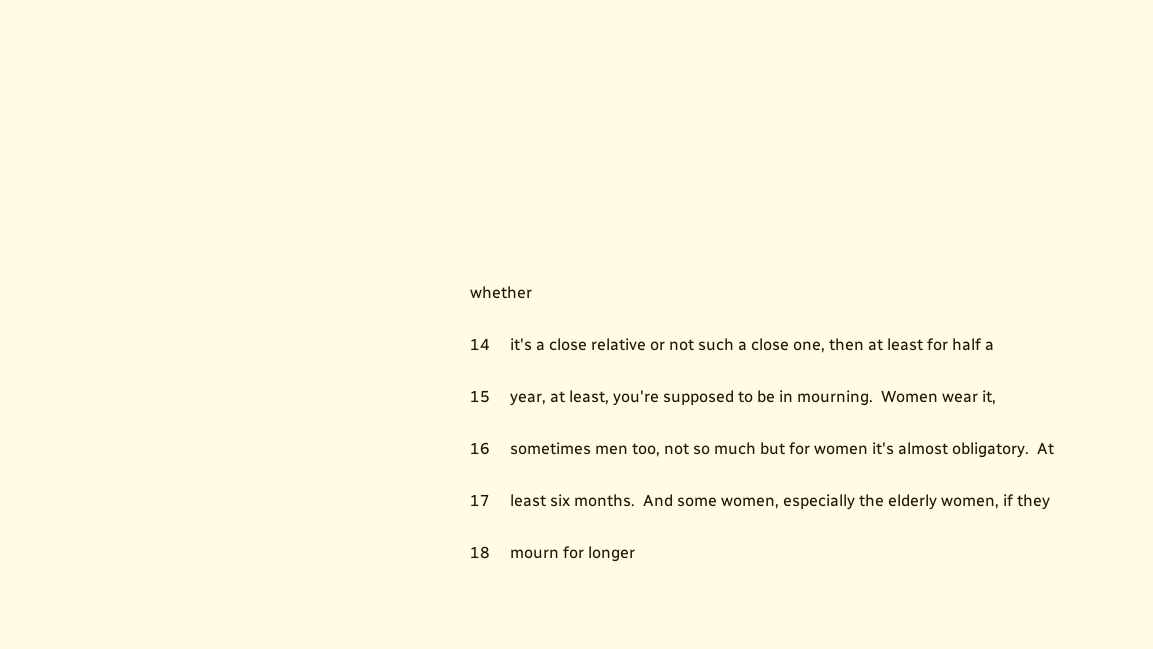whether

14     it's a close relative or not such a close one, then at least for half a

15     year, at least, you're supposed to be in mourning.  Women wear it,

16     sometimes men too, not so much but for women it's almost obligatory.  At

17     least six months.  And some women, especially the elderly women, if they

18     mourn for longer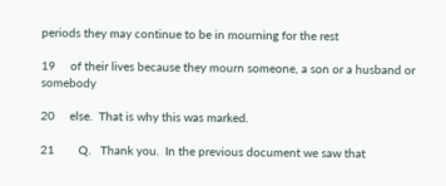periods they may continue to be in mourning for the rest

19     of their lives because they mourn someone, a son or a husband or somebody

20     else.  That is why this was marked.

21        Q.   Thank you.  In the previous document we saw that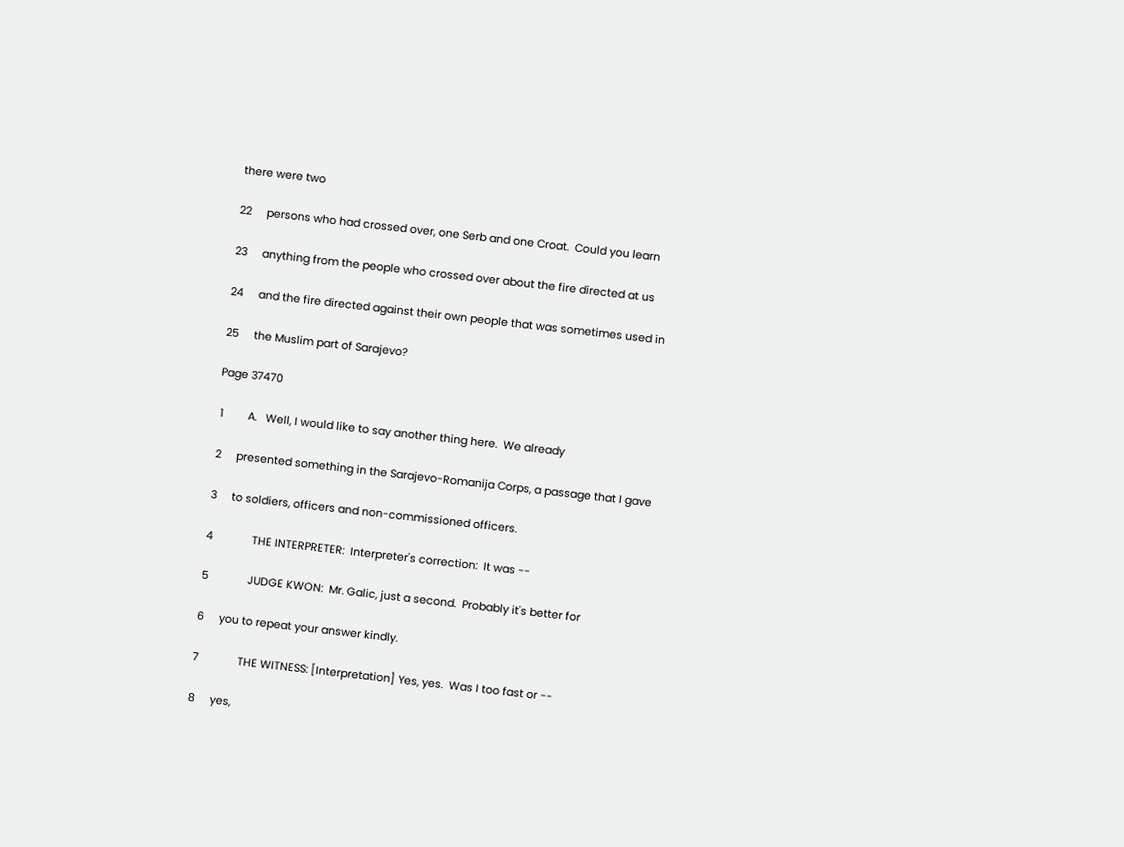there were two

22     persons who had crossed over, one Serb and one Croat.  Could you learn

23     anything from the people who crossed over about the fire directed at us

24     and the fire directed against their own people that was sometimes used in

25     the Muslim part of Sarajevo?

Page 37470

 1        A.   Well, I would like to say another thing here.  We already

 2     presented something in the Sarajevo-Romanija Corps, a passage that I gave

 3     to soldiers, officers and non-commissioned officers.

 4             THE INTERPRETER:  Interpreter's correction:  It was --

 5             JUDGE KWON:  Mr. Galic, just a second.  Probably it's better for

 6     you to repeat your answer kindly.

 7             THE WITNESS: [Interpretation] Yes, yes.  Was I too fast or --

 8     yes,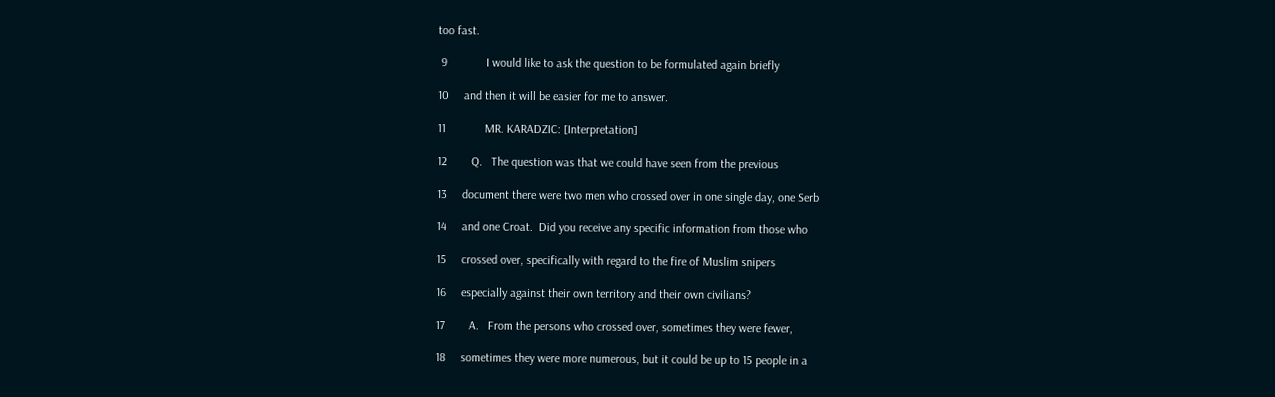too fast.

 9             I would like to ask the question to be formulated again briefly

10     and then it will be easier for me to answer.

11             MR. KARADZIC: [Interpretation]

12        Q.   The question was that we could have seen from the previous

13     document there were two men who crossed over in one single day, one Serb

14     and one Croat.  Did you receive any specific information from those who

15     crossed over, specifically with regard to the fire of Muslim snipers

16     especially against their own territory and their own civilians?

17        A.   From the persons who crossed over, sometimes they were fewer,

18     sometimes they were more numerous, but it could be up to 15 people in a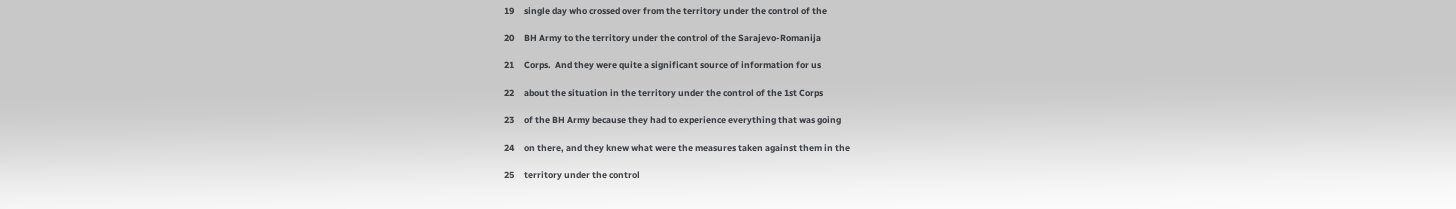19     single day who crossed over from the territory under the control of the

20     BH Army to the territory under the control of the Sarajevo-Romanija

21     Corps.  And they were quite a significant source of information for us

22     about the situation in the territory under the control of the 1st Corps

23     of the BH Army because they had to experience everything that was going

24     on there, and they knew what were the measures taken against them in the

25     territory under the control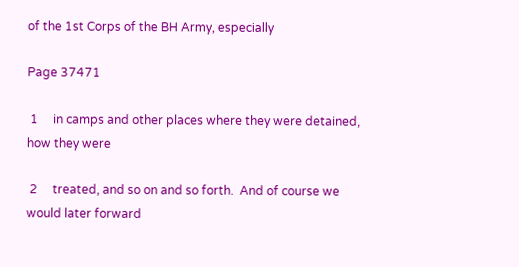of the 1st Corps of the BH Army, especially

Page 37471

 1     in camps and other places where they were detained, how they were

 2     treated, and so on and so forth.  And of course we would later forward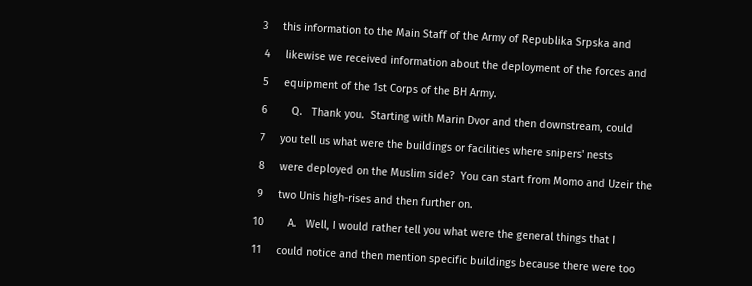3     this information to the Main Staff of the Army of Republika Srpska and

 4     likewise we received information about the deployment of the forces and

 5     equipment of the 1st Corps of the BH Army.

 6        Q.   Thank you.  Starting with Marin Dvor and then downstream, could

 7     you tell us what were the buildings or facilities where snipers' nests

 8     were deployed on the Muslim side?  You can start from Momo and Uzeir the

 9     two Unis high-rises and then further on.

10        A.   Well, I would rather tell you what were the general things that I

11     could notice and then mention specific buildings because there were too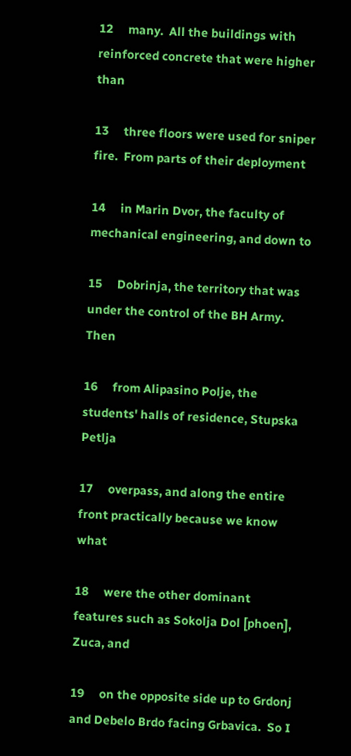12     many.  All the buildings with reinforced concrete that were higher than

13     three floors were used for sniper fire.  From parts of their deployment

14     in Marin Dvor, the faculty of mechanical engineering, and down to

15     Dobrinja, the territory that was under the control of the BH Army.  Then

16     from Alipasino Polje, the students' halls of residence, Stupska Petlja

17     overpass, and along the entire front practically because we know what

18     were the other dominant features such as Sokolja Dol [phoen], Zuca, and

19     on the opposite side up to Grdonj and Debelo Brdo facing Grbavica.  So I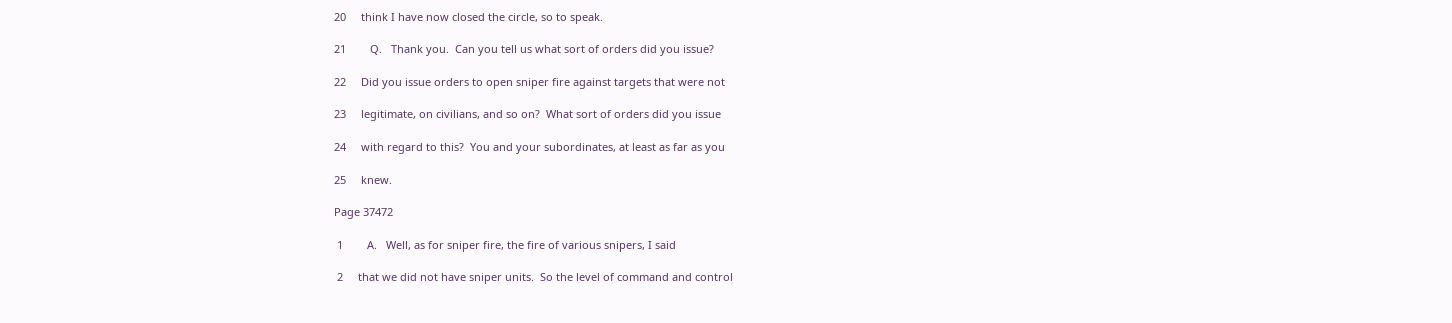20     think I have now closed the circle, so to speak.

21        Q.   Thank you.  Can you tell us what sort of orders did you issue?

22     Did you issue orders to open sniper fire against targets that were not

23     legitimate, on civilians, and so on?  What sort of orders did you issue

24     with regard to this?  You and your subordinates, at least as far as you

25     knew.

Page 37472

 1        A.   Well, as for sniper fire, the fire of various snipers, I said

 2     that we did not have sniper units.  So the level of command and control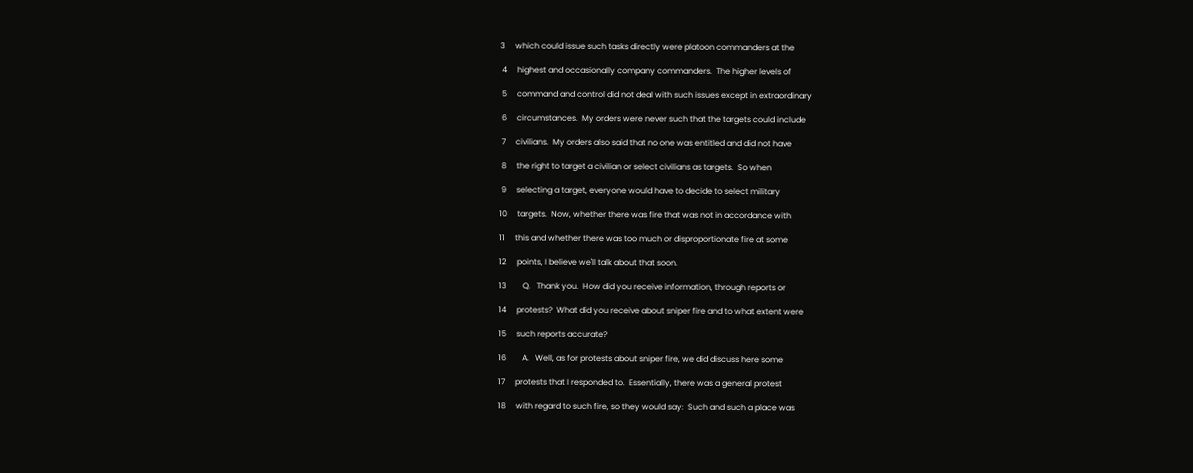3     which could issue such tasks directly were platoon commanders at the

 4     highest and occasionally company commanders.  The higher levels of

 5     command and control did not deal with such issues except in extraordinary

 6     circumstances.  My orders were never such that the targets could include

 7     civilians.  My orders also said that no one was entitled and did not have

 8     the right to target a civilian or select civilians as targets.  So when

 9     selecting a target, everyone would have to decide to select military

10     targets.  Now, whether there was fire that was not in accordance with

11     this and whether there was too much or disproportionate fire at some

12     points, I believe we'll talk about that soon.

13        Q.   Thank you.  How did you receive information, through reports or

14     protests?  What did you receive about sniper fire and to what extent were

15     such reports accurate?

16        A.   Well, as for protests about sniper fire, we did discuss here some

17     protests that I responded to.  Essentially, there was a general protest

18     with regard to such fire, so they would say:  Such and such a place was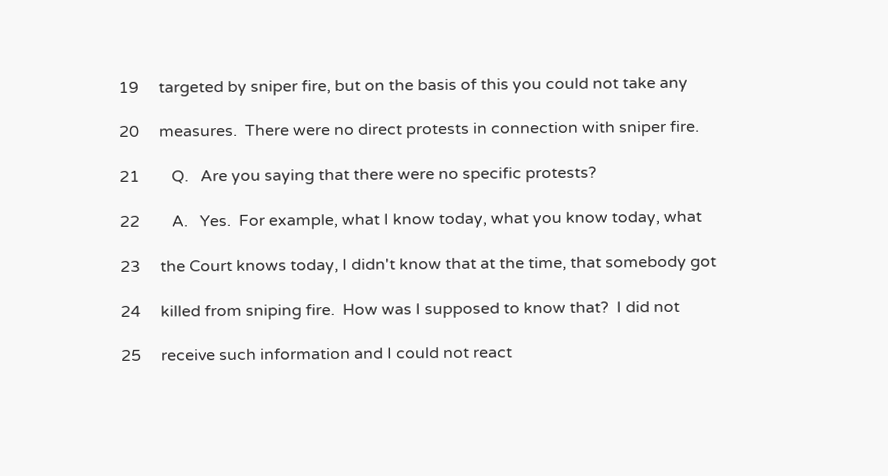19     targeted by sniper fire, but on the basis of this you could not take any

20     measures.  There were no direct protests in connection with sniper fire.

21        Q.   Are you saying that there were no specific protests?

22        A.   Yes.  For example, what I know today, what you know today, what

23     the Court knows today, I didn't know that at the time, that somebody got

24     killed from sniping fire.  How was I supposed to know that?  I did not

25     receive such information and I could not react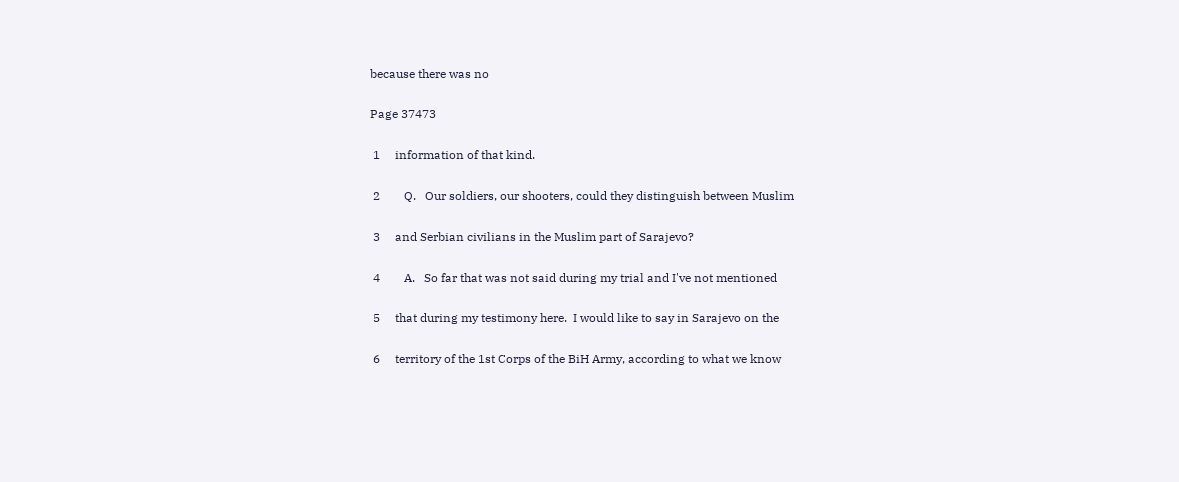because there was no

Page 37473

 1     information of that kind.

 2        Q.   Our soldiers, our shooters, could they distinguish between Muslim

 3     and Serbian civilians in the Muslim part of Sarajevo?

 4        A.   So far that was not said during my trial and I've not mentioned

 5     that during my testimony here.  I would like to say in Sarajevo on the

 6     territory of the 1st Corps of the BiH Army, according to what we know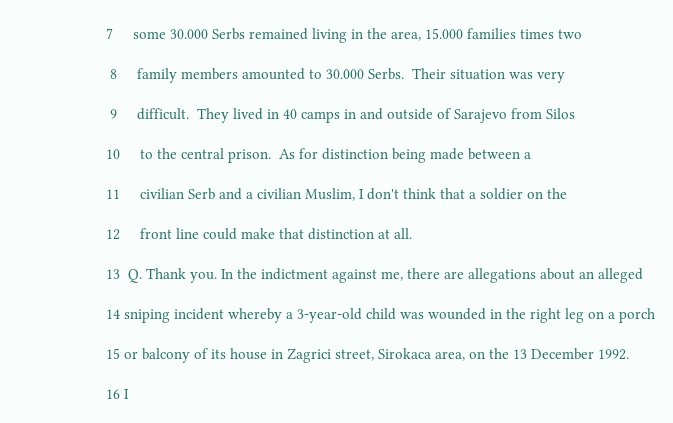7     some 30.000 Serbs remained living in the area, 15.000 families times two

 8     family members amounted to 30.000 Serbs.  Their situation was very

 9     difficult.  They lived in 40 camps in and outside of Sarajevo from Silos

10     to the central prison.  As for distinction being made between a

11     civilian Serb and a civilian Muslim, I don't think that a soldier on the

12     front line could make that distinction at all.

13  Q. Thank you. In the indictment against me, there are allegations about an alleged

14 sniping incident whereby a 3-year-old child was wounded in the right leg on a porch

15 or balcony of its house in Zagrici street, Sirokaca area, on the 13 December 1992.

16 I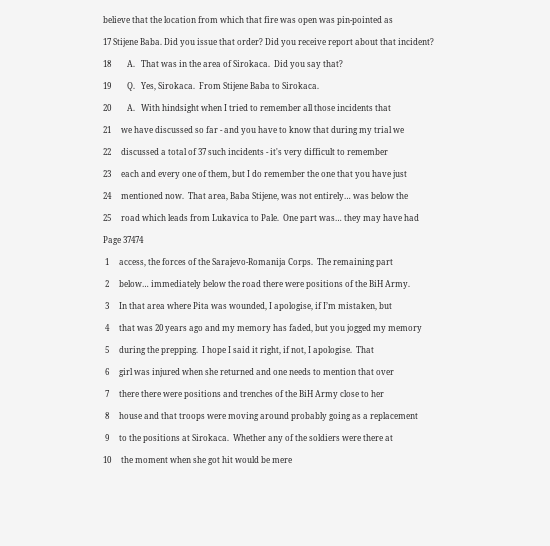believe that the location from which that fire was open was pin-pointed as

17 Stijene Baba. Did you issue that order? Did you receive report about that incident?

18        A.   That was in the area of Sirokaca.  Did you say that?

19        Q.   Yes, Sirokaca.  From Stijene Baba to Sirokaca.

20        A.   With hindsight when I tried to remember all those incidents that

21     we have discussed so far - and you have to know that during my trial we

22     discussed a total of 37 such incidents - it's very difficult to remember

23     each and every one of them, but I do remember the one that you have just

24     mentioned now.  That area, Baba Stijene, was not entirely… was below the

25     road which leads from Lukavica to Pale.  One part was… they may have had

Page 37474

 1     access, the forces of the Sarajevo-Romanija Corps.  The remaining part

 2     below… immediately below the road there were positions of the BiH Army.

 3     In that area where Pita was wounded, I apologise, if I’m mistaken, but

 4     that was 20 years ago and my memory has faded, but you jogged my memory

 5     during the prepping.  I hope I said it right, if not, I apologise.  That

 6     girl was injured when she returned and one needs to mention that over

 7     there there were positions and trenches of the BiH Army close to her

 8     house and that troops were moving around probably going as a replacement

 9     to the positions at Sirokaca.  Whether any of the soldiers were there at

10     the moment when she got hit would be mere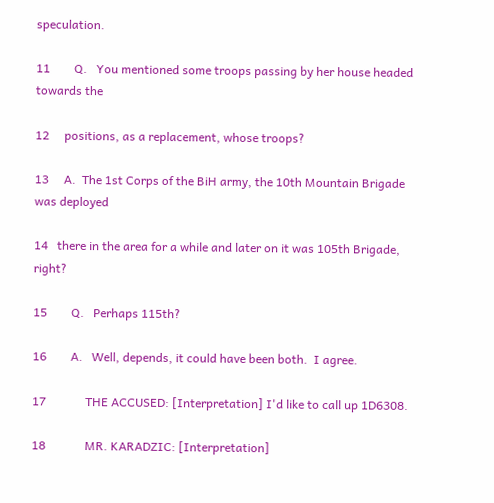speculation.

11        Q.   You mentioned some troops passing by her house headed towards the

12     positions, as a replacement, whose troops?

13     A.  The 1st Corps of the BiH army, the 10th Mountain Brigade was deployed

14   there in the area for a while and later on it was 105th Brigade, right?

15        Q.   Perhaps 115th?

16        A.   Well, depends, it could have been both.  I agree.

17             THE ACCUSED: [Interpretation] I'd like to call up 1D6308.

18             MR. KARADZIC: [Interpretation]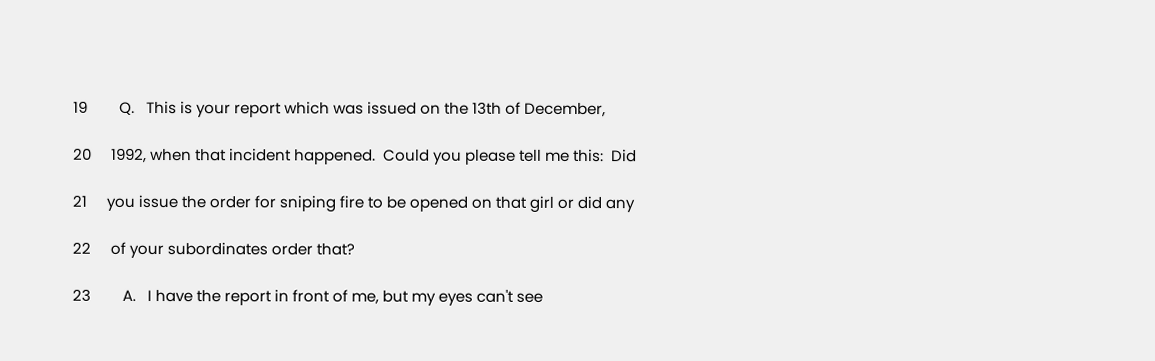19        Q.   This is your report which was issued on the 13th of December,

20     1992, when that incident happened.  Could you please tell me this:  Did

21     you issue the order for sniping fire to be opened on that girl or did any

22     of your subordinates order that?

23        A.   I have the report in front of me, but my eyes can't see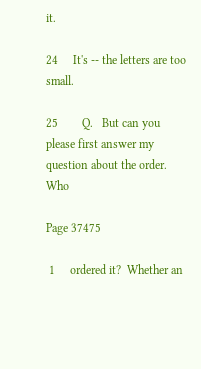it.

24     It's -- the letters are too small.

25        Q.   But can you please first answer my question about the order.  Who

Page 37475

 1     ordered it?  Whether an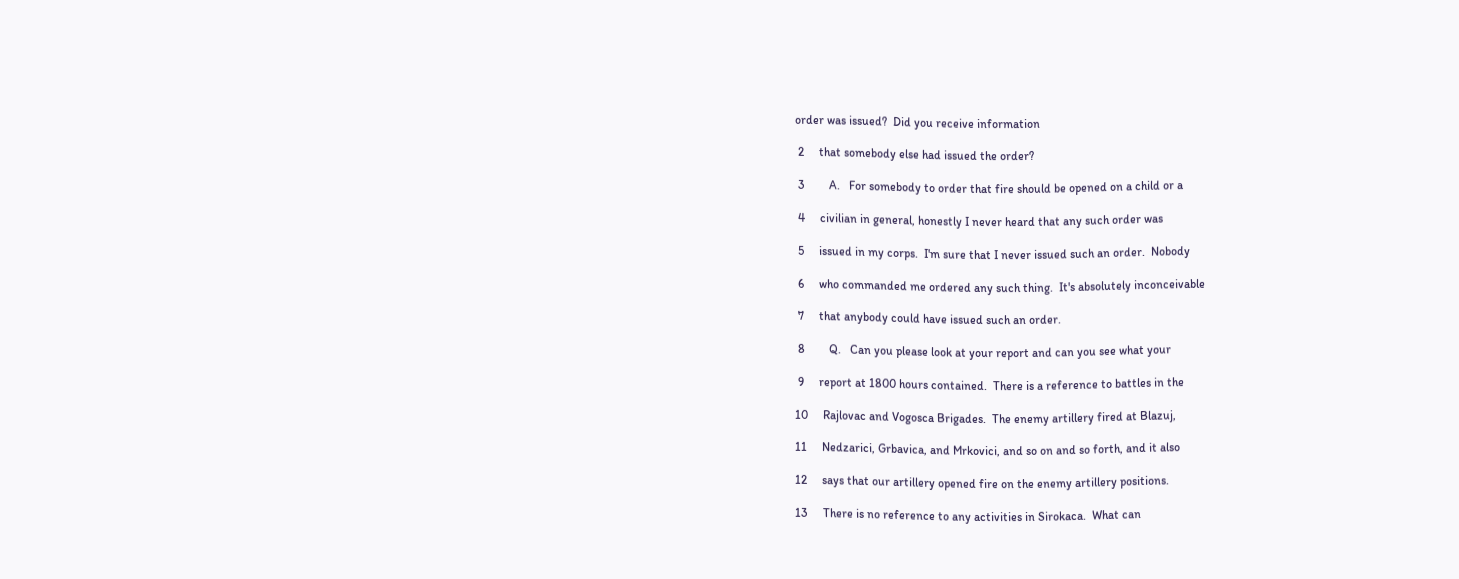order was issued?  Did you receive information

 2     that somebody else had issued the order?

 3        A.   For somebody to order that fire should be opened on a child or a

 4     civilian in general, honestly I never heard that any such order was

 5     issued in my corps.  I'm sure that I never issued such an order.  Nobody

 6     who commanded me ordered any such thing.  It's absolutely inconceivable

 7     that anybody could have issued such an order.

 8        Q.   Can you please look at your report and can you see what your

 9     report at 1800 hours contained.  There is a reference to battles in the

10     Rajlovac and Vogosca Brigades.  The enemy artillery fired at Blazuj,

11     Nedzarici, Grbavica, and Mrkovici, and so on and so forth, and it also

12     says that our artillery opened fire on the enemy artillery positions.

13     There is no reference to any activities in Sirokaca.  What can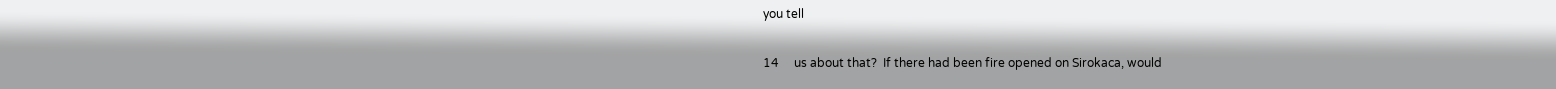you tell

14     us about that?  If there had been fire opened on Sirokaca, would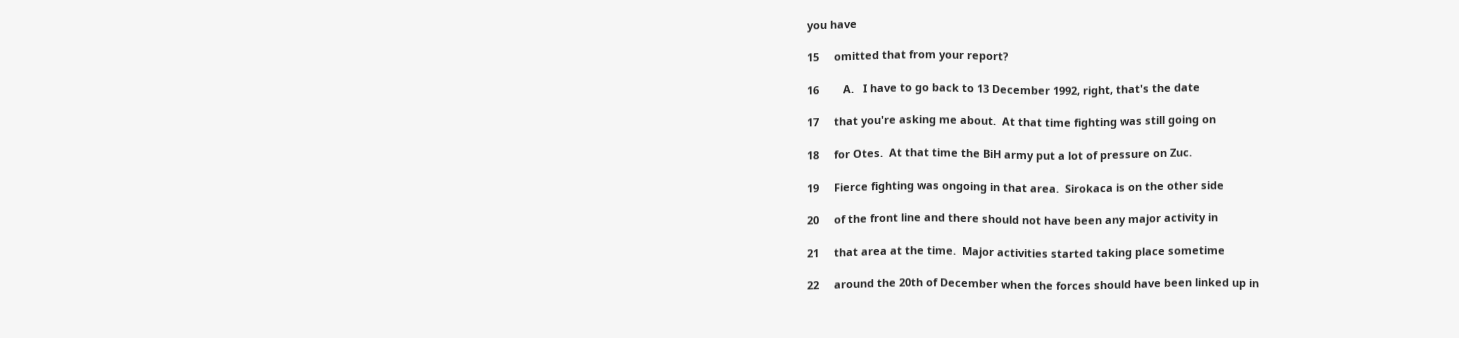you have

15     omitted that from your report?

16        A.   I have to go back to 13 December 1992, right, that's the date

17     that you're asking me about.  At that time fighting was still going on

18     for Otes.  At that time the BiH army put a lot of pressure on Zuc.

19     Fierce fighting was ongoing in that area.  Sirokaca is on the other side

20     of the front line and there should not have been any major activity in

21     that area at the time.  Major activities started taking place sometime

22     around the 20th of December when the forces should have been linked up in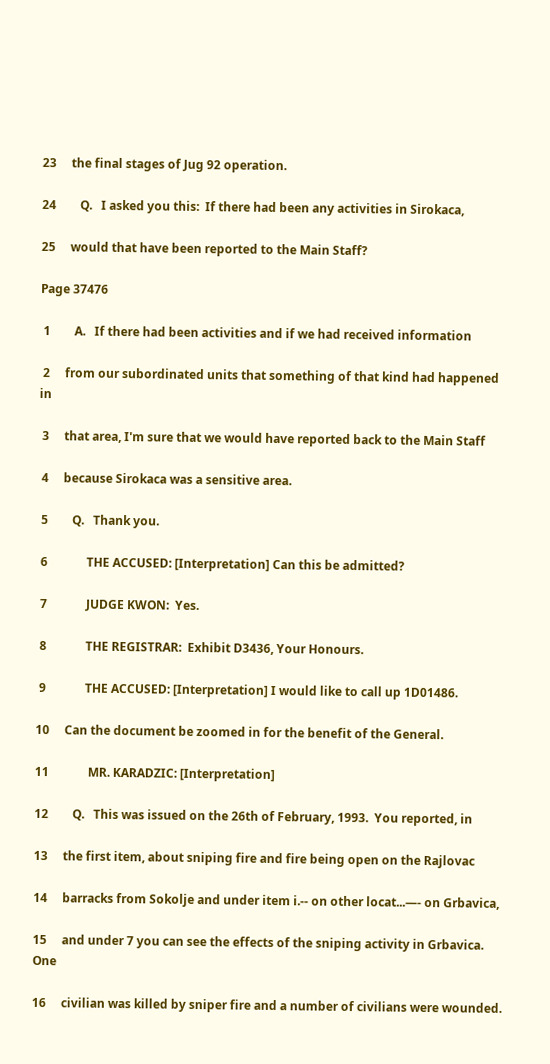23     the final stages of Jug 92 operation.

24        Q.   I asked you this:  If there had been any activities in Sirokaca,

25     would that have been reported to the Main Staff?

Page 37476

 1        A.   If there had been activities and if we had received information

 2     from our subordinated units that something of that kind had happened in

 3     that area, I'm sure that we would have reported back to the Main Staff

 4     because Sirokaca was a sensitive area.

 5        Q.   Thank you.

 6             THE ACCUSED: [Interpretation] Can this be admitted?

 7             JUDGE KWON:  Yes.

 8             THE REGISTRAR:  Exhibit D3436, Your Honours.

 9             THE ACCUSED: [Interpretation] I would like to call up 1D01486.

10     Can the document be zoomed in for the benefit of the General.

11             MR. KARADZIC: [Interpretation]

12        Q.   This was issued on the 26th of February, 1993.  You reported, in

13     the first item, about sniping fire and fire being open on the Rajlovac

14     barracks from Sokolje and under item i.-- on other locat...—- on Grbavica,

15     and under 7 you can see the effects of the sniping activity in Grbavica.  One

16     civilian was killed by sniper fire and a number of civilians were wounded.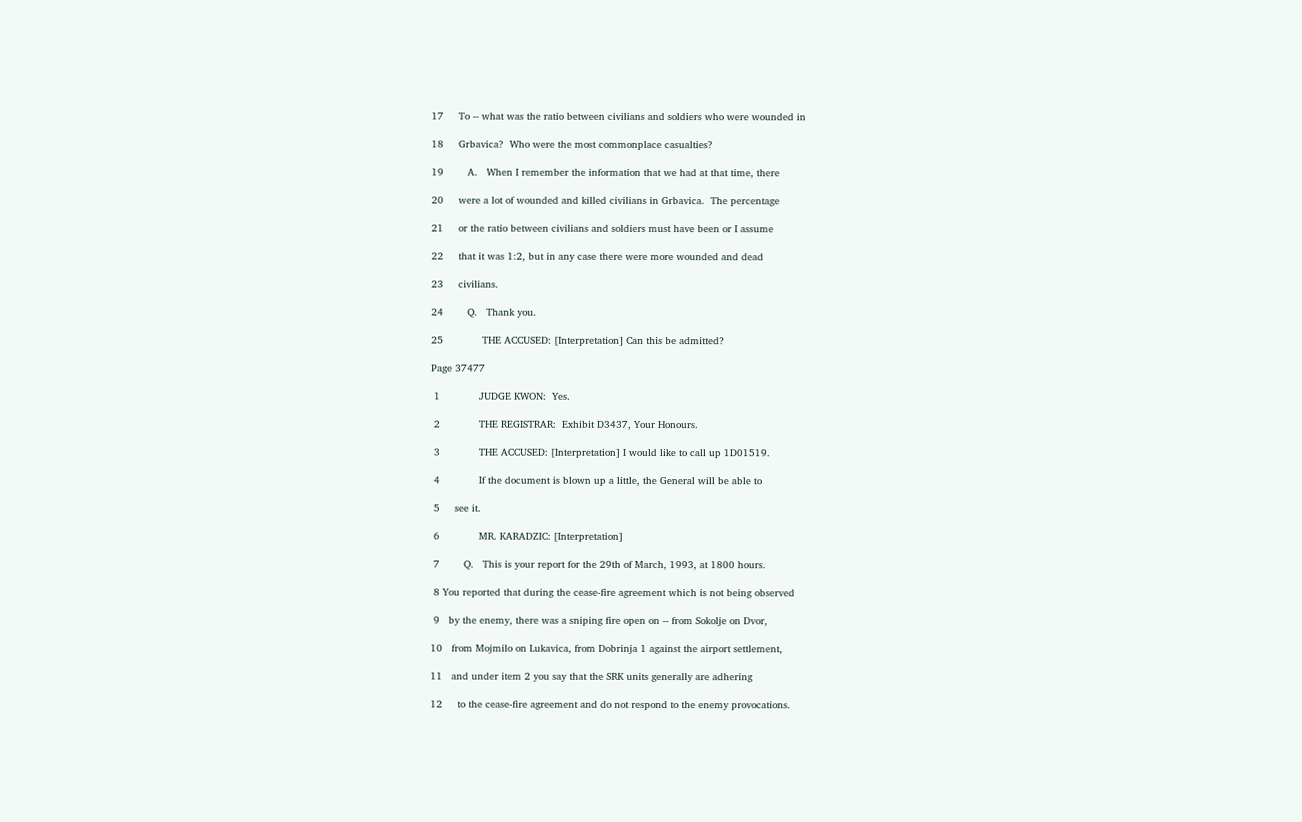17     To -- what was the ratio between civilians and soldiers who were wounded in

18     Grbavica?  Who were the most commonplace casualties?

19        A.   When I remember the information that we had at that time, there

20     were a lot of wounded and killed civilians in Grbavica.  The percentage

21     or the ratio between civilians and soldiers must have been or I assume

22     that it was 1:2, but in any case there were more wounded and dead

23     civilians.

24        Q.   Thank you.

25             THE ACCUSED: [Interpretation] Can this be admitted?

Page 37477

 1             JUDGE KWON:  Yes.

 2             THE REGISTRAR:  Exhibit D3437, Your Honours.

 3             THE ACCUSED: [Interpretation] I would like to call up 1D01519.

 4             If the document is blown up a little, the General will be able to

 5     see it.

 6             MR. KARADZIC: [Interpretation]

 7        Q.   This is your report for the 29th of March, 1993, at 1800 hours.

 8 You reported that during the cease-fire agreement which is not being observed

 9   by the enemy, there was a sniping fire open on -- from Sokolje on Dvor,

10   from Mojmilo on Lukavica, from Dobrinja 1 against the airport settlement,

11   and under item 2 you say that the SRK units generally are adhering

12     to the cease-fire agreement and do not respond to the enemy provocations.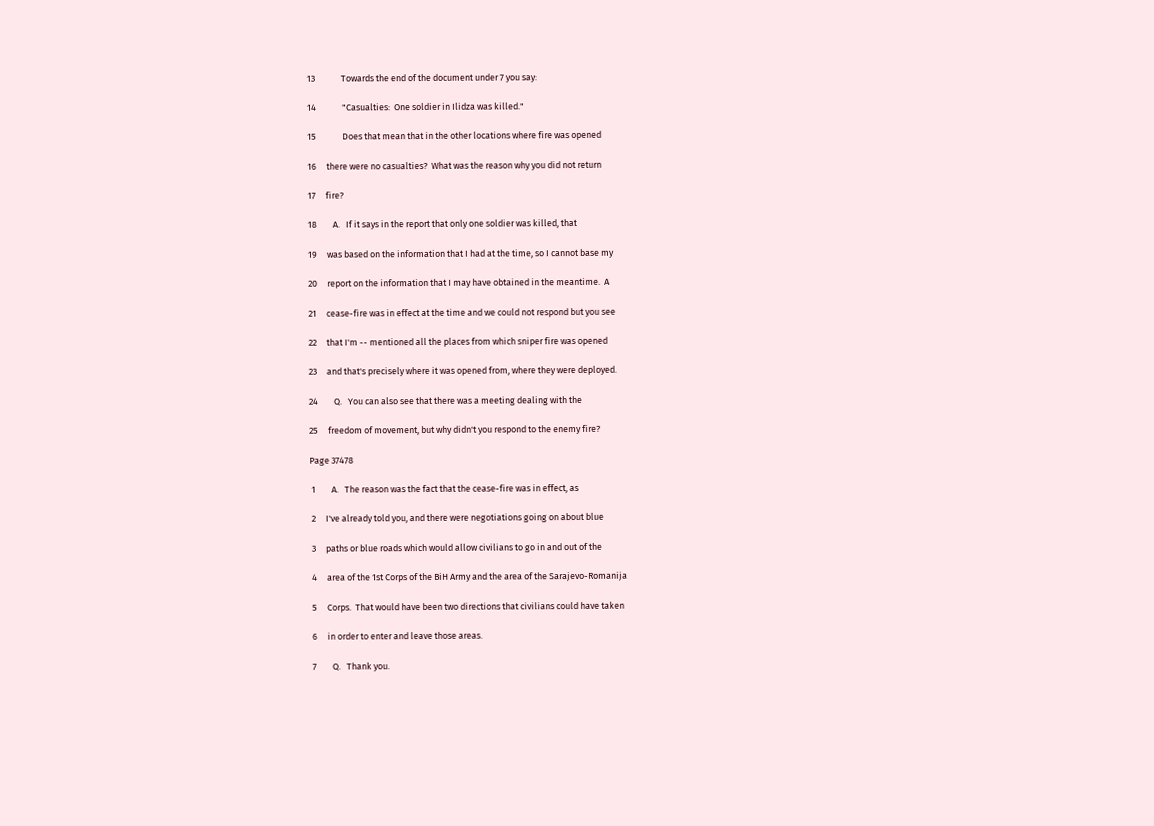13             Towards the end of the document under 7 you say:

14             "Casualties:  One soldier in Ilidza was killed."

15             Does that mean that in the other locations where fire was opened

16     there were no casualties?  What was the reason why you did not return

17     fire?

18        A.   If it says in the report that only one soldier was killed, that

19     was based on the information that I had at the time, so I cannot base my

20     report on the information that I may have obtained in the meantime.  A

21     cease-fire was in effect at the time and we could not respond but you see

22     that I'm -- mentioned all the places from which sniper fire was opened

23     and that's precisely where it was opened from, where they were deployed.

24        Q.   You can also see that there was a meeting dealing with the

25     freedom of movement, but why didn't you respond to the enemy fire?

Page 37478

 1        A.   The reason was the fact that the cease-fire was in effect, as

 2     I've already told you, and there were negotiations going on about blue

 3     paths or blue roads which would allow civilians to go in and out of the

 4     area of the 1st Corps of the BiH Army and the area of the Sarajevo-Romanija

 5     Corps.  That would have been two directions that civilians could have taken

 6     in order to enter and leave those areas.

 7        Q.   Thank you.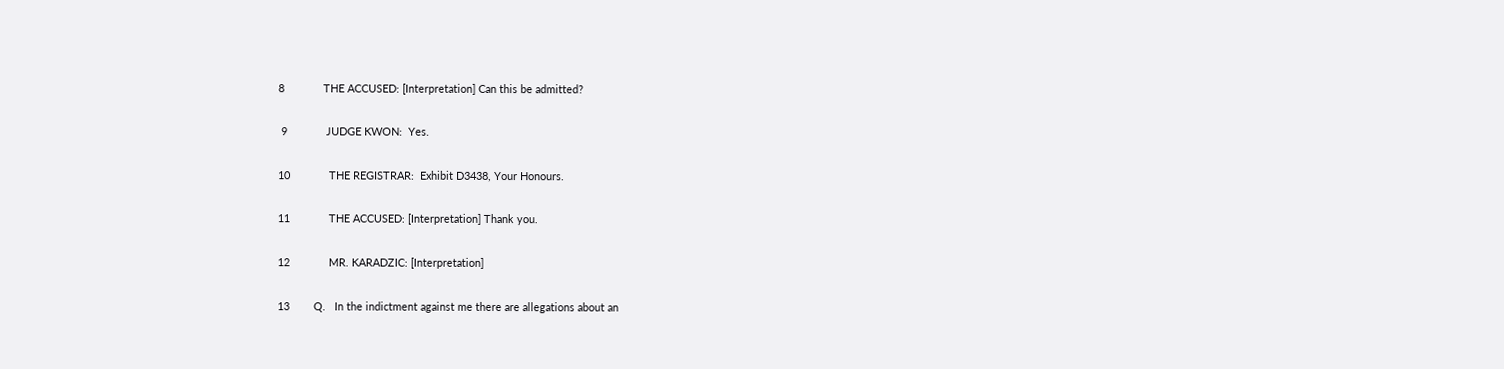8             THE ACCUSED: [Interpretation] Can this be admitted?

 9             JUDGE KWON:  Yes.

10             THE REGISTRAR:  Exhibit D3438, Your Honours.

11             THE ACCUSED: [Interpretation] Thank you.

12             MR. KARADZIC: [Interpretation]

13        Q.   In the indictment against me there are allegations about an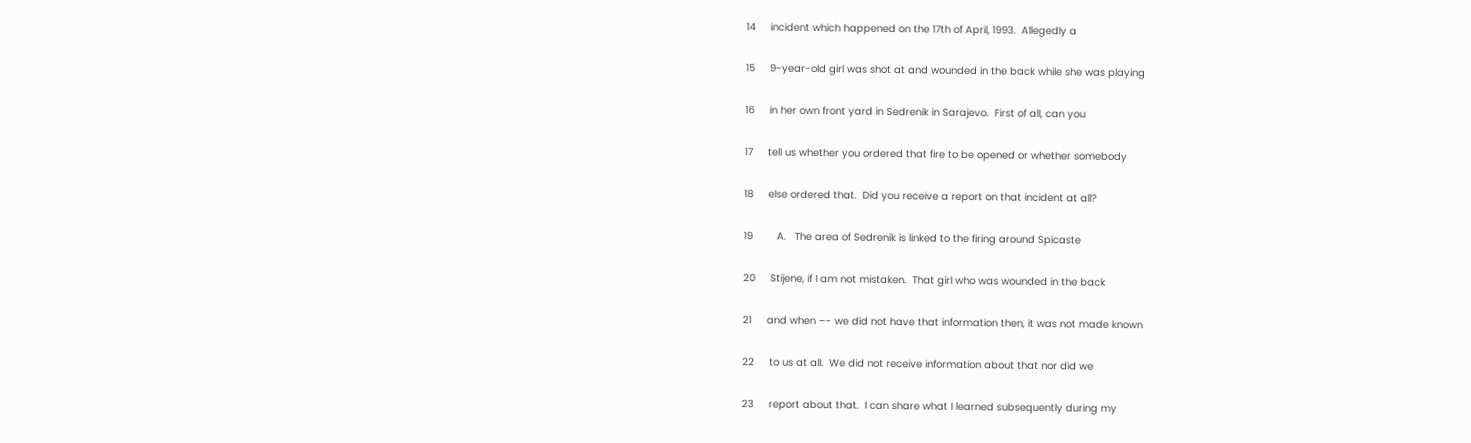14     incident which happened on the 17th of April, 1993.  Allegedly a

15     9-year-old girl was shot at and wounded in the back while she was playing

16     in her own front yard in Sedrenik in Sarajevo.  First of all, can you

17     tell us whether you ordered that fire to be opened or whether somebody

18     else ordered that.  Did you receive a report on that incident at all?

19        A.   The area of Sedrenik is linked to the firing around Spicaste

20     Stijene, if I am not mistaken.  That girl who was wounded in the back

21     and when –- we did not have that information then, it was not made known

22     to us at all.  We did not receive information about that nor did we

23     report about that.  I can share what I learned subsequently during my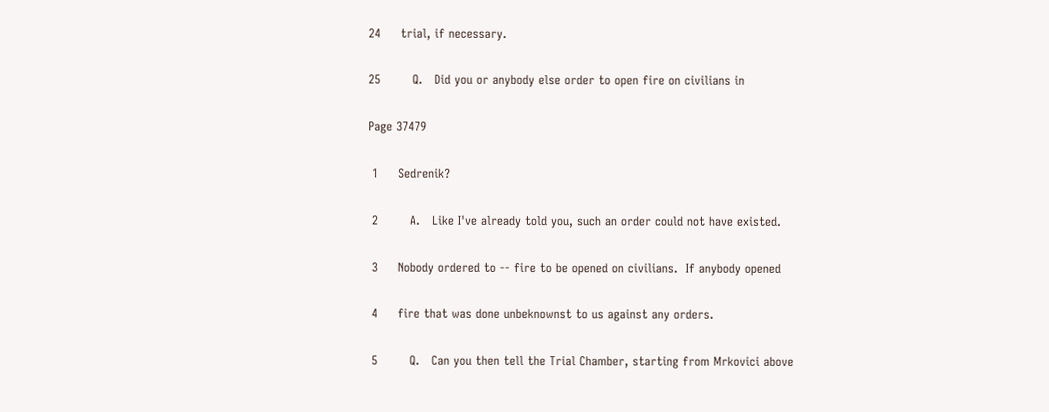24     trial, if necessary.

25        Q.   Did you or anybody else order to open fire on civilians in

Page 37479

 1     Sedrenik?

 2        A.   Like I've already told you, such an order could not have existed.

 3     Nobody ordered to -- fire to be opened on civilians.  If anybody opened

 4     fire that was done unbeknownst to us against any orders.

 5        Q.   Can you then tell the Trial Chamber, starting from Mrkovici above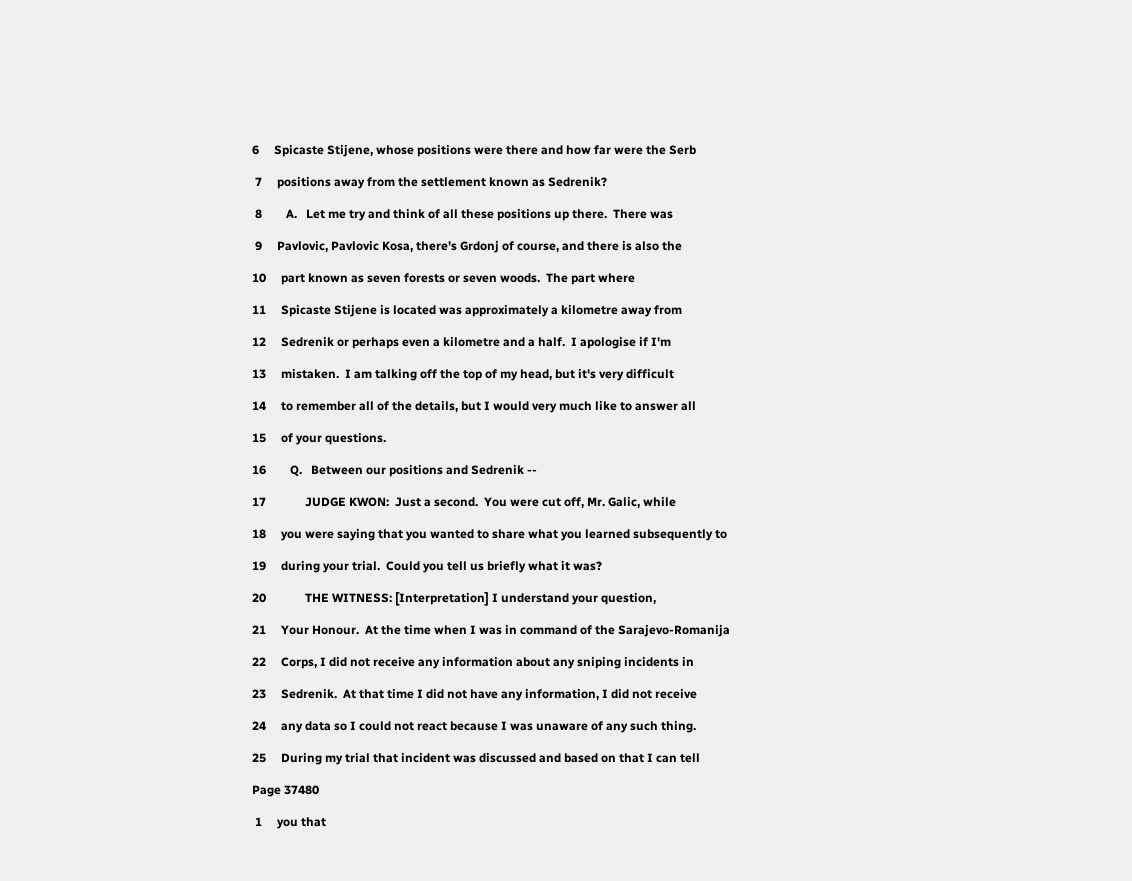6     Spicaste Stijene, whose positions were there and how far were the Serb

 7     positions away from the settlement known as Sedrenik?

 8        A.   Let me try and think of all these positions up there.  There was

 9     Pavlovic, Pavlovic Kosa, there's Grdonj of course, and there is also the

10     part known as seven forests or seven woods.  The part where

11     Spicaste Stijene is located was approximately a kilometre away from

12     Sedrenik or perhaps even a kilometre and a half.  I apologise if I'm

13     mistaken.  I am talking off the top of my head, but it's very difficult

14     to remember all of the details, but I would very much like to answer all

15     of your questions.

16        Q.   Between our positions and Sedrenik --

17             JUDGE KWON:  Just a second.  You were cut off, Mr. Galic, while

18     you were saying that you wanted to share what you learned subsequently to

19     during your trial.  Could you tell us briefly what it was?

20             THE WITNESS: [Interpretation] I understand your question,

21     Your Honour.  At the time when I was in command of the Sarajevo-Romanija

22     Corps, I did not receive any information about any sniping incidents in

23     Sedrenik.  At that time I did not have any information, I did not receive

24     any data so I could not react because I was unaware of any such thing.

25     During my trial that incident was discussed and based on that I can tell

Page 37480

 1     you that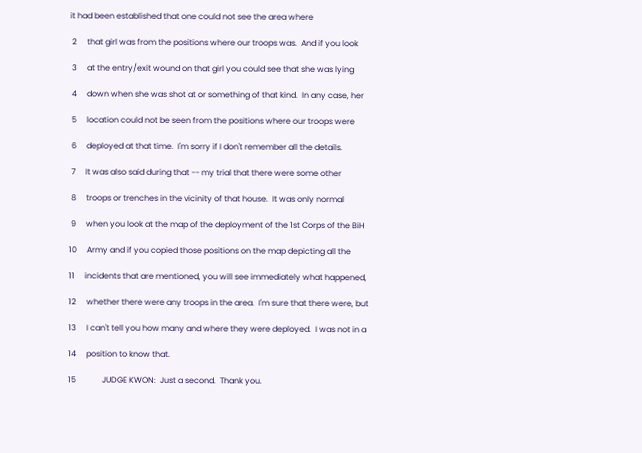it had been established that one could not see the area where

 2     that girl was from the positions where our troops was.  And if you look

 3     at the entry/exit wound on that girl you could see that she was lying

 4     down when she was shot at or something of that kind.  In any case, her

 5     location could not be seen from the positions where our troops were

 6     deployed at that time.  I'm sorry if I don't remember all the details.

 7     It was also said during that -- my trial that there were some other

 8     troops or trenches in the vicinity of that house.  It was only normal

 9     when you look at the map of the deployment of the 1st Corps of the BiH

10     Army and if you copied those positions on the map depicting all the

11     incidents that are mentioned, you will see immediately what happened,

12     whether there were any troops in the area.  I'm sure that there were, but

13     I can't tell you how many and where they were deployed.  I was not in a

14     position to know that.

15             JUDGE KWON:  Just a second.  Thank you.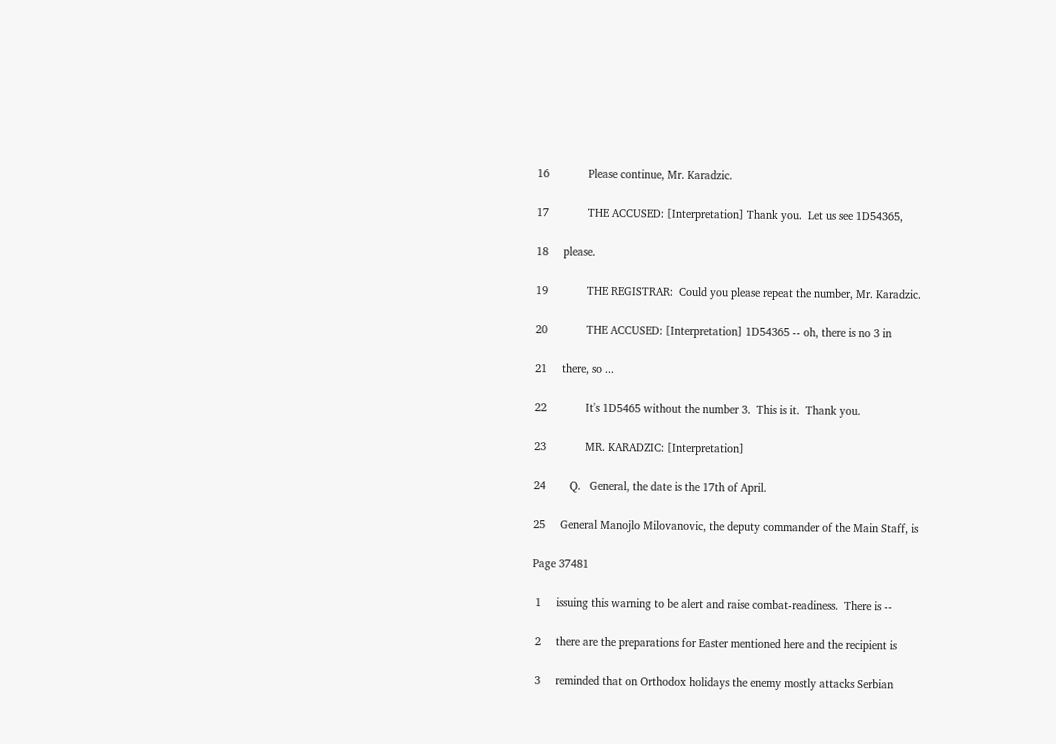16             Please continue, Mr. Karadzic.

17             THE ACCUSED: [Interpretation] Thank you.  Let us see 1D54365,

18     please.

19             THE REGISTRAR:  Could you please repeat the number, Mr. Karadzic.

20             THE ACCUSED: [Interpretation] 1D54365 -- oh, there is no 3 in

21     there, so ...

22             It's 1D5465 without the number 3.  This is it.  Thank you.

23             MR. KARADZIC: [Interpretation]

24        Q.   General, the date is the 17th of April.

25     General Manojlo Milovanovic, the deputy commander of the Main Staff, is

Page 37481

 1     issuing this warning to be alert and raise combat-readiness.  There is --

 2     there are the preparations for Easter mentioned here and the recipient is

 3     reminded that on Orthodox holidays the enemy mostly attacks Serbian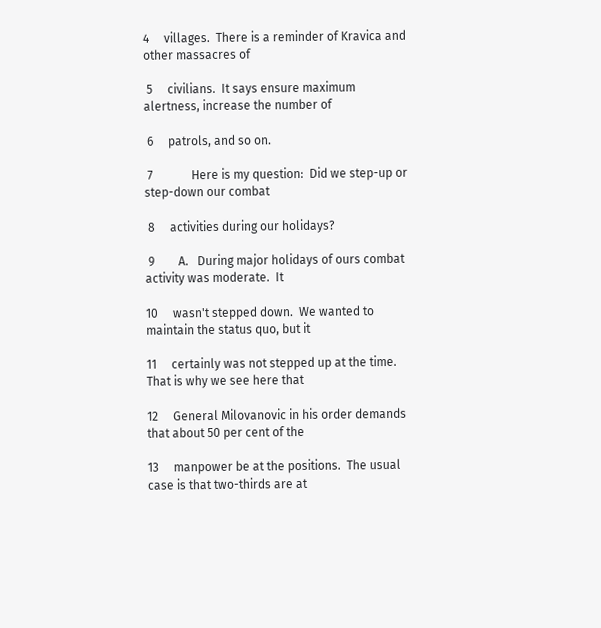4     villages.  There is a reminder of Kravica and other massacres of

 5     civilians.  It says ensure maximum alertness, increase the number of

 6     patrols, and so on.

 7             Here is my question:  Did we step-up or step-down our combat

 8     activities during our holidays?

 9        A.   During major holidays of ours combat activity was moderate.  It

10     wasn't stepped down.  We wanted to maintain the status quo, but it

11     certainly was not stepped up at the time.  That is why we see here that

12     General Milovanovic in his order demands that about 50 per cent of the

13     manpower be at the positions.  The usual case is that two-thirds are at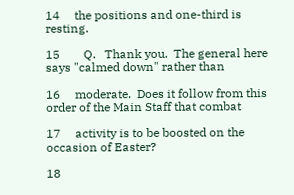14     the positions and one-third is resting.

15        Q.   Thank you.  The general here says "calmed down" rather than

16     moderate.  Does it follow from this order of the Main Staff that combat

17     activity is to be boosted on the occasion of Easter?

18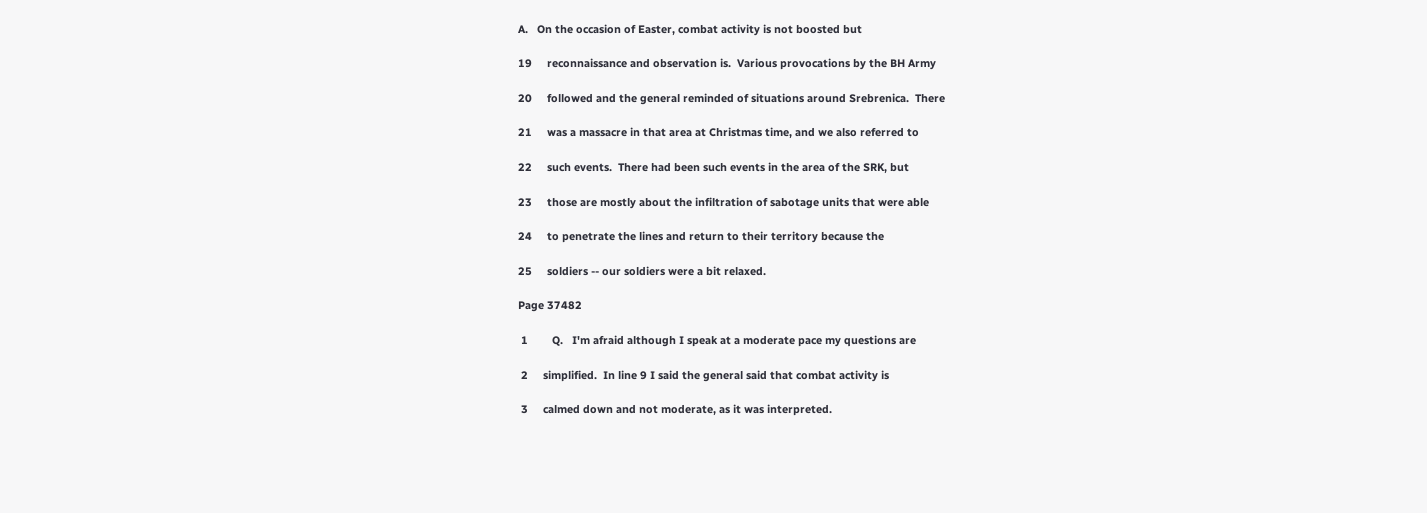A.   On the occasion of Easter, combat activity is not boosted but

19     reconnaissance and observation is.  Various provocations by the BH Army

20     followed and the general reminded of situations around Srebrenica.  There

21     was a massacre in that area at Christmas time, and we also referred to

22     such events.  There had been such events in the area of the SRK, but

23     those are mostly about the infiltration of sabotage units that were able

24     to penetrate the lines and return to their territory because the

25     soldiers -- our soldiers were a bit relaxed.

Page 37482

 1        Q.   I'm afraid although I speak at a moderate pace my questions are

 2     simplified.  In line 9 I said the general said that combat activity is

 3     calmed down and not moderate, as it was interpreted.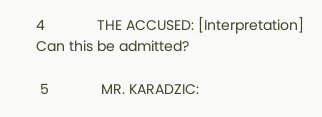4             THE ACCUSED: [Interpretation] Can this be admitted?

 5             MR. KARADZIC: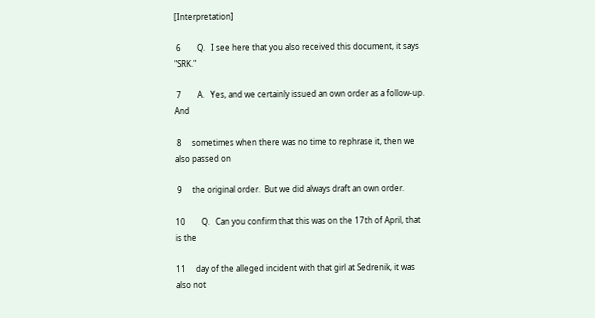[Interpretation]

 6        Q.   I see here that you also received this document, it says "SRK."

 7        A.   Yes, and we certainly issued an own order as a follow-up.  And

 8     sometimes when there was no time to rephrase it, then we also passed on

 9     the original order.  But we did always draft an own order.

10        Q.   Can you confirm that this was on the 17th of April, that is the

11     day of the alleged incident with that girl at Sedrenik, it was also not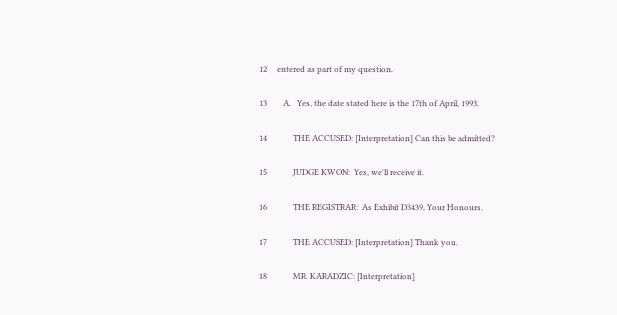12     entered as part of my question.

13        A.   Yes, the date stated here is the 17th of April, 1993.

14             THE ACCUSED: [Interpretation] Can this be admitted?

15             JUDGE KWON:  Yes, we'll receive it.

16             THE REGISTRAR:  As Exhibit D3439, Your Honours.

17             THE ACCUSED: [Interpretation] Thank you.

18             MR. KARADZIC: [Interpretation]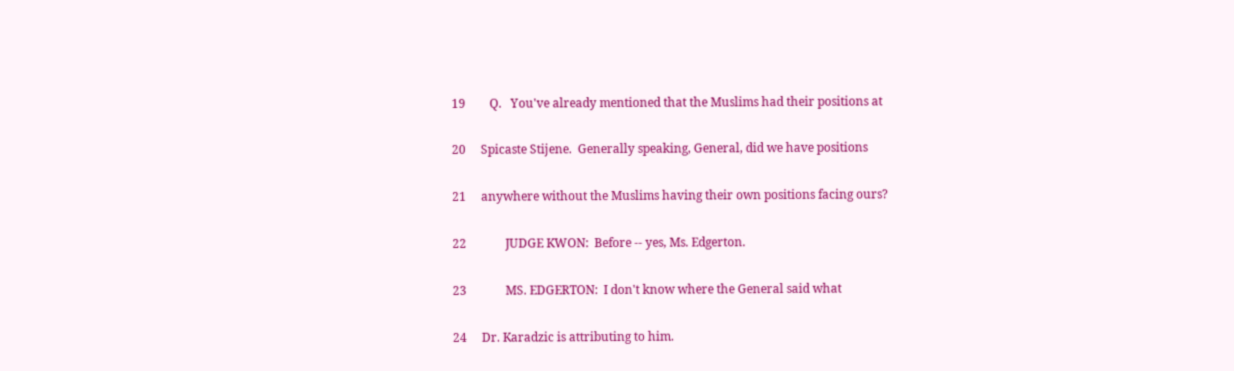19        Q.   You've already mentioned that the Muslims had their positions at

20     Spicaste Stijene.  Generally speaking, General, did we have positions

21     anywhere without the Muslims having their own positions facing ours?

22             JUDGE KWON:  Before -- yes, Ms. Edgerton.

23             MS. EDGERTON:  I don't know where the General said what

24     Dr. Karadzic is attributing to him.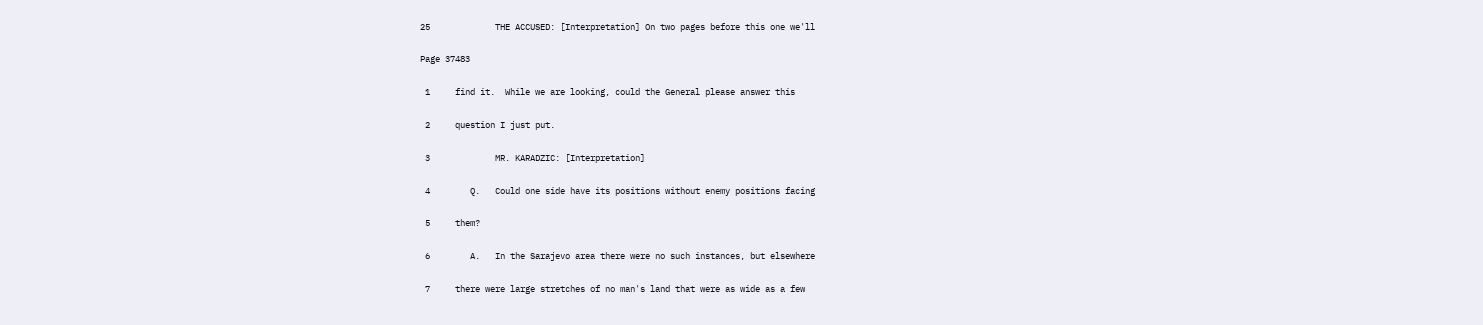25             THE ACCUSED: [Interpretation] On two pages before this one we'll

Page 37483

 1     find it.  While we are looking, could the General please answer this

 2     question I just put.

 3             MR. KARADZIC: [Interpretation]

 4        Q.   Could one side have its positions without enemy positions facing

 5     them?

 6        A.   In the Sarajevo area there were no such instances, but elsewhere

 7     there were large stretches of no man's land that were as wide as a few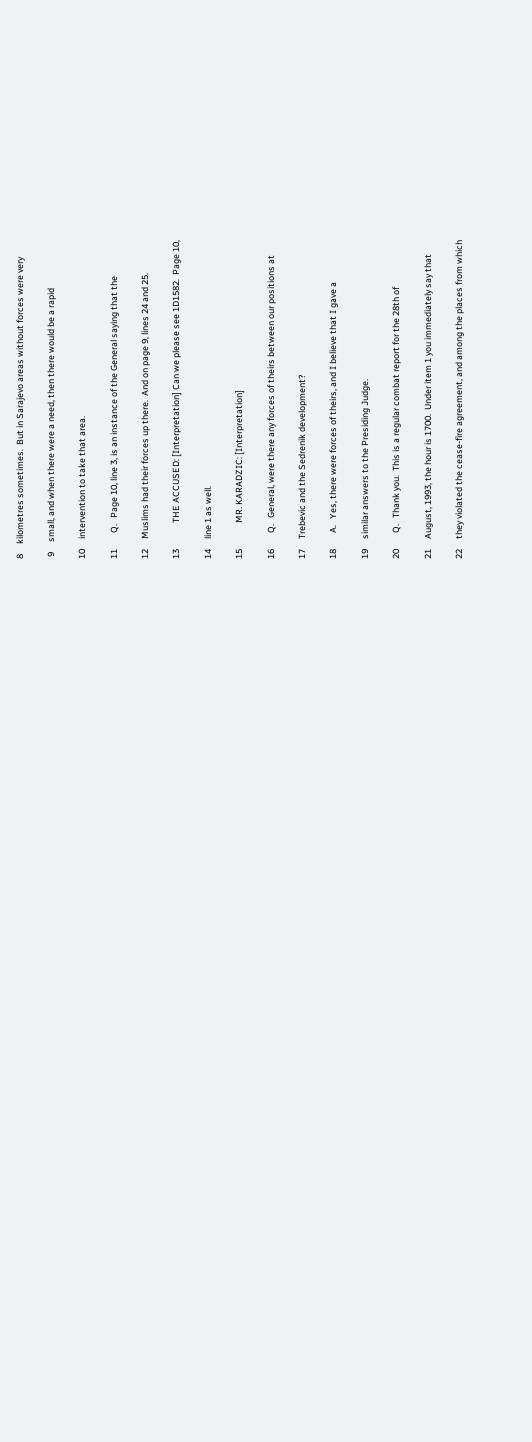8     kilometres sometimes.  But in Sarajevo areas without forces were very

 9     small, and when there were a need, then there would be a rapid

10     intervention to take that area.

11        Q.   Page 10, line 3, is an instance of the General saying that the

12     Muslims had their forces up there.  And on page 9, lines 24 and 25.

13             THE ACCUSED: [Interpretation] Can we please see 1D1582.  Page 10,

14     line 1 as well.

15             MR. KARADZIC: [Interpretation]

16        Q.   General, were there any forces of theirs between our positions at

17     Trebevic and the Sedrenik development?

18        A.   Yes, there were forces of theirs, and I believe that I gave a

19     similar answers to the Presiding Judge.

20        Q.   Thank you.  This is a regular combat report for the 28th of

21     August, 1993, the hour is 1700.  Under item 1 you immediately say that

22     they violated the cease-fire agreement, and among the places from which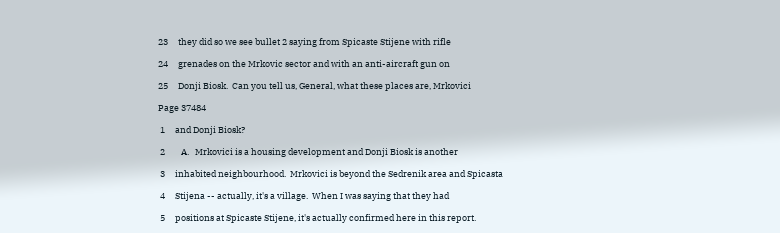23     they did so we see bullet 2 saying from Spicaste Stijene with rifle

24     grenades on the Mrkovic sector and with an anti-aircraft gun on

25     Donji Biosk.  Can you tell us, General, what these places are, Mrkovici

Page 37484

 1     and Donji Biosk?

 2        A.   Mrkovici is a housing development and Donji Biosk is another

 3     inhabited neighbourhood.  Mrkovici is beyond the Sedrenik area and Spicasta

 4     Stijena -- actually, it's a village.  When I was saying that they had

 5     positions at Spicaste Stijene, it's actually confirmed here in this report.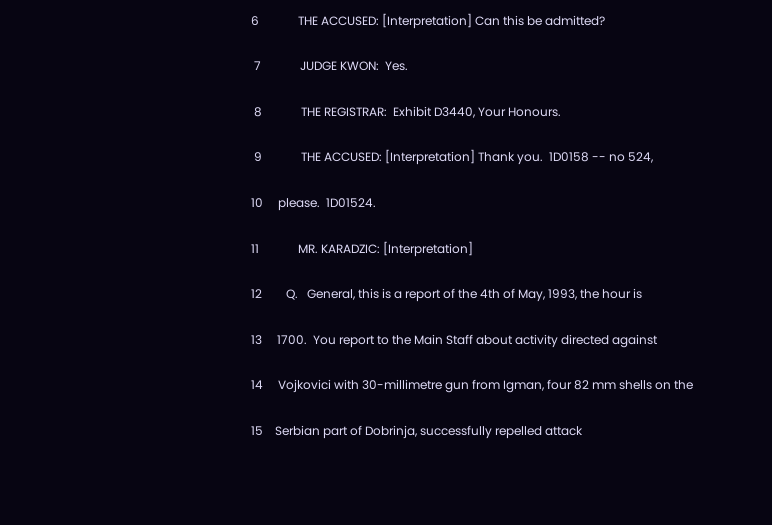6             THE ACCUSED: [Interpretation] Can this be admitted?

 7             JUDGE KWON:  Yes.

 8             THE REGISTRAR:  Exhibit D3440, Your Honours.

 9             THE ACCUSED: [Interpretation] Thank you.  1D0158 -- no 524,

10     please.  1D01524.

11             MR. KARADZIC: [Interpretation]

12        Q.   General, this is a report of the 4th of May, 1993, the hour is

13     1700.  You report to the Main Staff about activity directed against

14     Vojkovici with 30-millimetre gun from Igman, four 82 mm shells on the

15    Serbian part of Dobrinja, successfully repelled attack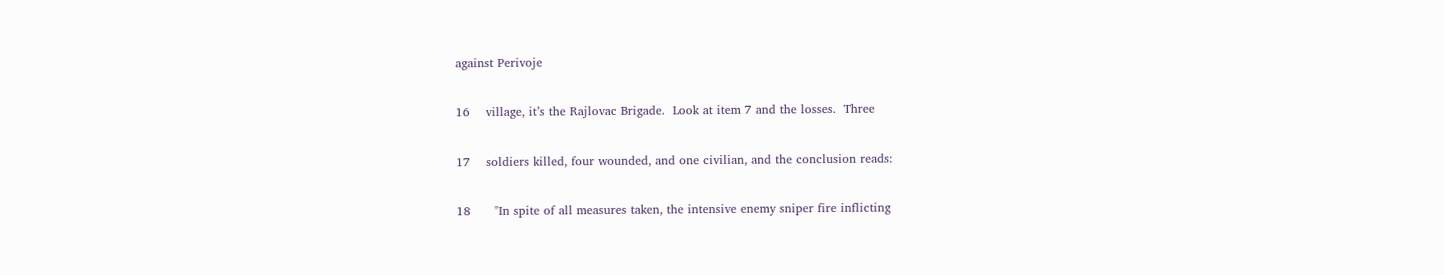against Perivoje

16    village, it’s the Rajlovac Brigade.  Look at item 7 and the losses.  Three

17    soldiers killed, four wounded, and one civilian, and the conclusion reads:

18      "In spite of all measures taken, the intensive enemy sniper fire inflicting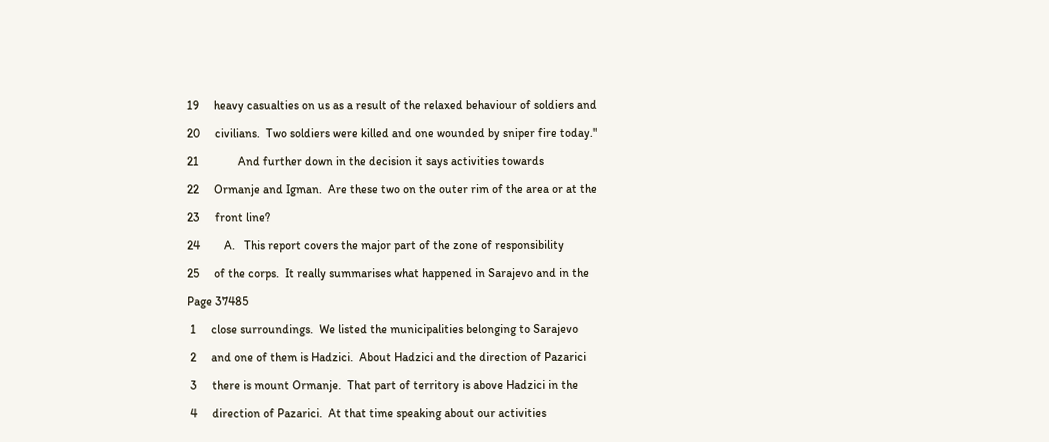19     heavy casualties on us as a result of the relaxed behaviour of soldiers and

20     civilians.  Two soldiers were killed and one wounded by sniper fire today."

21             And further down in the decision it says activities towards

22     Ormanje and Igman.  Are these two on the outer rim of the area or at the

23     front line?

24        A.   This report covers the major part of the zone of responsibility

25     of the corps.  It really summarises what happened in Sarajevo and in the

Page 37485

 1     close surroundings.  We listed the municipalities belonging to Sarajevo

 2     and one of them is Hadzici.  About Hadzici and the direction of Pazarici

 3     there is mount Ormanje.  That part of territory is above Hadzici in the

 4     direction of Pazarici.  At that time speaking about our activities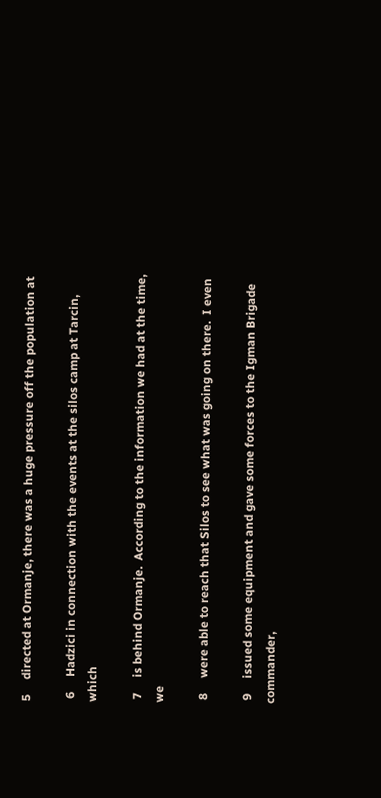5     directed at Ormanje, there was a huge pressure off the population at

 6     Hadzici in connection with the events at the silos camp at Tarcin, which

 7     is behind Ormanje.  According to the information we had at the time, we

 8     were able to reach that Silos to see what was going on there.  I even

 9     issued some equipment and gave some forces to the Igman Brigade commander,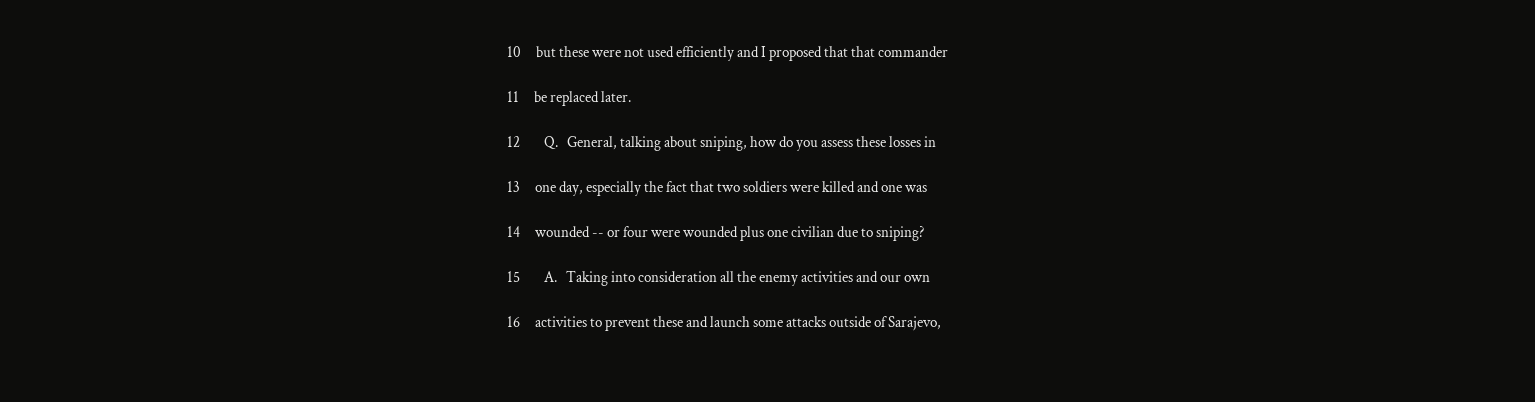10     but these were not used efficiently and I proposed that that commander

11     be replaced later.

12        Q.   General, talking about sniping, how do you assess these losses in

13     one day, especially the fact that two soldiers were killed and one was

14     wounded -- or four were wounded plus one civilian due to sniping?

15        A.   Taking into consideration all the enemy activities and our own

16     activities to prevent these and launch some attacks outside of Sarajevo,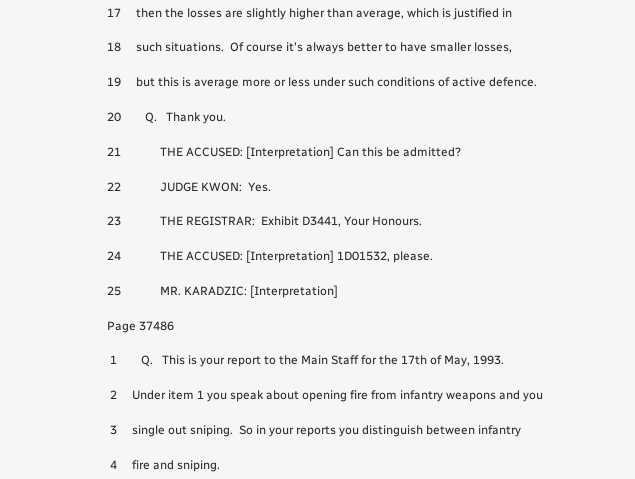17     then the losses are slightly higher than average, which is justified in

18     such situations.  Of course it's always better to have smaller losses,

19     but this is average more or less under such conditions of active defence.

20        Q.   Thank you.

21             THE ACCUSED: [Interpretation] Can this be admitted?

22             JUDGE KWON:  Yes.

23             THE REGISTRAR:  Exhibit D3441, Your Honours.

24             THE ACCUSED: [Interpretation] 1D01532, please.

25             MR. KARADZIC: [Interpretation]

Page 37486

 1        Q.   This is your report to the Main Staff for the 17th of May, 1993.

 2     Under item 1 you speak about opening fire from infantry weapons and you

 3     single out sniping.  So in your reports you distinguish between infantry

 4     fire and sniping.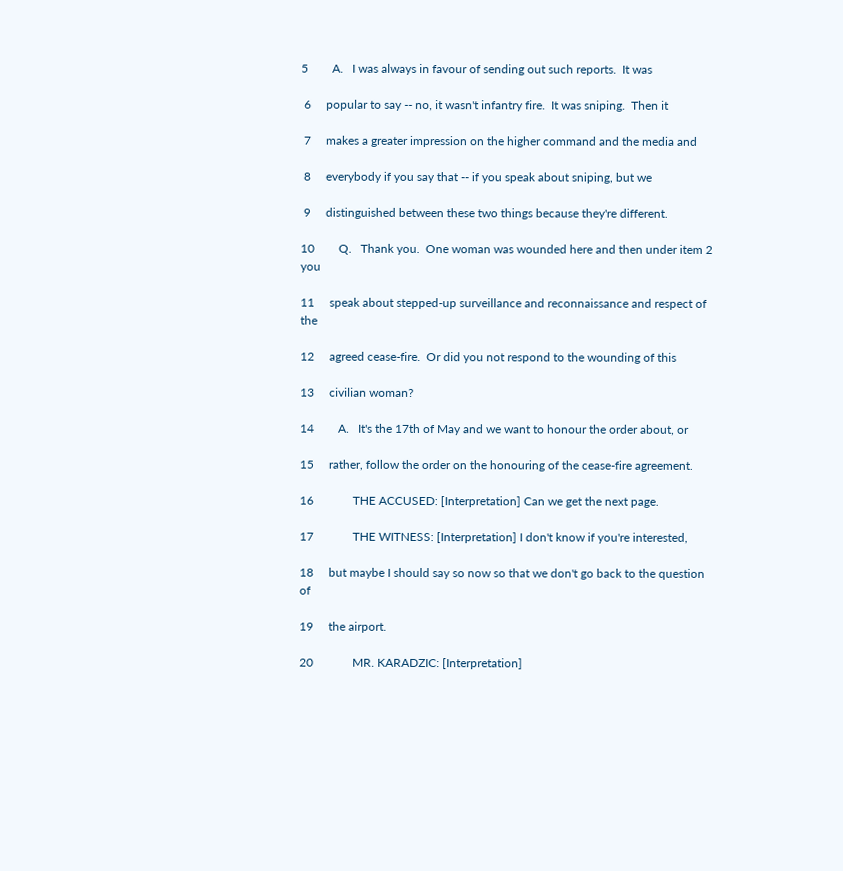5        A.   I was always in favour of sending out such reports.  It was

 6     popular to say -- no, it wasn't infantry fire.  It was sniping.  Then it

 7     makes a greater impression on the higher command and the media and

 8     everybody if you say that -- if you speak about sniping, but we

 9     distinguished between these two things because they're different.

10        Q.   Thank you.  One woman was wounded here and then under item 2 you

11     speak about stepped-up surveillance and reconnaissance and respect of the

12     agreed cease-fire.  Or did you not respond to the wounding of this

13     civilian woman?

14        A.   It's the 17th of May and we want to honour the order about, or

15     rather, follow the order on the honouring of the cease-fire agreement.

16             THE ACCUSED: [Interpretation] Can we get the next page.

17             THE WITNESS: [Interpretation] I don't know if you're interested,

18     but maybe I should say so now so that we don't go back to the question of

19     the airport.

20             MR. KARADZIC: [Interpretation]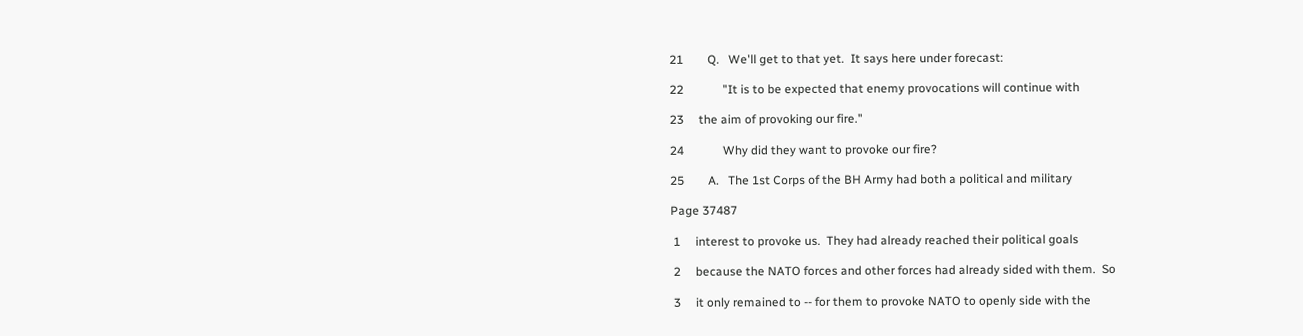21        Q.   We'll get to that yet.  It says here under forecast:

22             "It is to be expected that enemy provocations will continue with

23     the aim of provoking our fire."

24             Why did they want to provoke our fire?

25        A.   The 1st Corps of the BH Army had both a political and military

Page 37487

 1     interest to provoke us.  They had already reached their political goals

 2     because the NATO forces and other forces had already sided with them.  So

 3     it only remained to -- for them to provoke NATO to openly side with the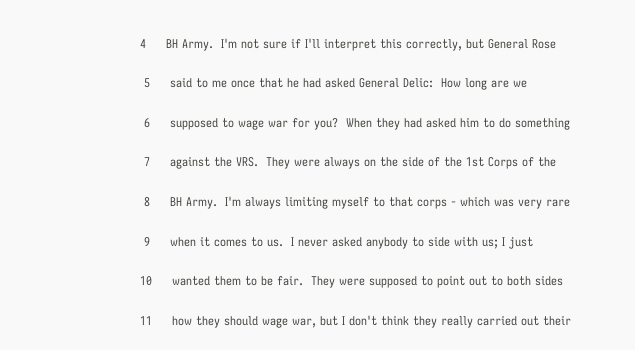4     BH Army.  I'm not sure if I'll interpret this correctly, but General Rose

 5     said to me once that he had asked General Delic:  How long are we

 6     supposed to wage war for you?  When they had asked him to do something

 7     against the VRS.  They were always on the side of the 1st Corps of the

 8     BH Army.  I'm always limiting myself to that corps - which was very rare

 9     when it comes to us.  I never asked anybody to side with us; I just

10     wanted them to be fair.  They were supposed to point out to both sides

11     how they should wage war, but I don't think they really carried out their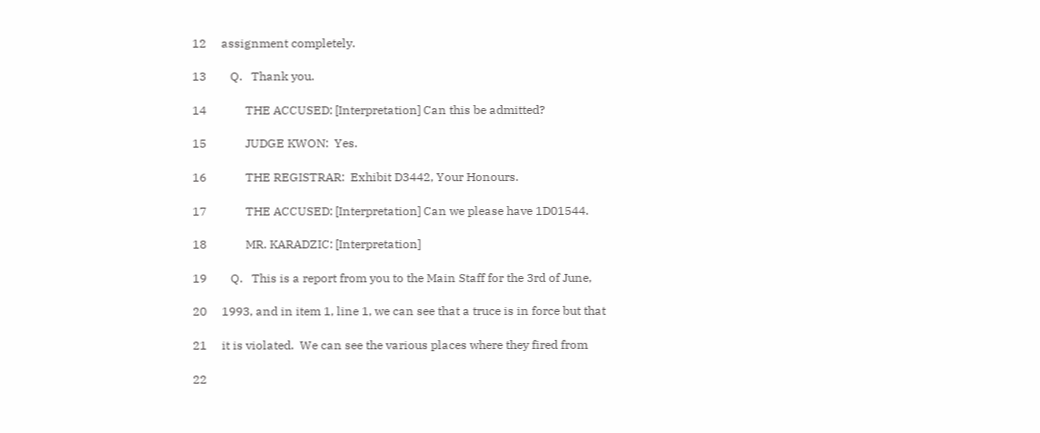12     assignment completely.

13        Q.   Thank you.

14             THE ACCUSED: [Interpretation] Can this be admitted?

15             JUDGE KWON:  Yes.

16             THE REGISTRAR:  Exhibit D3442, Your Honours.

17             THE ACCUSED: [Interpretation] Can we please have 1D01544.

18             MR. KARADZIC: [Interpretation]

19        Q.   This is a report from you to the Main Staff for the 3rd of June,

20     1993, and in item 1, line 1, we can see that a truce is in force but that

21     it is violated.  We can see the various places where they fired from

22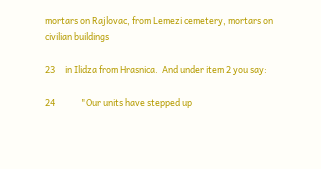mortars on Rajlovac, from Lemezi cemetery, mortars on civilian buildings

23     in Ilidza from Hrasnica.  And under item 2 you say:

24             "Our units have stepped up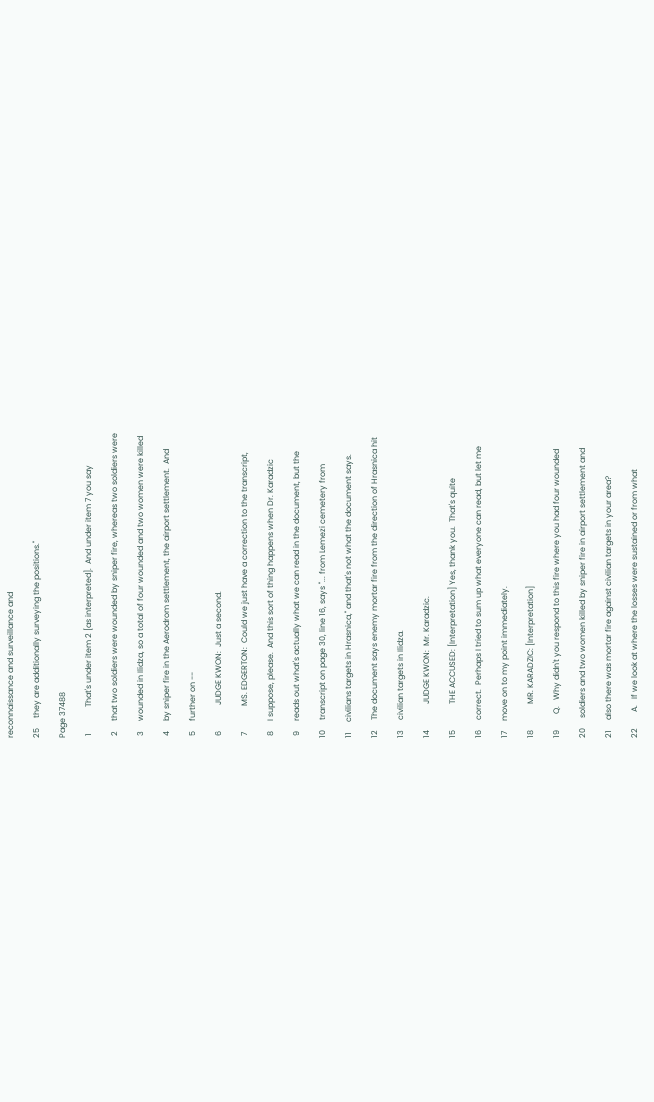reconnaissance and surveillance and

25     they are additionally surveying the positions."

Page 37488

 1             That's under item 2 [as interpreted].  And under item 7 you say

 2     that two soldiers were wounded by sniper fire, whereas two soldiers were

 3     wounded in Ilidza, so a total of four wounded and two women were killed

 4     by sniper fire in the Aerodrom settlement, the airport settlement.  And

 5     further on --

 6             JUDGE KWON:  Just a second.

 7             MS. EDGERTON:  Could we just have a correction to the transcript,

 8     I suppose, please.  And this sort of thing happens when Dr. Karadzic

 9     reads out what's actually what we can read in the document, but the

10     transcript on page 30, line 16, says "... from Lemezi cemetery from

11     civilians targets in Hrasnica," and that's not what the document says.

12     The document says enemy mortar fire from the direction of Hrasnica hit

13     civilian targets in Ilidza.

14             JUDGE KWON:  Mr. Karadzic.

15             THE ACCUSED: [Interpretation] Yes, thank you.  That's quite

16     correct.  Perhaps I tried to sum up what everyone can read, but let me

17     move on to my point immediately.

18             MR. KARADZIC: [Interpretation]

19        Q.   Why didn't you respond to this fire where you had four wounded

20     soldiers and two women killed by sniper fire in airport settlement and

21     also there was mortar fire against civilian targets in your area?

22        A.   If we look at where the losses were sustained or from what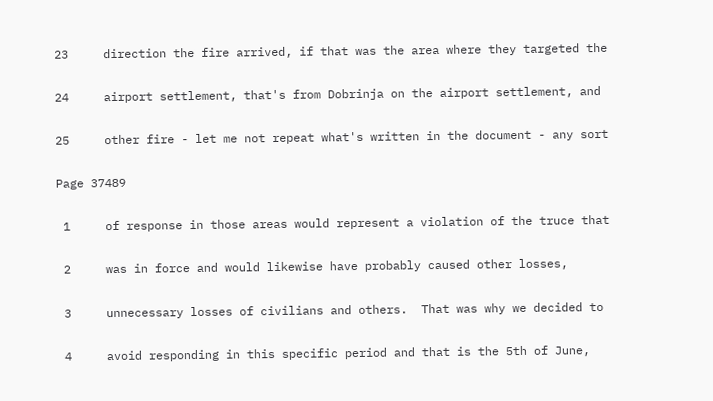23     direction the fire arrived, if that was the area where they targeted the

24     airport settlement, that's from Dobrinja on the airport settlement, and

25     other fire - let me not repeat what's written in the document - any sort

Page 37489

 1     of response in those areas would represent a violation of the truce that

 2     was in force and would likewise have probably caused other losses,

 3     unnecessary losses of civilians and others.  That was why we decided to

 4     avoid responding in this specific period and that is the 5th of June,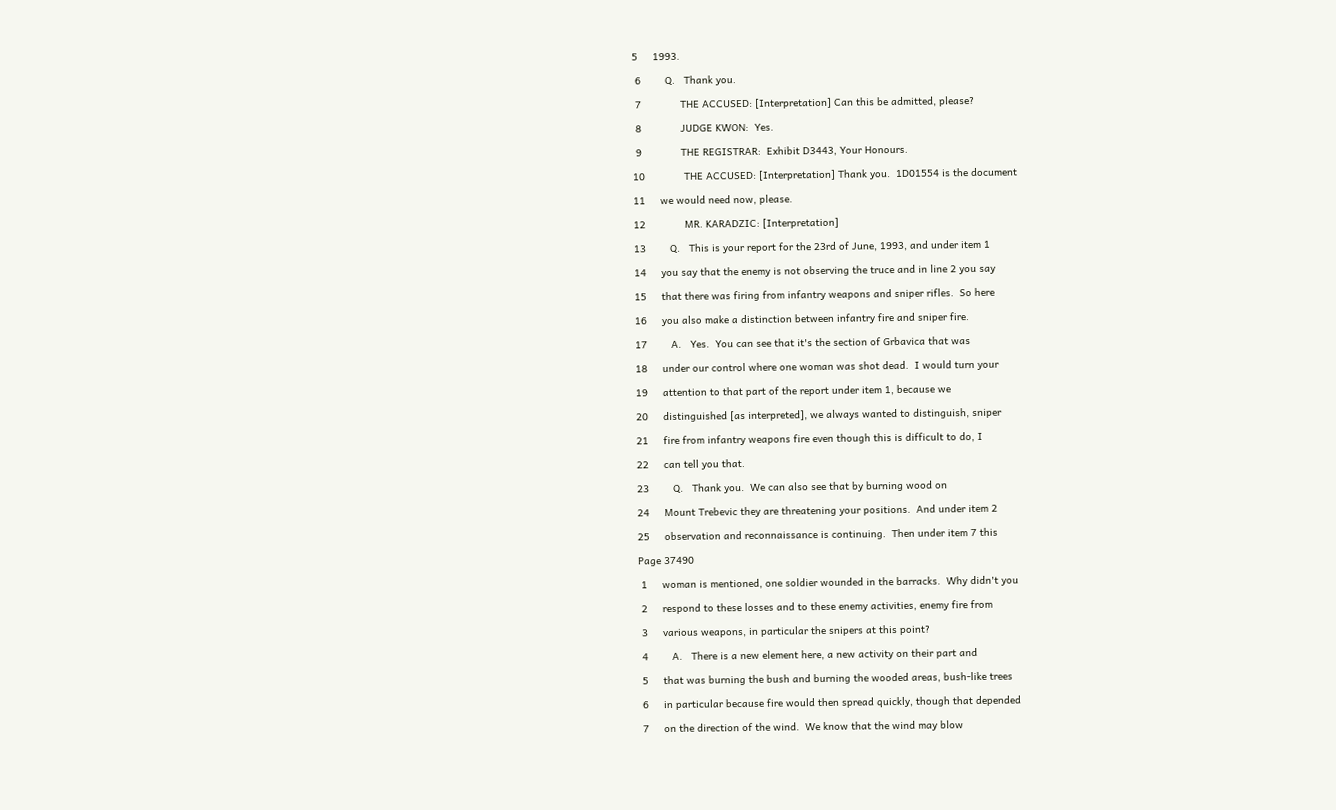5     1993.

 6        Q.   Thank you.

 7             THE ACCUSED: [Interpretation] Can this be admitted, please?

 8             JUDGE KWON:  Yes.

 9             THE REGISTRAR:  Exhibit D3443, Your Honours.

10             THE ACCUSED: [Interpretation] Thank you.  1D01554 is the document

11     we would need now, please.

12             MR. KARADZIC: [Interpretation]

13        Q.   This is your report for the 23rd of June, 1993, and under item 1

14     you say that the enemy is not observing the truce and in line 2 you say

15     that there was firing from infantry weapons and sniper rifles.  So here

16     you also make a distinction between infantry fire and sniper fire.

17        A.   Yes.  You can see that it's the section of Grbavica that was

18     under our control where one woman was shot dead.  I would turn your

19     attention to that part of the report under item 1, because we

20     distinguished [as interpreted], we always wanted to distinguish, sniper

21     fire from infantry weapons fire even though this is difficult to do, I

22     can tell you that.

23        Q.   Thank you.  We can also see that by burning wood on

24     Mount Trebevic they are threatening your positions.  And under item 2

25     observation and reconnaissance is continuing.  Then under item 7 this

Page 37490

 1     woman is mentioned, one soldier wounded in the barracks.  Why didn't you

 2     respond to these losses and to these enemy activities, enemy fire from

 3     various weapons, in particular the snipers at this point?

 4        A.   There is a new element here, a new activity on their part and

 5     that was burning the bush and burning the wooded areas, bush-like trees

 6     in particular because fire would then spread quickly, though that depended

 7     on the direction of the wind.  We know that the wind may blow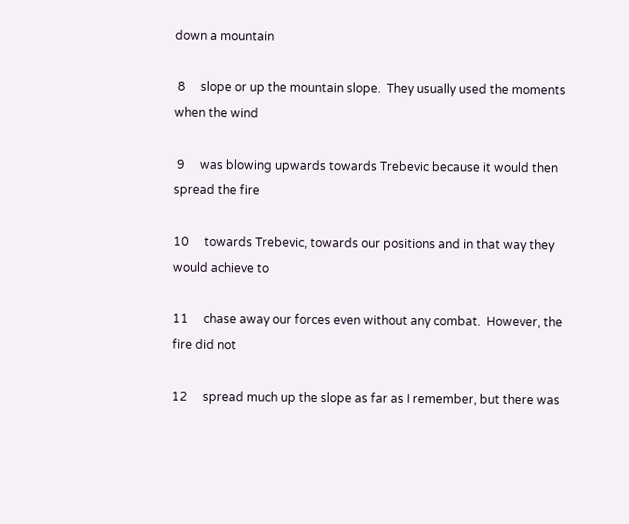down a mountain

 8     slope or up the mountain slope.  They usually used the moments when the wind

 9     was blowing upwards towards Trebevic because it would then spread the fire

10     towards Trebevic, towards our positions and in that way they would achieve to

11     chase away our forces even without any combat.  However, the fire did not

12     spread much up the slope as far as I remember, but there was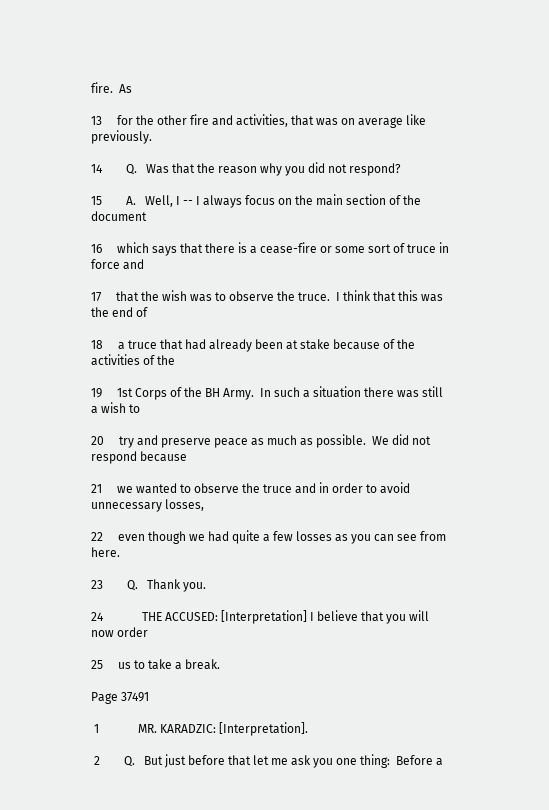fire.  As

13     for the other fire and activities, that was on average like previously.

14        Q.   Was that the reason why you did not respond?

15        A.   Well, I -- I always focus on the main section of the document

16     which says that there is a cease-fire or some sort of truce in force and

17     that the wish was to observe the truce.  I think that this was the end of

18     a truce that had already been at stake because of the activities of the

19     1st Corps of the BH Army.  In such a situation there was still a wish to

20     try and preserve peace as much as possible.  We did not respond because

21     we wanted to observe the truce and in order to avoid unnecessary losses,

22     even though we had quite a few losses as you can see from here.

23        Q.   Thank you.

24             THE ACCUSED: [Interpretation] I believe that you will now order

25     us to take a break.

Page 37491

 1             MR. KARADZIC: [Interpretation].

 2        Q.   But just before that let me ask you one thing:  Before a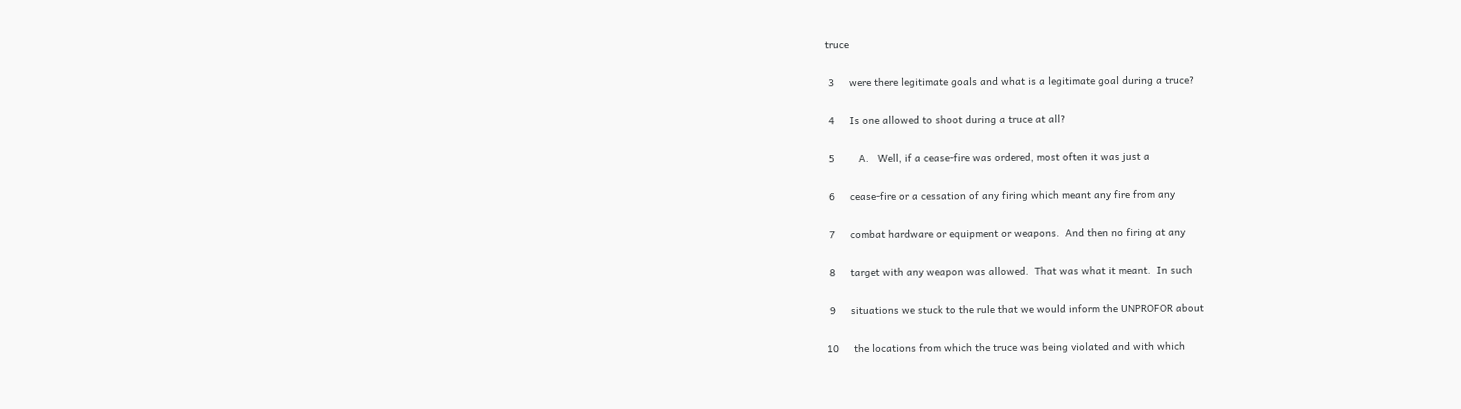truce

 3     were there legitimate goals and what is a legitimate goal during a truce?

 4     Is one allowed to shoot during a truce at all?

 5        A.   Well, if a cease-fire was ordered, most often it was just a

 6     cease-fire or a cessation of any firing which meant any fire from any

 7     combat hardware or equipment or weapons.  And then no firing at any

 8     target with any weapon was allowed.  That was what it meant.  In such

 9     situations we stuck to the rule that we would inform the UNPROFOR about

10     the locations from which the truce was being violated and with which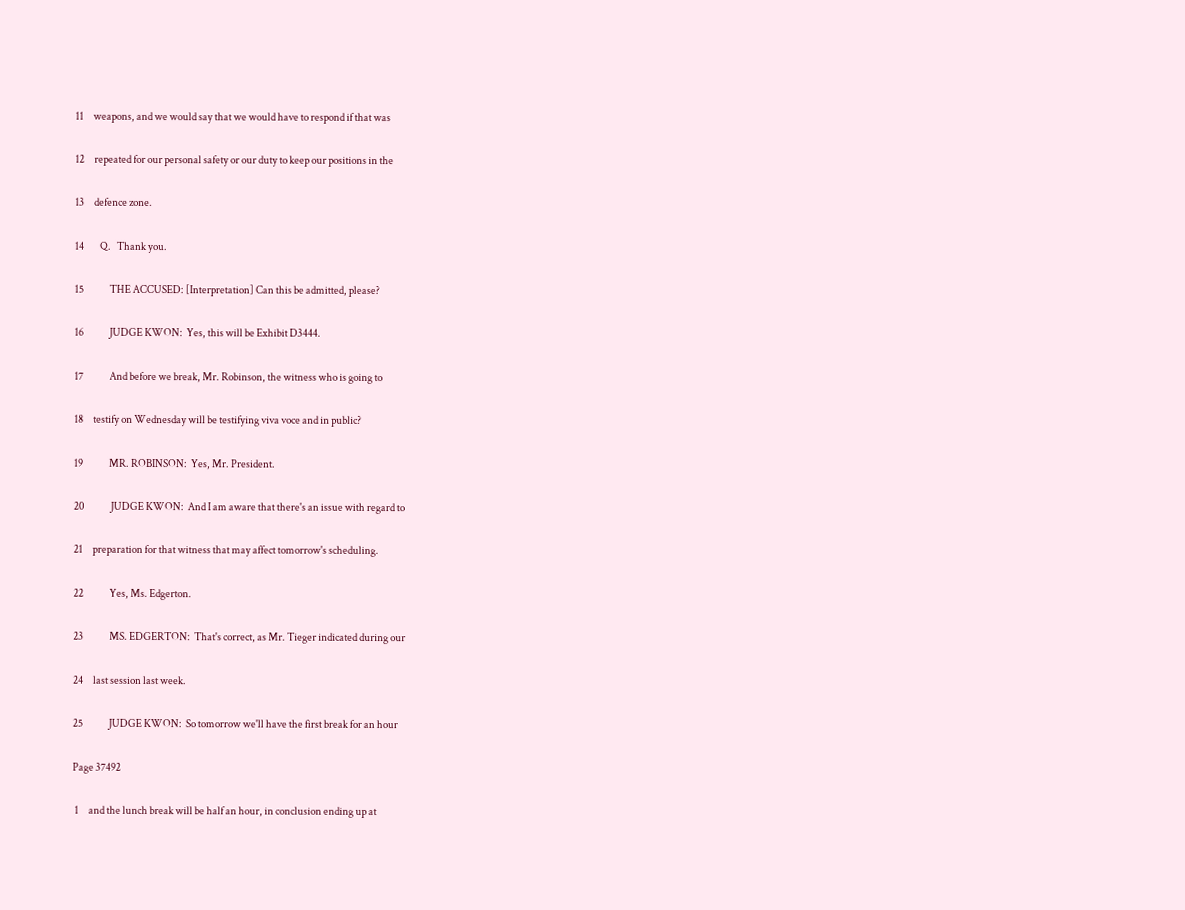11     weapons, and we would say that we would have to respond if that was

12     repeated for our personal safety or our duty to keep our positions in the

13     defence zone.

14        Q.   Thank you.

15             THE ACCUSED: [Interpretation] Can this be admitted, please?

16             JUDGE KWON:  Yes, this will be Exhibit D3444.

17             And before we break, Mr. Robinson, the witness who is going to

18     testify on Wednesday will be testifying viva voce and in public?

19             MR. ROBINSON:  Yes, Mr. President.

20             JUDGE KWON:  And I am aware that there's an issue with regard to

21     preparation for that witness that may affect tomorrow's scheduling.

22             Yes, Ms. Edgerton.

23             MS. EDGERTON:  That's correct, as Mr. Tieger indicated during our

24     last session last week.

25             JUDGE KWON:  So tomorrow we'll have the first break for an hour

Page 37492

 1     and the lunch break will be half an hour, in conclusion ending up at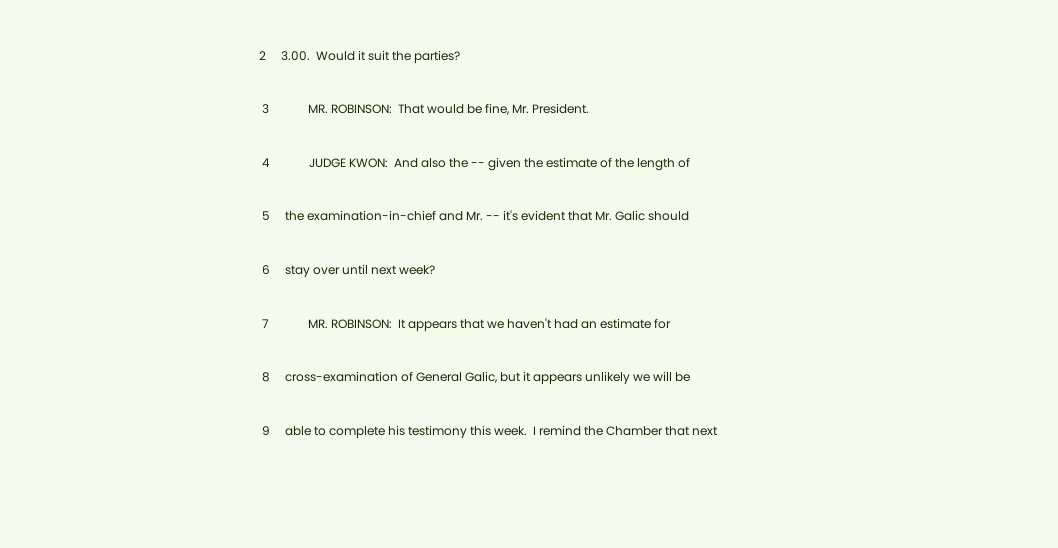2     3.00.  Would it suit the parties?

 3             MR. ROBINSON:  That would be fine, Mr. President.

 4             JUDGE KWON:  And also the -- given the estimate of the length of

 5     the examination-in-chief and Mr. -- it's evident that Mr. Galic should

 6     stay over until next week?

 7             MR. ROBINSON:  It appears that we haven't had an estimate for

 8     cross-examination of General Galic, but it appears unlikely we will be

 9     able to complete his testimony this week.  I remind the Chamber that next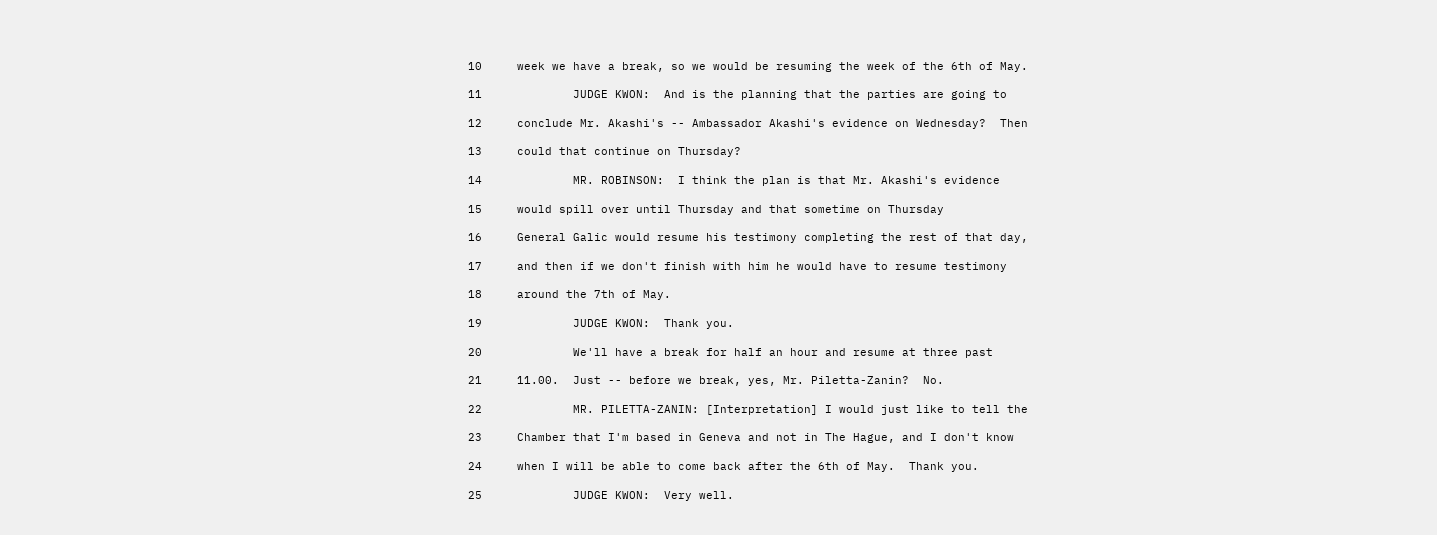10     week we have a break, so we would be resuming the week of the 6th of May.

11             JUDGE KWON:  And is the planning that the parties are going to

12     conclude Mr. Akashi's -- Ambassador Akashi's evidence on Wednesday?  Then

13     could that continue on Thursday?

14             MR. ROBINSON:  I think the plan is that Mr. Akashi's evidence

15     would spill over until Thursday and that sometime on Thursday

16     General Galic would resume his testimony completing the rest of that day,

17     and then if we don't finish with him he would have to resume testimony

18     around the 7th of May.

19             JUDGE KWON:  Thank you.

20             We'll have a break for half an hour and resume at three past

21     11.00.  Just -- before we break, yes, Mr. Piletta-Zanin?  No.

22             MR. PILETTA-ZANIN: [Interpretation] I would just like to tell the

23     Chamber that I'm based in Geneva and not in The Hague, and I don't know

24     when I will be able to come back after the 6th of May.  Thank you.

25             JUDGE KWON:  Very well.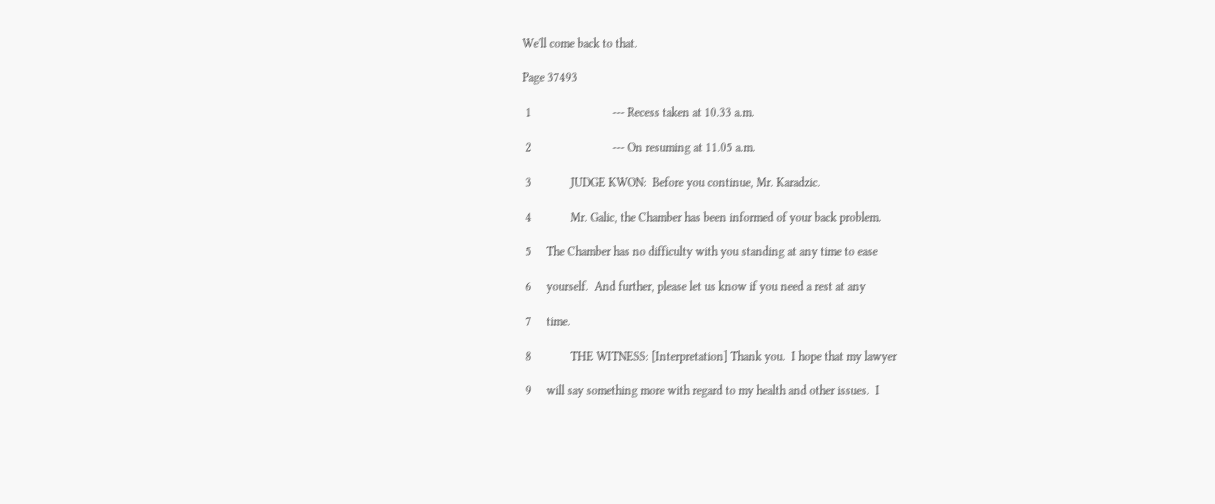We'll come back to that.

Page 37493

 1                           --- Recess taken at 10.33 a.m.

 2                           --- On resuming at 11.05 a.m.

 3             JUDGE KWON:  Before you continue, Mr. Karadzic.

 4             Mr. Galic, the Chamber has been informed of your back problem.

 5     The Chamber has no difficulty with you standing at any time to ease

 6     yourself.  And further, please let us know if you need a rest at any

 7     time.

 8             THE WITNESS: [Interpretation] Thank you.  I hope that my lawyer

 9     will say something more with regard to my health and other issues.  I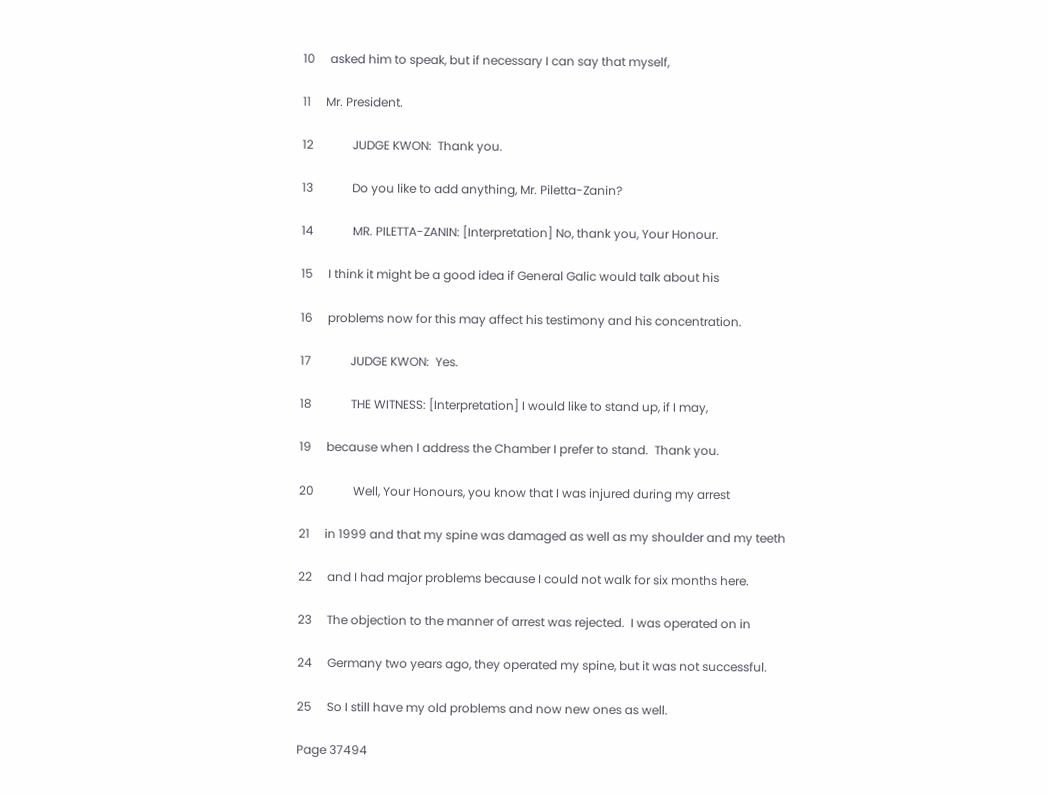10     asked him to speak, but if necessary I can say that myself,

11     Mr. President.

12             JUDGE KWON:  Thank you.

13             Do you like to add anything, Mr. Piletta-Zanin?

14             MR. PILETTA-ZANIN: [Interpretation] No, thank you, Your Honour.

15     I think it might be a good idea if General Galic would talk about his

16     problems now for this may affect his testimony and his concentration.

17             JUDGE KWON:  Yes.

18             THE WITNESS: [Interpretation] I would like to stand up, if I may,

19     because when I address the Chamber I prefer to stand.  Thank you.

20             Well, Your Honours, you know that I was injured during my arrest

21     in 1999 and that my spine was damaged as well as my shoulder and my teeth

22     and I had major problems because I could not walk for six months here.

23     The objection to the manner of arrest was rejected.  I was operated on in

24     Germany two years ago, they operated my spine, but it was not successful.

25     So I still have my old problems and now new ones as well.

Page 37494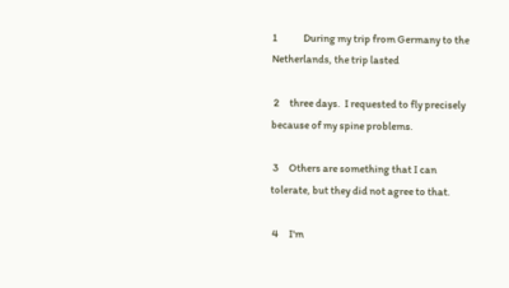1             During my trip from Germany to the Netherlands, the trip lasted

 2     three days.  I requested to fly precisely because of my spine problems.

 3     Others are something that I can tolerate, but they did not agree to that.

 4     I'm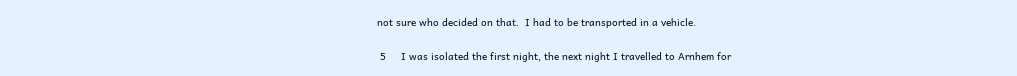not sure who decided on that.  I had to be transported in a vehicle.

 5     I was isolated the first night, the next night I travelled to Arnhem for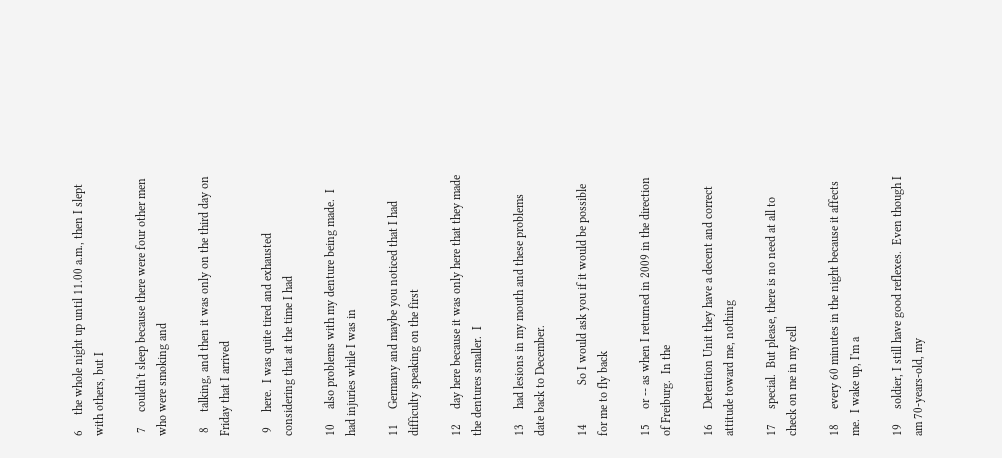6     the whole night up until 11.00 a.m., then I slept with others, but I

 7     couldn't sleep because there were four other men who were smoking and

 8     talking, and then it was only on the third day on Friday that I arrived

 9     here.  I was quite tired and exhausted considering that at the time I had

10     also problems with my denture being made.  I had injuries while I was in

11     Germany and maybe you noticed that I had difficulty speaking on the first

12     day here because it was only here that they made the dentures smaller.  I

13     had lesions in my mouth and these problems date back to December.

14             So I would ask you if it would be possible for me to fly back

15     or -- as when I returned in 2009 in the direction of Freiburg.  In the

16     Detention Unit they have a decent and correct attitude toward me, nothing

17     special.  But please, there is no need at all to check on me in my cell

18     every 60 minutes in the night because it affects me.  I wake up, I'm a

19     soldier, I still have good reflexes.  Even though I am 70-years-old, my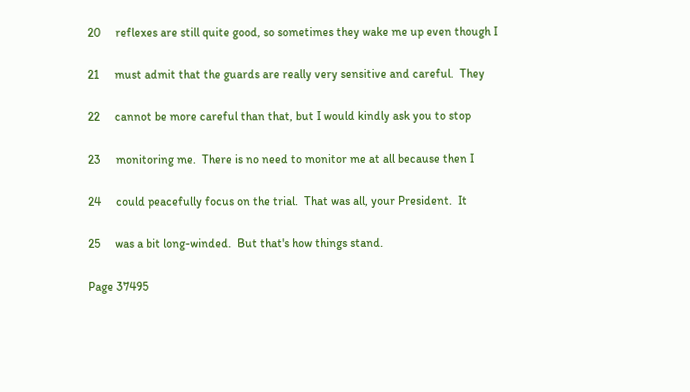20     reflexes are still quite good, so sometimes they wake me up even though I

21     must admit that the guards are really very sensitive and careful.  They

22     cannot be more careful than that, but I would kindly ask you to stop

23     monitoring me.  There is no need to monitor me at all because then I

24     could peacefully focus on the trial.  That was all, your President.  It

25     was a bit long-winded.  But that's how things stand.

Page 37495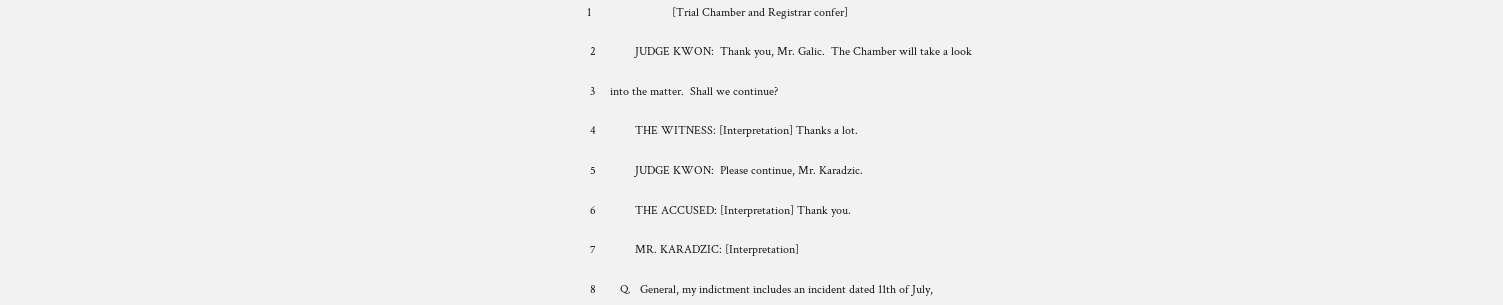1                           [Trial Chamber and Registrar confer]

 2             JUDGE KWON:  Thank you, Mr. Galic.  The Chamber will take a look

 3     into the matter.  Shall we continue?

 4             THE WITNESS: [Interpretation] Thanks a lot.

 5             JUDGE KWON:  Please continue, Mr. Karadzic.

 6             THE ACCUSED: [Interpretation] Thank you.

 7             MR. KARADZIC: [Interpretation]

 8        Q.   General, my indictment includes an incident dated 11th of July,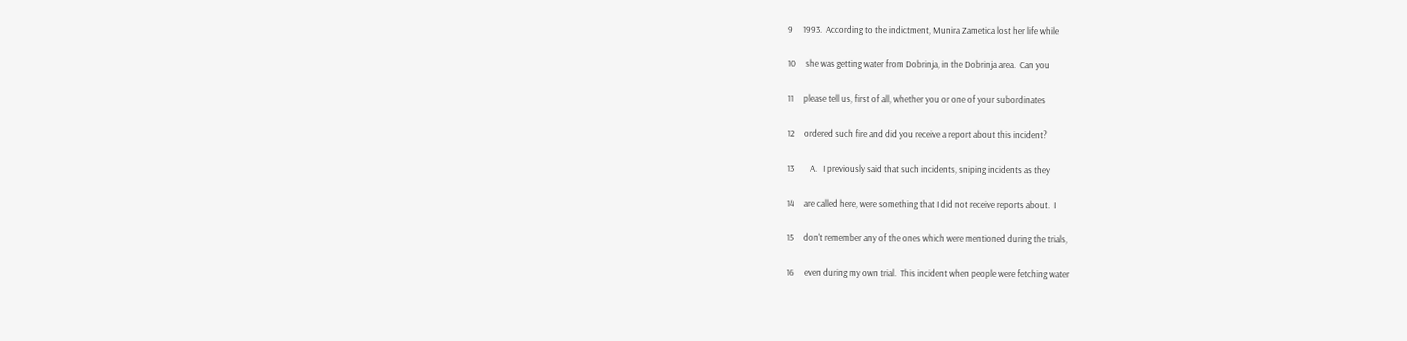9     1993.  According to the indictment, Munira Zametica lost her life while

10     she was getting water from Dobrinja, in the Dobrinja area.  Can you

11     please tell us, first of all, whether you or one of your subordinates

12     ordered such fire and did you receive a report about this incident?

13        A.   I previously said that such incidents, sniping incidents as they

14     are called here, were something that I did not receive reports about.  I

15     don't remember any of the ones which were mentioned during the trials,

16     even during my own trial.  This incident when people were fetching water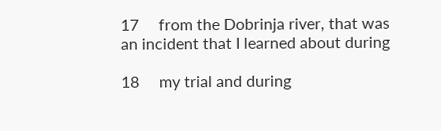17     from the Dobrinja river, that was an incident that I learned about during

18     my trial and during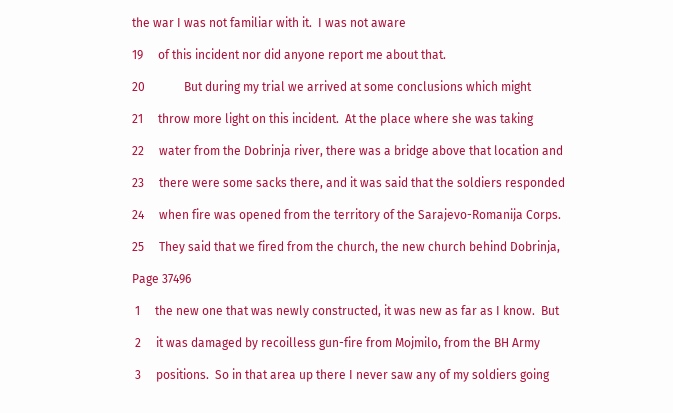the war I was not familiar with it.  I was not aware

19     of this incident nor did anyone report me about that.

20             But during my trial we arrived at some conclusions which might

21     throw more light on this incident.  At the place where she was taking

22     water from the Dobrinja river, there was a bridge above that location and

23     there were some sacks there, and it was said that the soldiers responded

24     when fire was opened from the territory of the Sarajevo-Romanija Corps.

25     They said that we fired from the church, the new church behind Dobrinja,

Page 37496

 1     the new one that was newly constructed, it was new as far as I know.  But

 2     it was damaged by recoilless gun-fire from Mojmilo, from the BH Army

 3     positions.  So in that area up there I never saw any of my soldiers going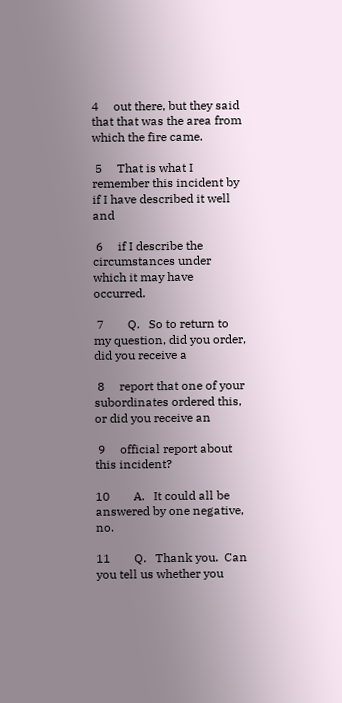4     out there, but they said that that was the area from which the fire came.

 5     That is what I remember this incident by if I have described it well and

 6     if I describe the circumstances under which it may have occurred.

 7        Q.   So to return to my question, did you order, did you receive a

 8     report that one of your subordinates ordered this, or did you receive an

 9     official report about this incident?

10        A.   It could all be answered by one negative, no.

11        Q.   Thank you.  Can you tell us whether you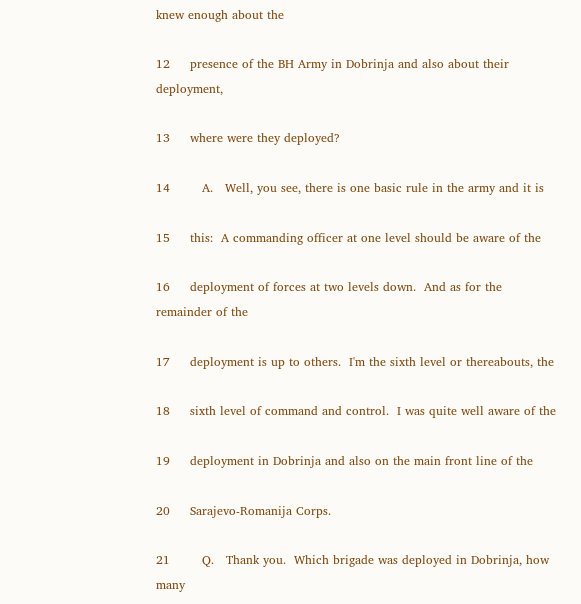knew enough about the

12     presence of the BH Army in Dobrinja and also about their deployment,

13     where were they deployed?

14        A.   Well, you see, there is one basic rule in the army and it is

15     this:  A commanding officer at one level should be aware of the

16     deployment of forces at two levels down.  And as for the remainder of the

17     deployment is up to others.  I'm the sixth level or thereabouts, the

18     sixth level of command and control.  I was quite well aware of the

19     deployment in Dobrinja and also on the main front line of the

20     Sarajevo-Romanija Corps.

21        Q.   Thank you.  Which brigade was deployed in Dobrinja, how many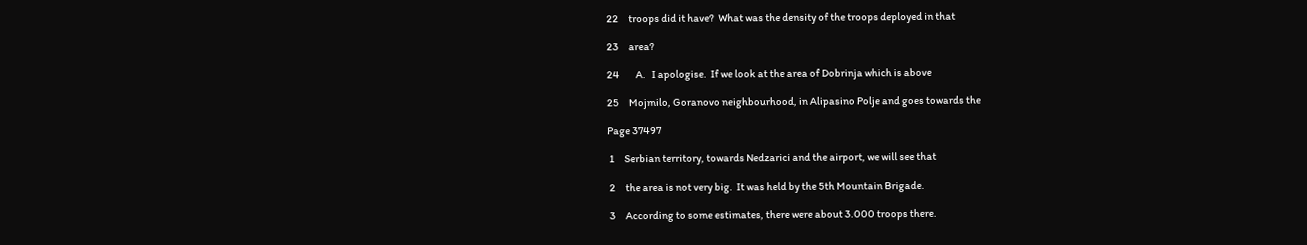22     troops did it have?  What was the density of the troops deployed in that

23     area?

24        A.   I apologise.  If we look at the area of Dobrinja which is above

25     Mojmilo, Goranovo neighbourhood, in Alipasino Polje and goes towards the

Page 37497

 1     Serbian territory, towards Nedzarici and the airport, we will see that

 2     the area is not very big.  It was held by the 5th Mountain Brigade.

 3     According to some estimates, there were about 3.000 troops there.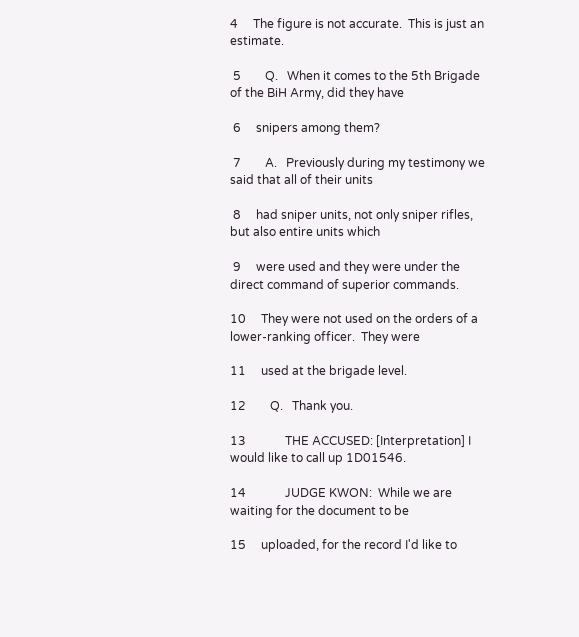4     The figure is not accurate.  This is just an estimate.

 5        Q.   When it comes to the 5th Brigade of the BiH Army, did they have

 6     snipers among them?

 7        A.   Previously during my testimony we said that all of their units

 8     had sniper units, not only sniper rifles, but also entire units which

 9     were used and they were under the direct command of superior commands.

10     They were not used on the orders of a lower-ranking officer.  They were

11     used at the brigade level.

12        Q.   Thank you.

13             THE ACCUSED: [Interpretation] I would like to call up 1D01546.

14             JUDGE KWON:  While we are waiting for the document to be

15     uploaded, for the record I'd like to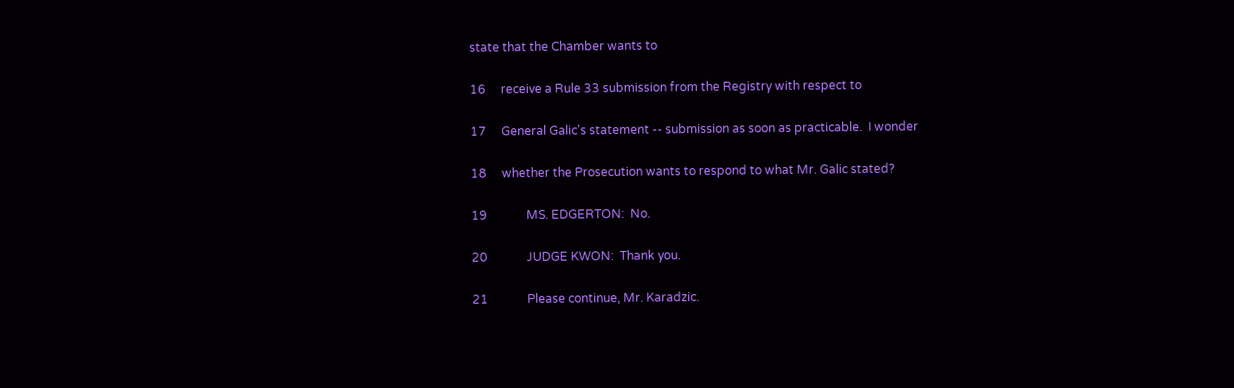state that the Chamber wants to

16     receive a Rule 33 submission from the Registry with respect to

17     General Galic's statement -- submission as soon as practicable.  I wonder

18     whether the Prosecution wants to respond to what Mr. Galic stated?

19             MS. EDGERTON:  No.

20             JUDGE KWON:  Thank you.

21             Please continue, Mr. Karadzic.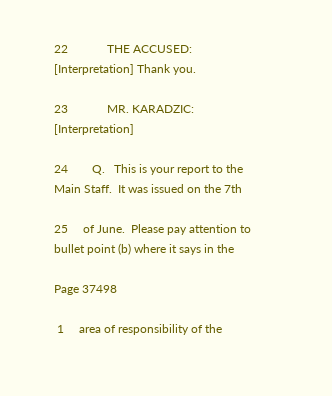22             THE ACCUSED: [Interpretation] Thank you.

23             MR. KARADZIC: [Interpretation]

24        Q.   This is your report to the Main Staff.  It was issued on the 7th

25     of June.  Please pay attention to bullet point (b) where it says in the

Page 37498

 1     area of responsibility of the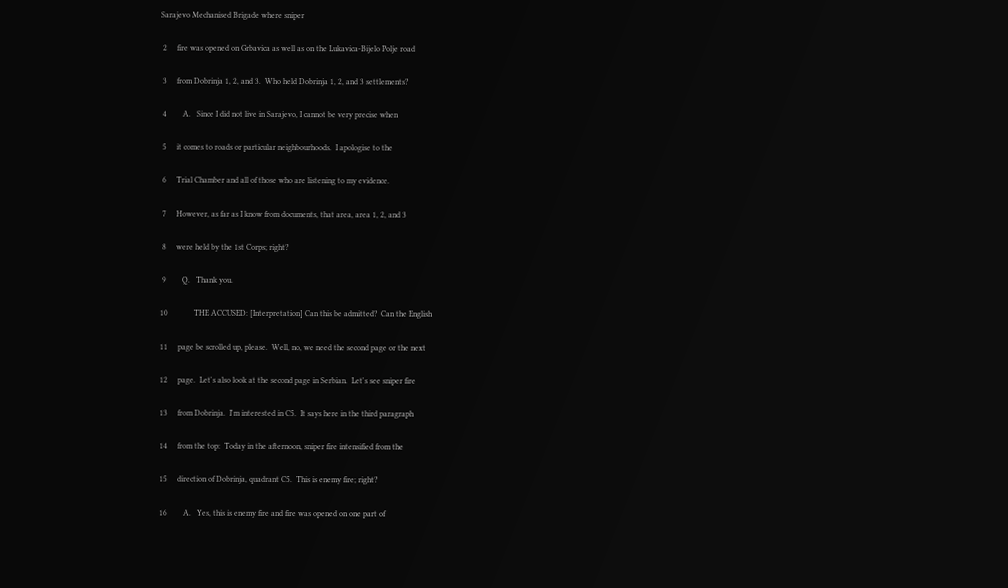Sarajevo Mechanised Brigade where sniper

 2     fire was opened on Grbavica as well as on the Lukavica-Bijelo Polje road

 3     from Dobrinja 1, 2, and 3.  Who held Dobrinja 1, 2, and 3 settlements?

 4        A.   Since I did not live in Sarajevo, I cannot be very precise when

 5     it comes to roads or particular neighbourhoods.  I apologise to the

 6     Trial Chamber and all of those who are listening to my evidence.

 7     However, as far as I know from documents, that area, area 1, 2, and 3

 8     were held by the 1st Corps; right?

 9        Q.   Thank you.

10             THE ACCUSED: [Interpretation] Can this be admitted?  Can the English

11     page be scrolled up, please.  Well, no, we need the second page or the next

12     page.  Let's also look at the second page in Serbian.  Let's see sniper fire

13     from Dobrinja.  I'm interested in C5.  It says here in the third paragraph

14     from the top:  Today in the afternoon, sniper fire intensified from the

15     direction of Dobrinja, quadrant C5.  This is enemy fire; right?

16        A.   Yes, this is enemy fire and fire was opened on one part of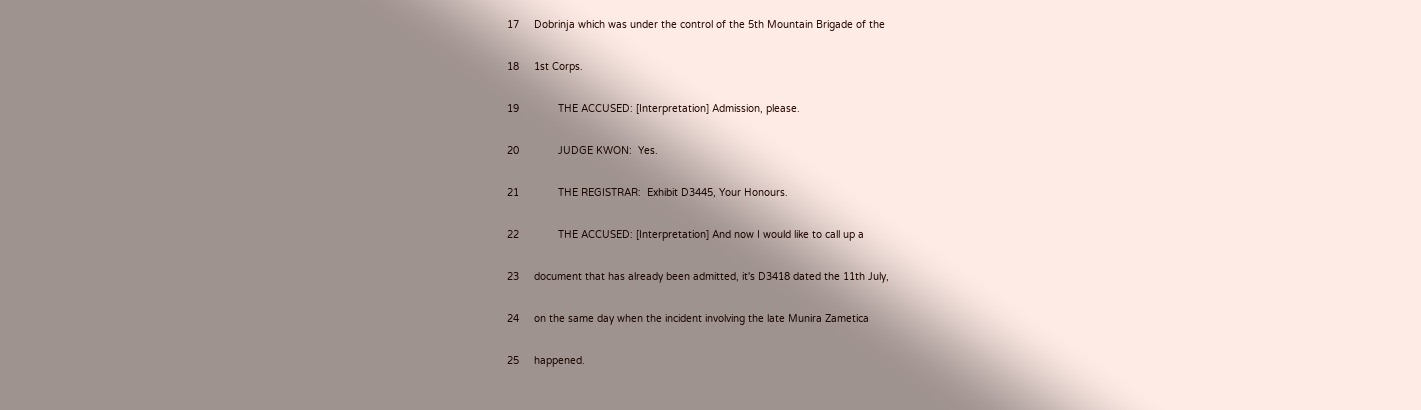17     Dobrinja which was under the control of the 5th Mountain Brigade of the

18     1st Corps.

19             THE ACCUSED: [Interpretation] Admission, please.

20             JUDGE KWON:  Yes.

21             THE REGISTRAR:  Exhibit D3445, Your Honours.

22             THE ACCUSED: [Interpretation] And now I would like to call up a

23     document that has already been admitted, it's D3418 dated the 11th July,

24     on the same day when the incident involving the late Munira Zametica

25     happened.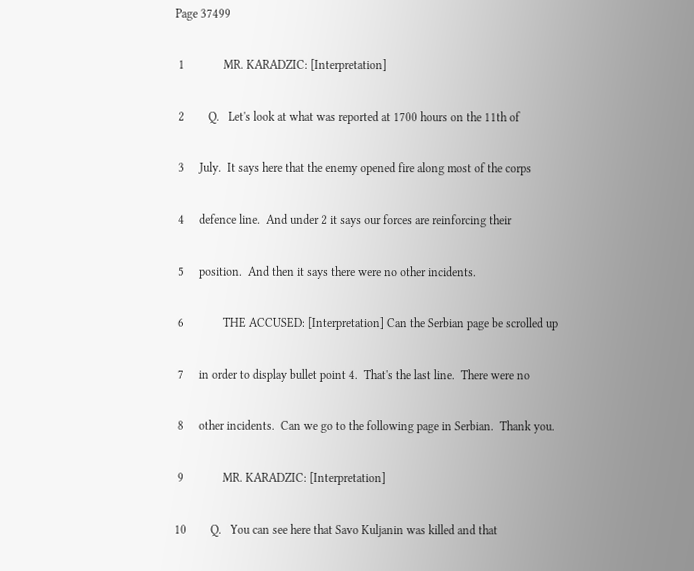Page 37499

 1             MR. KARADZIC: [Interpretation]

 2        Q.   Let's look at what was reported at 1700 hours on the 11th of

 3     July.  It says here that the enemy opened fire along most of the corps

 4     defence line.  And under 2 it says our forces are reinforcing their

 5     position.  And then it says there were no other incidents.

 6             THE ACCUSED: [Interpretation] Can the Serbian page be scrolled up

 7     in order to display bullet point 4.  That's the last line.  There were no

 8     other incidents.  Can we go to the following page in Serbian.  Thank you.

 9             MR. KARADZIC: [Interpretation]

10        Q.   You can see here that Savo Kuljanin was killed and that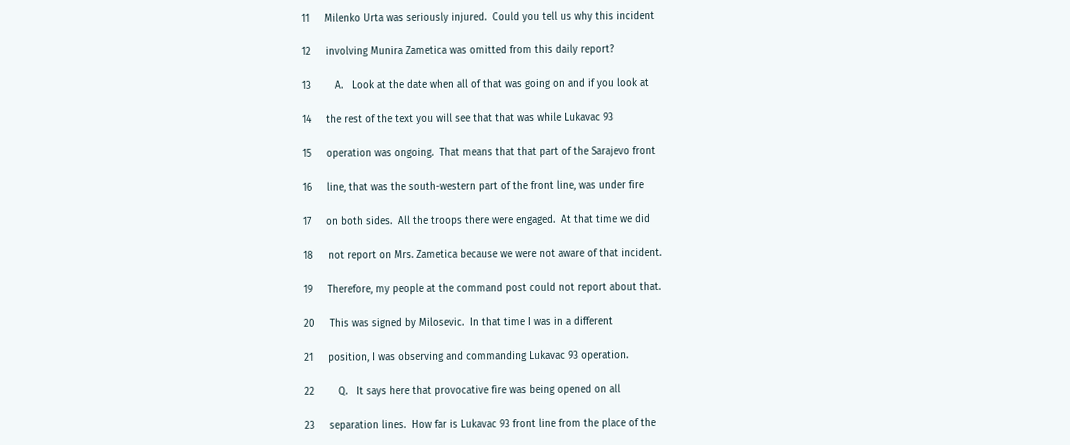11     Milenko Urta was seriously injured.  Could you tell us why this incident

12     involving Munira Zametica was omitted from this daily report?

13        A.   Look at the date when all of that was going on and if you look at

14     the rest of the text you will see that that was while Lukavac 93

15     operation was ongoing.  That means that that part of the Sarajevo front

16     line, that was the south-western part of the front line, was under fire

17     on both sides.  All the troops there were engaged.  At that time we did

18     not report on Mrs. Zametica because we were not aware of that incident.

19     Therefore, my people at the command post could not report about that.

20     This was signed by Milosevic.  In that time I was in a different

21     position, I was observing and commanding Lukavac 93 operation.

22        Q.   It says here that provocative fire was being opened on all

23     separation lines.  How far is Lukavac 93 front line from the place of the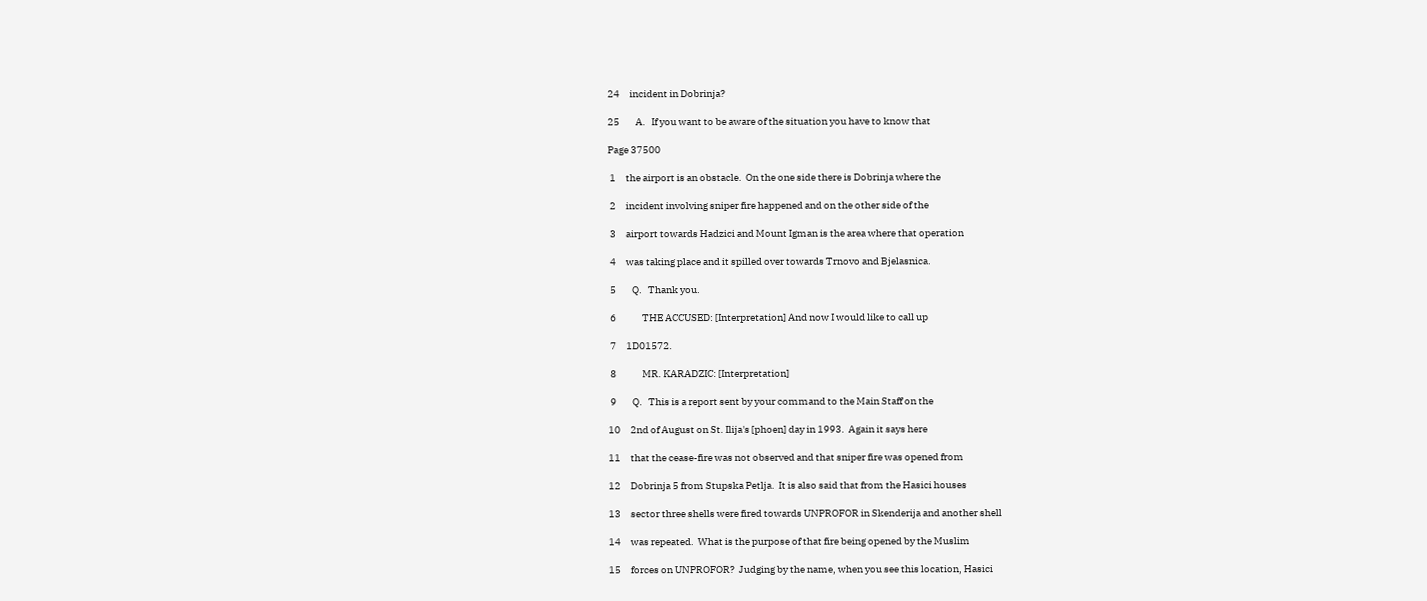24     incident in Dobrinja?

25        A.   If you want to be aware of the situation you have to know that

Page 37500

 1     the airport is an obstacle.  On the one side there is Dobrinja where the

 2     incident involving sniper fire happened and on the other side of the

 3     airport towards Hadzici and Mount Igman is the area where that operation

 4     was taking place and it spilled over towards Trnovo and Bjelasnica.

 5        Q.   Thank you.

 6             THE ACCUSED: [Interpretation] And now I would like to call up

 7     1D01572.

 8             MR. KARADZIC: [Interpretation]

 9        Q.   This is a report sent by your command to the Main Staff on the

10     2nd of August on St. Ilija's [phoen] day in 1993.  Again it says here

11     that the cease-fire was not observed and that sniper fire was opened from

12     Dobrinja 5 from Stupska Petlja.  It is also said that from the Hasici houses

13     sector three shells were fired towards UNPROFOR in Skenderija and another shell

14     was repeated.  What is the purpose of that fire being opened by the Muslim

15     forces on UNPROFOR?  Judging by the name, when you see this location, Hasici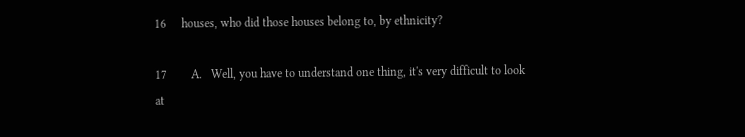16     houses, who did those houses belong to, by ethnicity?

17        A.   Well, you have to understand one thing, it's very difficult to look at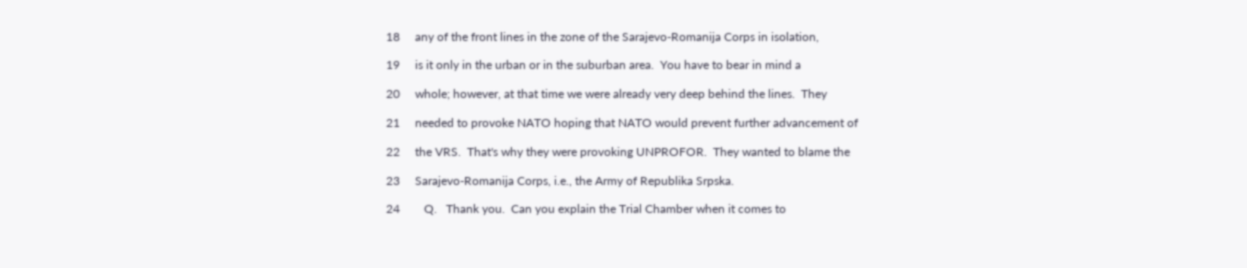18     any of the front lines in the zone of the Sarajevo-Romanija Corps in isolation,

19     is it only in the urban or in the suburban area.  You have to bear in mind a

20     whole; however, at that time we were already very deep behind the lines.  They

21     needed to provoke NATO hoping that NATO would prevent further advancement of

22     the VRS.  That's why they were provoking UNPROFOR.  They wanted to blame the

23     Sarajevo-Romanija Corps, i.e., the Army of Republika Srpska.

24        Q.   Thank you.  Can you explain the Trial Chamber when it comes to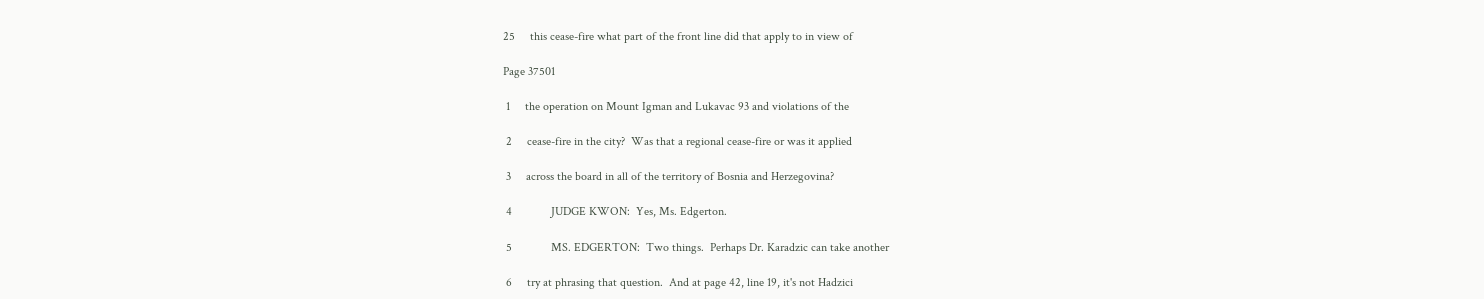25     this cease-fire what part of the front line did that apply to in view of

Page 37501

 1     the operation on Mount Igman and Lukavac 93 and violations of the

 2     cease-fire in the city?  Was that a regional cease-fire or was it applied

 3     across the board in all of the territory of Bosnia and Herzegovina?

 4             JUDGE KWON:  Yes, Ms. Edgerton.

 5             MS. EDGERTON:  Two things.  Perhaps Dr. Karadzic can take another

 6     try at phrasing that question.  And at page 42, line 19, it's not Hadzici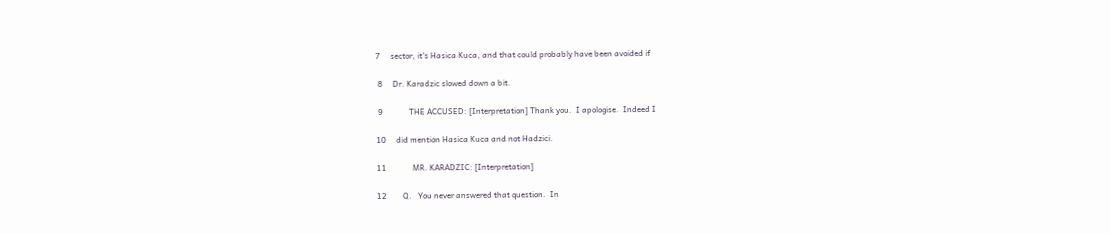7     sector, it's Hasica Kuca, and that could probably have been avoided if

 8     Dr. Karadzic slowed down a bit.

 9             THE ACCUSED: [Interpretation] Thank you.  I apologise.  Indeed I

10     did mention Hasica Kuca and not Hadzici.

11             MR. KARADZIC: [Interpretation]

12        Q.   You never answered that question.  In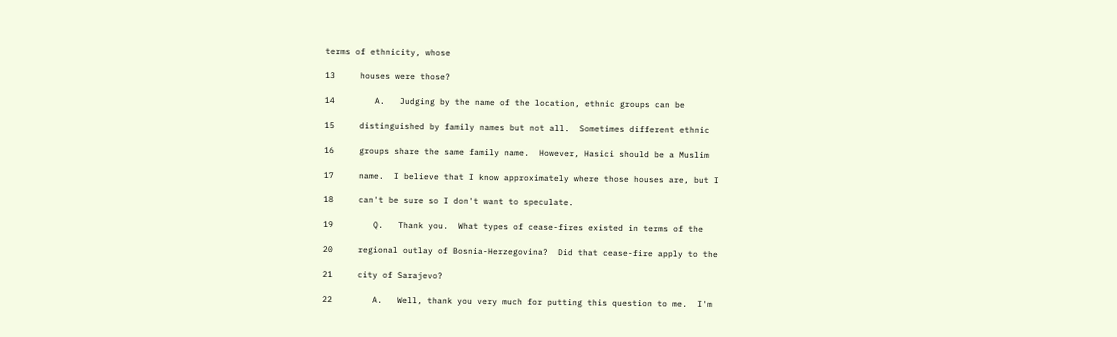terms of ethnicity, whose

13     houses were those?

14        A.   Judging by the name of the location, ethnic groups can be

15     distinguished by family names but not all.  Sometimes different ethnic

16     groups share the same family name.  However, Hasici should be a Muslim

17     name.  I believe that I know approximately where those houses are, but I

18     can't be sure so I don't want to speculate.

19        Q.   Thank you.  What types of cease-fires existed in terms of the

20     regional outlay of Bosnia-Herzegovina?  Did that cease-fire apply to the

21     city of Sarajevo?

22        A.   Well, thank you very much for putting this question to me.  I'm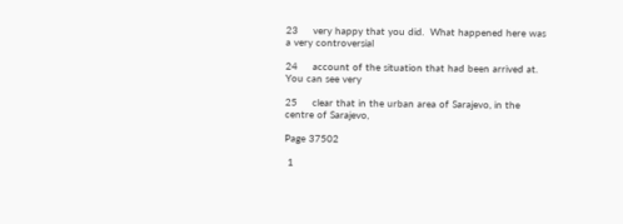23     very happy that you did.  What happened here was a very controversial

24     account of the situation that had been arrived at.  You can see very

25     clear that in the urban area of Sarajevo, in the centre of Sarajevo,

Page 37502

 1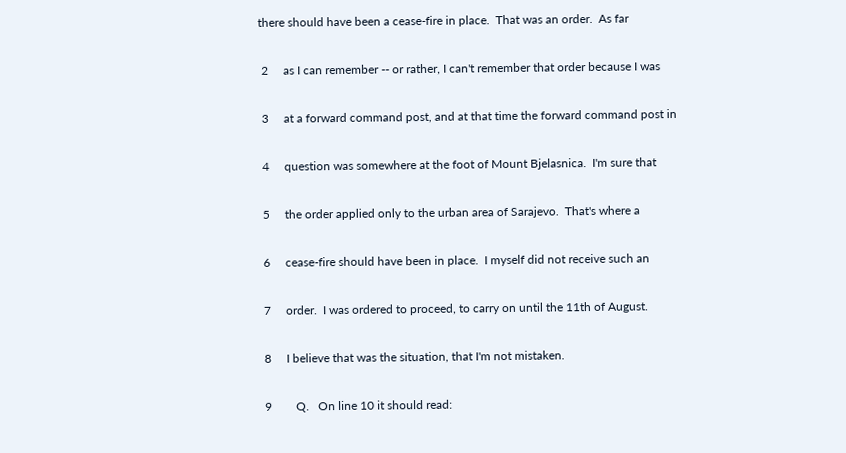there should have been a cease-fire in place.  That was an order.  As far

 2     as I can remember -- or rather, I can't remember that order because I was

 3     at a forward command post, and at that time the forward command post in

 4     question was somewhere at the foot of Mount Bjelasnica.  I'm sure that

 5     the order applied only to the urban area of Sarajevo.  That's where a

 6     cease-fire should have been in place.  I myself did not receive such an

 7     order.  I was ordered to proceed, to carry on until the 11th of August.

 8     I believe that was the situation, that I'm not mistaken.

 9        Q.   On line 10 it should read: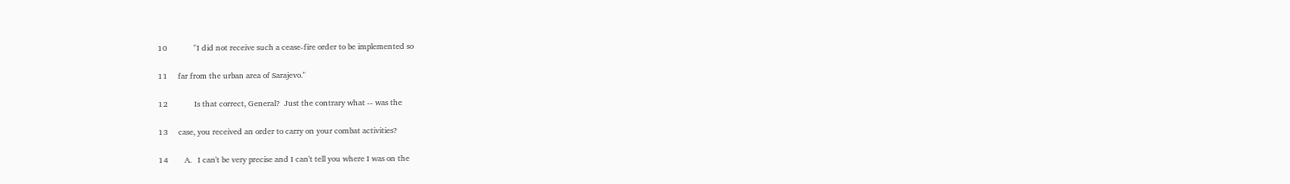10             "I did not receive such a cease-fire order to be implemented so

11     far from the urban area of Sarajevo."

12             Is that correct, General?  Just the contrary what -- was the

13     case, you received an order to carry on your combat activities?

14        A.   I can't be very precise and I can't tell you where I was on the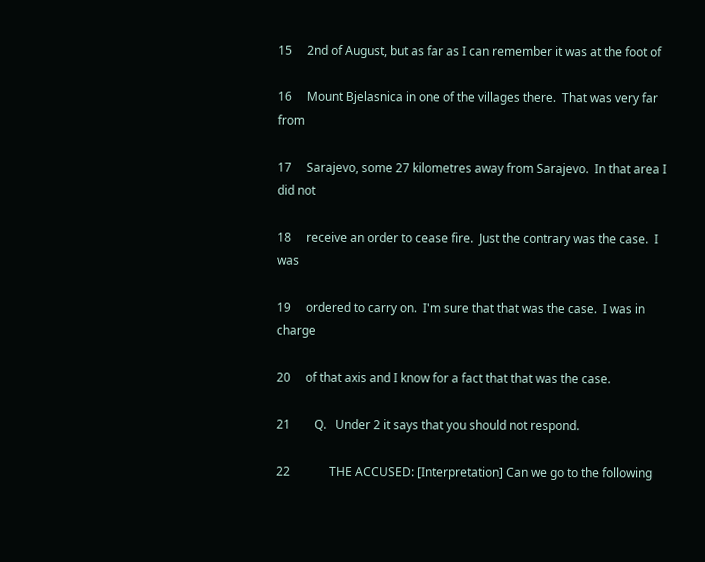15     2nd of August, but as far as I can remember it was at the foot of

16     Mount Bjelasnica in one of the villages there.  That was very far from

17     Sarajevo, some 27 kilometres away from Sarajevo.  In that area I did not

18     receive an order to cease fire.  Just the contrary was the case.  I was

19     ordered to carry on.  I'm sure that that was the case.  I was in charge

20     of that axis and I know for a fact that that was the case.

21        Q.   Under 2 it says that you should not respond.

22             THE ACCUSED: [Interpretation] Can we go to the following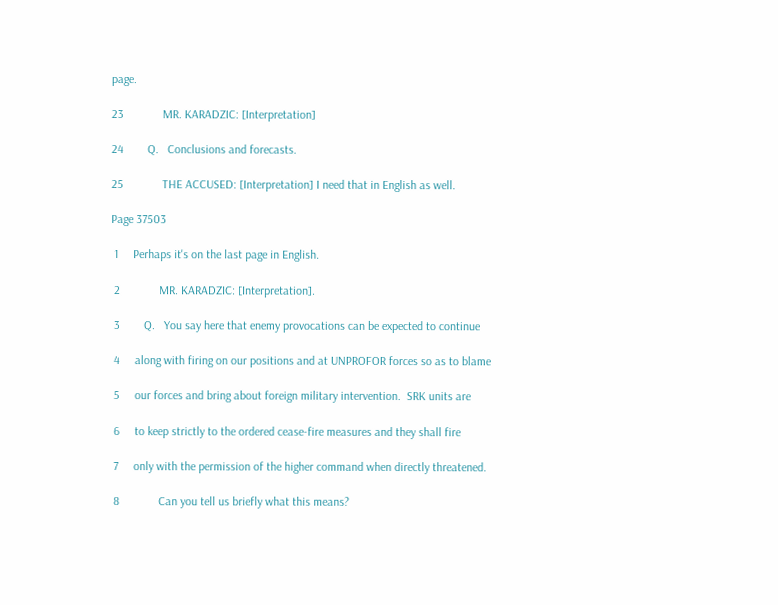page.

23             MR. KARADZIC: [Interpretation]

24        Q.   Conclusions and forecasts.

25             THE ACCUSED: [Interpretation] I need that in English as well.

Page 37503

 1     Perhaps it's on the last page in English.

 2             MR. KARADZIC: [Interpretation].

 3        Q.   You say here that enemy provocations can be expected to continue

 4     along with firing on our positions and at UNPROFOR forces so as to blame

 5     our forces and bring about foreign military intervention.  SRK units are

 6     to keep strictly to the ordered cease-fire measures and they shall fire

 7     only with the permission of the higher command when directly threatened.

 8             Can you tell us briefly what this means?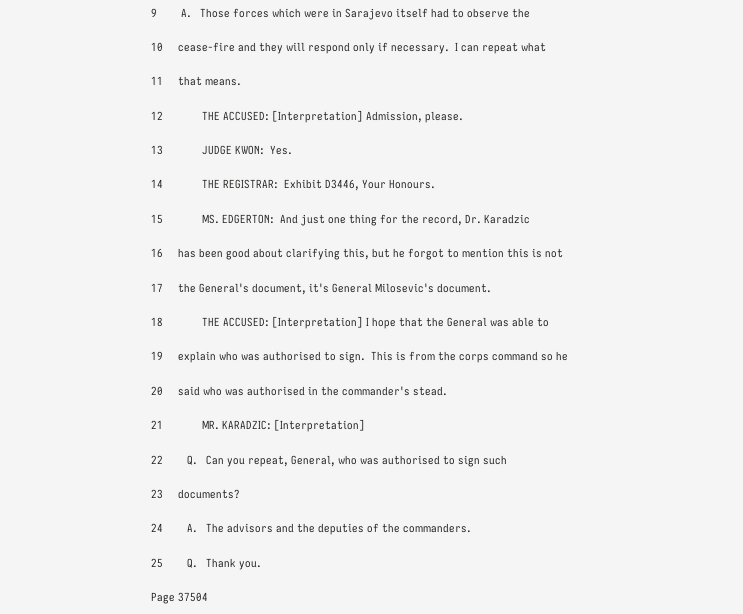9        A.   Those forces which were in Sarajevo itself had to observe the

10     cease-fire and they will respond only if necessary.  I can repeat what

11     that means.

12             THE ACCUSED: [Interpretation] Admission, please.

13             JUDGE KWON:  Yes.

14             THE REGISTRAR:  Exhibit D3446, Your Honours.

15             MS. EDGERTON:  And just one thing for the record, Dr. Karadzic

16     has been good about clarifying this, but he forgot to mention this is not

17     the General's document, it's General Milosevic's document.

18             THE ACCUSED: [Interpretation] I hope that the General was able to

19     explain who was authorised to sign.  This is from the corps command so he

20     said who was authorised in the commander's stead.

21             MR. KARADZIC: [Interpretation]

22        Q.   Can you repeat, General, who was authorised to sign such

23     documents?

24        A.   The advisors and the deputies of the commanders.

25        Q.   Thank you.

Page 37504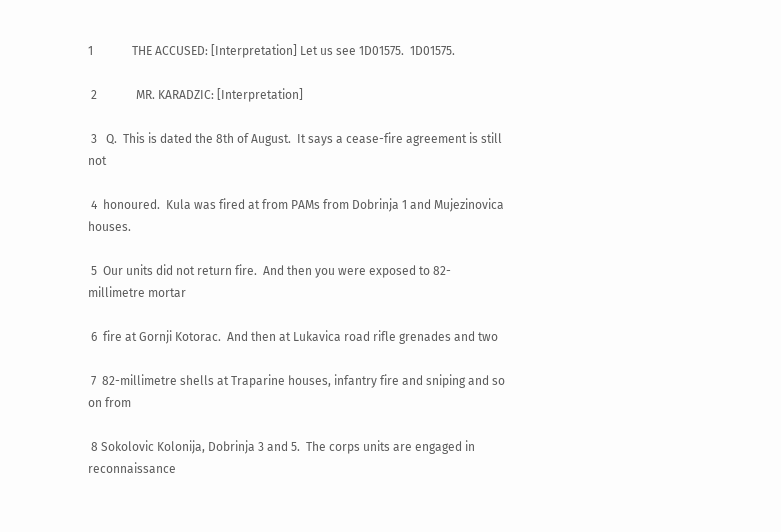1             THE ACCUSED: [Interpretation] Let us see 1D01575.  1D01575.

 2             MR. KARADZIC: [Interpretation]

 3   Q.  This is dated the 8th of August.  It says a cease-fire agreement is still not

 4  honoured.  Kula was fired at from PAMs from Dobrinja 1 and Mujezinovica houses.

 5  Our units did not return fire.  And then you were exposed to 82-millimetre mortar

 6  fire at Gornji Kotorac.  And then at Lukavica road rifle grenades and two

 7  82-millimetre shells at Traparine houses, infantry fire and sniping and so on from

 8 Sokolovic Kolonija, Dobrinja 3 and 5.  The corps units are engaged in reconnaissance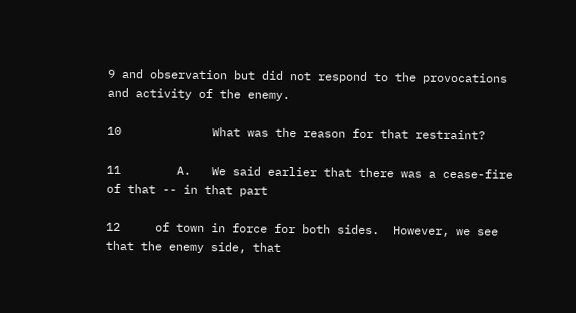9 and observation but did not respond to the provocations and activity of the enemy.

10             What was the reason for that restraint?

11        A.   We said earlier that there was a cease-fire of that -- in that part

12     of town in force for both sides.  However, we see that the enemy side, that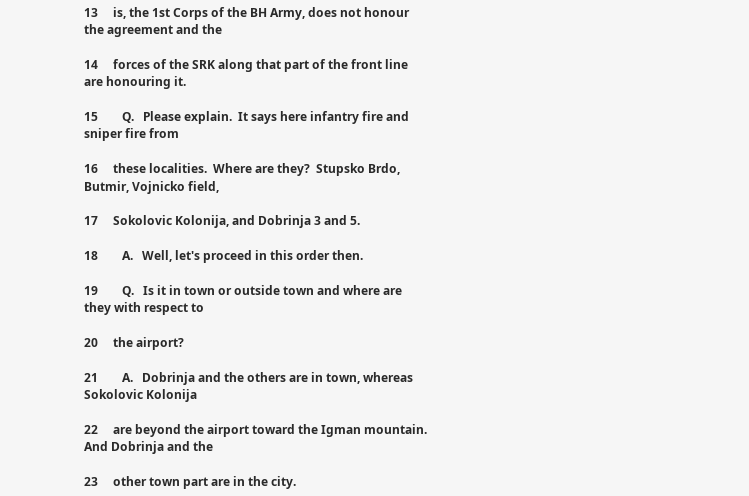13     is, the 1st Corps of the BH Army, does not honour the agreement and the

14     forces of the SRK along that part of the front line are honouring it.

15        Q.   Please explain.  It says here infantry fire and sniper fire from

16     these localities.  Where are they?  Stupsko Brdo, Butmir, Vojnicko field,

17     Sokolovic Kolonija, and Dobrinja 3 and 5.

18        A.   Well, let's proceed in this order then.

19        Q.   Is it in town or outside town and where are they with respect to

20     the airport?

21        A.   Dobrinja and the others are in town, whereas Sokolovic Kolonija

22     are beyond the airport toward the Igman mountain.  And Dobrinja and the

23     other town part are in the city.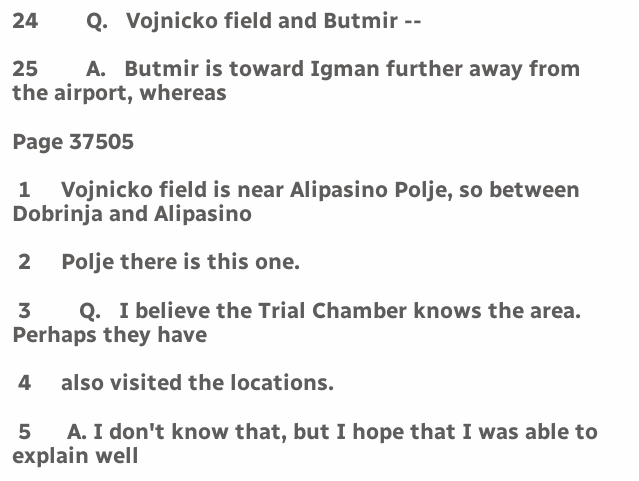24        Q.   Vojnicko field and Butmir --

25        A.   Butmir is toward Igman further away from the airport, whereas

Page 37505

 1     Vojnicko field is near Alipasino Polje, so between Dobrinja and Alipasino

 2     Polje there is this one.

 3        Q.   I believe the Trial Chamber knows the area.  Perhaps they have

 4     also visited the locations.

 5      A. I don't know that, but I hope that I was able to explain well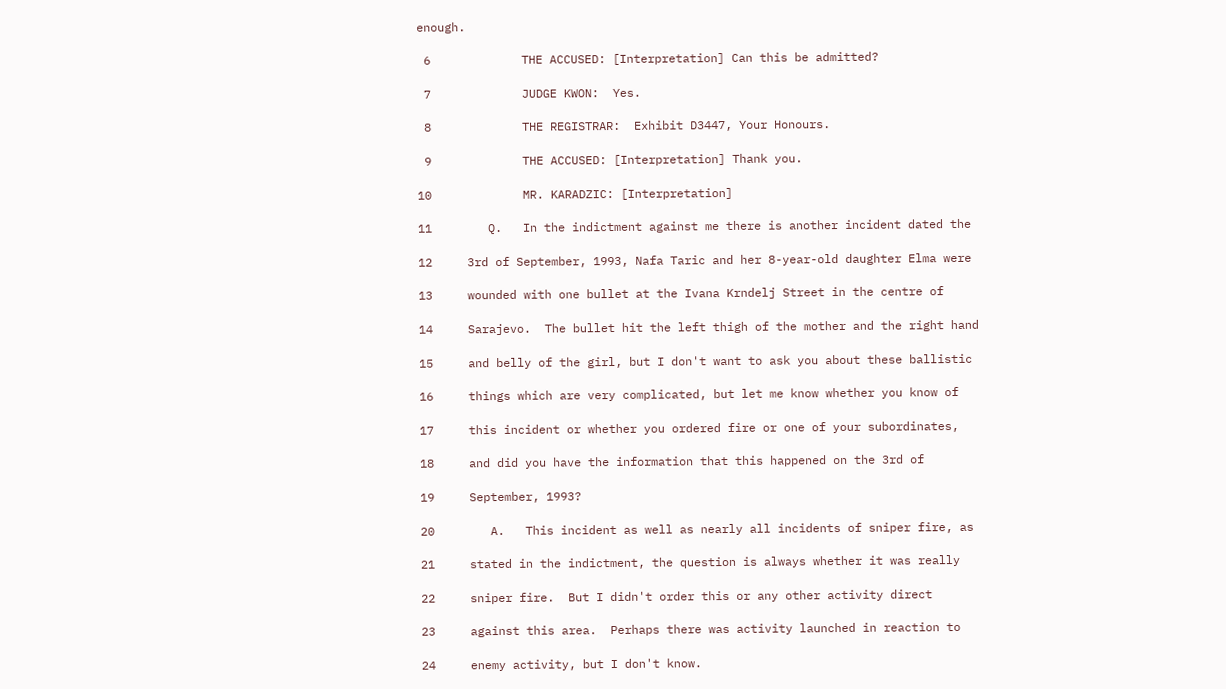enough.

 6             THE ACCUSED: [Interpretation] Can this be admitted?

 7             JUDGE KWON:  Yes.

 8             THE REGISTRAR:  Exhibit D3447, Your Honours.

 9             THE ACCUSED: [Interpretation] Thank you.

10             MR. KARADZIC: [Interpretation]

11        Q.   In the indictment against me there is another incident dated the

12     3rd of September, 1993, Nafa Taric and her 8-year-old daughter Elma were

13     wounded with one bullet at the Ivana Krndelj Street in the centre of

14     Sarajevo.  The bullet hit the left thigh of the mother and the right hand

15     and belly of the girl, but I don't want to ask you about these ballistic

16     things which are very complicated, but let me know whether you know of

17     this incident or whether you ordered fire or one of your subordinates,

18     and did you have the information that this happened on the 3rd of

19     September, 1993?

20        A.   This incident as well as nearly all incidents of sniper fire, as

21     stated in the indictment, the question is always whether it was really

22     sniper fire.  But I didn't order this or any other activity direct

23     against this area.  Perhaps there was activity launched in reaction to

24     enemy activity, but I don't know.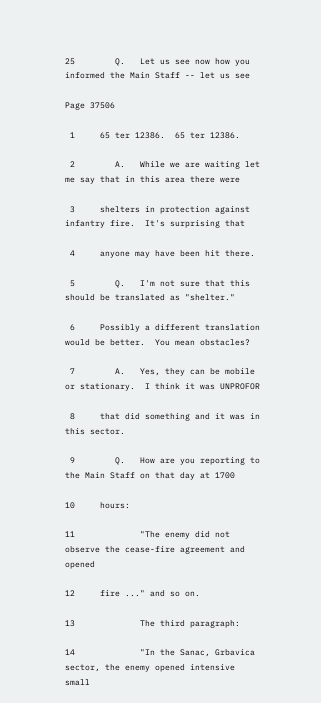25        Q.   Let us see now how you informed the Main Staff -- let us see

Page 37506

 1     65 ter 12386.  65 ter 12386.

 2        A.   While we are waiting let me say that in this area there were

 3     shelters in protection against infantry fire.  It's surprising that

 4     anyone may have been hit there.

 5        Q.   I'm not sure that this should be translated as "shelter."

 6     Possibly a different translation would be better.  You mean obstacles?

 7        A.   Yes, they can be mobile or stationary.  I think it was UNPROFOR

 8     that did something and it was in this sector.

 9        Q.   How are you reporting to the Main Staff on that day at 1700

10     hours:

11             "The enemy did not observe the cease-fire agreement and opened

12     fire ..." and so on.

13             The third paragraph:

14             "In the Sanac, Grbavica sector, the enemy opened intensive small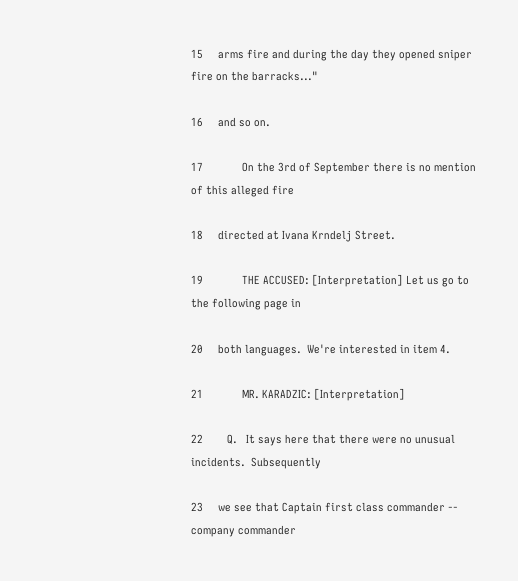15     arms fire and during the day they opened sniper fire on the barracks..."

16     and so on.

17             On the 3rd of September there is no mention of this alleged fire

18     directed at Ivana Krndelj Street.

19             THE ACCUSED: [Interpretation] Let us go to the following page in

20     both languages.  We're interested in item 4.

21             MR. KARADZIC: [Interpretation]

22        Q.   It says here that there were no unusual incidents.  Subsequently

23     we see that Captain first class commander -- company commander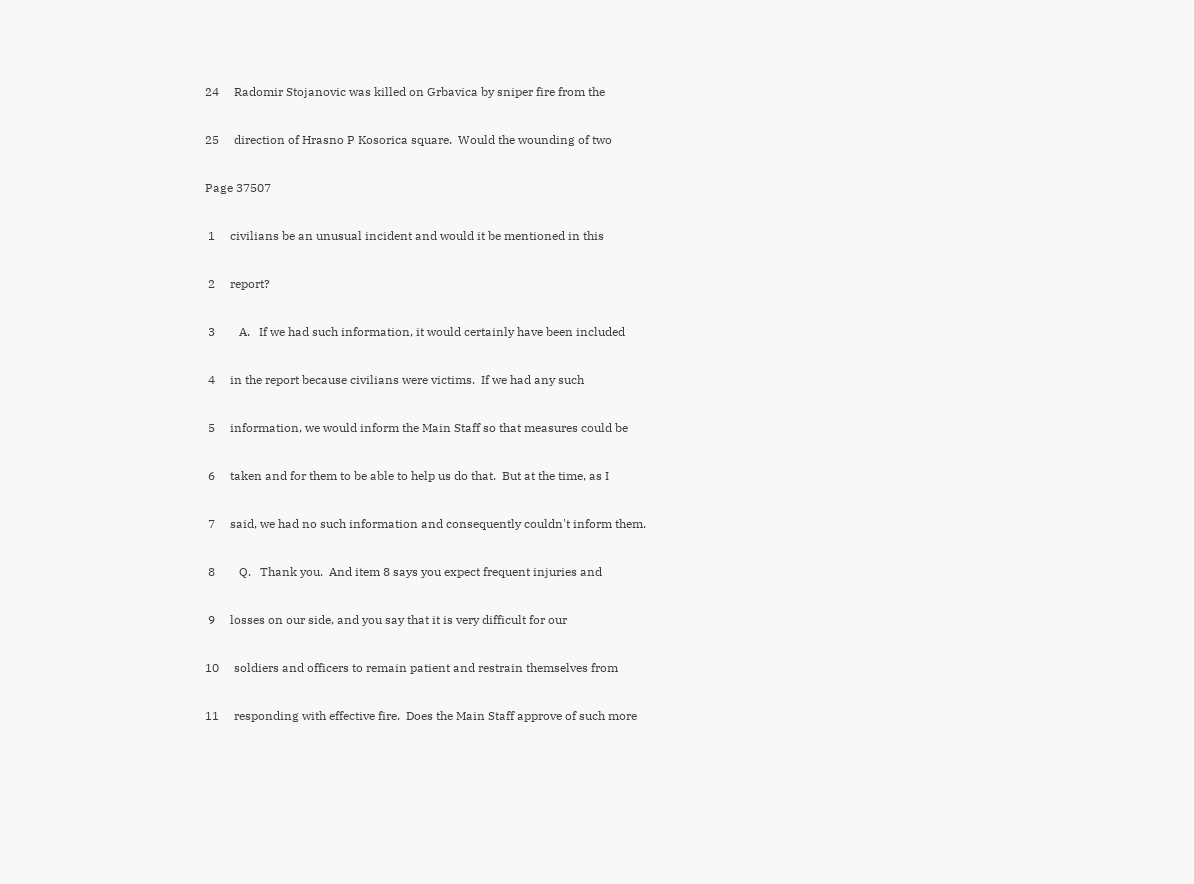24     Radomir Stojanovic was killed on Grbavica by sniper fire from the

25     direction of Hrasno P Kosorica square.  Would the wounding of two

Page 37507

 1     civilians be an unusual incident and would it be mentioned in this

 2     report?

 3        A.   If we had such information, it would certainly have been included

 4     in the report because civilians were victims.  If we had any such

 5     information, we would inform the Main Staff so that measures could be

 6     taken and for them to be able to help us do that.  But at the time, as I

 7     said, we had no such information and consequently couldn't inform them.

 8        Q.   Thank you.  And item 8 says you expect frequent injuries and

 9     losses on our side, and you say that it is very difficult for our

10     soldiers and officers to remain patient and restrain themselves from

11     responding with effective fire.  Does the Main Staff approve of such more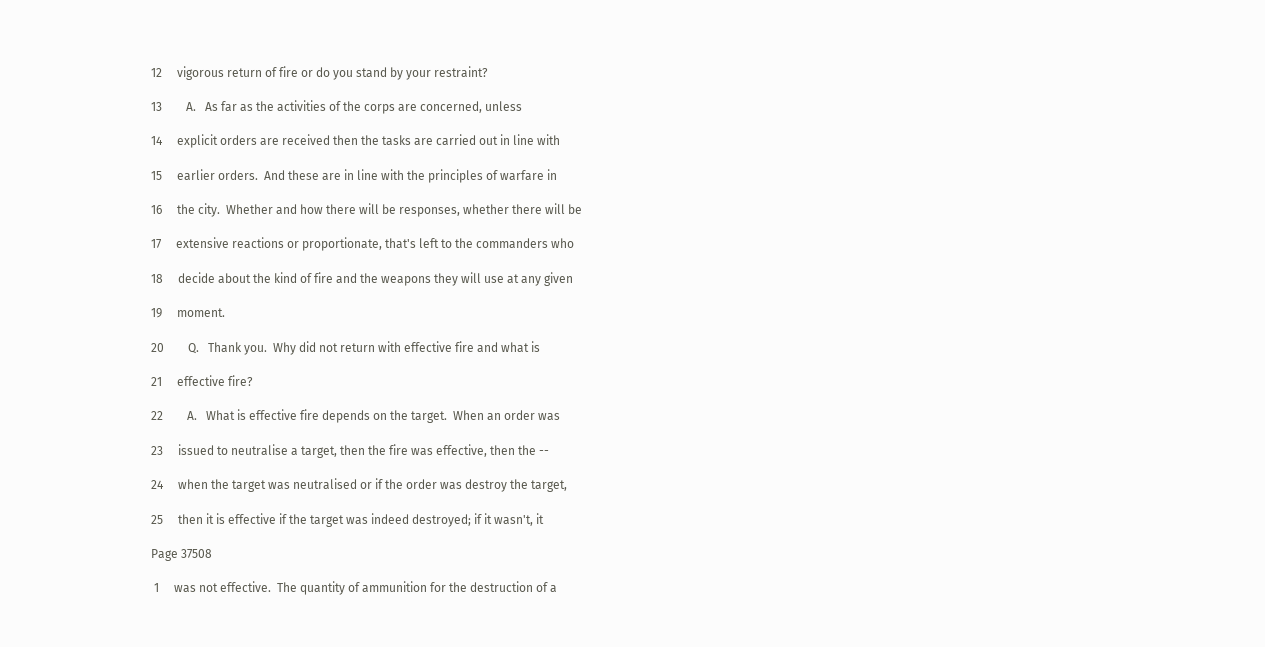12     vigorous return of fire or do you stand by your restraint?

13        A.   As far as the activities of the corps are concerned, unless

14     explicit orders are received then the tasks are carried out in line with

15     earlier orders.  And these are in line with the principles of warfare in

16     the city.  Whether and how there will be responses, whether there will be

17     extensive reactions or proportionate, that's left to the commanders who

18     decide about the kind of fire and the weapons they will use at any given

19     moment.

20        Q.   Thank you.  Why did not return with effective fire and what is

21     effective fire?

22        A.   What is effective fire depends on the target.  When an order was

23     issued to neutralise a target, then the fire was effective, then the --

24     when the target was neutralised or if the order was destroy the target,

25     then it is effective if the target was indeed destroyed; if it wasn't, it

Page 37508

 1     was not effective.  The quantity of ammunition for the destruction of a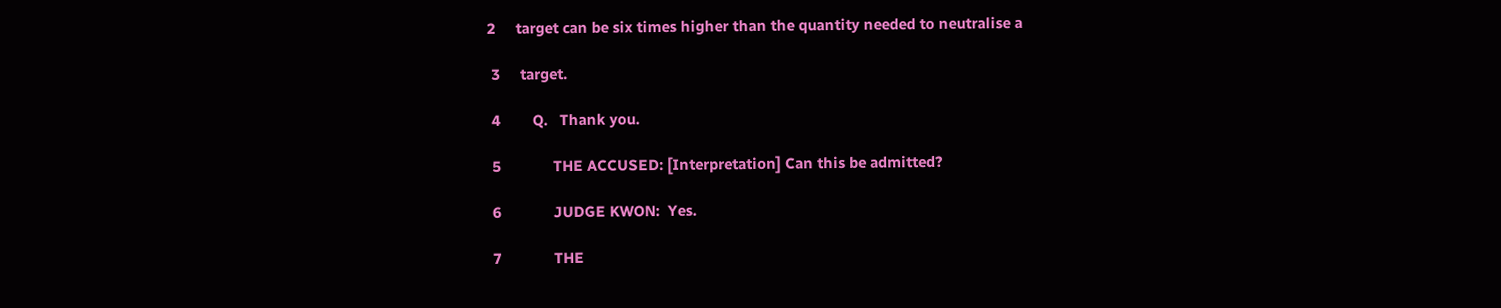2     target can be six times higher than the quantity needed to neutralise a

 3     target.

 4        Q.   Thank you.

 5             THE ACCUSED: [Interpretation] Can this be admitted?

 6             JUDGE KWON:  Yes.

 7             THE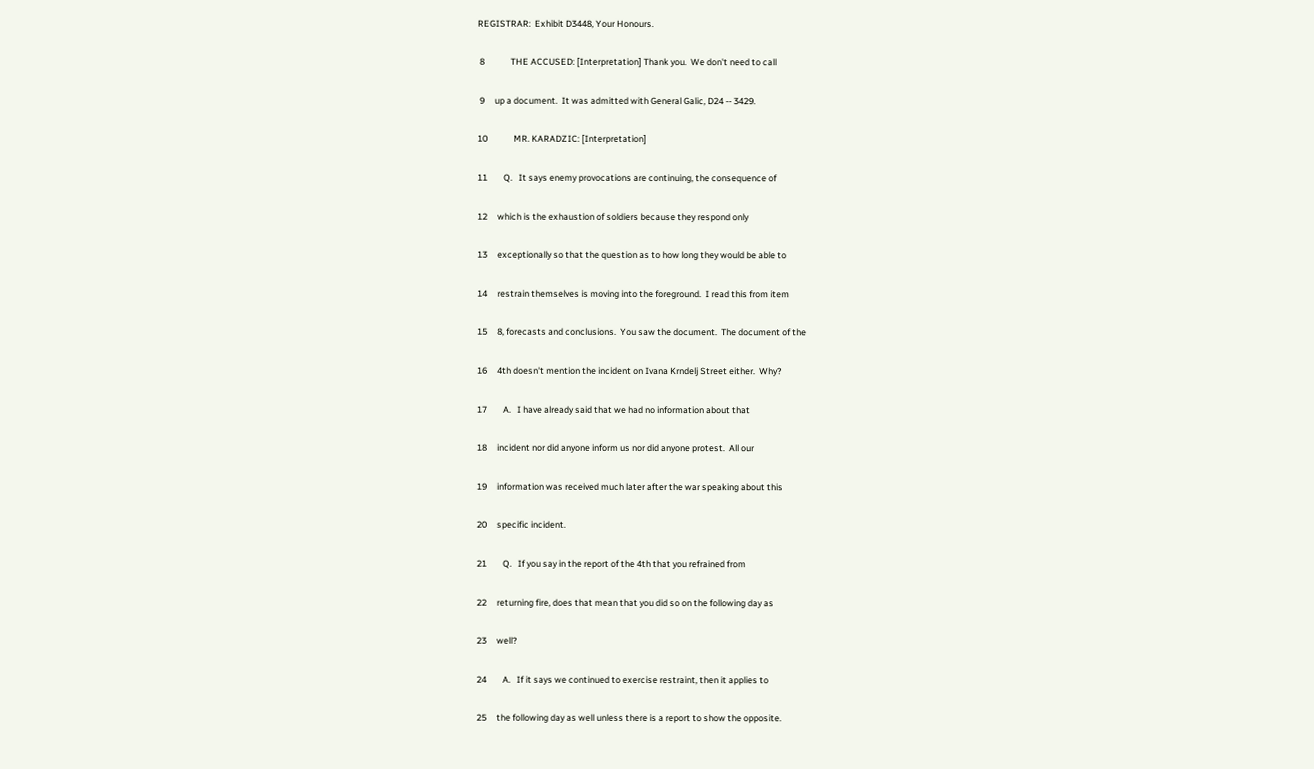REGISTRAR:  Exhibit D3448, Your Honours.

 8             THE ACCUSED: [Interpretation] Thank you.  We don't need to call

 9     up a document.  It was admitted with General Galic, D24 -- 3429.

10             MR. KARADZIC: [Interpretation]

11        Q.   It says enemy provocations are continuing, the consequence of

12     which is the exhaustion of soldiers because they respond only

13     exceptionally so that the question as to how long they would be able to

14     restrain themselves is moving into the foreground.  I read this from item

15     8, forecasts and conclusions.  You saw the document.  The document of the

16     4th doesn't mention the incident on Ivana Krndelj Street either.  Why?

17        A.   I have already said that we had no information about that

18     incident nor did anyone inform us nor did anyone protest.  All our

19     information was received much later after the war speaking about this

20     specific incident.

21        Q.   If you say in the report of the 4th that you refrained from

22     returning fire, does that mean that you did so on the following day as

23     well?

24        A.   If it says we continued to exercise restraint, then it applies to

25     the following day as well unless there is a report to show the opposite.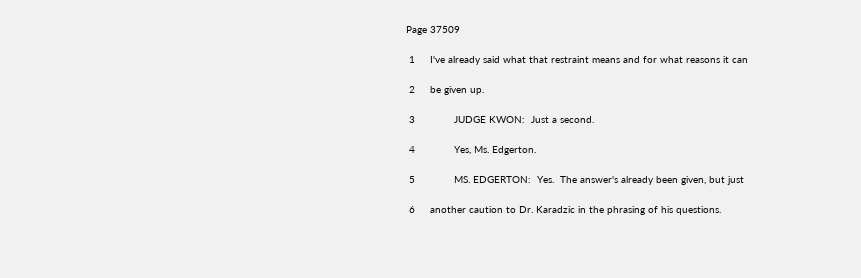Page 37509

 1     I've already said what that restraint means and for what reasons it can

 2     be given up.

 3             JUDGE KWON:  Just a second.

 4             Yes, Ms. Edgerton.

 5             MS. EDGERTON:  Yes.  The answer's already been given, but just

 6     another caution to Dr. Karadzic in the phrasing of his questions.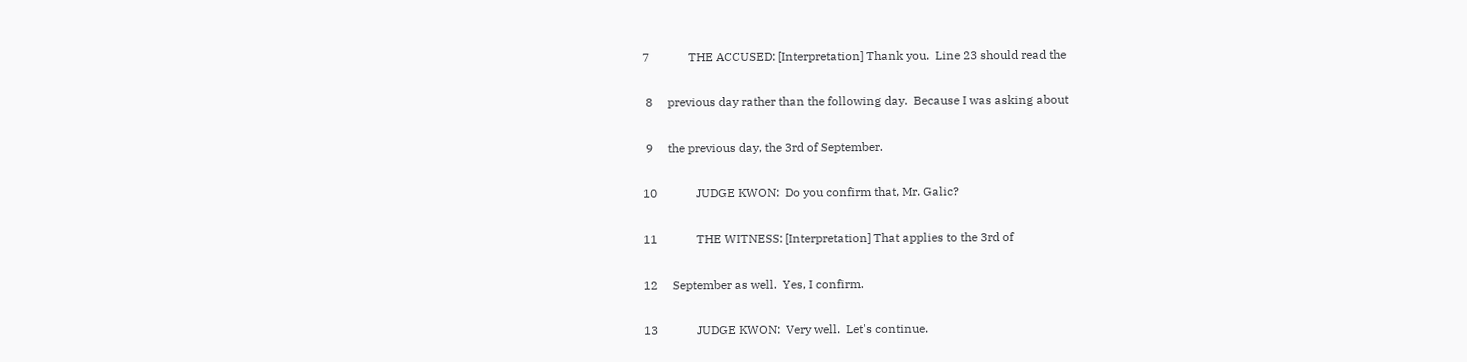7             THE ACCUSED: [Interpretation] Thank you.  Line 23 should read the

 8     previous day rather than the following day.  Because I was asking about

 9     the previous day, the 3rd of September.

10             JUDGE KWON:  Do you confirm that, Mr. Galic?

11             THE WITNESS: [Interpretation] That applies to the 3rd of

12     September as well.  Yes, I confirm.

13             JUDGE KWON:  Very well.  Let's continue.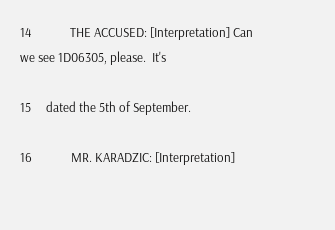14             THE ACCUSED: [Interpretation] Can we see 1D06305, please.  It's

15     dated the 5th of September.

16             MR. KARADZIC: [Interpretation]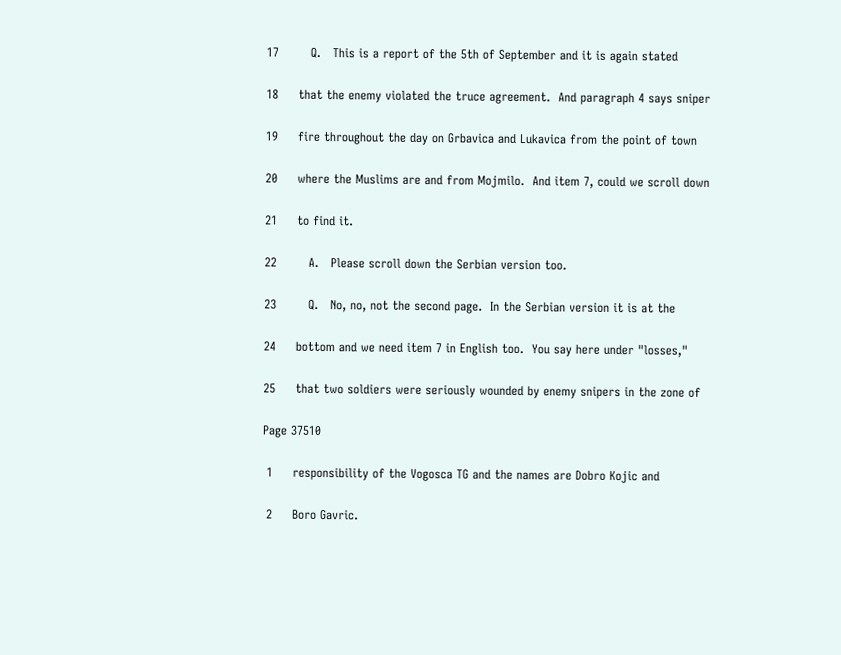17        Q.   This is a report of the 5th of September and it is again stated

18     that the enemy violated the truce agreement.  And paragraph 4 says sniper

19     fire throughout the day on Grbavica and Lukavica from the point of town

20     where the Muslims are and from Mojmilo.  And item 7, could we scroll down

21     to find it.

22        A.   Please scroll down the Serbian version too.

23        Q.   No, no, not the second page.  In the Serbian version it is at the

24     bottom and we need item 7 in English too.  You say here under "losses,"

25     that two soldiers were seriously wounded by enemy snipers in the zone of

Page 37510

 1     responsibility of the Vogosca TG and the names are Dobro Kojic and

 2     Boro Gavric.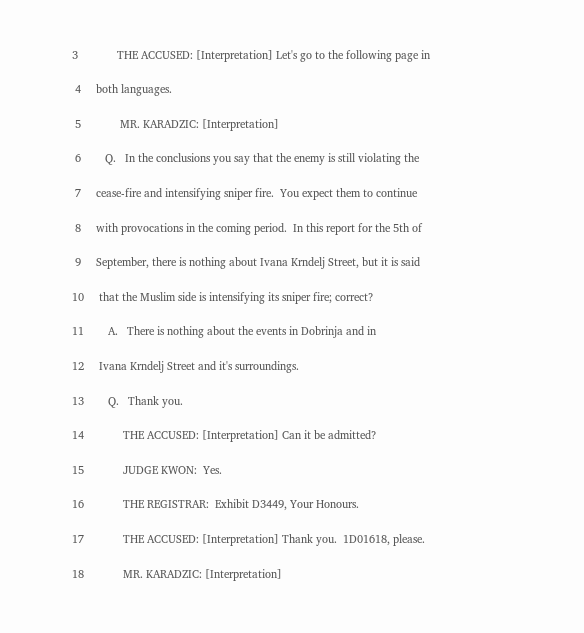3             THE ACCUSED: [Interpretation] Let's go to the following page in

 4     both languages.

 5             MR. KARADZIC: [Interpretation]

 6        Q.   In the conclusions you say that the enemy is still violating the

 7     cease-fire and intensifying sniper fire.  You expect them to continue

 8     with provocations in the coming period.  In this report for the 5th of

 9     September, there is nothing about Ivana Krndelj Street, but it is said

10     that the Muslim side is intensifying its sniper fire; correct?

11        A.   There is nothing about the events in Dobrinja and in

12     Ivana Krndelj Street and it's surroundings.

13        Q.   Thank you.

14             THE ACCUSED: [Interpretation] Can it be admitted?

15             JUDGE KWON:  Yes.

16             THE REGISTRAR:  Exhibit D3449, Your Honours.

17             THE ACCUSED: [Interpretation] Thank you.  1D01618, please.

18             MR. KARADZIC: [Interpretation]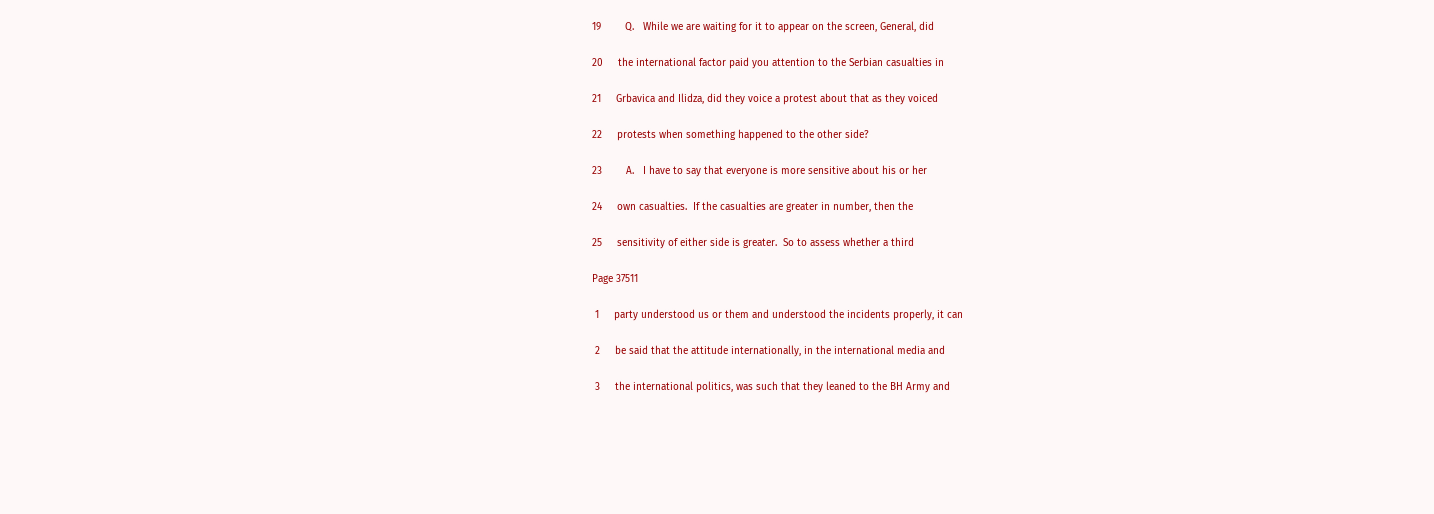19        Q.   While we are waiting for it to appear on the screen, General, did

20     the international factor paid you attention to the Serbian casualties in

21     Grbavica and Ilidza, did they voice a protest about that as they voiced

22     protests when something happened to the other side?

23        A.   I have to say that everyone is more sensitive about his or her

24     own casualties.  If the casualties are greater in number, then the

25     sensitivity of either side is greater.  So to assess whether a third

Page 37511

 1     party understood us or them and understood the incidents properly, it can

 2     be said that the attitude internationally, in the international media and

 3     the international politics, was such that they leaned to the BH Army and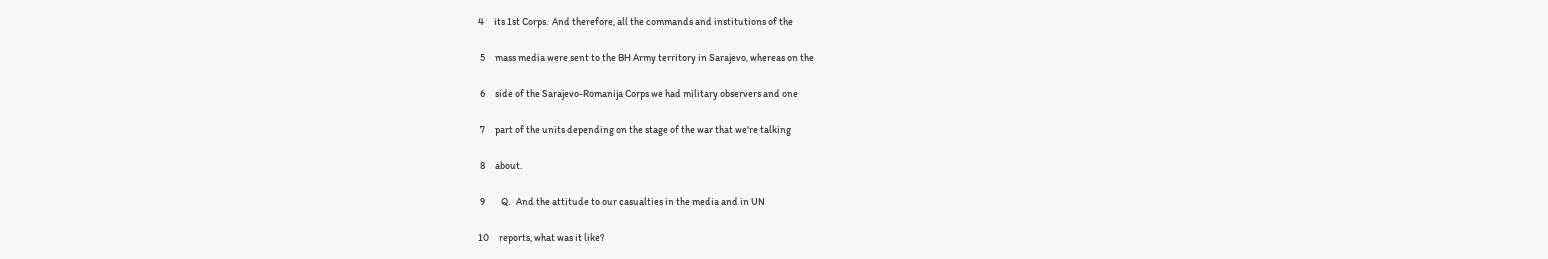4     its 1st Corps.  And therefore, all the commands and institutions of the

 5     mass media were sent to the BH Army territory in Sarajevo, whereas on the

 6     side of the Sarajevo-Romanija Corps we had military observers and one

 7     part of the units depending on the stage of the war that we're talking

 8     about.

 9        Q.   And the attitude to our casualties in the media and in UN

10     reports, what was it like?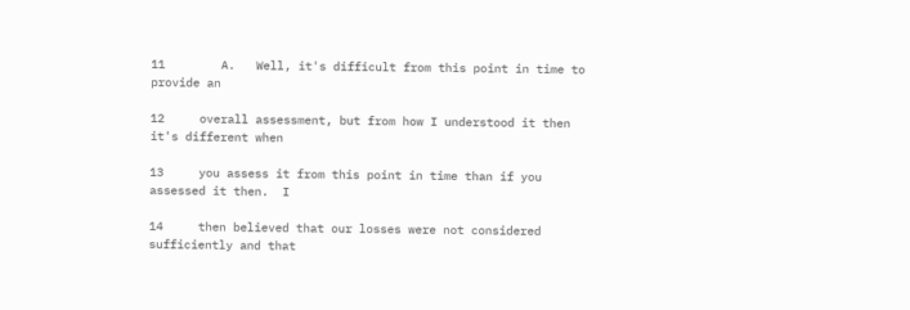11        A.   Well, it's difficult from this point in time to provide an

12     overall assessment, but from how I understood it then it's different when

13     you assess it from this point in time than if you assessed it then.  I

14     then believed that our losses were not considered sufficiently and that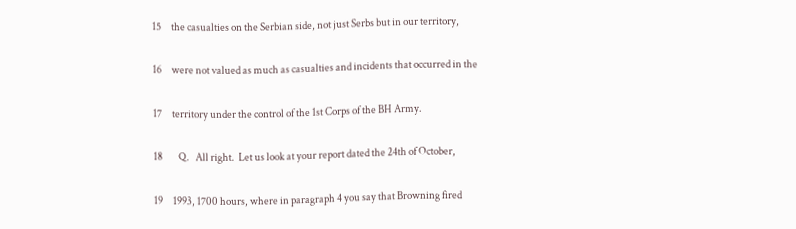15     the casualties on the Serbian side, not just Serbs but in our territory,

16     were not valued as much as casualties and incidents that occurred in the

17     territory under the control of the 1st Corps of the BH Army.

18        Q.   All right.  Let us look at your report dated the 24th of October,

19     1993, 1700 hours, where in paragraph 4 you say that Browning fired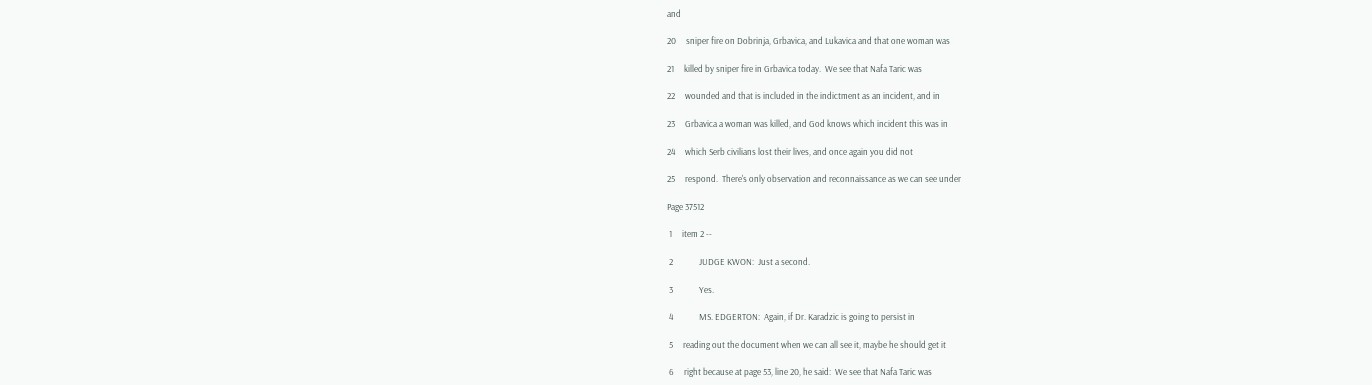and

20     sniper fire on Dobrinja, Grbavica, and Lukavica and that one woman was

21     killed by sniper fire in Grbavica today.  We see that Nafa Taric was

22     wounded and that is included in the indictment as an incident, and in

23     Grbavica a woman was killed, and God knows which incident this was in

24     which Serb civilians lost their lives, and once again you did not

25     respond.  There's only observation and reconnaissance as we can see under

Page 37512

 1     item 2 --

 2             JUDGE KWON:  Just a second.

 3             Yes.

 4             MS. EDGERTON:  Again, if Dr. Karadzic is going to persist in

 5     reading out the document when we can all see it, maybe he should get it

 6     right because at page 53, line 20, he said:  We see that Nafa Taric was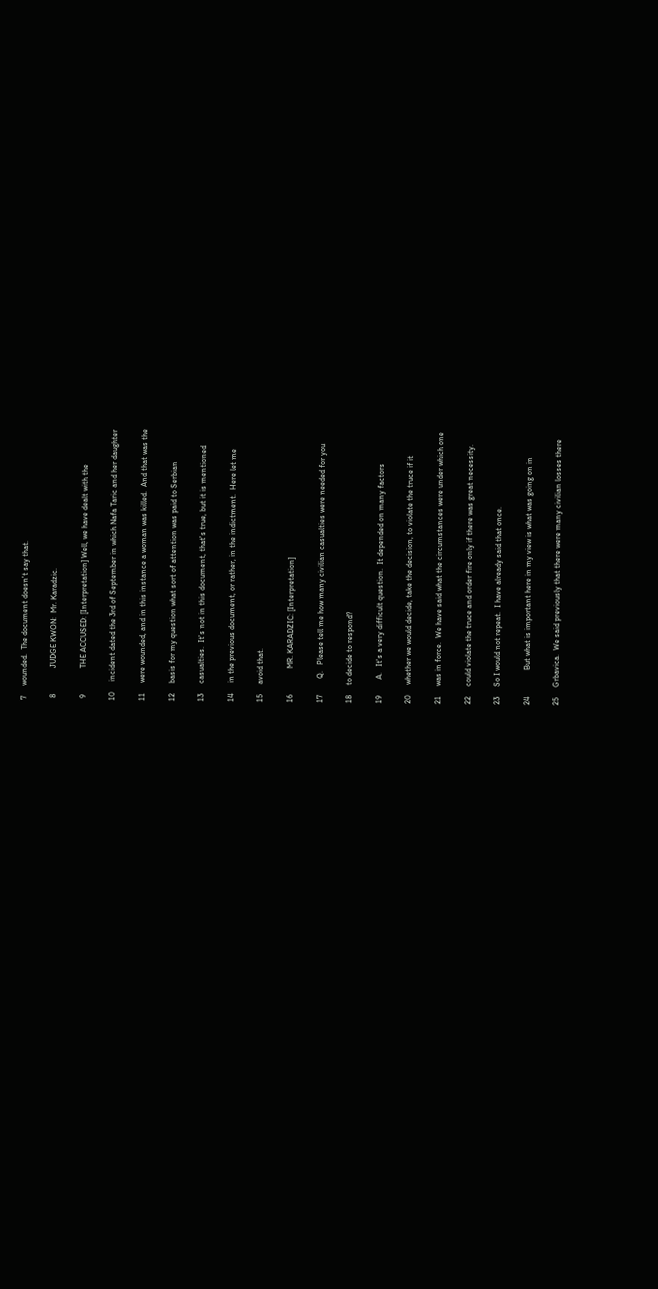7     wounded.  The document doesn't say that.

 8             JUDGE KWON:  Mr. Karadzic.

 9             THE ACCUSED: [Interpretation] Well, we have dealt with the

10     incident dated the 3rd of September in which Nafa Taric and her daughter

11     were wounded, and in this instance a woman was killed.  And that was the

12     basis for my question what sort of attention was paid to Serbian

13     casualties.  It's not in this document, that's true, but it is mentioned

14     in the previous document, or rather, in the indictment.  Here let me

15     avoid that.

16             MR. KARADZIC: [Interpretation]

17        Q.   Please tell me how many civilian casualties were needed for you

18     to decide to respond?

19        A.   It's a very difficult question.  It depended on many factors

20     whether we would decide, take the decision, to violate the truce if it

21     was in force.  We have said what the circumstances were under which one

22     could violate the truce and order fire only if there was great necessity.

23     So I would not repeat.  I have already said that once.

24             But what is important here in my view is what was going on in

25     Grbavica.  We said previously that there were many civilian losses there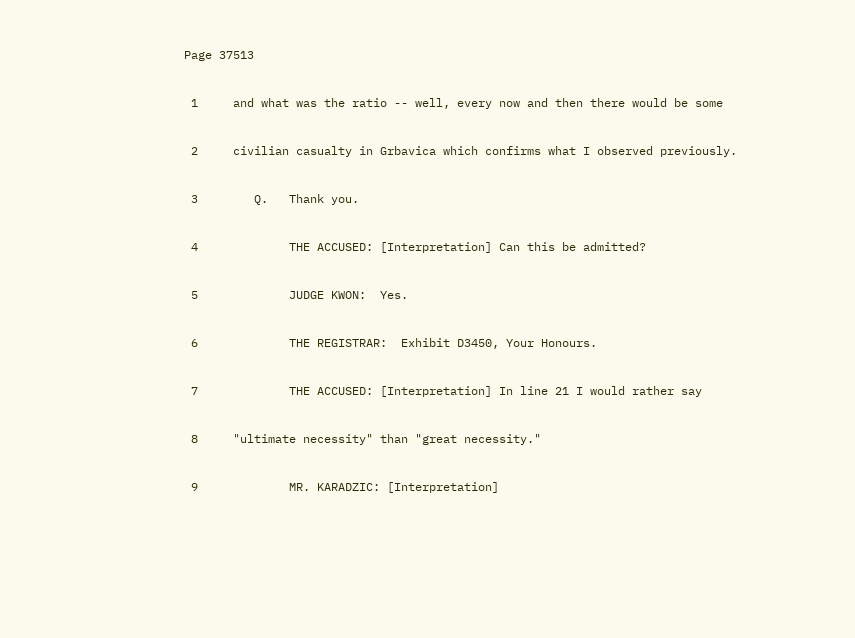Page 37513

 1     and what was the ratio -- well, every now and then there would be some

 2     civilian casualty in Grbavica which confirms what I observed previously.

 3        Q.   Thank you.

 4             THE ACCUSED: [Interpretation] Can this be admitted?

 5             JUDGE KWON:  Yes.

 6             THE REGISTRAR:  Exhibit D3450, Your Honours.

 7             THE ACCUSED: [Interpretation] In line 21 I would rather say

 8     "ultimate necessity" than "great necessity."

 9             MR. KARADZIC: [Interpretation]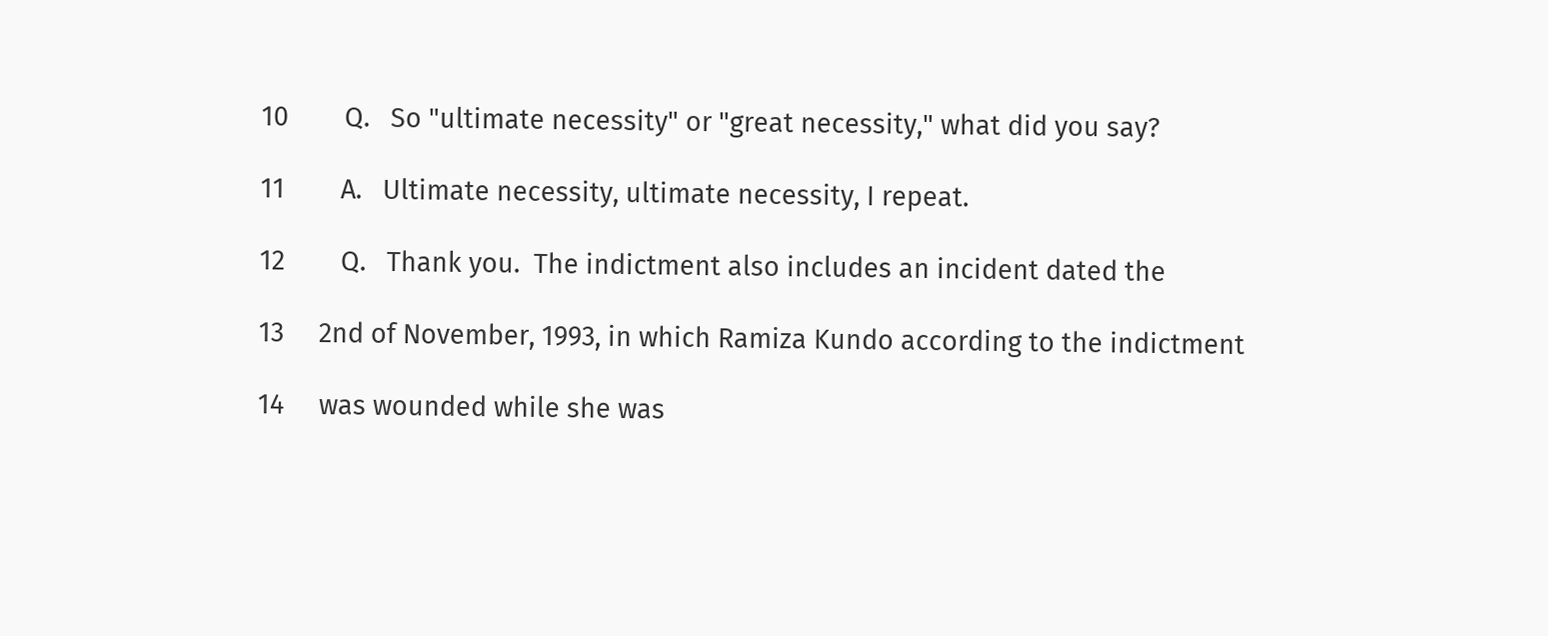10        Q.   So "ultimate necessity" or "great necessity," what did you say?

11        A.   Ultimate necessity, ultimate necessity, I repeat.

12        Q.   Thank you.  The indictment also includes an incident dated the

13     2nd of November, 1993, in which Ramiza Kundo according to the indictment

14     was wounded while she was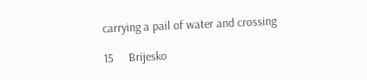carrying a pail of water and crossing

15     Brijesko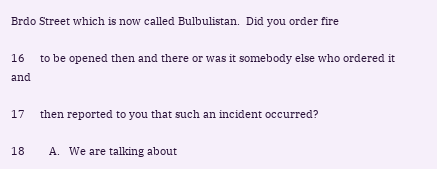Brdo Street which is now called Bulbulistan.  Did you order fire

16     to be opened then and there or was it somebody else who ordered it and

17     then reported to you that such an incident occurred?

18        A.   We are talking about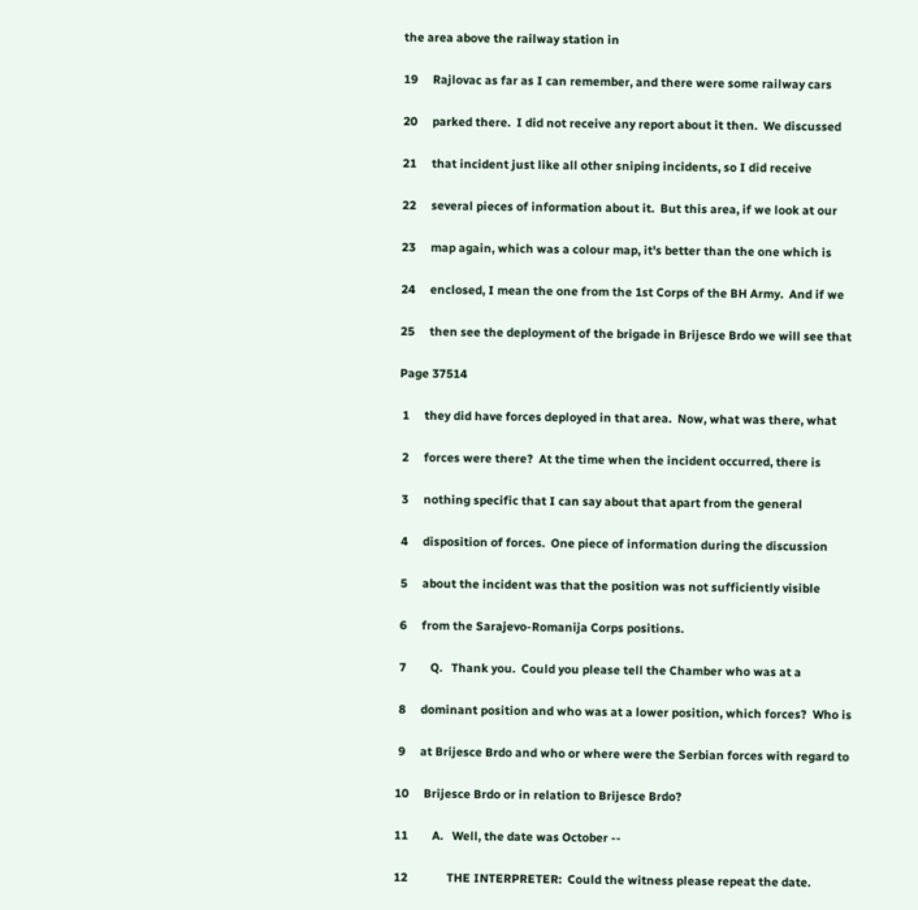the area above the railway station in

19     Rajlovac as far as I can remember, and there were some railway cars

20     parked there.  I did not receive any report about it then.  We discussed

21     that incident just like all other sniping incidents, so I did receive

22     several pieces of information about it.  But this area, if we look at our

23     map again, which was a colour map, it's better than the one which is

24     enclosed, I mean the one from the 1st Corps of the BH Army.  And if we

25     then see the deployment of the brigade in Brijesce Brdo we will see that

Page 37514

 1     they did have forces deployed in that area.  Now, what was there, what

 2     forces were there?  At the time when the incident occurred, there is

 3     nothing specific that I can say about that apart from the general

 4     disposition of forces.  One piece of information during the discussion

 5     about the incident was that the position was not sufficiently visible

 6     from the Sarajevo-Romanija Corps positions.

 7        Q.   Thank you.  Could you please tell the Chamber who was at a

 8     dominant position and who was at a lower position, which forces?  Who is

 9     at Brijesce Brdo and who or where were the Serbian forces with regard to

10     Brijesce Brdo or in relation to Brijesce Brdo?

11        A.   Well, the date was October --

12             THE INTERPRETER:  Could the witness please repeat the date.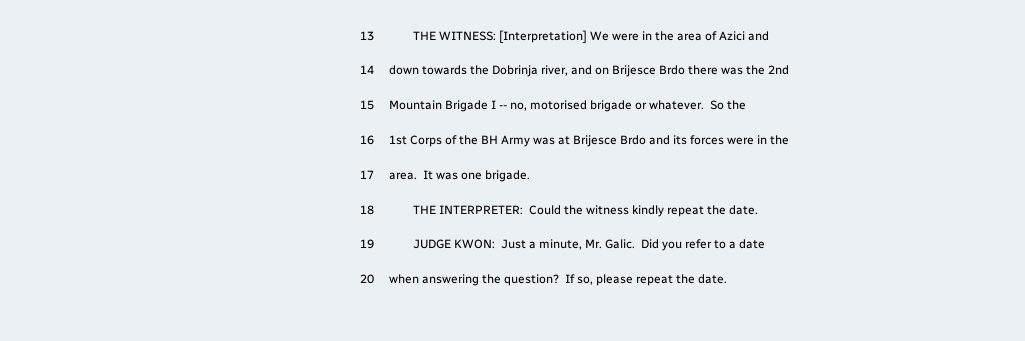13             THE WITNESS: [Interpretation] We were in the area of Azici and

14     down towards the Dobrinja river, and on Brijesce Brdo there was the 2nd

15     Mountain Brigade I -- no, motorised brigade or whatever.  So the

16     1st Corps of the BH Army was at Brijesce Brdo and its forces were in the

17     area.  It was one brigade.

18             THE INTERPRETER:  Could the witness kindly repeat the date.

19             JUDGE KWON:  Just a minute, Mr. Galic.  Did you refer to a date

20     when answering the question?  If so, please repeat the date.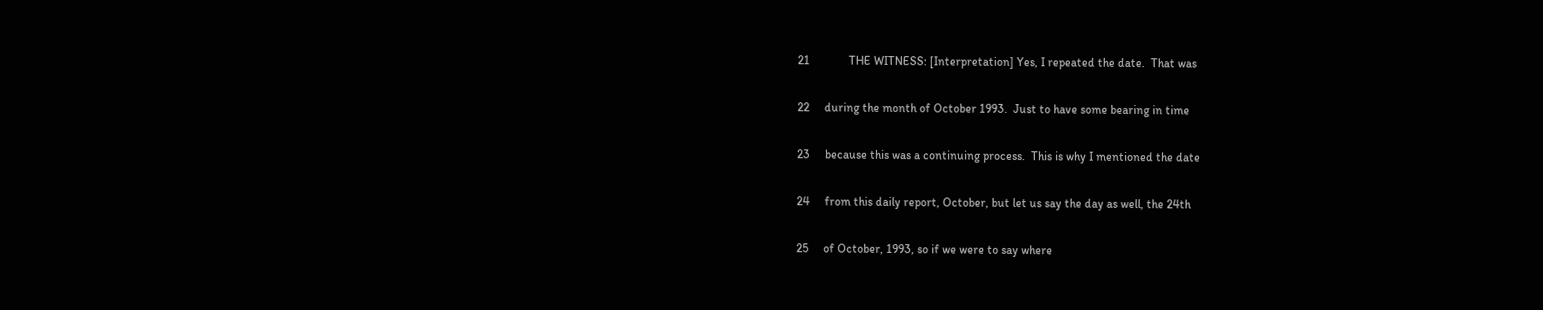21             THE WITNESS: [Interpretation] Yes, I repeated the date.  That was

22     during the month of October 1993.  Just to have some bearing in time

23     because this was a continuing process.  This is why I mentioned the date

24     from this daily report, October, but let us say the day as well, the 24th

25     of October, 1993, so if we were to say where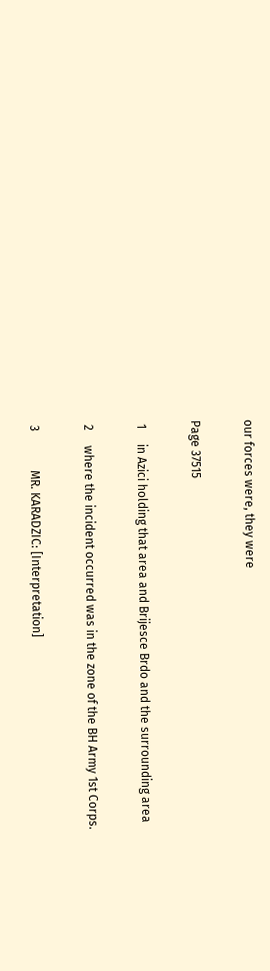our forces were, they were

Page 37515

 1     in Azici holding that area and Brijesce Brdo and the surrounding area

 2     where the incident occurred was in the zone of the BH Army 1st Corps.

 3             MR. KARADZIC: [Interpretation]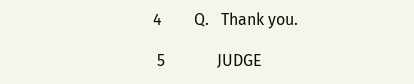4        Q.   Thank you.

 5             JUDGE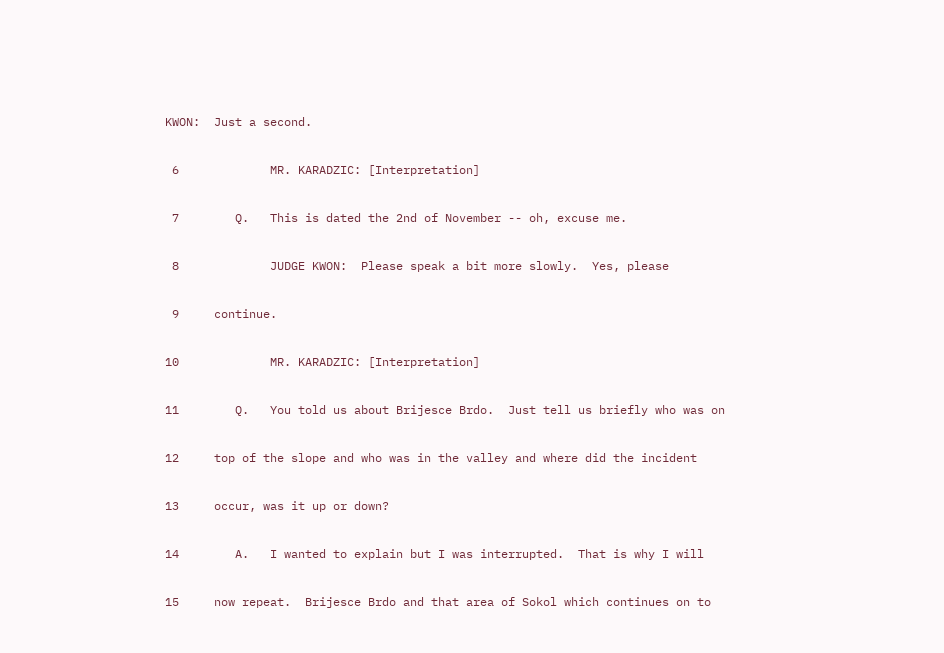KWON:  Just a second.

 6             MR. KARADZIC: [Interpretation]

 7        Q.   This is dated the 2nd of November -- oh, excuse me.

 8             JUDGE KWON:  Please speak a bit more slowly.  Yes, please

 9     continue.

10             MR. KARADZIC: [Interpretation]

11        Q.   You told us about Brijesce Brdo.  Just tell us briefly who was on

12     top of the slope and who was in the valley and where did the incident

13     occur, was it up or down?

14        A.   I wanted to explain but I was interrupted.  That is why I will

15     now repeat.  Brijesce Brdo and that area of Sokol which continues on to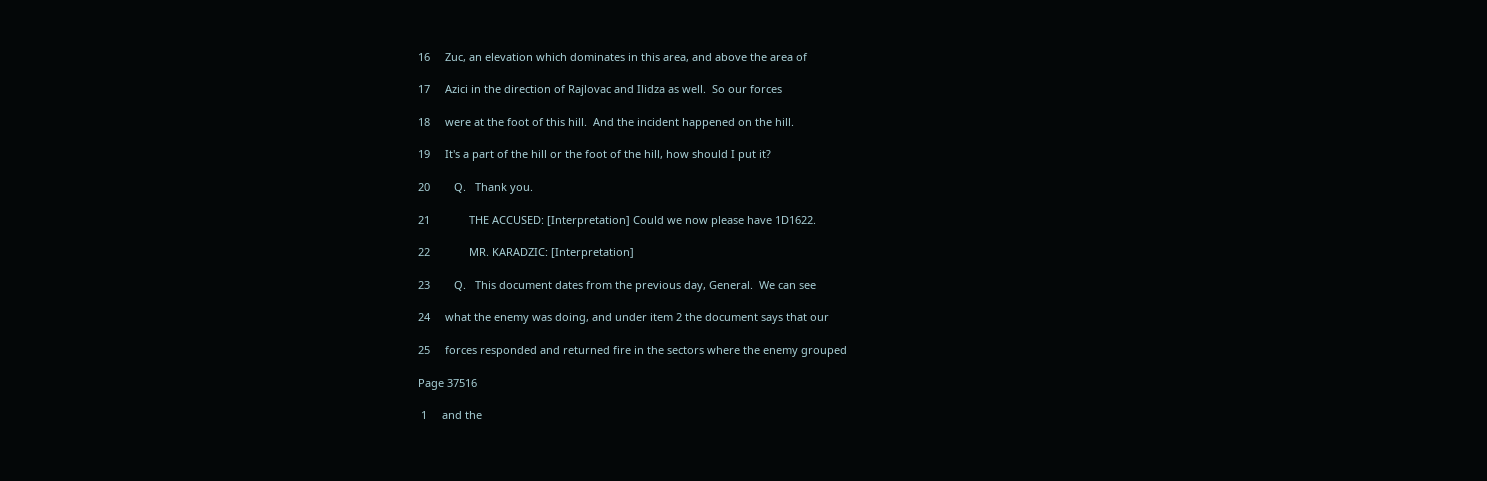16     Zuc, an elevation which dominates in this area, and above the area of

17     Azici in the direction of Rajlovac and Ilidza as well.  So our forces

18     were at the foot of this hill.  And the incident happened on the hill.

19     It's a part of the hill or the foot of the hill, how should I put it?

20        Q.   Thank you.

21             THE ACCUSED: [Interpretation] Could we now please have 1D1622.

22             MR. KARADZIC: [Interpretation]

23        Q.   This document dates from the previous day, General.  We can see

24     what the enemy was doing, and under item 2 the document says that our

25     forces responded and returned fire in the sectors where the enemy grouped

Page 37516

 1     and the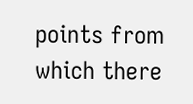points from which there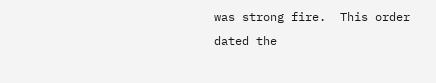was strong fire.  This order dated the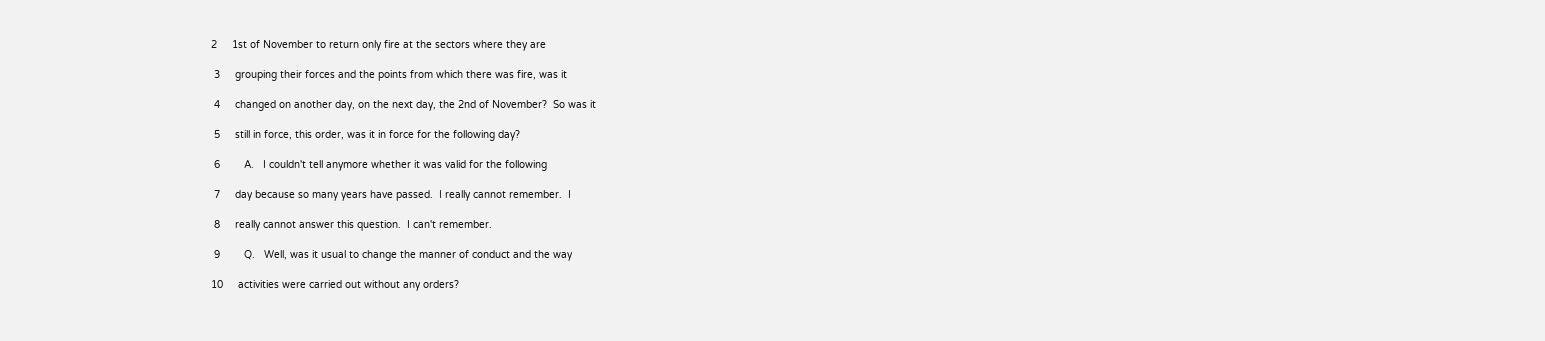2     1st of November to return only fire at the sectors where they are

 3     grouping their forces and the points from which there was fire, was it

 4     changed on another day, on the next day, the 2nd of November?  So was it

 5     still in force, this order, was it in force for the following day?

 6        A.   I couldn't tell anymore whether it was valid for the following

 7     day because so many years have passed.  I really cannot remember.  I

 8     really cannot answer this question.  I can't remember.

 9        Q.   Well, was it usual to change the manner of conduct and the way

10     activities were carried out without any orders?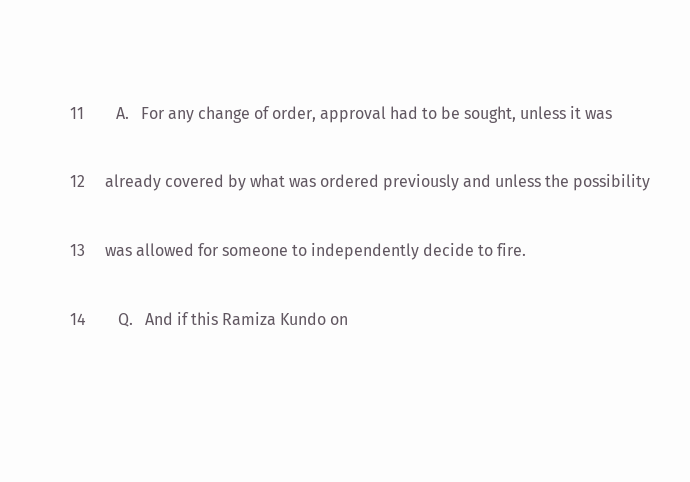11        A.   For any change of order, approval had to be sought, unless it was

12     already covered by what was ordered previously and unless the possibility

13     was allowed for someone to independently decide to fire.

14        Q.   And if this Ramiza Kundo on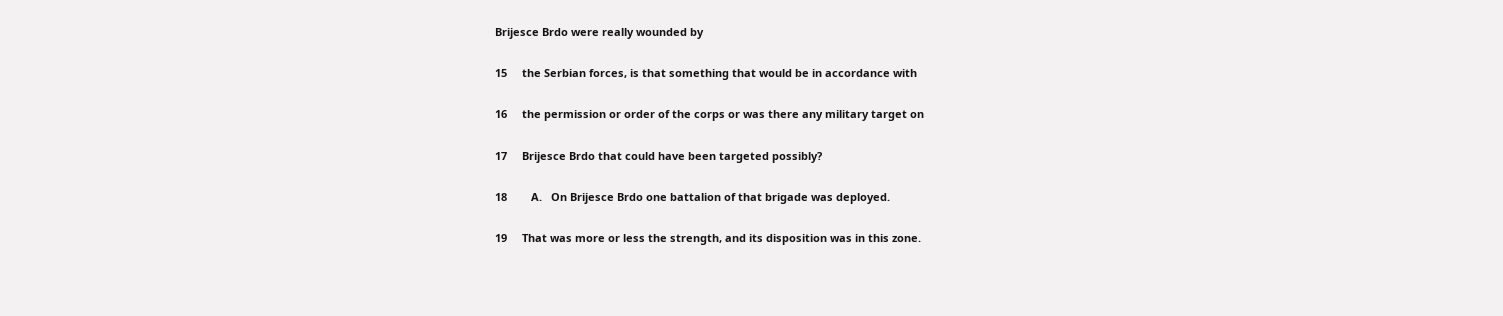Brijesce Brdo were really wounded by

15     the Serbian forces, is that something that would be in accordance with

16     the permission or order of the corps or was there any military target on

17     Brijesce Brdo that could have been targeted possibly?

18        A.   On Brijesce Brdo one battalion of that brigade was deployed.

19     That was more or less the strength, and its disposition was in this zone.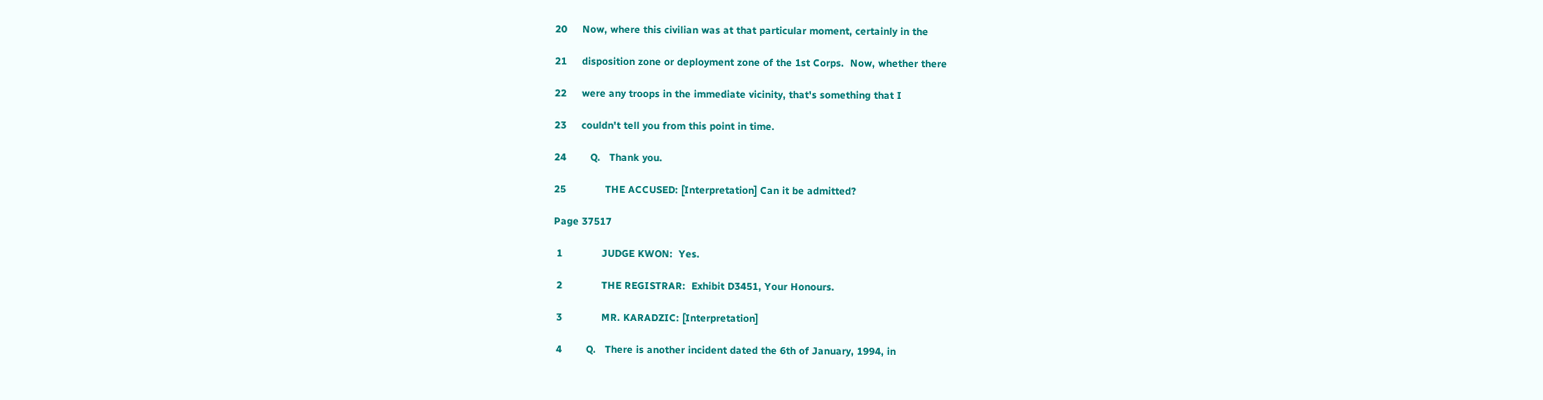20     Now, where this civilian was at that particular moment, certainly in the

21     disposition zone or deployment zone of the 1st Corps.  Now, whether there

22     were any troops in the immediate vicinity, that's something that I

23     couldn't tell you from this point in time.

24        Q.   Thank you.

25             THE ACCUSED: [Interpretation] Can it be admitted?

Page 37517

 1             JUDGE KWON:  Yes.

 2             THE REGISTRAR:  Exhibit D3451, Your Honours.

 3             MR. KARADZIC: [Interpretation]

 4        Q.   There is another incident dated the 6th of January, 1994, in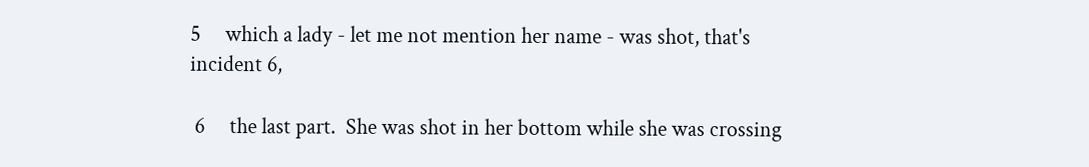5     which a lady - let me not mention her name - was shot, that's incident 6,

 6     the last part.  She was shot in her bottom while she was crossing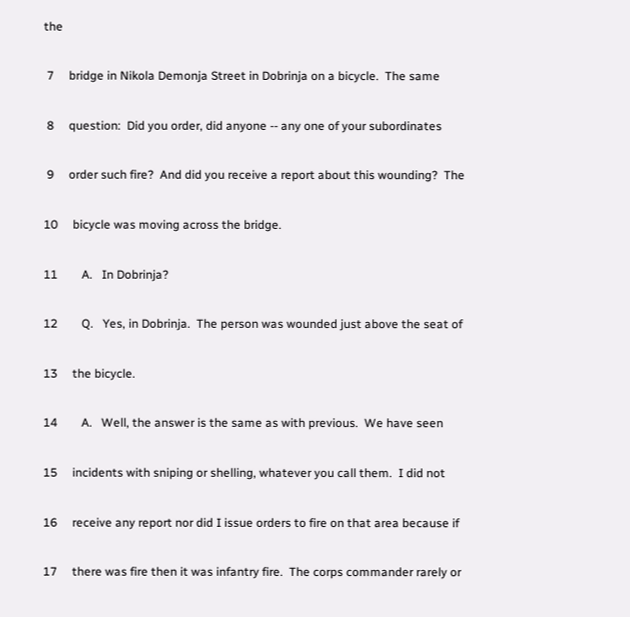the

 7     bridge in Nikola Demonja Street in Dobrinja on a bicycle.  The same

 8     question:  Did you order, did anyone -- any one of your subordinates

 9     order such fire?  And did you receive a report about this wounding?  The

10     bicycle was moving across the bridge.

11        A.   In Dobrinja?

12        Q.   Yes, in Dobrinja.  The person was wounded just above the seat of

13     the bicycle.

14        A.   Well, the answer is the same as with previous.  We have seen

15     incidents with sniping or shelling, whatever you call them.  I did not

16     receive any report nor did I issue orders to fire on that area because if

17     there was fire then it was infantry fire.  The corps commander rarely or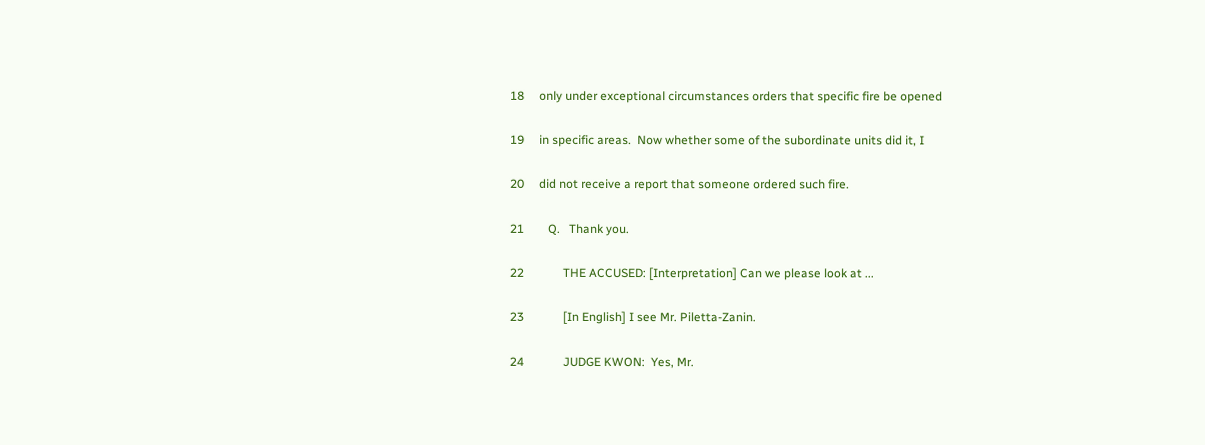18     only under exceptional circumstances orders that specific fire be opened

19     in specific areas.  Now whether some of the subordinate units did it, I

20     did not receive a report that someone ordered such fire.

21        Q.   Thank you.

22             THE ACCUSED: [Interpretation] Can we please look at ...

23             [In English] I see Mr. Piletta-Zanin.

24             JUDGE KWON:  Yes, Mr.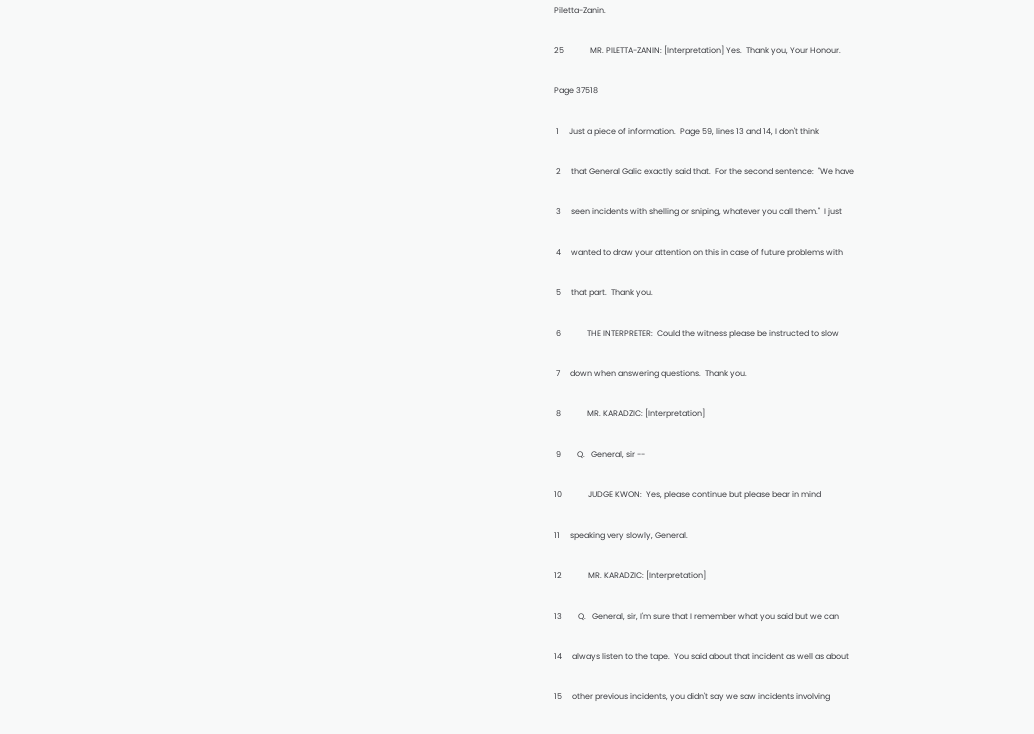Piletta-Zanin.

25             MR. PILETTA-ZANIN: [Interpretation] Yes.  Thank you, Your Honour.

Page 37518

 1     Just a piece of information.  Page 59, lines 13 and 14, I don't think

 2     that General Galic exactly said that.  For the second sentence:  "We have

 3     seen incidents with shelling or sniping, whatever you call them."  I just

 4     wanted to draw your attention on this in case of future problems with

 5     that part.  Thank you.

 6             THE INTERPRETER:  Could the witness please be instructed to slow

 7     down when answering questions.  Thank you.

 8             MR. KARADZIC: [Interpretation]

 9        Q.   General, sir --

10             JUDGE KWON:  Yes, please continue but please bear in mind

11     speaking very slowly, General.

12             MR. KARADZIC: [Interpretation]

13        Q.   General, sir, I'm sure that I remember what you said but we can

14     always listen to the tape.  You said about that incident as well as about

15     other previous incidents, you didn't say we saw incidents involving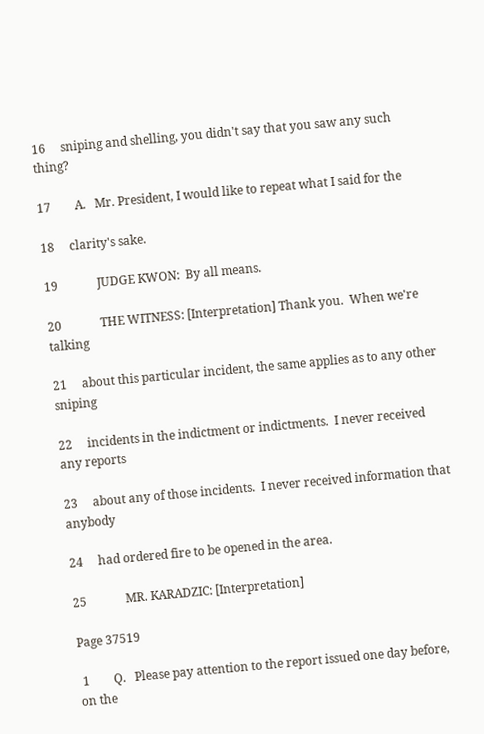16     sniping and shelling, you didn't say that you saw any such thing?

17        A.   Mr. President, I would like to repeat what I said for the

18     clarity's sake.

19             JUDGE KWON:  By all means.

20             THE WITNESS: [Interpretation] Thank you.  When we're talking

21     about this particular incident, the same applies as to any other sniping

22     incidents in the indictment or indictments.  I never received any reports

23     about any of those incidents.  I never received information that anybody

24     had ordered fire to be opened in the area.

25             MR. KARADZIC: [Interpretation]

Page 37519

 1        Q.   Please pay attention to the report issued one day before, on the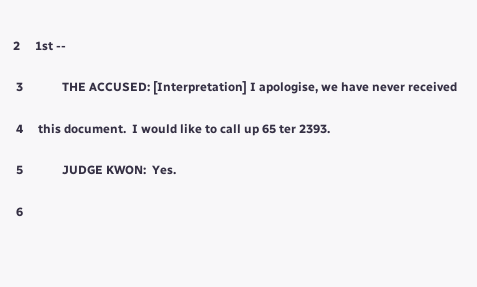2     1st --

 3             THE ACCUSED: [Interpretation] I apologise, we have never received

 4     this document.  I would like to call up 65 ter 2393.

 5             JUDGE KWON:  Yes.

 6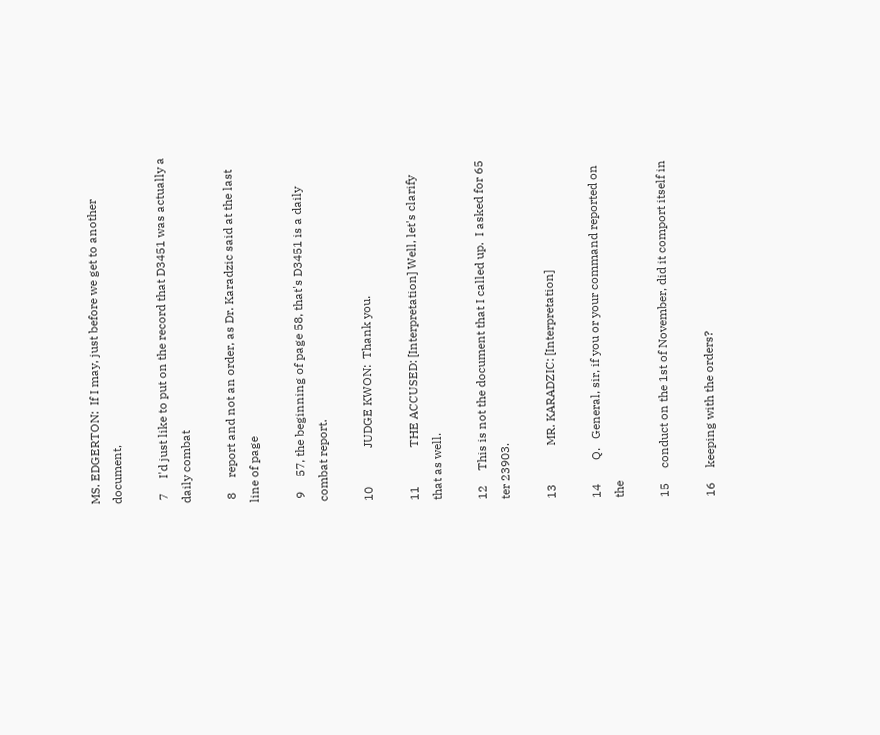MS. EDGERTON:  If I may, just before we get to another document,

 7     I'd just like to put on the record that D3451 was actually a daily combat

 8     report and not an order, as Dr. Karadzic said at the last line of page

 9     57, the beginning of page 58, that's D3451 is a daily combat report.

10             JUDGE KWON:  Thank you.

11             THE ACCUSED: [Interpretation] Well, let's clarify that as well.

12     This is not the document that I called up.  I asked for 65 ter 23903.

13             MR. KARADZIC: [Interpretation]

14        Q.   General, sir, if you or your command reported on the

15     conduct on the 1st of November, did it comport itself in

16     keeping with the orders?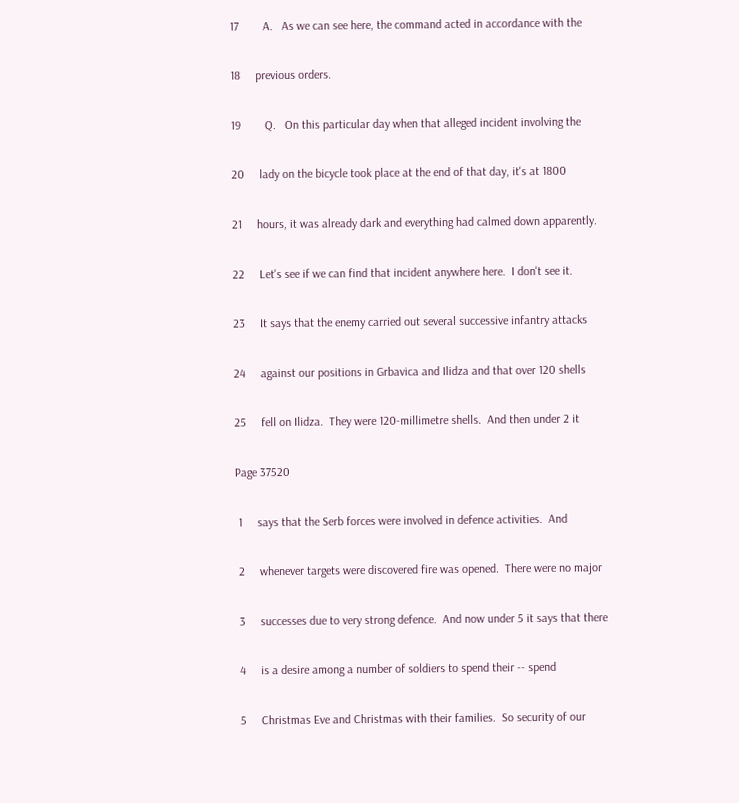17        A.   As we can see here, the command acted in accordance with the

18     previous orders.

19        Q.   On this particular day when that alleged incident involving the

20     lady on the bicycle took place at the end of that day, it's at 1800

21     hours, it was already dark and everything had calmed down apparently.

22     Let's see if we can find that incident anywhere here.  I don't see it.

23     It says that the enemy carried out several successive infantry attacks

24     against our positions in Grbavica and Ilidza and that over 120 shells

25     fell on Ilidza.  They were 120-millimetre shells.  And then under 2 it

Page 37520

 1     says that the Serb forces were involved in defence activities.  And

 2     whenever targets were discovered fire was opened.  There were no major

 3     successes due to very strong defence.  And now under 5 it says that there

 4     is a desire among a number of soldiers to spend their -- spend

 5     Christmas Eve and Christmas with their families.  So security of our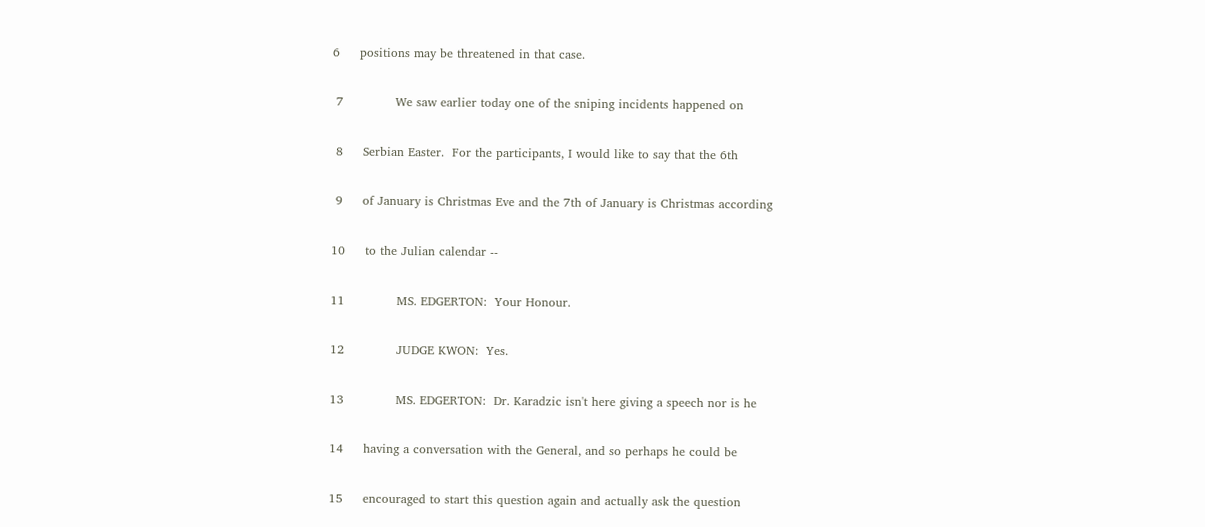6     positions may be threatened in that case.

 7             We saw earlier today one of the sniping incidents happened on

 8     Serbian Easter.  For the participants, I would like to say that the 6th

 9     of January is Christmas Eve and the 7th of January is Christmas according

10     to the Julian calendar --

11             MS. EDGERTON:  Your Honour.

12             JUDGE KWON:  Yes.

13             MS. EDGERTON:  Dr. Karadzic isn't here giving a speech nor is he

14     having a conversation with the General, and so perhaps he could be

15     encouraged to start this question again and actually ask the question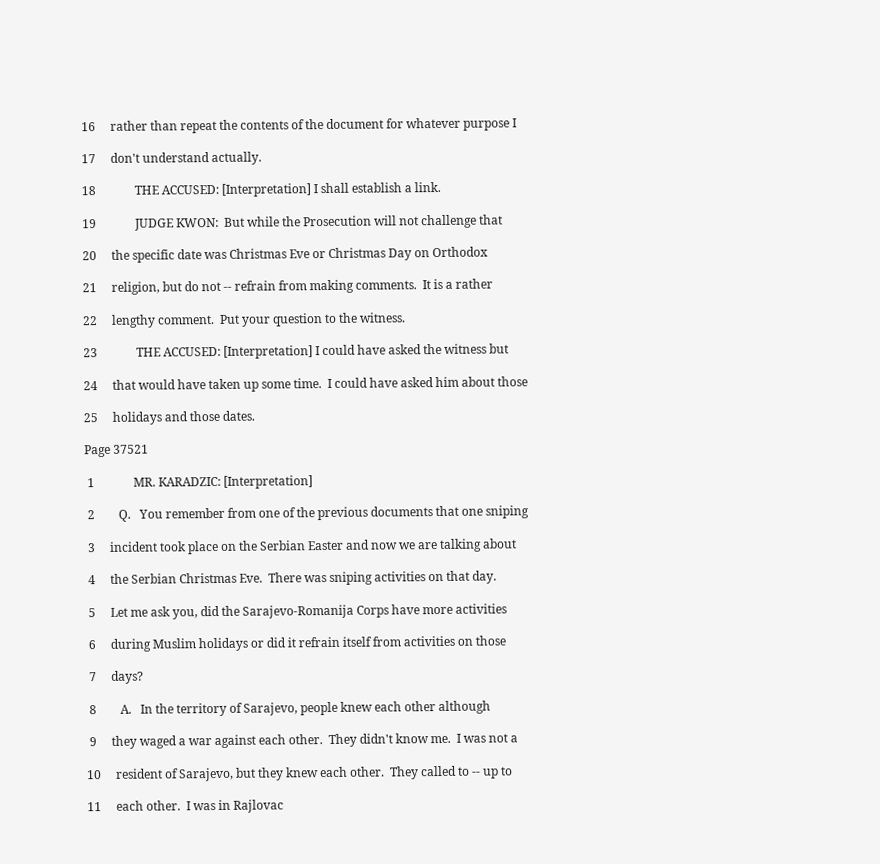16     rather than repeat the contents of the document for whatever purpose I

17     don't understand actually.

18             THE ACCUSED: [Interpretation] I shall establish a link.

19             JUDGE KWON:  But while the Prosecution will not challenge that

20     the specific date was Christmas Eve or Christmas Day on Orthodox

21     religion, but do not -- refrain from making comments.  It is a rather

22     lengthy comment.  Put your question to the witness.

23             THE ACCUSED: [Interpretation] I could have asked the witness but

24     that would have taken up some time.  I could have asked him about those

25     holidays and those dates.

Page 37521

 1             MR. KARADZIC: [Interpretation]

 2        Q.   You remember from one of the previous documents that one sniping

 3     incident took place on the Serbian Easter and now we are talking about

 4     the Serbian Christmas Eve.  There was sniping activities on that day.

 5     Let me ask you, did the Sarajevo-Romanija Corps have more activities

 6     during Muslim holidays or did it refrain itself from activities on those

 7     days?

 8        A.   In the territory of Sarajevo, people knew each other although

 9     they waged a war against each other.  They didn't know me.  I was not a

10     resident of Sarajevo, but they knew each other.  They called to -- up to

11     each other.  I was in Rajlovac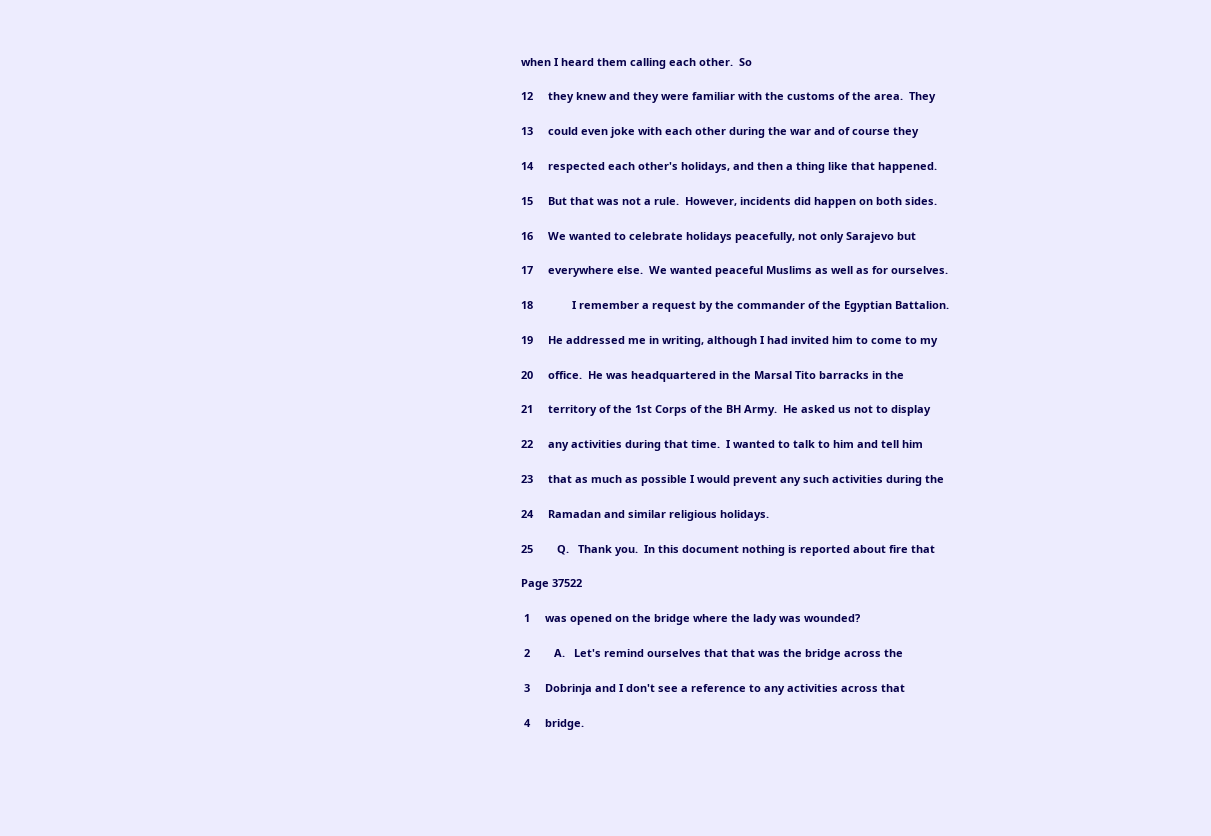when I heard them calling each other.  So

12     they knew and they were familiar with the customs of the area.  They

13     could even joke with each other during the war and of course they

14     respected each other's holidays, and then a thing like that happened.

15     But that was not a rule.  However, incidents did happen on both sides.

16     We wanted to celebrate holidays peacefully, not only Sarajevo but

17     everywhere else.  We wanted peaceful Muslims as well as for ourselves.

18             I remember a request by the commander of the Egyptian Battalion.

19     He addressed me in writing, although I had invited him to come to my

20     office.  He was headquartered in the Marsal Tito barracks in the

21     territory of the 1st Corps of the BH Army.  He asked us not to display

22     any activities during that time.  I wanted to talk to him and tell him

23     that as much as possible I would prevent any such activities during the

24     Ramadan and similar religious holidays.

25        Q.   Thank you.  In this document nothing is reported about fire that

Page 37522

 1     was opened on the bridge where the lady was wounded?

 2        A.   Let's remind ourselves that that was the bridge across the

 3     Dobrinja and I don't see a reference to any activities across that

 4     bridge.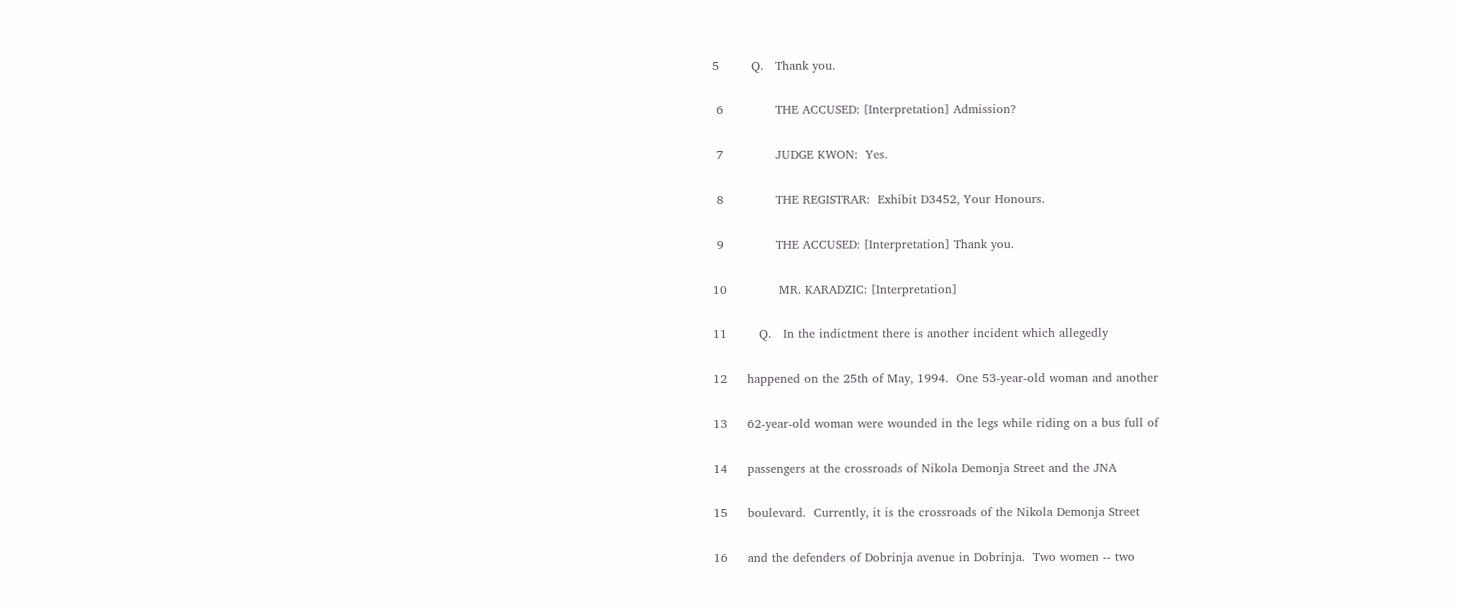5        Q.   Thank you.

 6             THE ACCUSED: [Interpretation] Admission?

 7             JUDGE KWON:  Yes.

 8             THE REGISTRAR:  Exhibit D3452, Your Honours.

 9             THE ACCUSED: [Interpretation] Thank you.

10             MR. KARADZIC: [Interpretation]

11        Q.   In the indictment there is another incident which allegedly

12     happened on the 25th of May, 1994.  One 53-year-old woman and another

13     62-year-old woman were wounded in the legs while riding on a bus full of

14     passengers at the crossroads of Nikola Demonja Street and the JNA

15     boulevard.  Currently, it is the crossroads of the Nikola Demonja Street

16     and the defenders of Dobrinja avenue in Dobrinja.  Two women -- two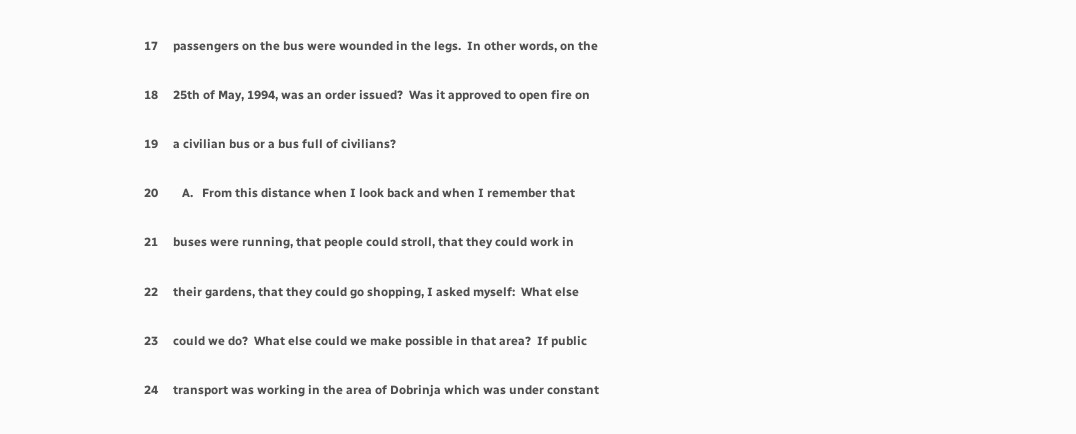17     passengers on the bus were wounded in the legs.  In other words, on the

18     25th of May, 1994, was an order issued?  Was it approved to open fire on

19     a civilian bus or a bus full of civilians?

20        A.   From this distance when I look back and when I remember that

21     buses were running, that people could stroll, that they could work in

22     their gardens, that they could go shopping, I asked myself:  What else

23     could we do?  What else could we make possible in that area?  If public

24     transport was working in the area of Dobrinja which was under constant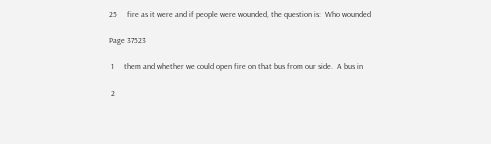25     fire as it were and if people were wounded, the question is:  Who wounded

Page 37523

 1     them and whether we could open fire on that bus from our side.  A bus in

 2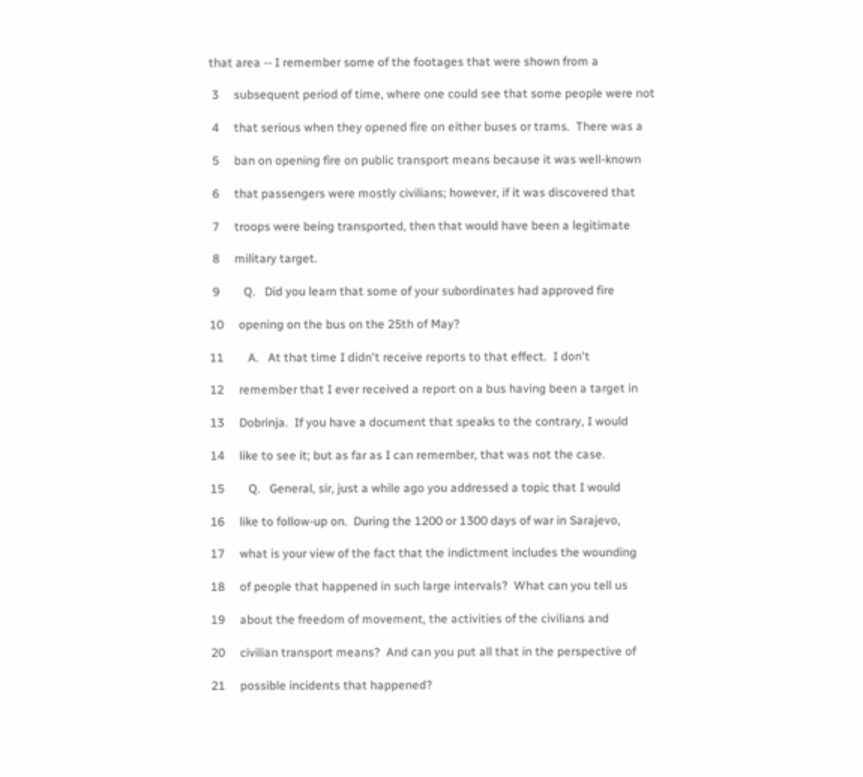that area -- I remember some of the footages that were shown from a

 3     subsequent period of time, where one could see that some people were not

 4     that serious when they opened fire on either buses or trams.  There was a

 5     ban on opening fire on public transport means because it was well-known

 6     that passengers were mostly civilians; however, if it was discovered that

 7     troops were being transported, then that would have been a legitimate

 8     military target.

 9        Q.   Did you learn that some of your subordinates had approved fire

10     opening on the bus on the 25th of May?

11        A.   At that time I didn't receive reports to that effect.  I don't

12     remember that I ever received a report on a bus having been a target in

13     Dobrinja.  If you have a document that speaks to the contrary, I would

14     like to see it; but as far as I can remember, that was not the case.

15        Q.   General, sir, just a while ago you addressed a topic that I would

16     like to follow-up on.  During the 1200 or 1300 days of war in Sarajevo,

17     what is your view of the fact that the indictment includes the wounding

18     of people that happened in such large intervals?  What can you tell us

19     about the freedom of movement, the activities of the civilians and

20     civilian transport means?  And can you put all that in the perspective of

21     possible incidents that happened?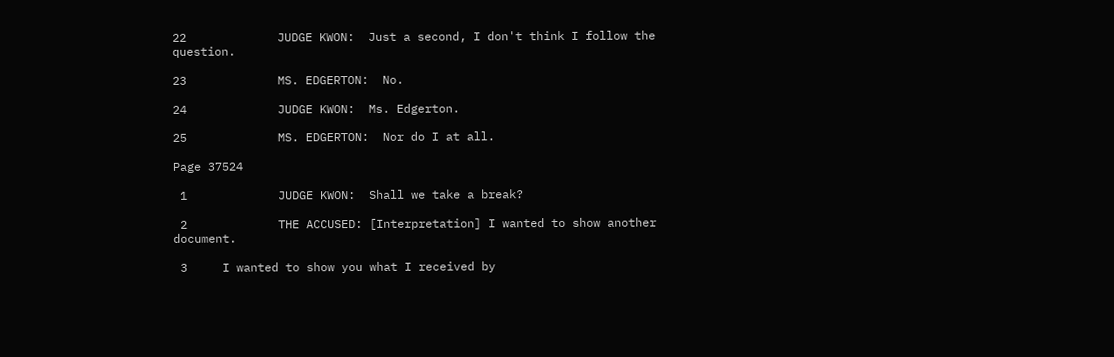22             JUDGE KWON:  Just a second, I don't think I follow the question.

23             MS. EDGERTON:  No.

24             JUDGE KWON:  Ms. Edgerton.

25             MS. EDGERTON:  Nor do I at all.

Page 37524

 1             JUDGE KWON:  Shall we take a break?

 2             THE ACCUSED: [Interpretation] I wanted to show another document.

 3     I wanted to show you what I received by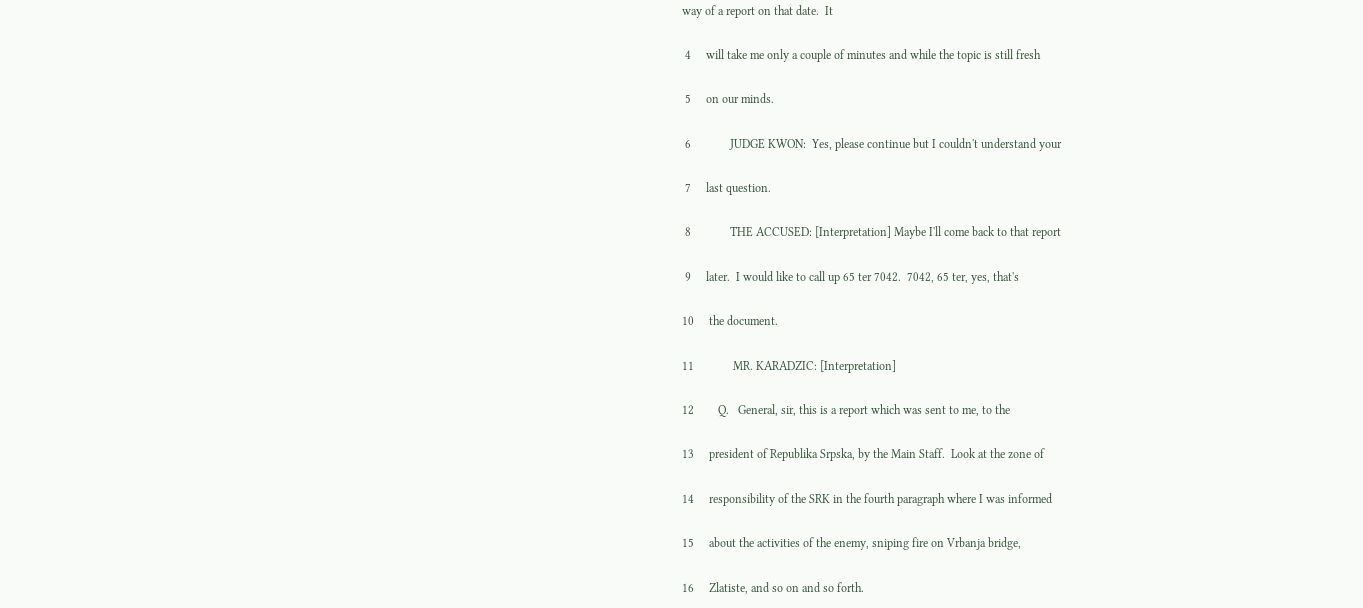way of a report on that date.  It

 4     will take me only a couple of minutes and while the topic is still fresh

 5     on our minds.

 6             JUDGE KWON:  Yes, please continue but I couldn't understand your

 7     last question.

 8             THE ACCUSED: [Interpretation] Maybe I'll come back to that report

 9     later.  I would like to call up 65 ter 7042.  7042, 65 ter, yes, that's

10     the document.

11             MR. KARADZIC: [Interpretation]

12        Q.   General, sir, this is a report which was sent to me, to the

13     president of Republika Srpska, by the Main Staff.  Look at the zone of

14     responsibility of the SRK in the fourth paragraph where I was informed

15     about the activities of the enemy, sniping fire on Vrbanja bridge,

16     Zlatiste, and so on and so forth.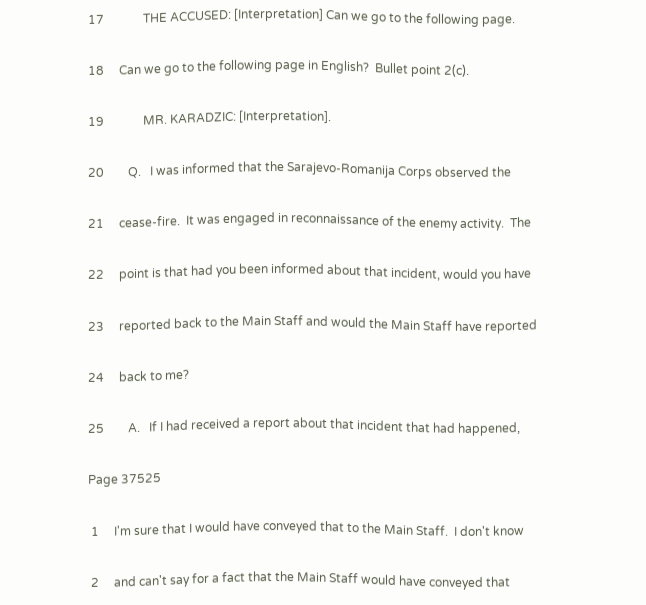17             THE ACCUSED: [Interpretation] Can we go to the following page.

18     Can we go to the following page in English?  Bullet point 2(c).

19             MR. KARADZIC: [Interpretation].

20        Q.   I was informed that the Sarajevo-Romanija Corps observed the

21     cease-fire.  It was engaged in reconnaissance of the enemy activity.  The

22     point is that had you been informed about that incident, would you have

23     reported back to the Main Staff and would the Main Staff have reported

24     back to me?

25        A.   If I had received a report about that incident that had happened,

Page 37525

 1     I'm sure that I would have conveyed that to the Main Staff.  I don't know

 2     and can't say for a fact that the Main Staff would have conveyed that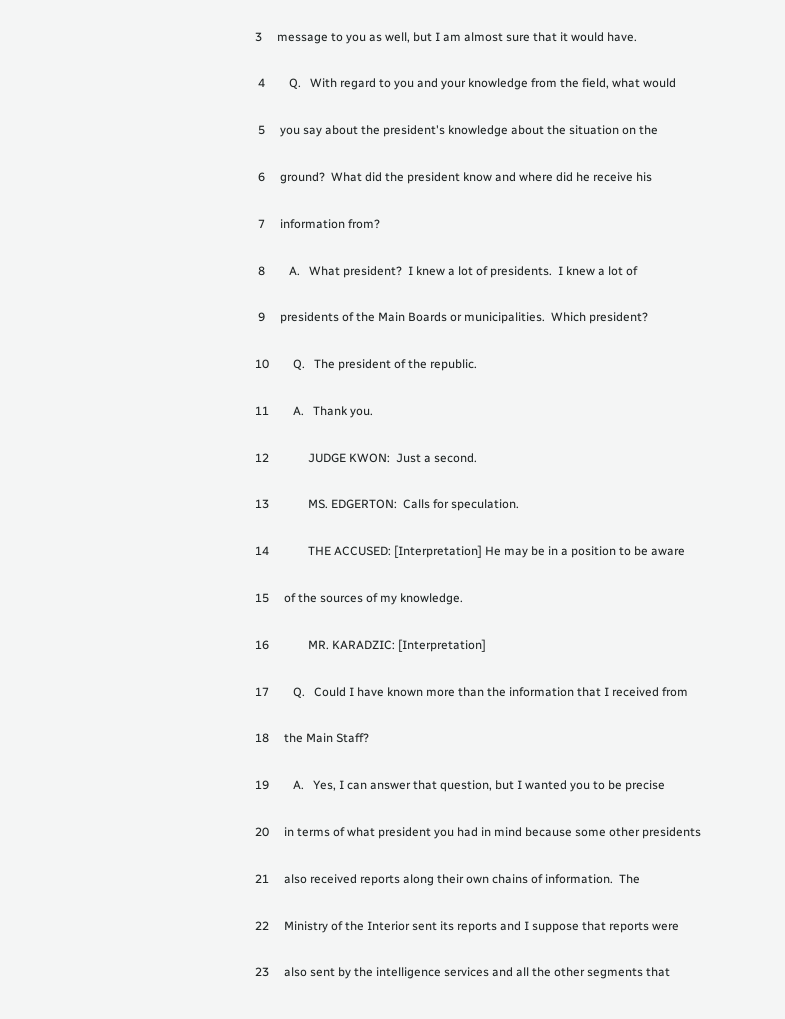3     message to you as well, but I am almost sure that it would have.

 4        Q.   With regard to you and your knowledge from the field, what would

 5     you say about the president's knowledge about the situation on the

 6     ground?  What did the president know and where did he receive his

 7     information from?

 8        A.   What president?  I knew a lot of presidents.  I knew a lot of

 9     presidents of the Main Boards or municipalities.  Which president?

10        Q.   The president of the republic.

11        A.   Thank you.

12             JUDGE KWON:  Just a second.

13             MS. EDGERTON:  Calls for speculation.

14             THE ACCUSED: [Interpretation] He may be in a position to be aware

15     of the sources of my knowledge.

16             MR. KARADZIC: [Interpretation]

17        Q.   Could I have known more than the information that I received from

18     the Main Staff?

19        A.   Yes, I can answer that question, but I wanted you to be precise

20     in terms of what president you had in mind because some other presidents

21     also received reports along their own chains of information.  The

22     Ministry of the Interior sent its reports and I suppose that reports were

23     also sent by the intelligence services and all the other segments that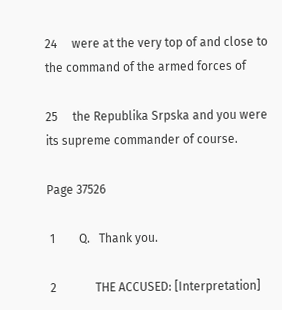24     were at the very top of and close to the command of the armed forces of

25     the Republika Srpska and you were its supreme commander of course.

Page 37526

 1        Q.   Thank you.

 2             THE ACCUSED: [Interpretation]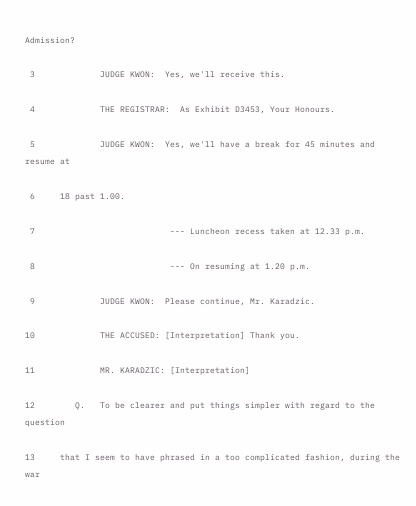Admission?

 3             JUDGE KWON:  Yes, we'll receive this.

 4             THE REGISTRAR:  As Exhibit D3453, Your Honours.

 5             JUDGE KWON:  Yes, we'll have a break for 45 minutes and resume at

 6     18 past 1.00.

 7                           --- Luncheon recess taken at 12.33 p.m.

 8                           --- On resuming at 1.20 p.m.

 9             JUDGE KWON:  Please continue, Mr. Karadzic.

10             THE ACCUSED: [Interpretation] Thank you.

11             MR. KARADZIC: [Interpretation]

12        Q.   To be clearer and put things simpler with regard to the question

13     that I seem to have phrased in a too complicated fashion, during the war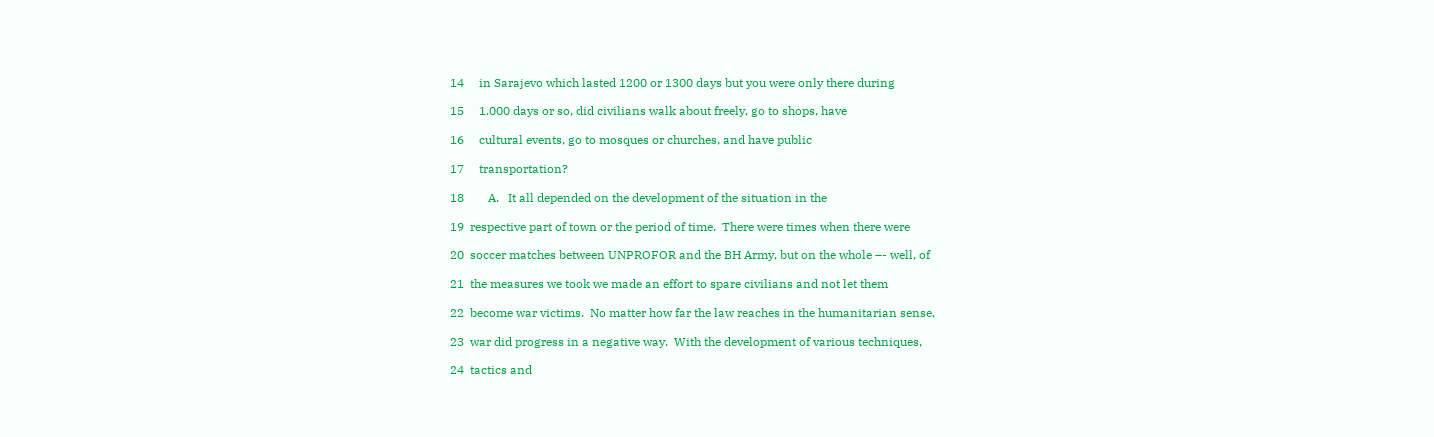14     in Sarajevo which lasted 1200 or 1300 days but you were only there during

15     1.000 days or so, did civilians walk about freely, go to shops, have

16     cultural events, go to mosques or churches, and have public

17     transportation?

18        A.   It all depended on the development of the situation in the

19  respective part of town or the period of time.  There were times when there were

20  soccer matches between UNPROFOR and the BH Army, but on the whole –- well, of

21  the measures we took we made an effort to spare civilians and not let them

22  become war victims.  No matter how far the law reaches in the humanitarian sense,

23  war did progress in a negative way.  With the development of various techniques,

24  tactics and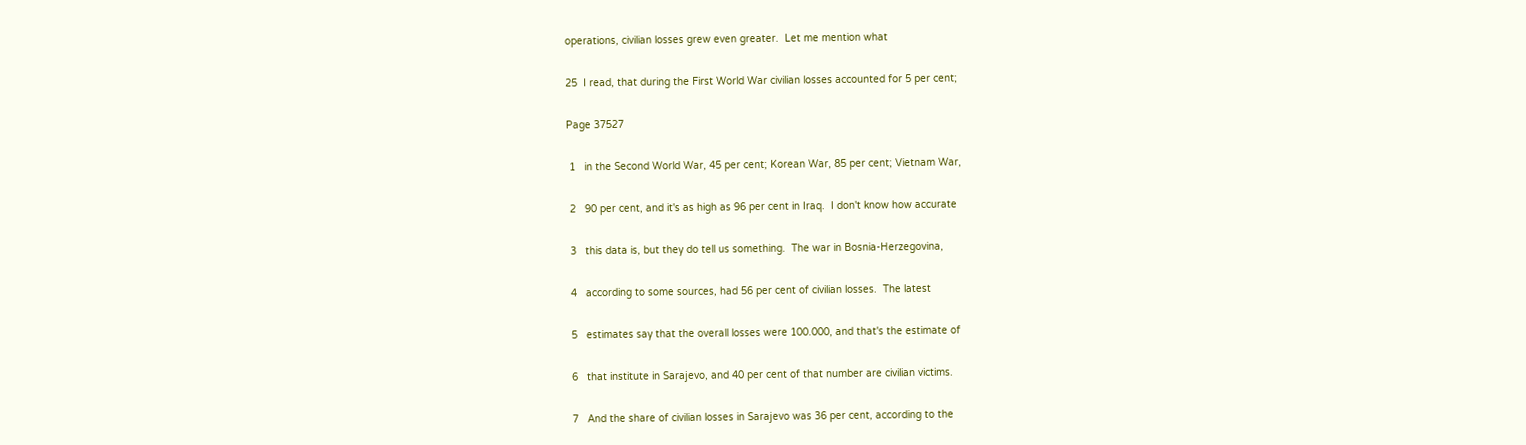operations, civilian losses grew even greater.  Let me mention what

25  I read, that during the First World War civilian losses accounted for 5 per cent;

Page 37527

 1   in the Second World War, 45 per cent; Korean War, 85 per cent; Vietnam War,

 2   90 per cent, and it's as high as 96 per cent in Iraq.  I don't know how accurate

 3   this data is, but they do tell us something.  The war in Bosnia-Herzegovina,

 4   according to some sources, had 56 per cent of civilian losses.  The latest

 5   estimates say that the overall losses were 100.000, and that's the estimate of

 6   that institute in Sarajevo, and 40 per cent of that number are civilian victims.

 7   And the share of civilian losses in Sarajevo was 36 per cent, according to the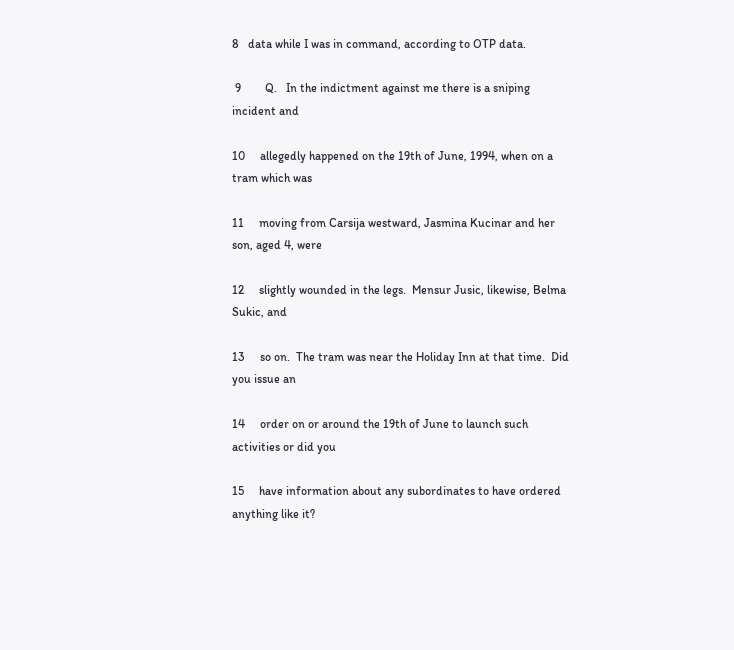8   data while I was in command, according to OTP data.

 9        Q.   In the indictment against me there is a sniping incident and

10     allegedly happened on the 19th of June, 1994, when on a tram which was

11     moving from Carsija westward, Jasmina Kucinar and her son, aged 4, were

12     slightly wounded in the legs.  Mensur Jusic, likewise, Belma Sukic, and

13     so on.  The tram was near the Holiday Inn at that time.  Did you issue an

14     order on or around the 19th of June to launch such activities or did you

15     have information about any subordinates to have ordered anything like it?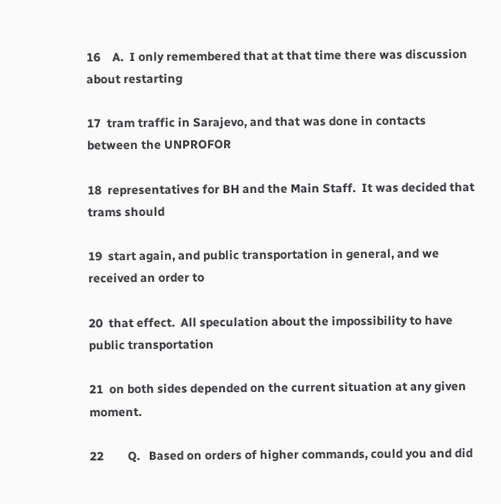16    A.  I only remembered that at that time there was discussion about restarting

17  tram traffic in Sarajevo, and that was done in contacts between the UNPROFOR

18  representatives for BH and the Main Staff.  It was decided that trams should

19  start again, and public transportation in general, and we received an order to

20  that effect.  All speculation about the impossibility to have public transportation

21  on both sides depended on the current situation at any given moment.

22        Q.   Based on orders of higher commands, could you and did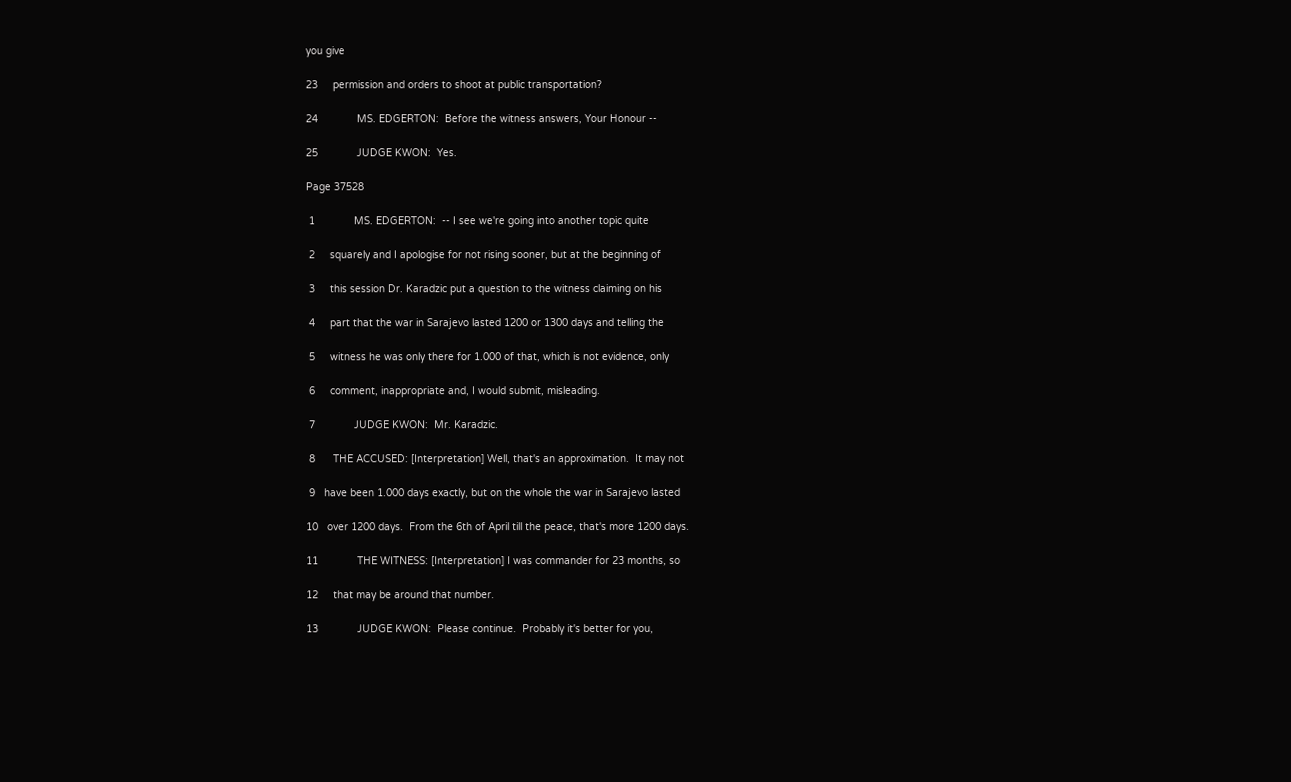you give

23     permission and orders to shoot at public transportation?

24             MS. EDGERTON:  Before the witness answers, Your Honour --

25             JUDGE KWON:  Yes.

Page 37528

 1             MS. EDGERTON:  -- I see we're going into another topic quite

 2     squarely and I apologise for not rising sooner, but at the beginning of

 3     this session Dr. Karadzic put a question to the witness claiming on his

 4     part that the war in Sarajevo lasted 1200 or 1300 days and telling the

 5     witness he was only there for 1.000 of that, which is not evidence, only

 6     comment, inappropriate and, I would submit, misleading.

 7             JUDGE KWON:  Mr. Karadzic.

 8      THE ACCUSED: [Interpretation] Well, that's an approximation.  It may not

 9   have been 1.000 days exactly, but on the whole the war in Sarajevo lasted

10   over 1200 days.  From the 6th of April till the peace, that's more 1200 days.

11             THE WITNESS: [Interpretation] I was commander for 23 months, so

12     that may be around that number.

13             JUDGE KWON:  Please continue.  Probably it's better for you,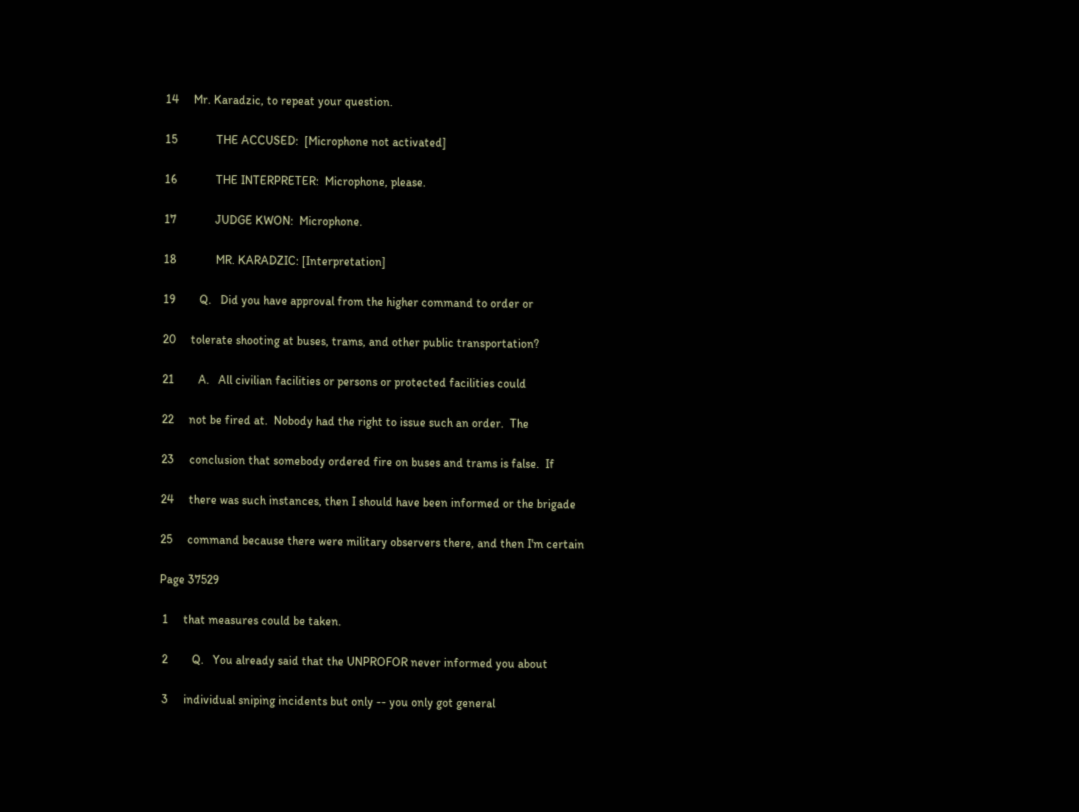14     Mr. Karadzic, to repeat your question.

15             THE ACCUSED:  [Microphone not activated]

16             THE INTERPRETER:  Microphone, please.

17             JUDGE KWON:  Microphone.

18             MR. KARADZIC: [Interpretation]

19        Q.   Did you have approval from the higher command to order or

20     tolerate shooting at buses, trams, and other public transportation?

21        A.   All civilian facilities or persons or protected facilities could

22     not be fired at.  Nobody had the right to issue such an order.  The

23     conclusion that somebody ordered fire on buses and trams is false.  If

24     there was such instances, then I should have been informed or the brigade

25     command because there were military observers there, and then I'm certain

Page 37529

 1     that measures could be taken.

 2        Q.   You already said that the UNPROFOR never informed you about

 3     individual sniping incidents but only -- you only got general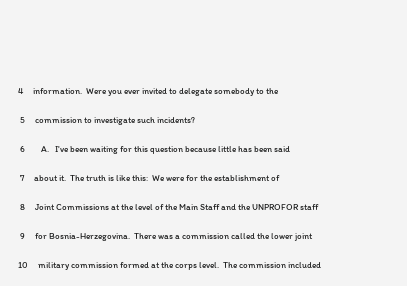4     information.  Were you ever invited to delegate somebody to the

 5     commission to investigate such incidents?

 6        A.   I've been waiting for this question because little has been said

 7     about it.  The truth is like this:  We were for the establishment of

 8     Joint Commissions at the level of the Main Staff and the UNPROFOR staff

 9     for Bosnia-Herzegovina.  There was a commission called the lower joint

10     military commission formed at the corps level.  The commission included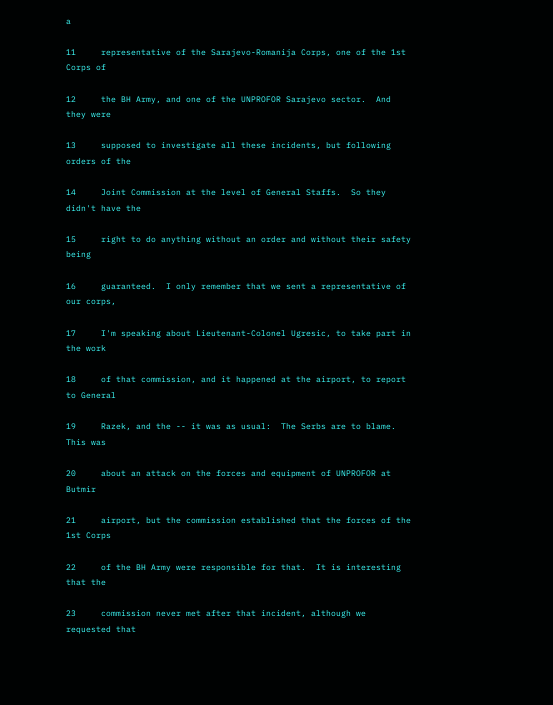a

11     representative of the Sarajevo-Romanija Corps, one of the 1st Corps of

12     the BH Army, and one of the UNPROFOR Sarajevo sector.  And they were

13     supposed to investigate all these incidents, but following orders of the

14     Joint Commission at the level of General Staffs.  So they didn't have the

15     right to do anything without an order and without their safety being

16     guaranteed.  I only remember that we sent a representative of our corps,

17     I'm speaking about Lieutenant-Colonel Ugresic, to take part in the work

18     of that commission, and it happened at the airport, to report to General

19     Razek, and the -- it was as usual:  The Serbs are to blame.  This was

20     about an attack on the forces and equipment of UNPROFOR at Butmir

21     airport, but the commission established that the forces of the 1st Corps

22     of the BH Army were responsible for that.  It is interesting that the

23     commission never met after that incident, although we requested that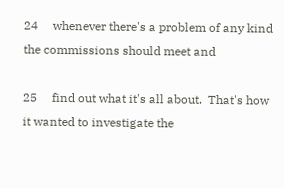24     whenever there's a problem of any kind the commissions should meet and

25     find out what it's all about.  That's how it wanted to investigate the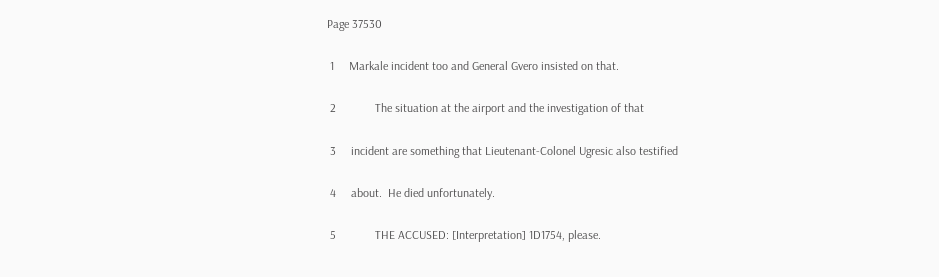Page 37530

 1     Markale incident too and General Gvero insisted on that.

 2             The situation at the airport and the investigation of that

 3     incident are something that Lieutenant-Colonel Ugresic also testified

 4     about.  He died unfortunately.

 5             THE ACCUSED: [Interpretation] 1D1754, please.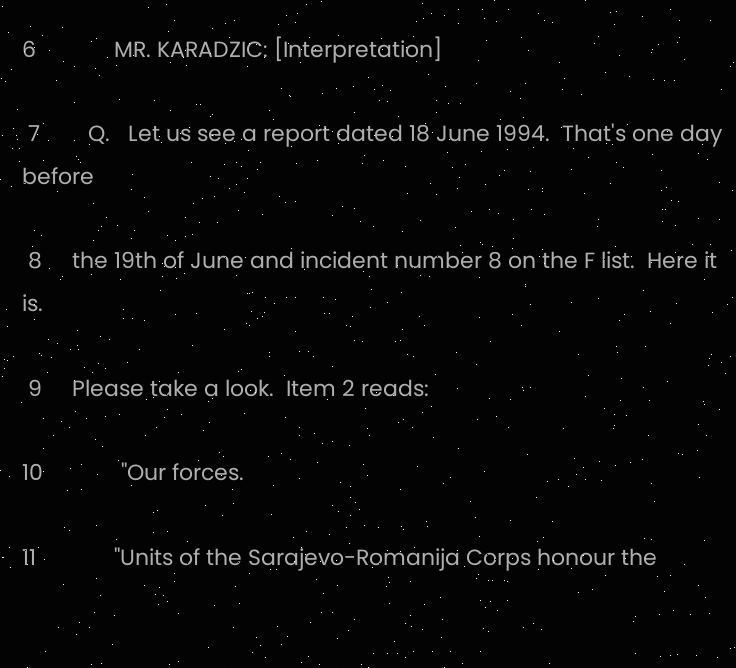6             MR. KARADZIC: [Interpretation]

 7        Q.   Let us see a report dated 18 June 1994.  That's one day before

 8     the 19th of June and incident number 8 on the F list.  Here it is.

 9     Please take a look.  Item 2 reads:

10             "Our forces.

11             "Units of the Sarajevo-Romanija Corps honour the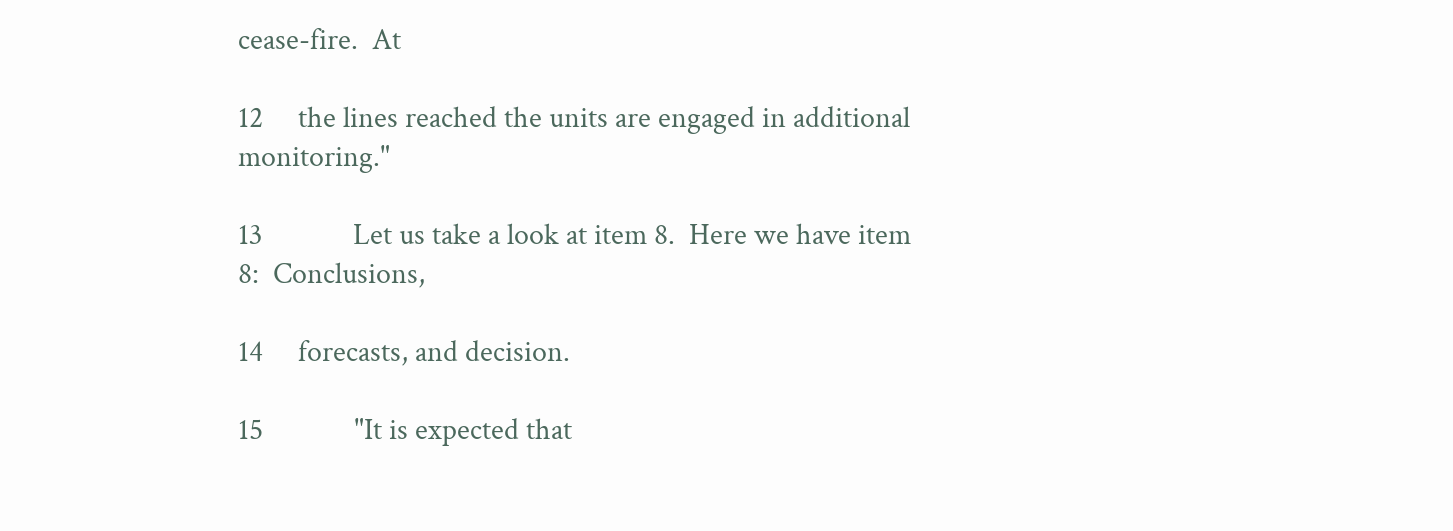cease-fire.  At

12     the lines reached the units are engaged in additional monitoring."

13             Let us take a look at item 8.  Here we have item 8:  Conclusions,

14     forecasts, and decision.

15             "It is expected that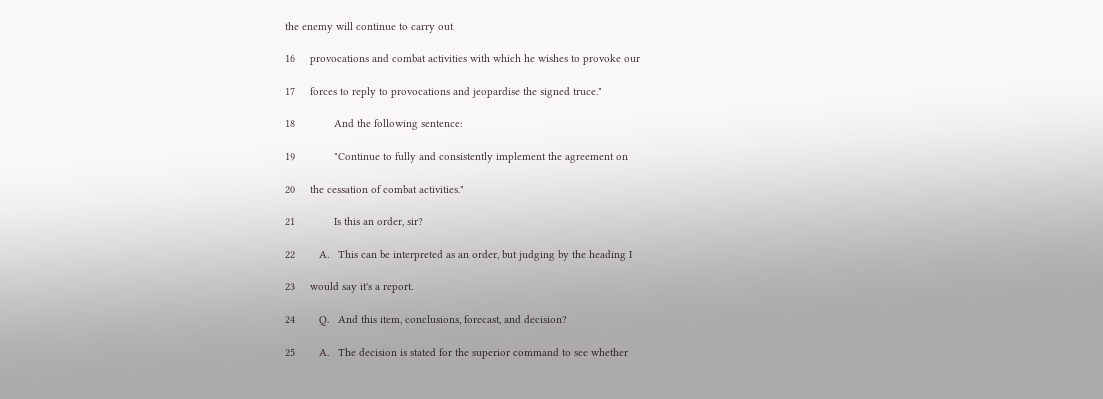the enemy will continue to carry out

16     provocations and combat activities with which he wishes to provoke our

17     forces to reply to provocations and jeopardise the signed truce."

18             And the following sentence:

19             "Continue to fully and consistently implement the agreement on

20     the cessation of combat activities."

21             Is this an order, sir?

22        A.   This can be interpreted as an order, but judging by the heading I

23     would say it's a report.

24        Q.   And this item, conclusions, forecast, and decision?

25        A.   The decision is stated for the superior command to see whether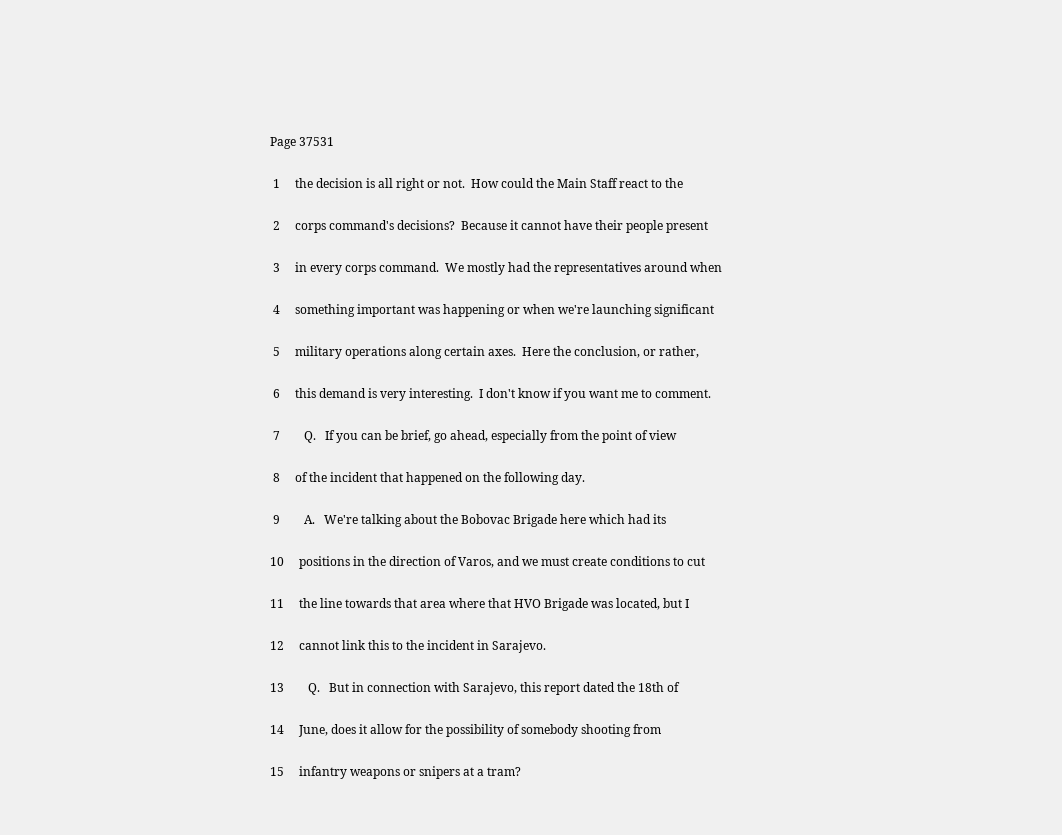Page 37531

 1     the decision is all right or not.  How could the Main Staff react to the

 2     corps command's decisions?  Because it cannot have their people present

 3     in every corps command.  We mostly had the representatives around when

 4     something important was happening or when we're launching significant

 5     military operations along certain axes.  Here the conclusion, or rather,

 6     this demand is very interesting.  I don't know if you want me to comment.

 7        Q.   If you can be brief, go ahead, especially from the point of view

 8     of the incident that happened on the following day.

 9        A.   We're talking about the Bobovac Brigade here which had its

10     positions in the direction of Varos, and we must create conditions to cut

11     the line towards that area where that HVO Brigade was located, but I

12     cannot link this to the incident in Sarajevo.

13        Q.   But in connection with Sarajevo, this report dated the 18th of

14     June, does it allow for the possibility of somebody shooting from

15     infantry weapons or snipers at a tram?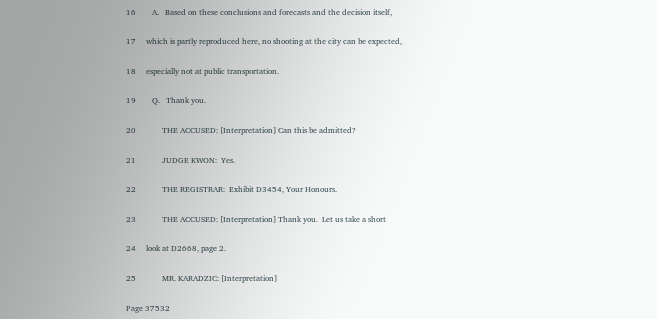16        A.   Based on these conclusions and forecasts and the decision itself,

17     which is partly reproduced here, no shooting at the city can be expected,

18     especially not at public transportation.

19        Q.   Thank you.

20             THE ACCUSED: [Interpretation] Can this be admitted?

21             JUDGE KWON:  Yes.

22             THE REGISTRAR:  Exhibit D3454, Your Honours.

23             THE ACCUSED: [Interpretation] Thank you.  Let us take a short

24     look at D2668, page 2.

25             MR. KARADZIC: [Interpretation]

Page 37532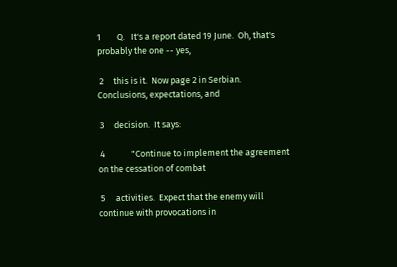1        Q.   It's a report dated 19 June.  Oh, that's probably the one -- yes,

 2     this is it.  Now page 2 in Serbian.  Conclusions, expectations, and

 3     decision.  It says:

 4             "Continue to implement the agreement on the cessation of combat

 5     activities.  Expect that the enemy will continue with provocations in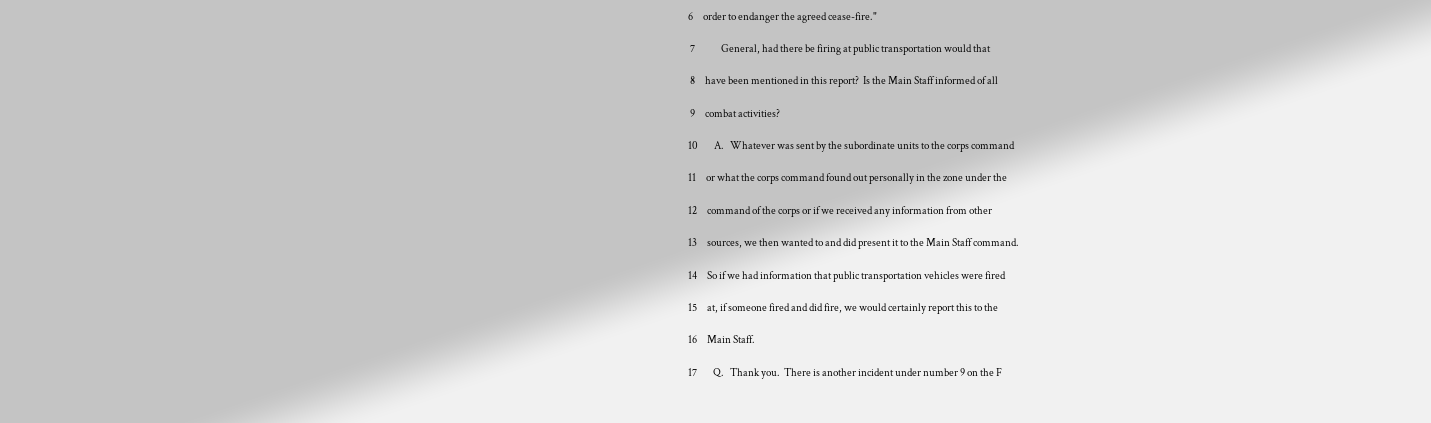6     order to endanger the agreed cease-fire."

 7             General, had there be firing at public transportation would that

 8     have been mentioned in this report?  Is the Main Staff informed of all

 9     combat activities?

10        A.   Whatever was sent by the subordinate units to the corps command

11     or what the corps command found out personally in the zone under the

12     command of the corps or if we received any information from other

13     sources, we then wanted to and did present it to the Main Staff command.

14     So if we had information that public transportation vehicles were fired

15     at, if someone fired and did fire, we would certainly report this to the

16     Main Staff.

17        Q.   Thank you.  There is another incident under number 9 on the F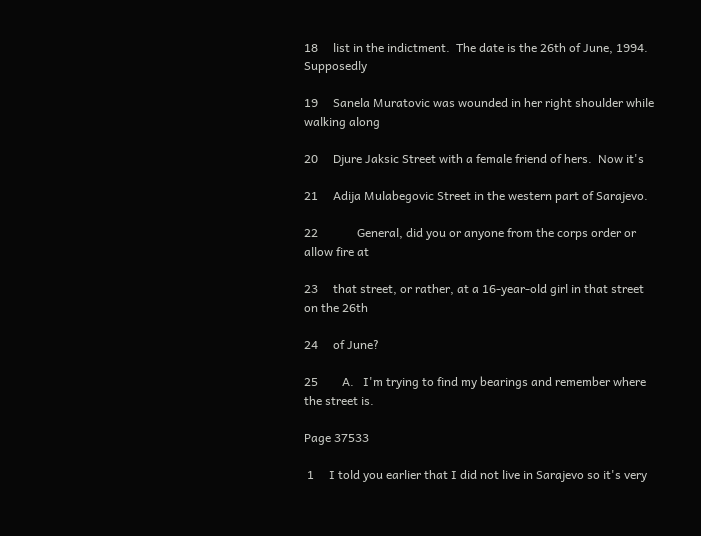18     list in the indictment.  The date is the 26th of June, 1994.  Supposedly

19     Sanela Muratovic was wounded in her right shoulder while walking along

20     Djure Jaksic Street with a female friend of hers.  Now it's

21     Adija Mulabegovic Street in the western part of Sarajevo.

22             General, did you or anyone from the corps order or allow fire at

23     that street, or rather, at a 16-year-old girl in that street on the 26th

24     of June?

25        A.   I'm trying to find my bearings and remember where the street is.

Page 37533

 1     I told you earlier that I did not live in Sarajevo so it's very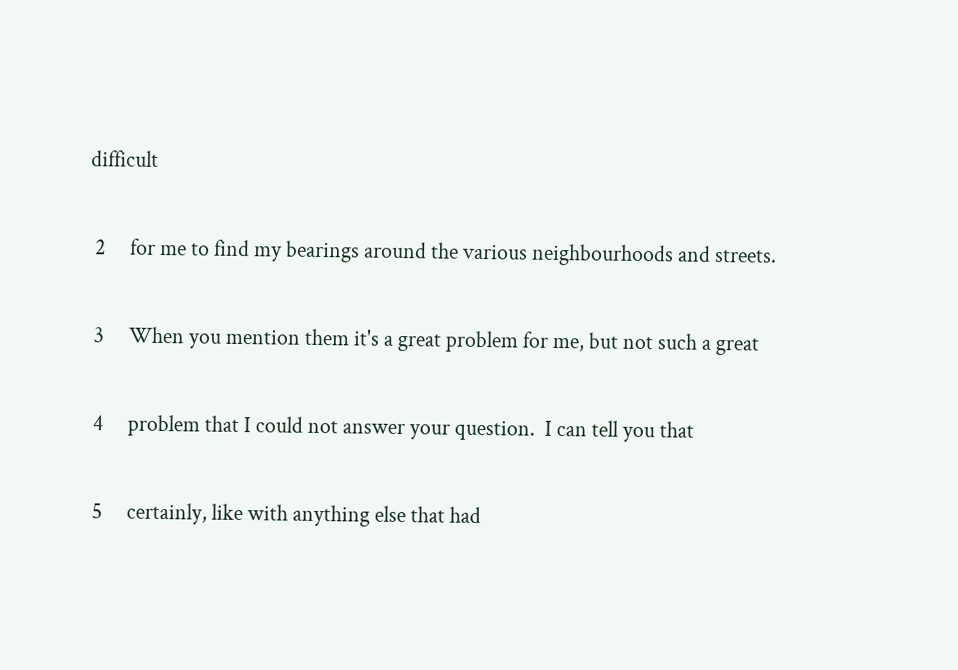difficult

 2     for me to find my bearings around the various neighbourhoods and streets.

 3     When you mention them it's a great problem for me, but not such a great

 4     problem that I could not answer your question.  I can tell you that

 5     certainly, like with anything else that had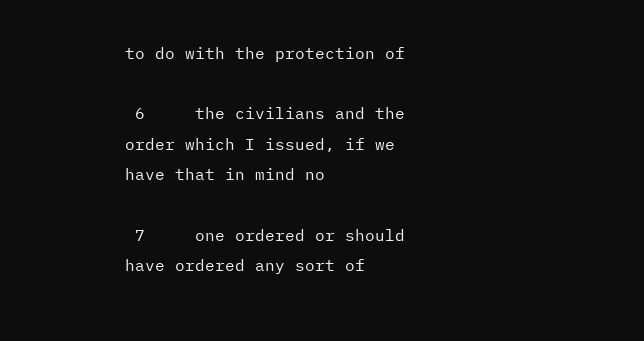to do with the protection of

 6     the civilians and the order which I issued, if we have that in mind no

 7     one ordered or should have ordered any sort of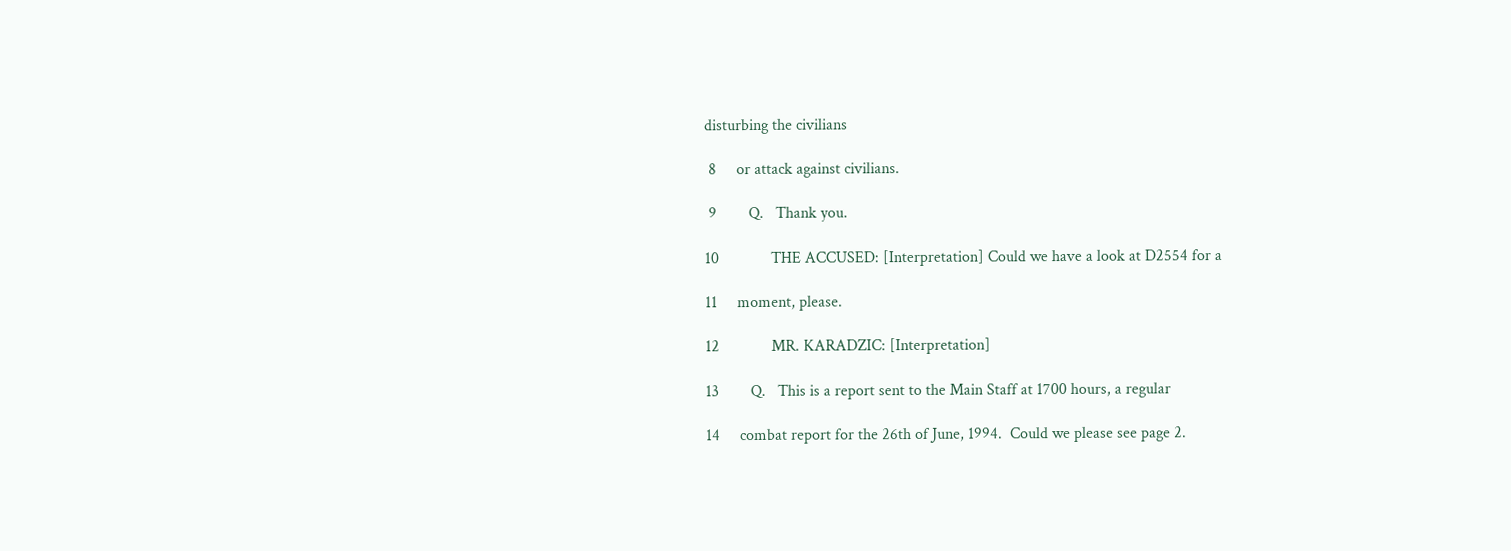disturbing the civilians

 8     or attack against civilians.

 9        Q.   Thank you.

10             THE ACCUSED: [Interpretation] Could we have a look at D2554 for a

11     moment, please.

12             MR. KARADZIC: [Interpretation]

13        Q.   This is a report sent to the Main Staff at 1700 hours, a regular

14     combat report for the 26th of June, 1994.  Could we please see page 2.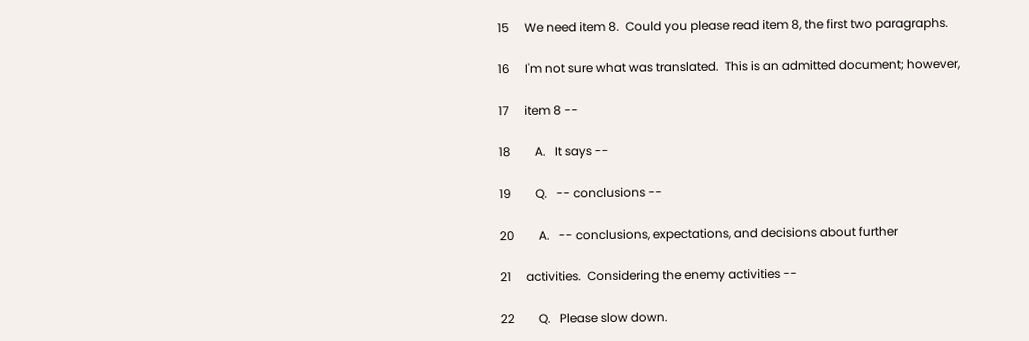15     We need item 8.  Could you please read item 8, the first two paragraphs.

16     I'm not sure what was translated.  This is an admitted document; however,

17     item 8 --

18        A.   It says --

19        Q.   -- conclusions --

20        A.   -- conclusions, expectations, and decisions about further

21     activities.  Considering the enemy activities --

22        Q.   Please slow down.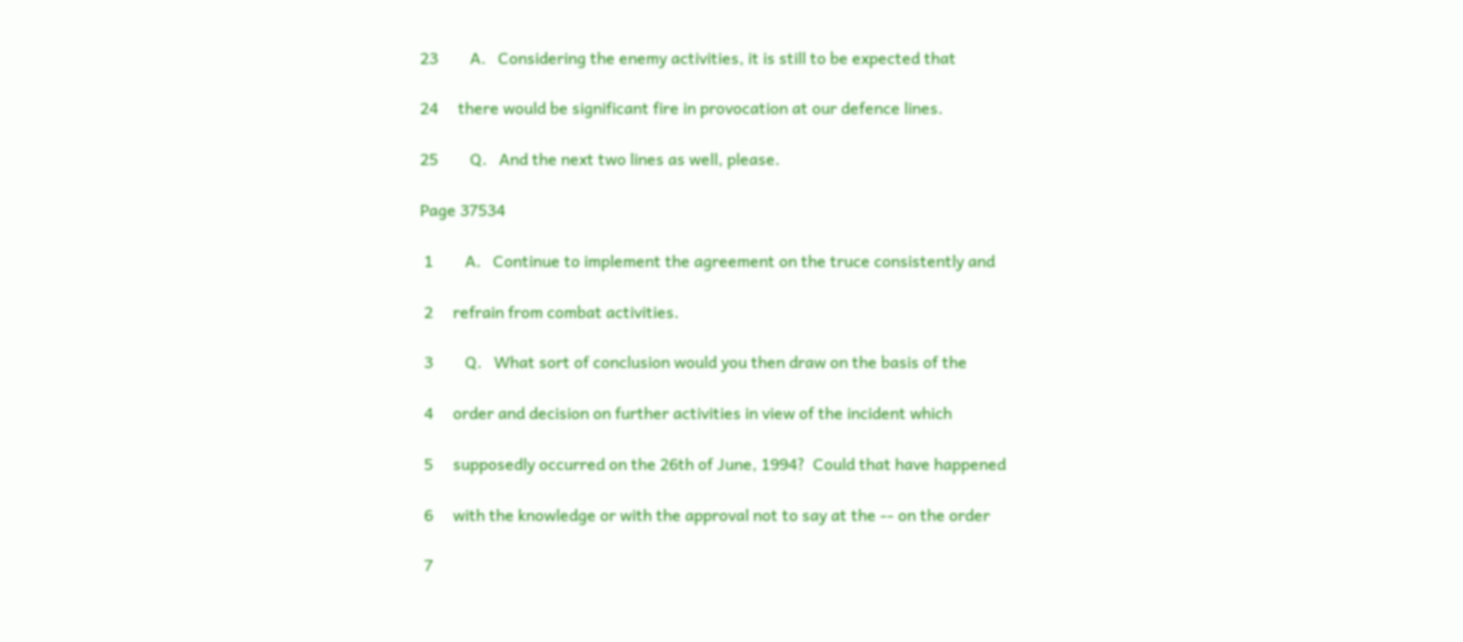23        A.   Considering the enemy activities, it is still to be expected that

24     there would be significant fire in provocation at our defence lines.

25        Q.   And the next two lines as well, please.

Page 37534

 1        A.   Continue to implement the agreement on the truce consistently and

 2     refrain from combat activities.

 3        Q.   What sort of conclusion would you then draw on the basis of the

 4     order and decision on further activities in view of the incident which

 5     supposedly occurred on the 26th of June, 1994?  Could that have happened

 6     with the knowledge or with the approval not to say at the -- on the order

 7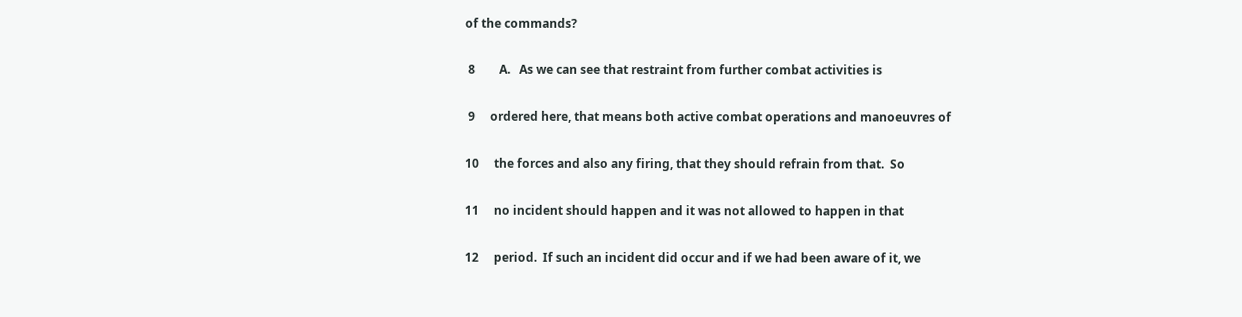of the commands?

 8        A.   As we can see that restraint from further combat activities is

 9     ordered here, that means both active combat operations and manoeuvres of

10     the forces and also any firing, that they should refrain from that.  So

11     no incident should happen and it was not allowed to happen in that

12     period.  If such an incident did occur and if we had been aware of it, we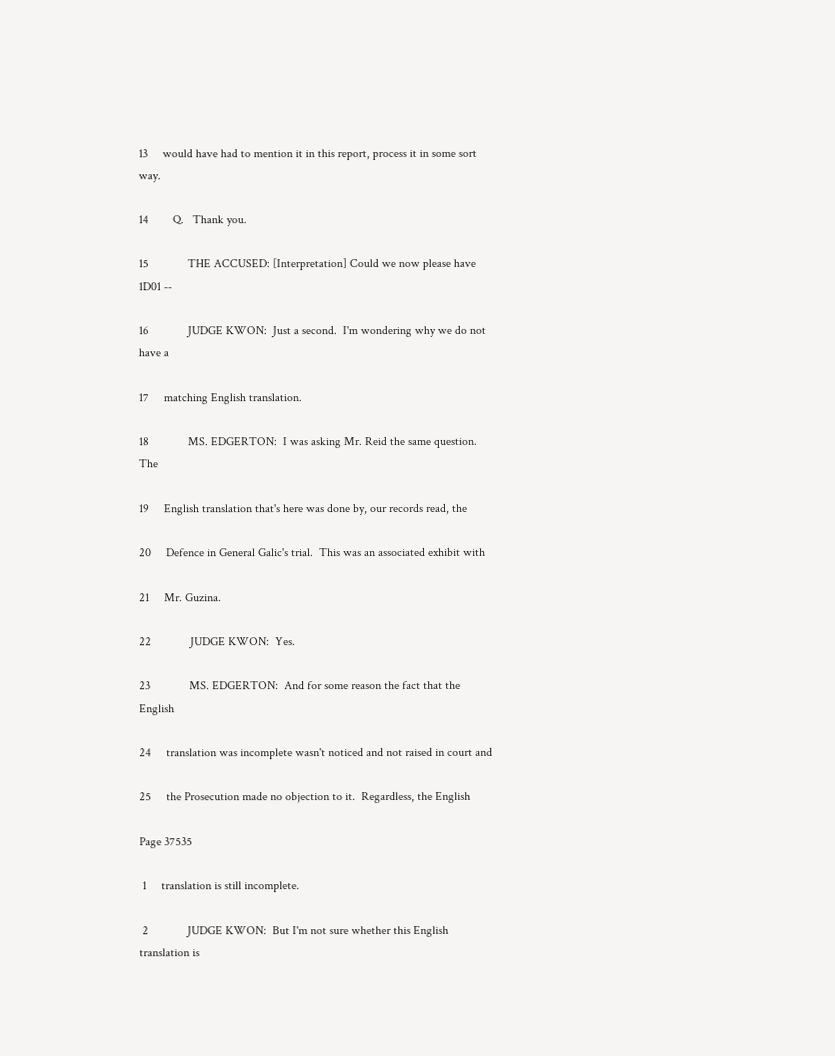13     would have had to mention it in this report, process it in some sort way.

14        Q.   Thank you.

15             THE ACCUSED: [Interpretation] Could we now please have 1D01 --

16             JUDGE KWON:  Just a second.  I'm wondering why we do not have a

17     matching English translation.

18             MS. EDGERTON:  I was asking Mr. Reid the same question.  The

19     English translation that's here was done by, our records read, the

20     Defence in General Galic's trial.  This was an associated exhibit with

21     Mr. Guzina.

22             JUDGE KWON:  Yes.

23             MS. EDGERTON:  And for some reason the fact that the English

24     translation was incomplete wasn't noticed and not raised in court and

25     the Prosecution made no objection to it.  Regardless, the English

Page 37535

 1     translation is still incomplete.

 2             JUDGE KWON:  But I'm not sure whether this English translation is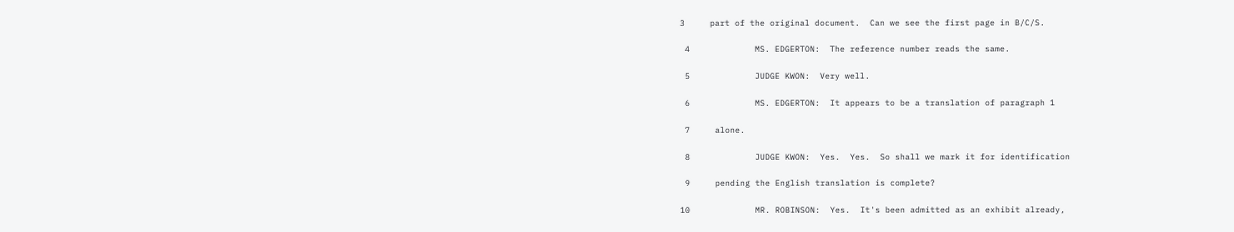3     part of the original document.  Can we see the first page in B/C/S.

 4             MS. EDGERTON:  The reference number reads the same.

 5             JUDGE KWON:  Very well.

 6             MS. EDGERTON:  It appears to be a translation of paragraph 1

 7     alone.

 8             JUDGE KWON:  Yes.  Yes.  So shall we mark it for identification

 9     pending the English translation is complete?

10             MR. ROBINSON:  Yes.  It's been admitted as an exhibit already,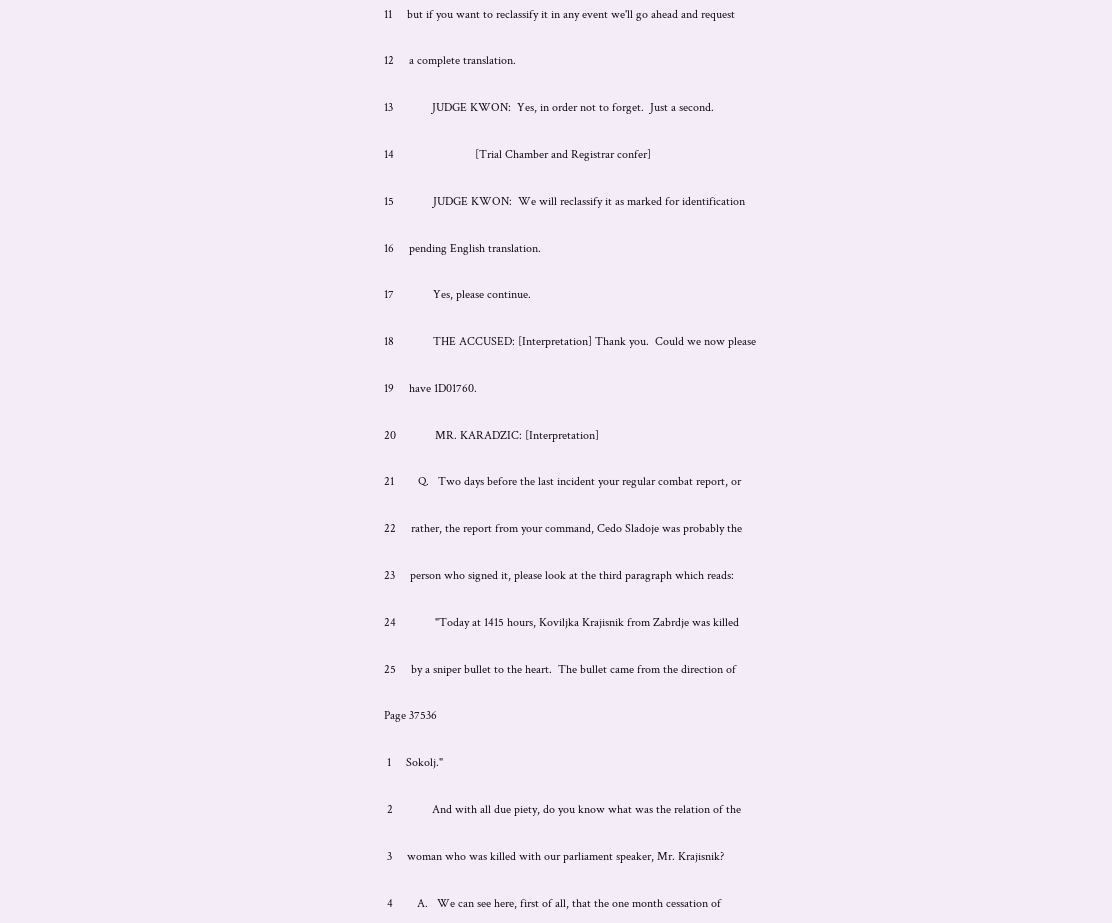11     but if you want to reclassify it in any event we'll go ahead and request

12     a complete translation.

13             JUDGE KWON:  Yes, in order not to forget.  Just a second.

14                           [Trial Chamber and Registrar confer]

15             JUDGE KWON:  We will reclassify it as marked for identification

16     pending English translation.

17             Yes, please continue.

18             THE ACCUSED: [Interpretation] Thank you.  Could we now please

19     have 1D01760.

20             MR. KARADZIC: [Interpretation]

21        Q.   Two days before the last incident your regular combat report, or

22     rather, the report from your command, Cedo Sladoje was probably the

23     person who signed it, please look at the third paragraph which reads:

24             "Today at 1415 hours, Koviljka Krajisnik from Zabrdje was killed

25     by a sniper bullet to the heart.  The bullet came from the direction of

Page 37536

 1     Sokolj."

 2             And with all due piety, do you know what was the relation of the

 3     woman who was killed with our parliament speaker, Mr. Krajisnik?

 4        A.   We can see here, first of all, that the one month cessation of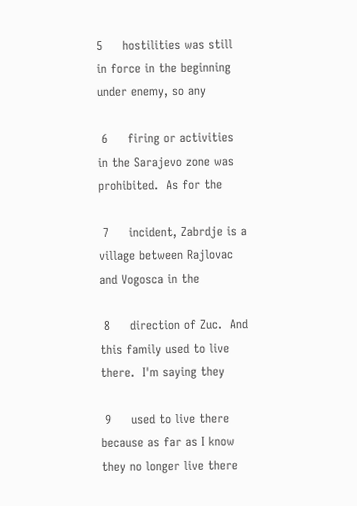5     hostilities was still in force in the beginning under enemy, so any

 6     firing or activities in the Sarajevo zone was prohibited.  As for the

 7     incident, Zabrdje is a village between Rajlovac and Vogosca in the

 8     direction of Zuc.  And this family used to live there.  I'm saying they

 9     used to live there because as far as I know they no longer live there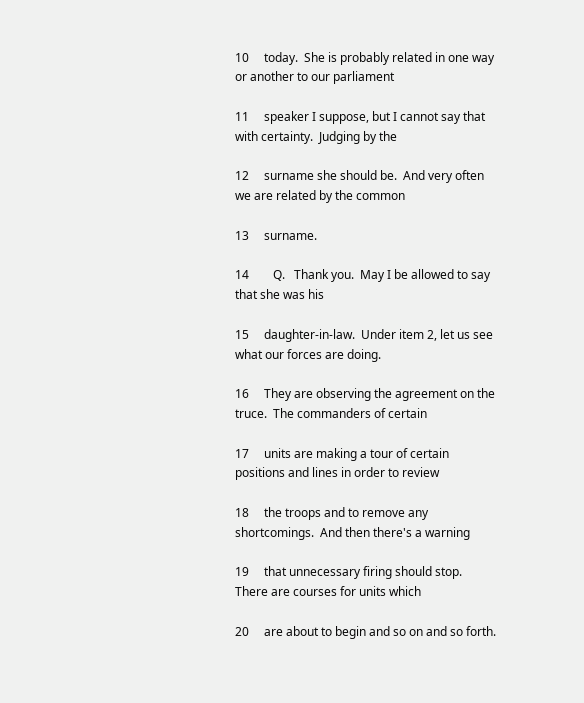10     today.  She is probably related in one way or another to our parliament

11     speaker I suppose, but I cannot say that with certainty.  Judging by the

12     surname she should be.  And very often we are related by the common

13     surname.

14        Q.   Thank you.  May I be allowed to say that she was his

15     daughter-in-law.  Under item 2, let us see what our forces are doing.

16     They are observing the agreement on the truce.  The commanders of certain

17     units are making a tour of certain positions and lines in order to review

18     the troops and to remove any shortcomings.  And then there's a warning

19     that unnecessary firing should stop.  There are courses for units which

20     are about to begin and so on and so forth.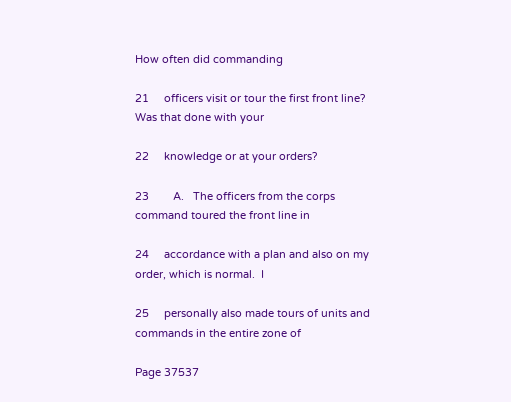How often did commanding

21     officers visit or tour the first front line?  Was that done with your

22     knowledge or at your orders?

23        A.   The officers from the corps command toured the front line in

24     accordance with a plan and also on my order, which is normal.  I

25     personally also made tours of units and commands in the entire zone of

Page 37537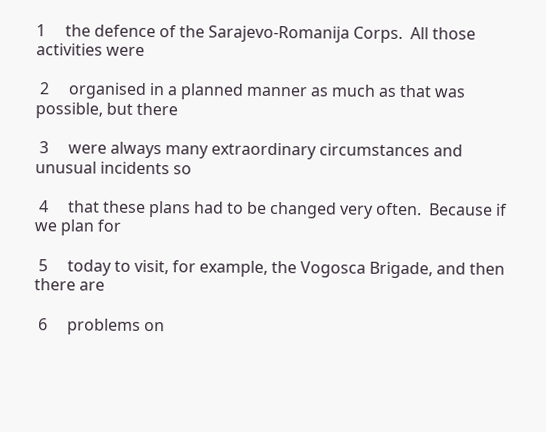1     the defence of the Sarajevo-Romanija Corps.  All those activities were

 2     organised in a planned manner as much as that was possible, but there

 3     were always many extraordinary circumstances and unusual incidents so

 4     that these plans had to be changed very often.  Because if we plan for

 5     today to visit, for example, the Vogosca Brigade, and then there are

 6     problems on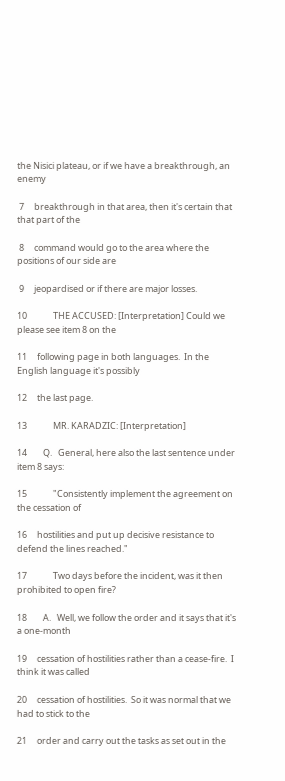the Nisici plateau, or if we have a breakthrough, an enemy

 7     breakthrough in that area, then it's certain that that part of the

 8     command would go to the area where the positions of our side are

 9     jeopardised or if there are major losses.

10             THE ACCUSED: [Interpretation] Could we please see item 8 on the

11     following page in both languages.  In the English language it's possibly

12     the last page.

13             MR. KARADZIC: [Interpretation]

14        Q.   General, here also the last sentence under item 8 says:

15             "Consistently implement the agreement on the cessation of

16     hostilities and put up decisive resistance to defend the lines reached."

17             Two days before the incident, was it then prohibited to open fire?

18        A.   Well, we follow the order and it says that it's a one-month

19     cessation of hostilities rather than a cease-fire.  I think it was called

20     cessation of hostilities.  So it was normal that we had to stick to the

21     order and carry out the tasks as set out in the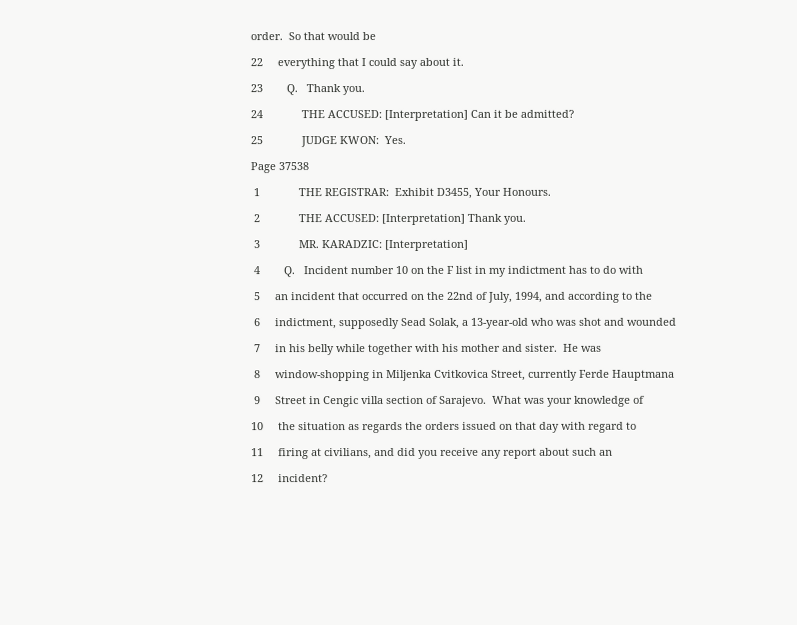order.  So that would be

22     everything that I could say about it.

23        Q.   Thank you.

24             THE ACCUSED: [Interpretation] Can it be admitted?

25             JUDGE KWON:  Yes.

Page 37538

 1             THE REGISTRAR:  Exhibit D3455, Your Honours.

 2             THE ACCUSED: [Interpretation] Thank you.

 3             MR. KARADZIC: [Interpretation]

 4        Q.   Incident number 10 on the F list in my indictment has to do with

 5     an incident that occurred on the 22nd of July, 1994, and according to the

 6     indictment, supposedly Sead Solak, a 13-year-old who was shot and wounded

 7     in his belly while together with his mother and sister.  He was

 8     window-shopping in Miljenka Cvitkovica Street, currently Ferde Hauptmana

 9     Street in Cengic villa section of Sarajevo.  What was your knowledge of

10     the situation as regards the orders issued on that day with regard to

11     firing at civilians, and did you receive any report about such an

12     incident?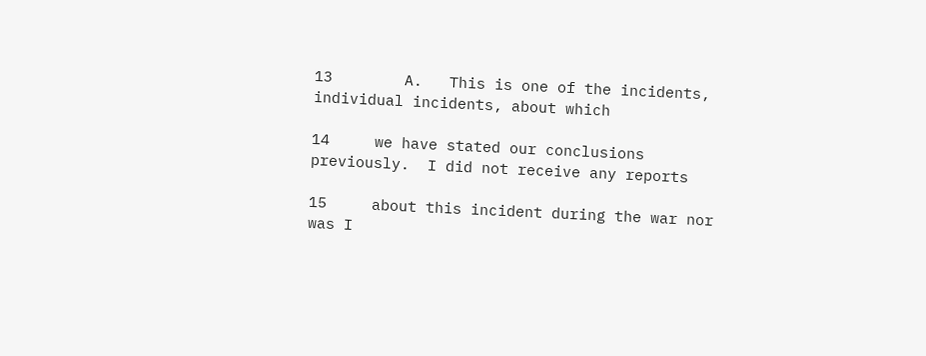13        A.   This is one of the incidents, individual incidents, about which

14     we have stated our conclusions previously.  I did not receive any reports

15     about this incident during the war nor was I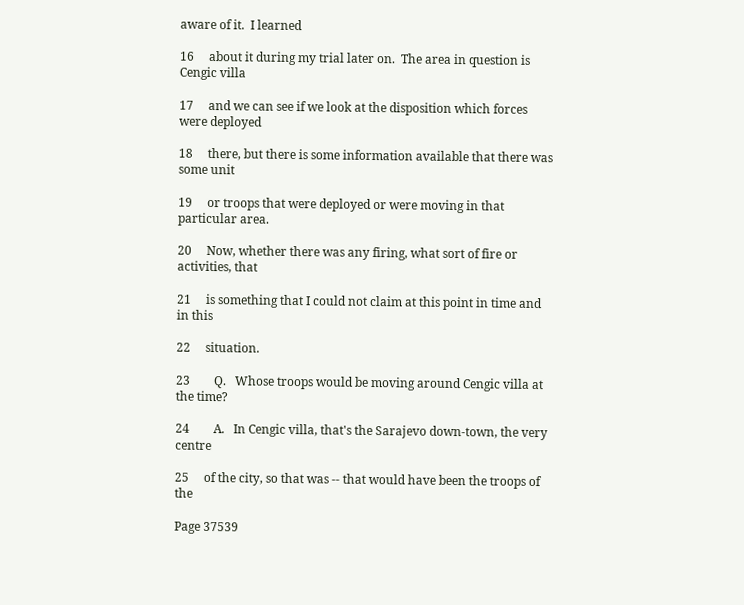aware of it.  I learned

16     about it during my trial later on.  The area in question is Cengic villa

17     and we can see if we look at the disposition which forces were deployed

18     there, but there is some information available that there was some unit

19     or troops that were deployed or were moving in that particular area.

20     Now, whether there was any firing, what sort of fire or activities, that

21     is something that I could not claim at this point in time and in this

22     situation.

23        Q.   Whose troops would be moving around Cengic villa at the time?

24        A.   In Cengic villa, that's the Sarajevo down-town, the very centre

25     of the city, so that was -- that would have been the troops of the

Page 37539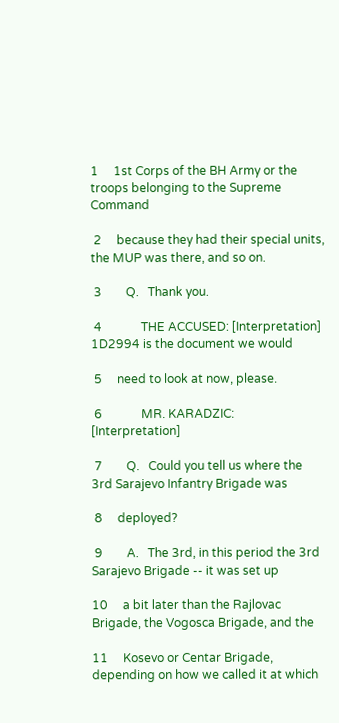1     1st Corps of the BH Army or the troops belonging to the Supreme Command

 2     because they had their special units, the MUP was there, and so on.

 3        Q.   Thank you.

 4             THE ACCUSED: [Interpretation] 1D2994 is the document we would

 5     need to look at now, please.

 6             MR. KARADZIC: [Interpretation]

 7        Q.   Could you tell us where the 3rd Sarajevo Infantry Brigade was

 8     deployed?

 9        A.   The 3rd, in this period the 3rd Sarajevo Brigade -- it was set up

10     a bit later than the Rajlovac Brigade, the Vogosca Brigade, and the

11     Kosevo or Centar Brigade, depending on how we called it at which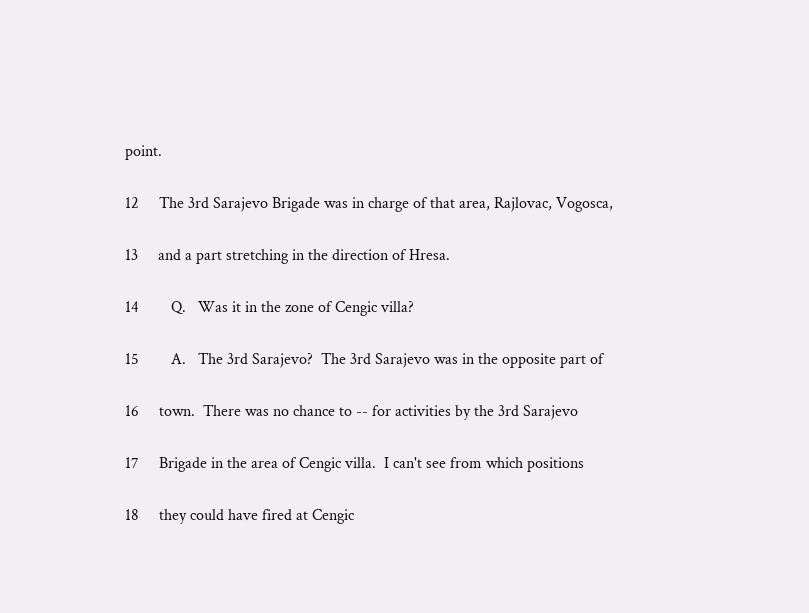point.

12     The 3rd Sarajevo Brigade was in charge of that area, Rajlovac, Vogosca,

13     and a part stretching in the direction of Hresa.

14        Q.   Was it in the zone of Cengic villa?

15        A.   The 3rd Sarajevo?  The 3rd Sarajevo was in the opposite part of

16     town.  There was no chance to -- for activities by the 3rd Sarajevo

17     Brigade in the area of Cengic villa.  I can't see from which positions

18     they could have fired at Cengic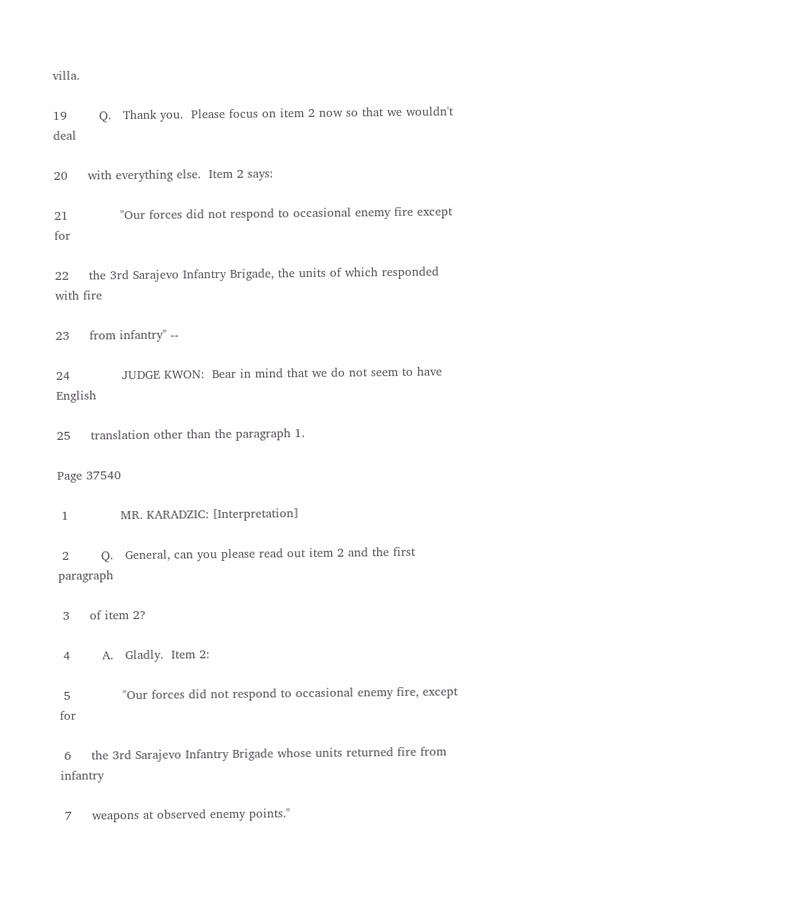villa.

19        Q.   Thank you.  Please focus on item 2 now so that we wouldn't deal

20     with everything else.  Item 2 says:

21             "Our forces did not respond to occasional enemy fire except for

22     the 3rd Sarajevo Infantry Brigade, the units of which responded with fire

23     from infantry" --

24             JUDGE KWON:  Bear in mind that we do not seem to have English

25     translation other than the paragraph 1.

Page 37540

 1             MR. KARADZIC: [Interpretation]

 2        Q.   General, can you please read out item 2 and the first paragraph

 3     of item 2?

 4        A.   Gladly.  Item 2:

 5             "Our forces did not respond to occasional enemy fire, except for

 6     the 3rd Sarajevo Infantry Brigade whose units returned fire from infantry

 7     weapons at observed enemy points."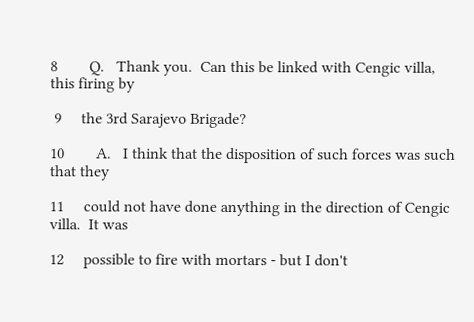8        Q.   Thank you.  Can this be linked with Cengic villa, this firing by

 9     the 3rd Sarajevo Brigade?

10        A.   I think that the disposition of such forces was such that they

11     could not have done anything in the direction of Cengic villa.  It was

12     possible to fire with mortars - but I don't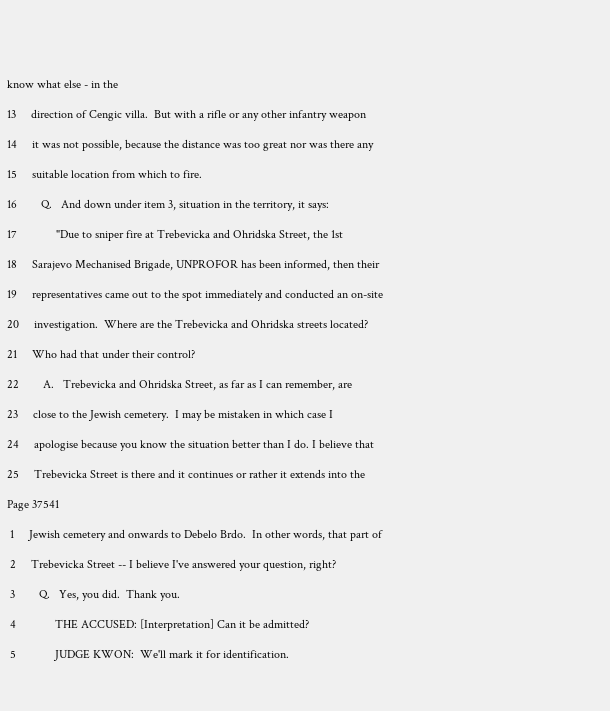know what else - in the

13     direction of Cengic villa.  But with a rifle or any other infantry weapon

14     it was not possible, because the distance was too great nor was there any

15     suitable location from which to fire.

16        Q.   And down under item 3, situation in the territory, it says:

17             "Due to sniper fire at Trebevicka and Ohridska Street, the 1st

18     Sarajevo Mechanised Brigade, UNPROFOR has been informed, then their

19     representatives came out to the spot immediately and conducted an on-site

20     investigation.  Where are the Trebevicka and Ohridska streets located?

21     Who had that under their control?

22        A.   Trebevicka and Ohridska Street, as far as I can remember, are

23     close to the Jewish cemetery.  I may be mistaken in which case I

24     apologise because you know the situation better than I do. I believe that

25     Trebevicka Street is there and it continues or rather it extends into the

Page 37541

 1     Jewish cemetery and onwards to Debelo Brdo.  In other words, that part of

 2     Trebevicka Street -- I believe I've answered your question, right?

 3        Q.   Yes, you did.  Thank you.

 4             THE ACCUSED: [Interpretation] Can it be admitted?

 5             JUDGE KWON:  We'll mark it for identification.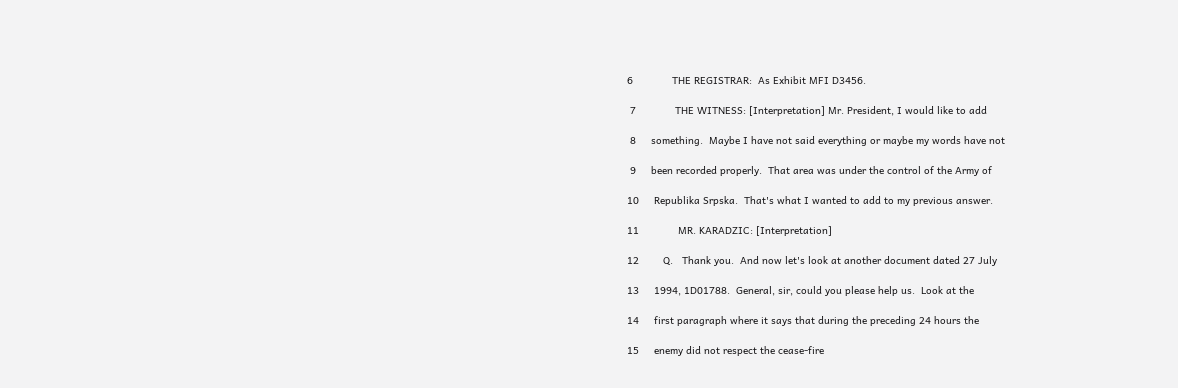6             THE REGISTRAR:  As Exhibit MFI D3456.

 7             THE WITNESS: [Interpretation] Mr. President, I would like to add

 8     something.  Maybe I have not said everything or maybe my words have not

 9     been recorded properly.  That area was under the control of the Army of

10     Republika Srpska.  That's what I wanted to add to my previous answer.

11             MR. KARADZIC: [Interpretation]

12        Q.   Thank you.  And now let's look at another document dated 27 July

13     1994, 1D01788.  General, sir, could you please help us.  Look at the

14     first paragraph where it says that during the preceding 24 hours the

15     enemy did not respect the cease-fire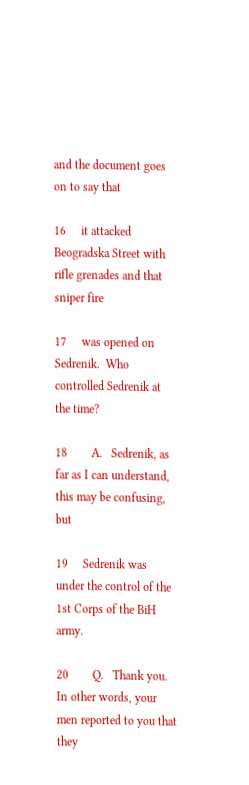and the document goes on to say that

16     it attacked Beogradska Street with rifle grenades and that sniper fire

17     was opened on Sedrenik.  Who controlled Sedrenik at the time?

18        A.   Sedrenik, as far as I can understand, this may be confusing, but

19     Sedrenik was under the control of the 1st Corps of the BiH army.

20        Q.   Thank you.  In other words, your men reported to you that they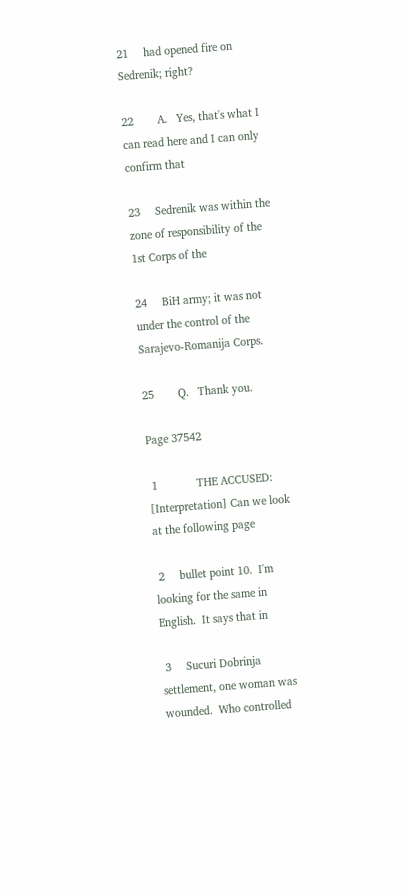21     had opened fire on Sedrenik; right?

22        A.   Yes, that's what I can read here and I can only confirm that

23     Sedrenik was within the zone of responsibility of the 1st Corps of the

24     BiH army; it was not under the control of the Sarajevo-Romanija Corps.

25        Q.   Thank you.

Page 37542

 1             THE ACCUSED: [Interpretation] Can we look at the following page

 2     bullet point 10.  I'm looking for the same in English.  It says that in

 3     Sucuri Dobrinja settlement, one woman was wounded.  Who controlled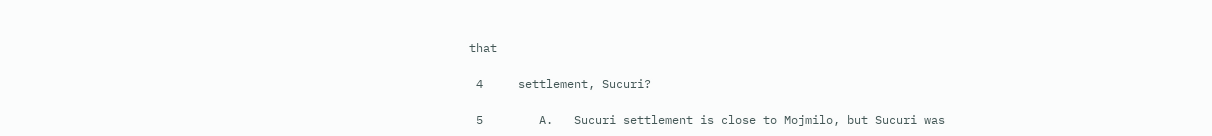that

 4     settlement, Sucuri?

 5        A.   Sucuri settlement is close to Mojmilo, but Sucuri was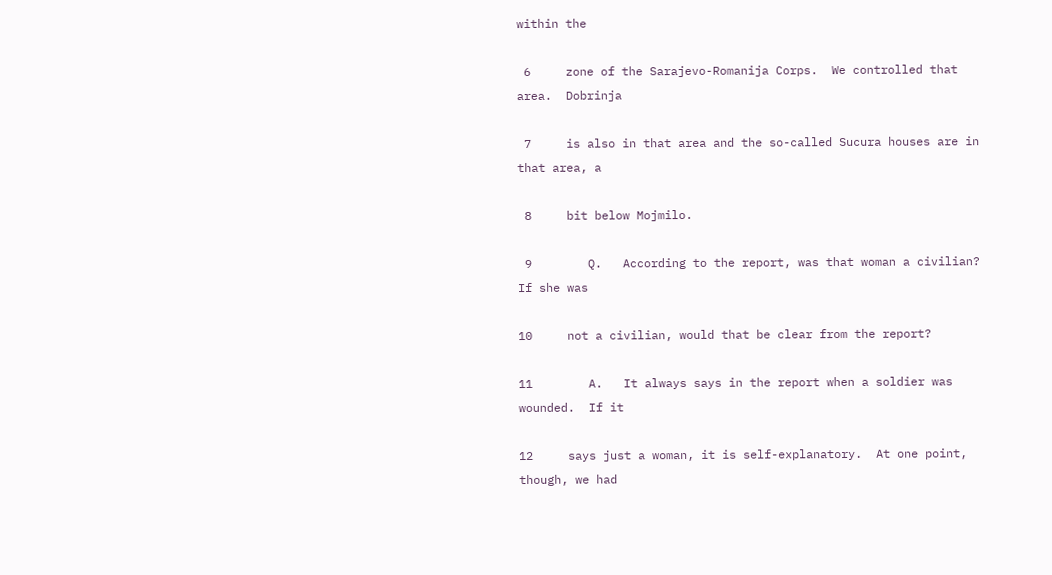within the

 6     zone of the Sarajevo-Romanija Corps.  We controlled that area.  Dobrinja

 7     is also in that area and the so-called Sucura houses are in that area, a

 8     bit below Mojmilo.

 9        Q.   According to the report, was that woman a civilian?  If she was

10     not a civilian, would that be clear from the report?

11        A.   It always says in the report when a soldier was wounded.  If it

12     says just a woman, it is self-explanatory.  At one point, though, we had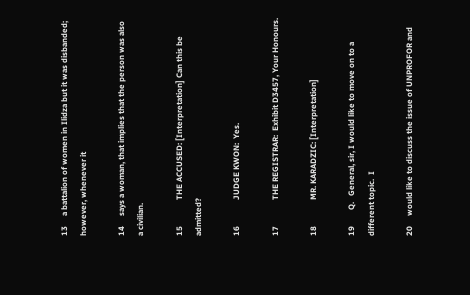13     a battalion of women in Ilidza but it was disbanded; however, whenever it

14     says a woman, that implies that the person was also a civilian.

15             THE ACCUSED: [Interpretation] Can this be admitted?

16             JUDGE KWON:  Yes.

17             THE REGISTRAR:  Exhibit D3457, Your Honours.

18             MR. KARADZIC: [Interpretation]

19        Q.   General, sir, I would like to move on to a different topic.  I

20     would like to discuss the issue of UNPROFOR and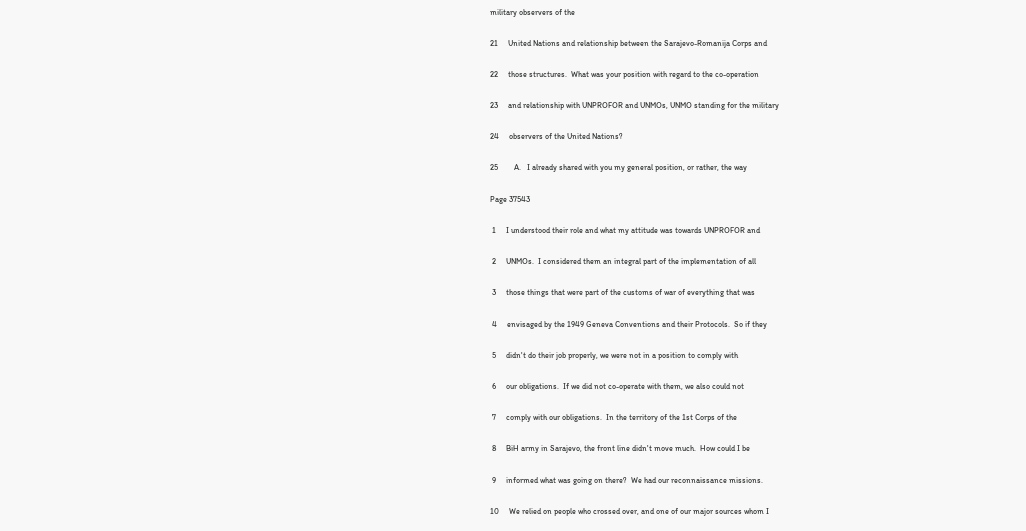military observers of the

21     United Nations and relationship between the Sarajevo-Romanija Corps and

22     those structures.  What was your position with regard to the co-operation

23     and relationship with UNPROFOR and UNMOs, UNMO standing for the military

24     observers of the United Nations?

25        A.   I already shared with you my general position, or rather, the way

Page 37543

 1     I understood their role and what my attitude was towards UNPROFOR and

 2     UNMOs.  I considered them an integral part of the implementation of all

 3     those things that were part of the customs of war of everything that was

 4     envisaged by the 1949 Geneva Conventions and their Protocols.  So if they

 5     didn't do their job properly, we were not in a position to comply with

 6     our obligations.  If we did not co-operate with them, we also could not

 7     comply with our obligations.  In the territory of the 1st Corps of the

 8     BiH army in Sarajevo, the front line didn't move much.  How could I be

 9     informed what was going on there?  We had our reconnaissance missions.

10     We relied on people who crossed over, and one of our major sources whom I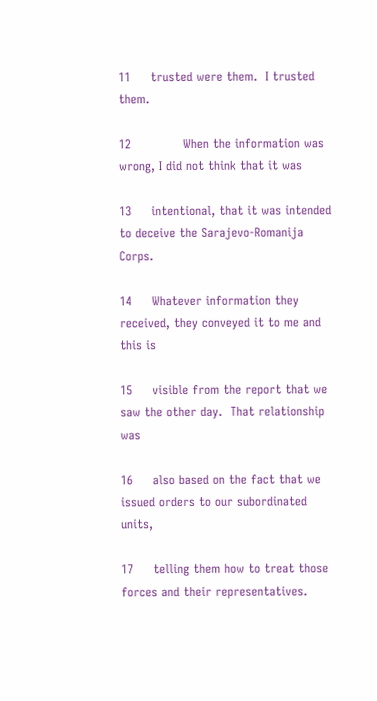11     trusted were them.  I trusted them.

12             When the information was wrong, I did not think that it was

13     intentional, that it was intended to deceive the Sarajevo-Romanija Corps.

14     Whatever information they received, they conveyed it to me and this is

15     visible from the report that we saw the other day.  That relationship was

16     also based on the fact that we issued orders to our subordinated units,

17     telling them how to treat those forces and their representatives.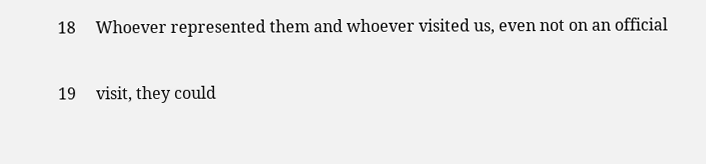18     Whoever represented them and whoever visited us, even not on an official

19     visit, they could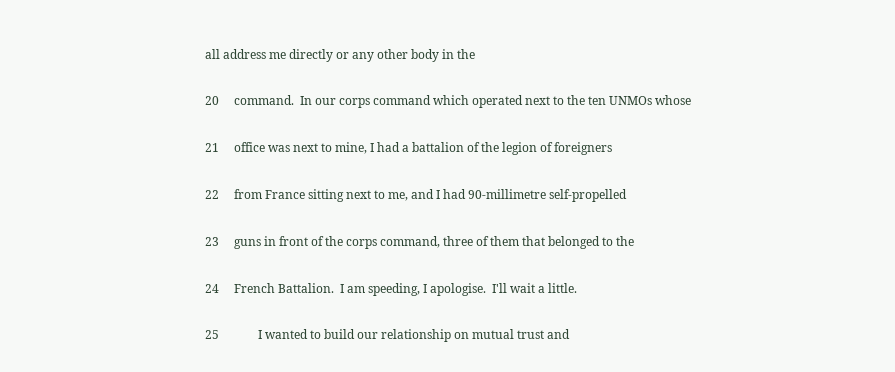all address me directly or any other body in the

20     command.  In our corps command which operated next to the ten UNMOs whose

21     office was next to mine, I had a battalion of the legion of foreigners

22     from France sitting next to me, and I had 90-millimetre self-propelled

23     guns in front of the corps command, three of them that belonged to the

24     French Battalion.  I am speeding, I apologise.  I'll wait a little.

25             I wanted to build our relationship on mutual trust and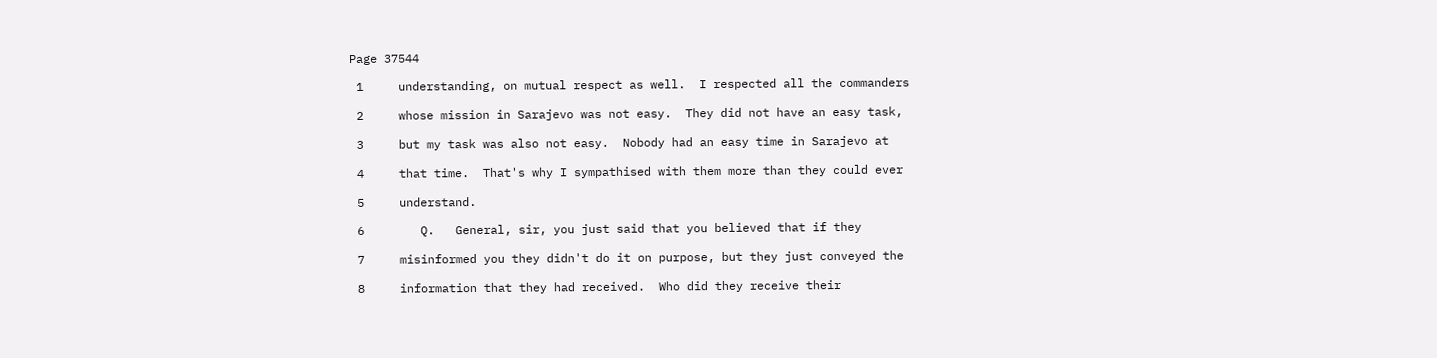Page 37544

 1     understanding, on mutual respect as well.  I respected all the commanders

 2     whose mission in Sarajevo was not easy.  They did not have an easy task,

 3     but my task was also not easy.  Nobody had an easy time in Sarajevo at

 4     that time.  That's why I sympathised with them more than they could ever

 5     understand.

 6        Q.   General, sir, you just said that you believed that if they

 7     misinformed you they didn't do it on purpose, but they just conveyed the

 8     information that they had received.  Who did they receive their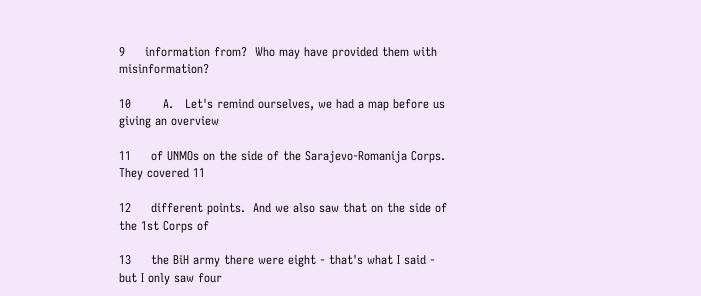9     information from?  Who may have provided them with misinformation?

10        A.   Let's remind ourselves, we had a map before us giving an overview

11     of UNMOs on the side of the Sarajevo-Romanija Corps.  They covered 11

12     different points.  And we also saw that on the side of the 1st Corps of

13     the BiH army there were eight - that's what I said - but I only saw four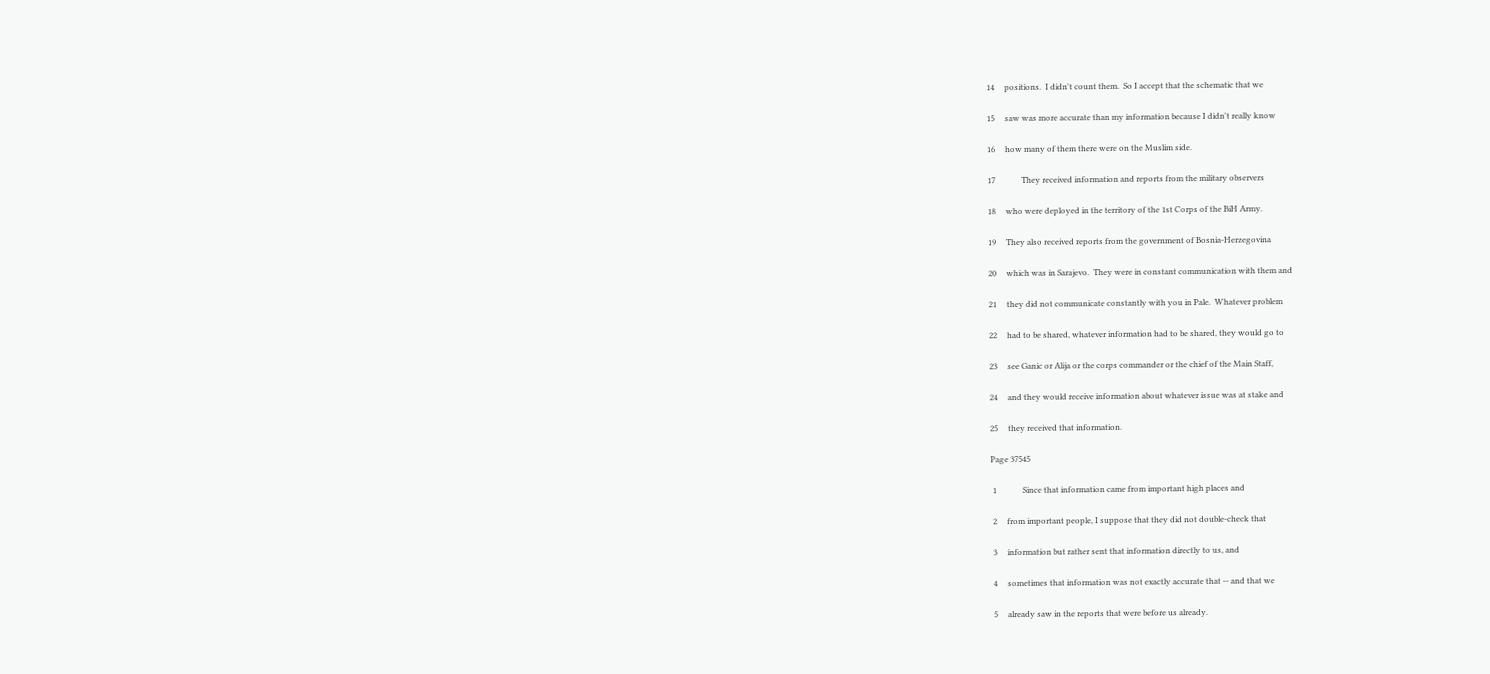14     positions.  I didn't count them.  So I accept that the schematic that we

15     saw was more accurate than my information because I didn't really know

16     how many of them there were on the Muslim side.

17             They received information and reports from the military observers

18     who were deployed in the territory of the 1st Corps of the BiH Army.

19     They also received reports from the government of Bosnia-Herzegovina

20     which was in Sarajevo.  They were in constant communication with them and

21     they did not communicate constantly with you in Pale.  Whatever problem

22     had to be shared, whatever information had to be shared, they would go to

23     see Ganic or Alija or the corps commander or the chief of the Main Staff,

24     and they would receive information about whatever issue was at stake and

25     they received that information.

Page 37545

 1             Since that information came from important high places and

 2     from important people, I suppose that they did not double-check that

 3     information but rather sent that information directly to us, and

 4     sometimes that information was not exactly accurate that -- and that we

 5     already saw in the reports that were before us already.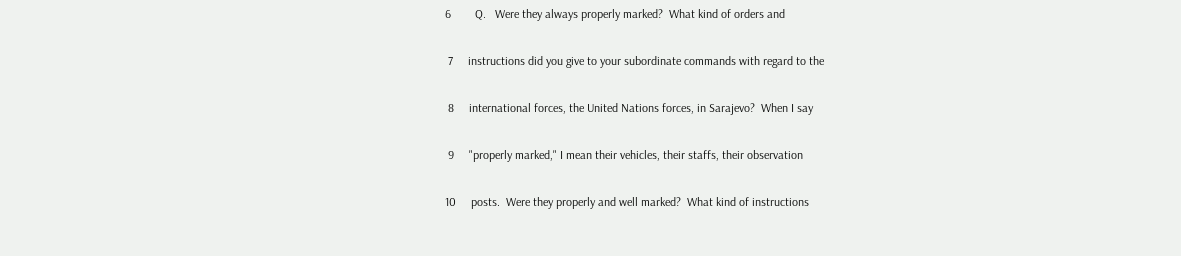6        Q.   Were they always properly marked?  What kind of orders and

 7     instructions did you give to your subordinate commands with regard to the

 8     international forces, the United Nations forces, in Sarajevo?  When I say

 9     "properly marked," I mean their vehicles, their staffs, their observation

10     posts.  Were they properly and well marked?  What kind of instructions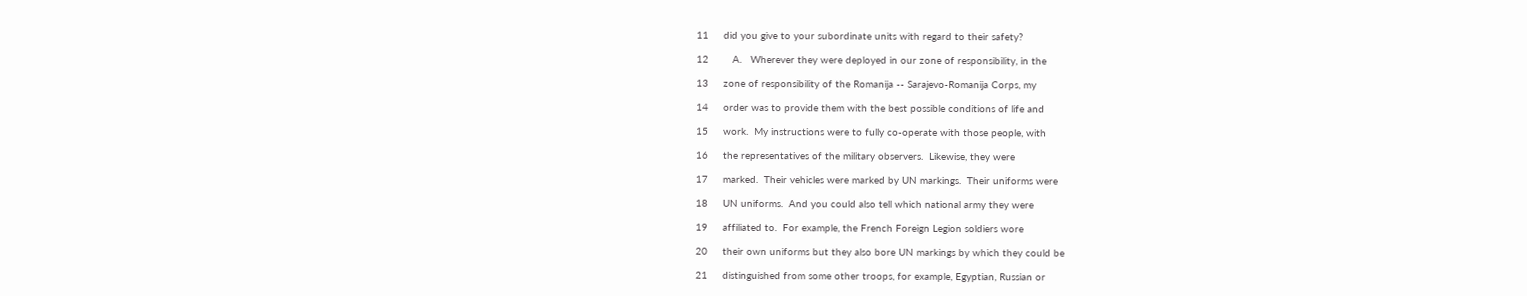11     did you give to your subordinate units with regard to their safety?

12        A.   Wherever they were deployed in our zone of responsibility, in the

13     zone of responsibility of the Romanija -- Sarajevo-Romanija Corps, my

14     order was to provide them with the best possible conditions of life and

15     work.  My instructions were to fully co-operate with those people, with

16     the representatives of the military observers.  Likewise, they were

17     marked.  Their vehicles were marked by UN markings.  Their uniforms were

18     UN uniforms.  And you could also tell which national army they were

19     affiliated to.  For example, the French Foreign Legion soldiers wore

20     their own uniforms but they also bore UN markings by which they could be

21     distinguished from some other troops, for example, Egyptian, Russian or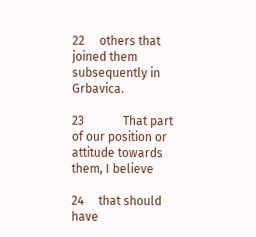22     others that joined them subsequently in Grbavica.

23             That part of our position or attitude towards them, I believe

24     that should have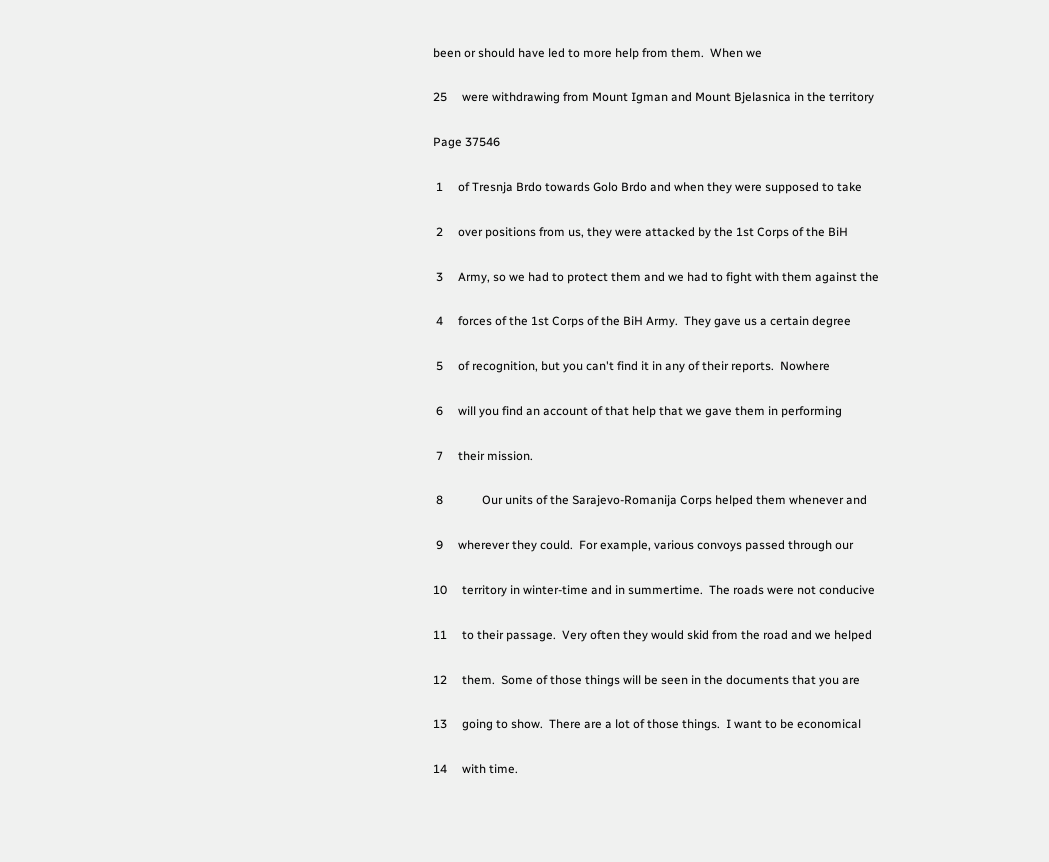been or should have led to more help from them.  When we

25     were withdrawing from Mount Igman and Mount Bjelasnica in the territory

Page 37546

 1     of Tresnja Brdo towards Golo Brdo and when they were supposed to take

 2     over positions from us, they were attacked by the 1st Corps of the BiH

 3     Army, so we had to protect them and we had to fight with them against the

 4     forces of the 1st Corps of the BiH Army.  They gave us a certain degree

 5     of recognition, but you can't find it in any of their reports.  Nowhere

 6     will you find an account of that help that we gave them in performing

 7     their mission.

 8             Our units of the Sarajevo-Romanija Corps helped them whenever and

 9     wherever they could.  For example, various convoys passed through our

10     territory in winter-time and in summertime.  The roads were not conducive

11     to their passage.  Very often they would skid from the road and we helped

12     them.  Some of those things will be seen in the documents that you are

13     going to show.  There are a lot of those things.  I want to be economical

14     with time.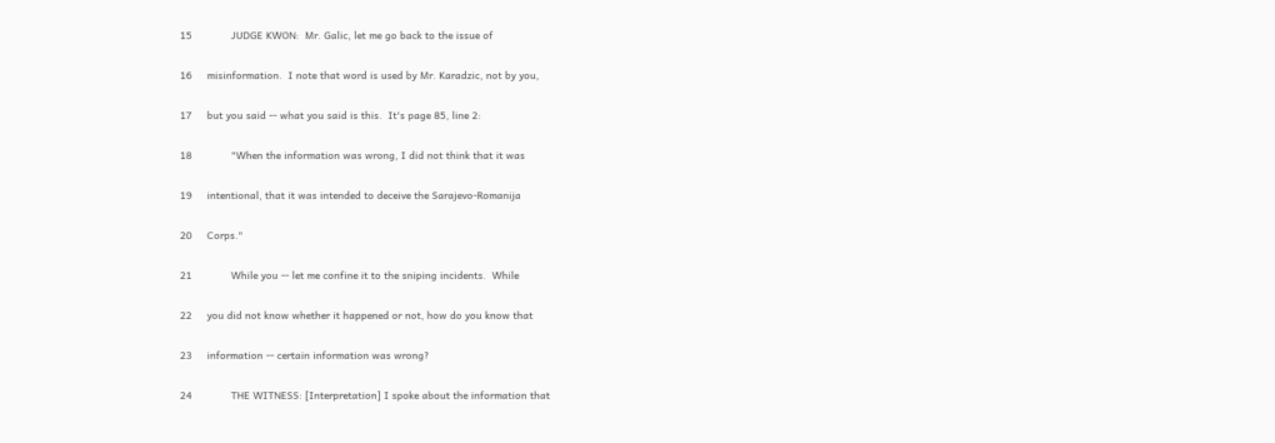15             JUDGE KWON:  Mr. Galic, let me go back to the issue of

16     misinformation.  I note that word is used by Mr. Karadzic, not by you,

17     but you said -- what you said is this.  It's page 85, line 2:

18             "When the information was wrong, I did not think that it was

19     intentional, that it was intended to deceive the Sarajevo-Romanija

20     Corps."

21             While you -- let me confine it to the sniping incidents.  While

22     you did not know whether it happened or not, how do you know that

23     information -- certain information was wrong?

24             THE WITNESS: [Interpretation] I spoke about the information that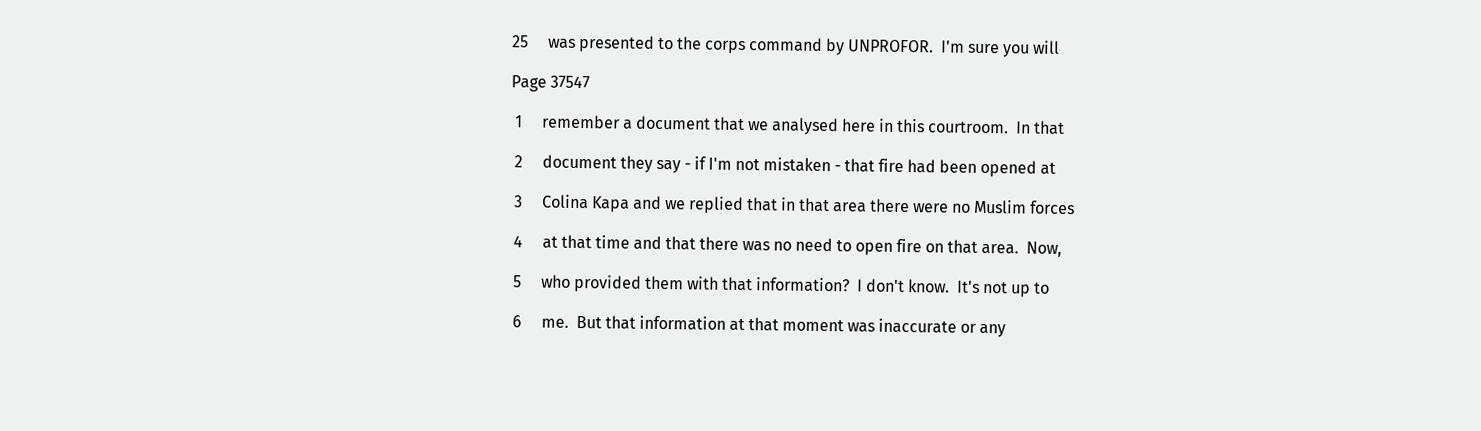25     was presented to the corps command by UNPROFOR.  I'm sure you will

Page 37547

 1     remember a document that we analysed here in this courtroom.  In that

 2     document they say - if I'm not mistaken - that fire had been opened at

 3     Colina Kapa and we replied that in that area there were no Muslim forces

 4     at that time and that there was no need to open fire on that area.  Now,

 5     who provided them with that information?  I don't know.  It's not up to

 6     me.  But that information at that moment was inaccurate or any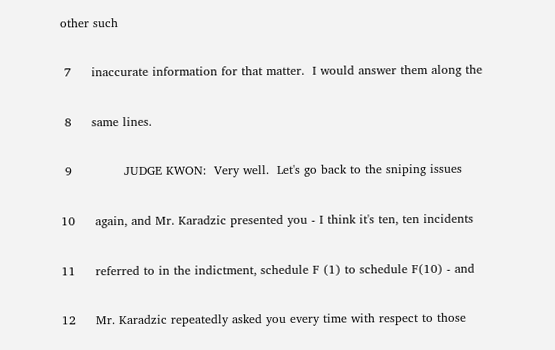other such

 7     inaccurate information for that matter.  I would answer them along the

 8     same lines.

 9             JUDGE KWON:  Very well.  Let's go back to the sniping issues

10     again, and Mr. Karadzic presented you - I think it's ten, ten incidents

11     referred to in the indictment, schedule F (1) to schedule F(10) - and

12     Mr. Karadzic repeatedly asked you every time with respect to those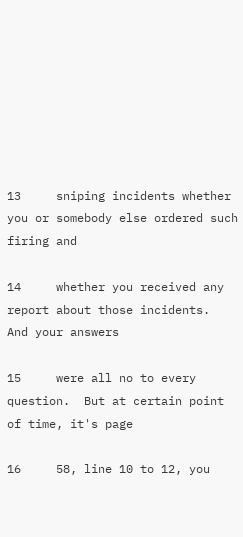13     sniping incidents whether you or somebody else ordered such firing and

14     whether you received any report about those incidents.  And your answers

15     were all no to every question.  But at certain point of time, it's page

16     58, line 10 to 12, you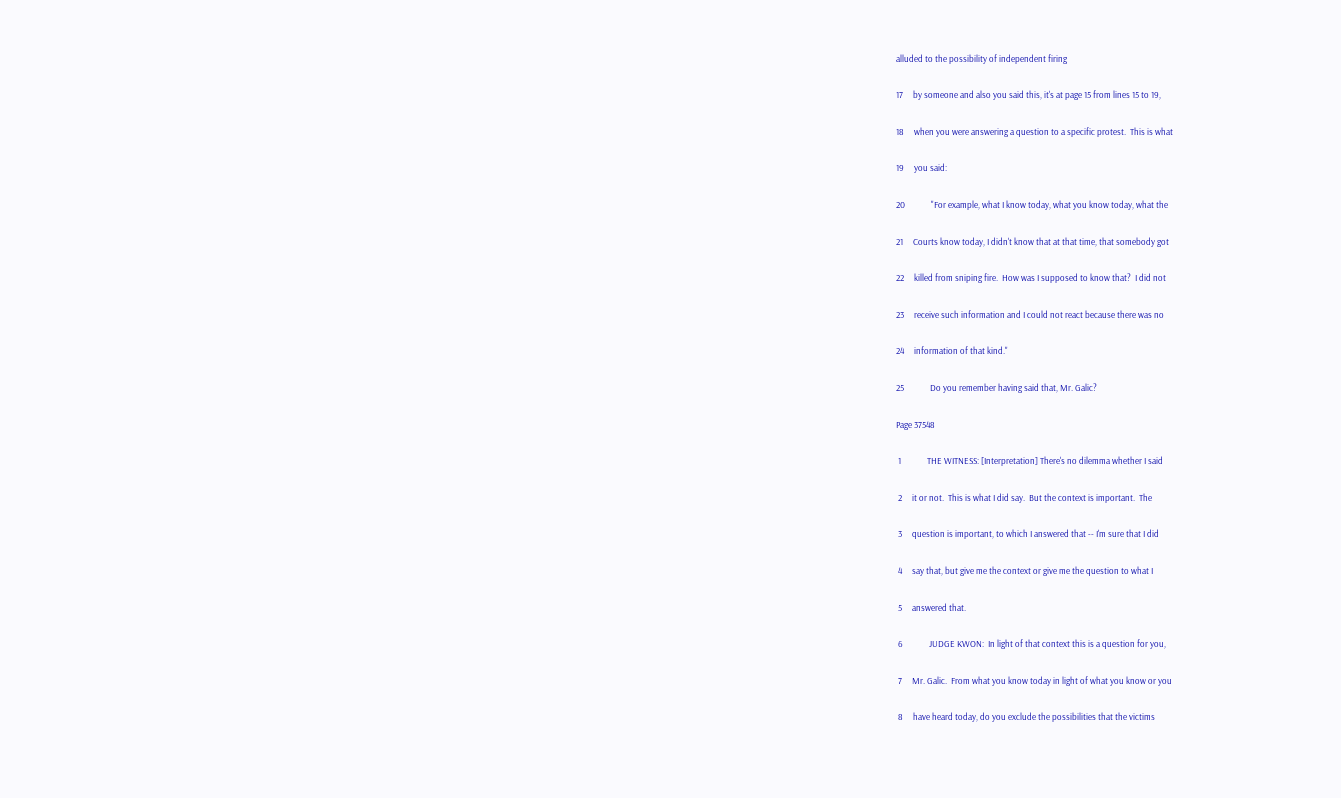alluded to the possibility of independent firing

17     by someone and also you said this, it's at page 15 from lines 15 to 19,

18     when you were answering a question to a specific protest.  This is what

19     you said:

20             "For example, what I know today, what you know today, what the

21     Courts know today, I didn't know that at that time, that somebody got

22     killed from sniping fire.  How was I supposed to know that?  I did not

23     receive such information and I could not react because there was no

24     information of that kind."

25             Do you remember having said that, Mr. Galic?

Page 37548

 1             THE WITNESS: [Interpretation] There's no dilemma whether I said

 2     it or not.  This is what I did say.  But the context is important.  The

 3     question is important, to which I answered that -- I'm sure that I did

 4     say that, but give me the context or give me the question to what I

 5     answered that.

 6             JUDGE KWON:  In light of that context this is a question for you,

 7     Mr. Galic.  From what you know today in light of what you know or you

 8     have heard today, do you exclude the possibilities that the victims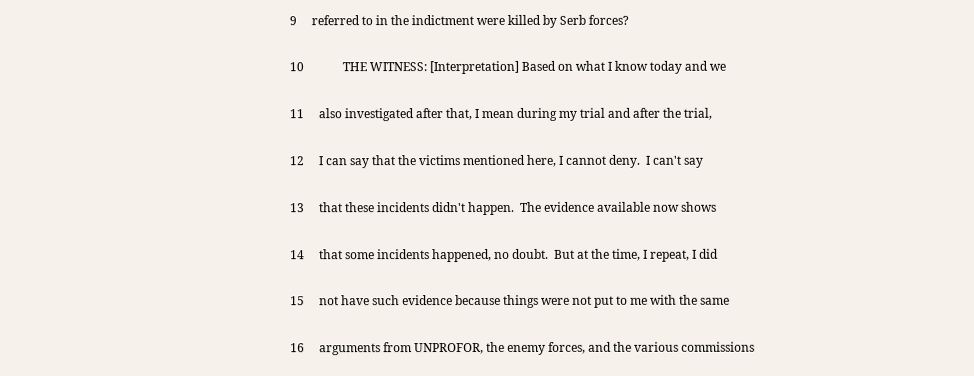9     referred to in the indictment were killed by Serb forces?

10             THE WITNESS: [Interpretation] Based on what I know today and we

11     also investigated after that, I mean during my trial and after the trial,

12     I can say that the victims mentioned here, I cannot deny.  I can't say

13     that these incidents didn't happen.  The evidence available now shows

14     that some incidents happened, no doubt.  But at the time, I repeat, I did

15     not have such evidence because things were not put to me with the same

16     arguments from UNPROFOR, the enemy forces, and the various commissions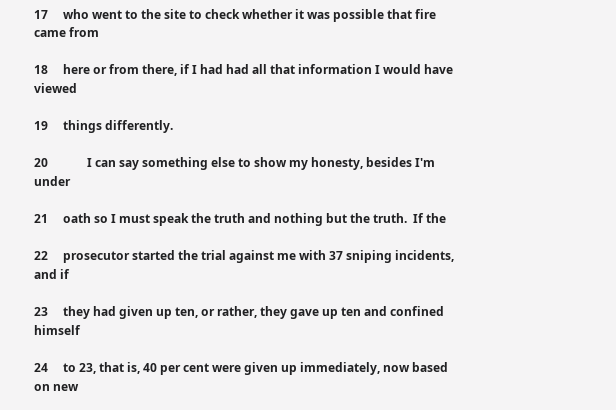17     who went to the site to check whether it was possible that fire came from

18     here or from there, if I had had all that information I would have viewed

19     things differently.

20             I can say something else to show my honesty, besides I'm under

21     oath so I must speak the truth and nothing but the truth.  If the

22     prosecutor started the trial against me with 37 sniping incidents, and if

23     they had given up ten, or rather, they gave up ten and confined himself

24     to 23, that is, 40 per cent were given up immediately, now based on new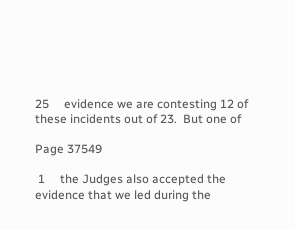25     evidence we are contesting 12 of these incidents out of 23.  But one of

Page 37549

 1     the Judges also accepted the evidence that we led during the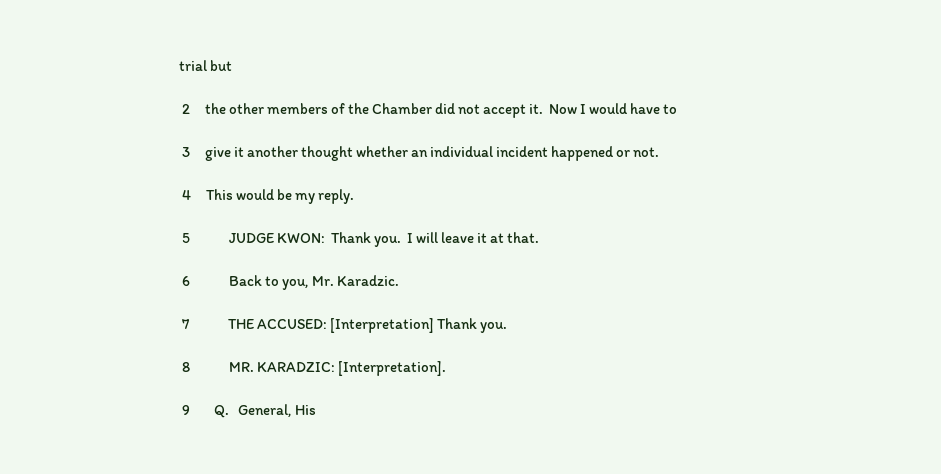trial but

 2     the other members of the Chamber did not accept it.  Now I would have to

 3     give it another thought whether an individual incident happened or not.

 4     This would be my reply.

 5             JUDGE KWON:  Thank you.  I will leave it at that.

 6             Back to you, Mr. Karadzic.

 7             THE ACCUSED: [Interpretation] Thank you.

 8             MR. KARADZIC: [Interpretation].

 9        Q.   General, His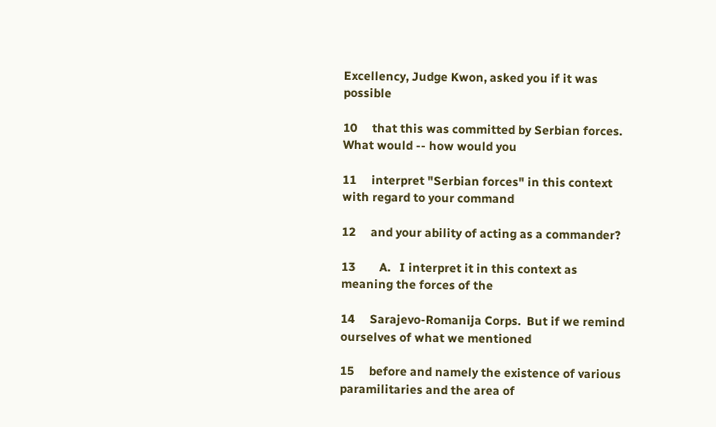Excellency, Judge Kwon, asked you if it was possible

10     that this was committed by Serbian forces.  What would -- how would you

11     interpret "Serbian forces" in this context with regard to your command

12     and your ability of acting as a commander?

13        A.   I interpret it in this context as meaning the forces of the

14     Sarajevo-Romanija Corps.  But if we remind ourselves of what we mentioned

15     before and namely the existence of various paramilitaries and the area of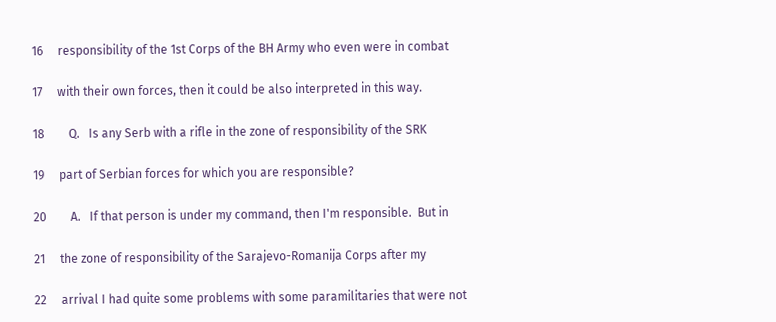16     responsibility of the 1st Corps of the BH Army who even were in combat

17     with their own forces, then it could be also interpreted in this way.

18        Q.   Is any Serb with a rifle in the zone of responsibility of the SRK

19     part of Serbian forces for which you are responsible?

20        A.   If that person is under my command, then I'm responsible.  But in

21     the zone of responsibility of the Sarajevo-Romanija Corps after my

22     arrival I had quite some problems with some paramilitaries that were not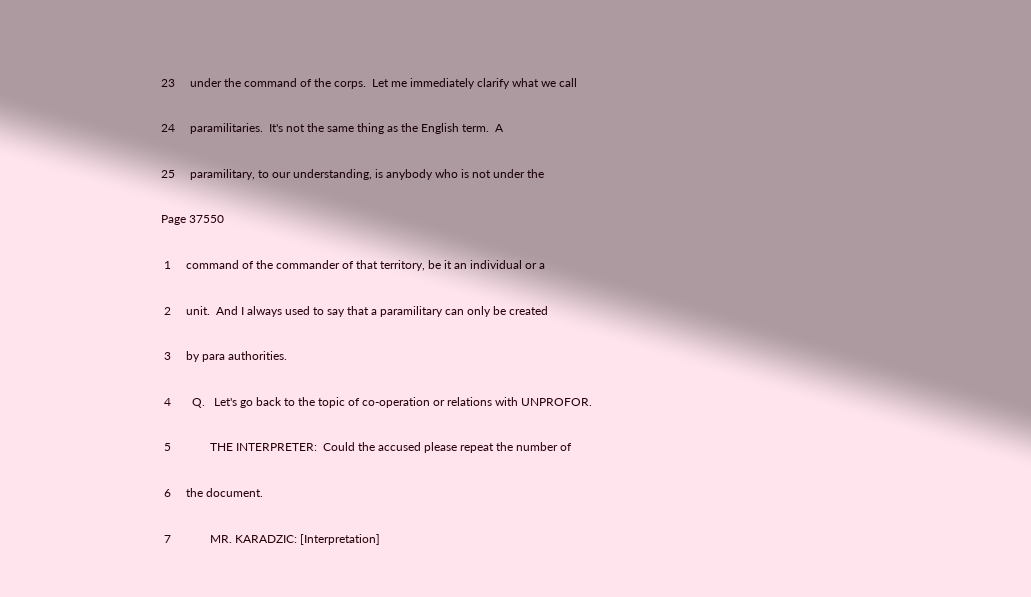23     under the command of the corps.  Let me immediately clarify what we call

24     paramilitaries.  It's not the same thing as the English term.  A

25     paramilitary, to our understanding, is anybody who is not under the

Page 37550

 1     command of the commander of that territory, be it an individual or a

 2     unit.  And I always used to say that a paramilitary can only be created

 3     by para authorities.

 4       Q.   Let's go back to the topic of co-operation or relations with UNPROFOR.

 5             THE INTERPRETER:  Could the accused please repeat the number of

 6     the document.

 7             MR. KARADZIC: [Interpretation]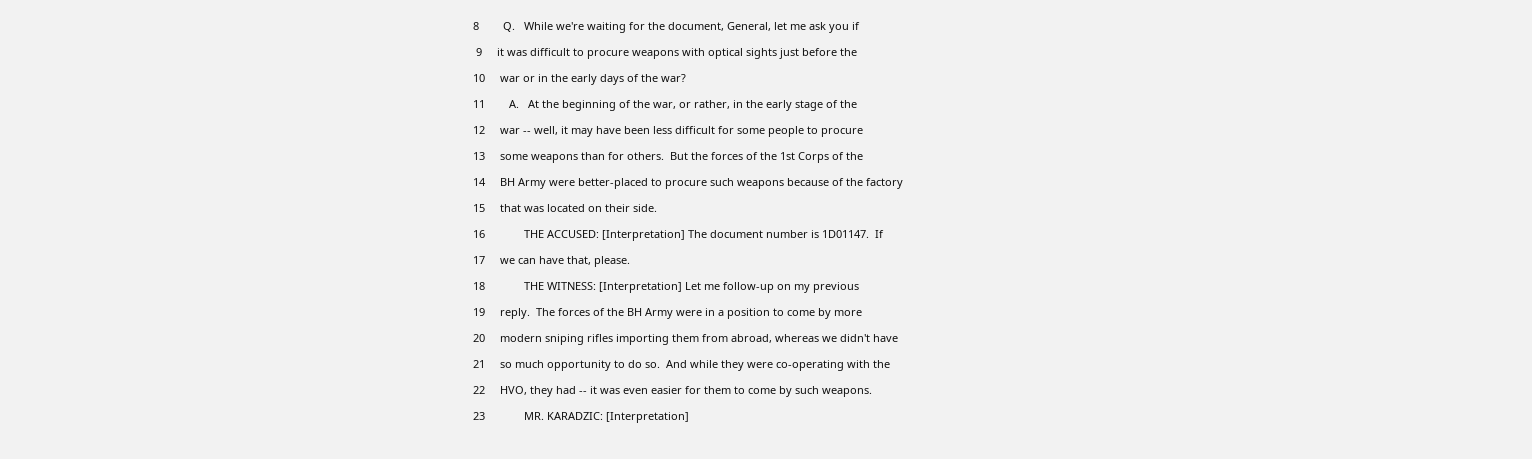8        Q.   While we're waiting for the document, General, let me ask you if

 9     it was difficult to procure weapons with optical sights just before the

10     war or in the early days of the war?

11        A.   At the beginning of the war, or rather, in the early stage of the

12     war -- well, it may have been less difficult for some people to procure

13     some weapons than for others.  But the forces of the 1st Corps of the

14     BH Army were better-placed to procure such weapons because of the factory

15     that was located on their side.

16             THE ACCUSED: [Interpretation] The document number is 1D01147.  If

17     we can have that, please.

18             THE WITNESS: [Interpretation] Let me follow-up on my previous

19     reply.  The forces of the BH Army were in a position to come by more

20     modern sniping rifles importing them from abroad, whereas we didn't have

21     so much opportunity to do so.  And while they were co-operating with the

22     HVO, they had -- it was even easier for them to come by such weapons.

23             MR. KARADZIC: [Interpretation]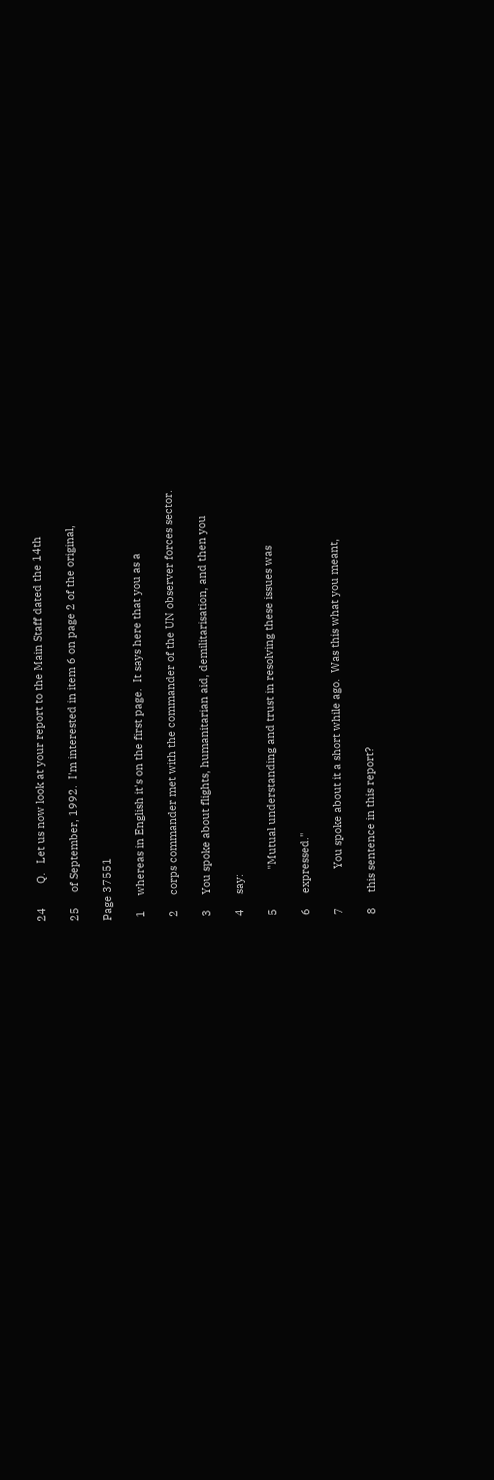24        Q.   Let us now look at your report to the Main Staff dated the 14th

25     of September, 1992.  I'm interested in item 6 on page 2 of the original,

Page 37551

 1     whereas in English it's on the first page.  It says here that you as a

 2     corps commander met with the commander of the UN observer forces sector.

 3     You spoke about flights, humanitarian aid, demilitarisation, and then you

 4     say:

 5             "Mutual understanding and trust in resolving these issues was

 6     expressed."

 7             You spoke about it a short while ago.  Was this what you meant,

 8     this sentence in this report?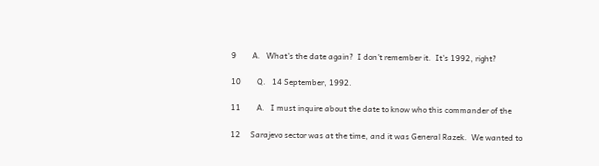9        A.   What's the date again?  I don't remember it.  It's 1992, right?

10        Q.   14 September, 1992.

11        A.   I must inquire about the date to know who this commander of the

12     Sarajevo sector was at the time, and it was General Razek.  We wanted to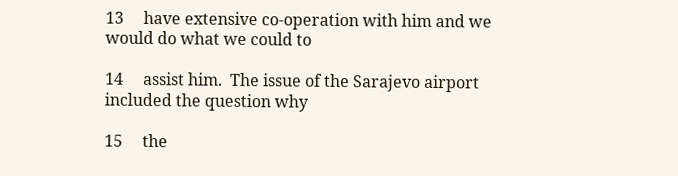13     have extensive co-operation with him and we would do what we could to

14     assist him.  The issue of the Sarajevo airport included the question why

15     the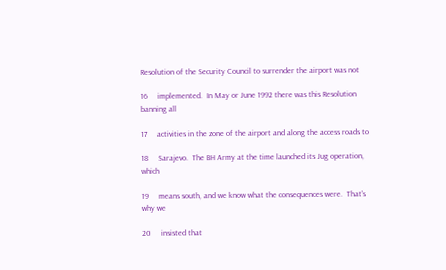Resolution of the Security Council to surrender the airport was not

16     implemented.  In May or June 1992 there was this Resolution banning all

17     activities in the zone of the airport and along the access roads to

18     Sarajevo.  The BH Army at the time launched its Jug operation, which

19     means south, and we know what the consequences were.  That's why we

20     insisted that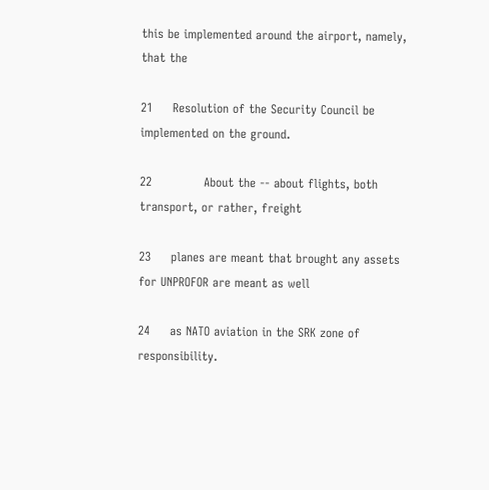this be implemented around the airport, namely, that the

21     Resolution of the Security Council be implemented on the ground.

22             About the -- about flights, both transport, or rather, freight

23     planes are meant that brought any assets for UNPROFOR are meant as well

24     as NATO aviation in the SRK zone of responsibility.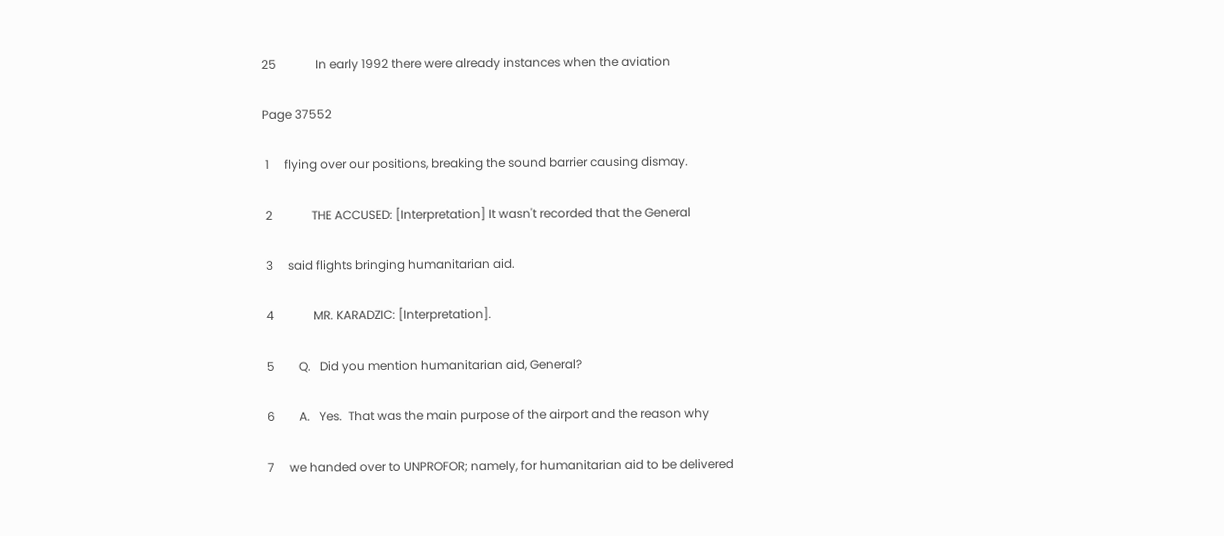25             In early 1992 there were already instances when the aviation

Page 37552

 1     flying over our positions, breaking the sound barrier causing dismay.

 2             THE ACCUSED: [Interpretation] It wasn't recorded that the General

 3     said flights bringing humanitarian aid.

 4             MR. KARADZIC: [Interpretation].

 5        Q.   Did you mention humanitarian aid, General?

 6        A.   Yes.  That was the main purpose of the airport and the reason why

 7     we handed over to UNPROFOR; namely, for humanitarian aid to be delivered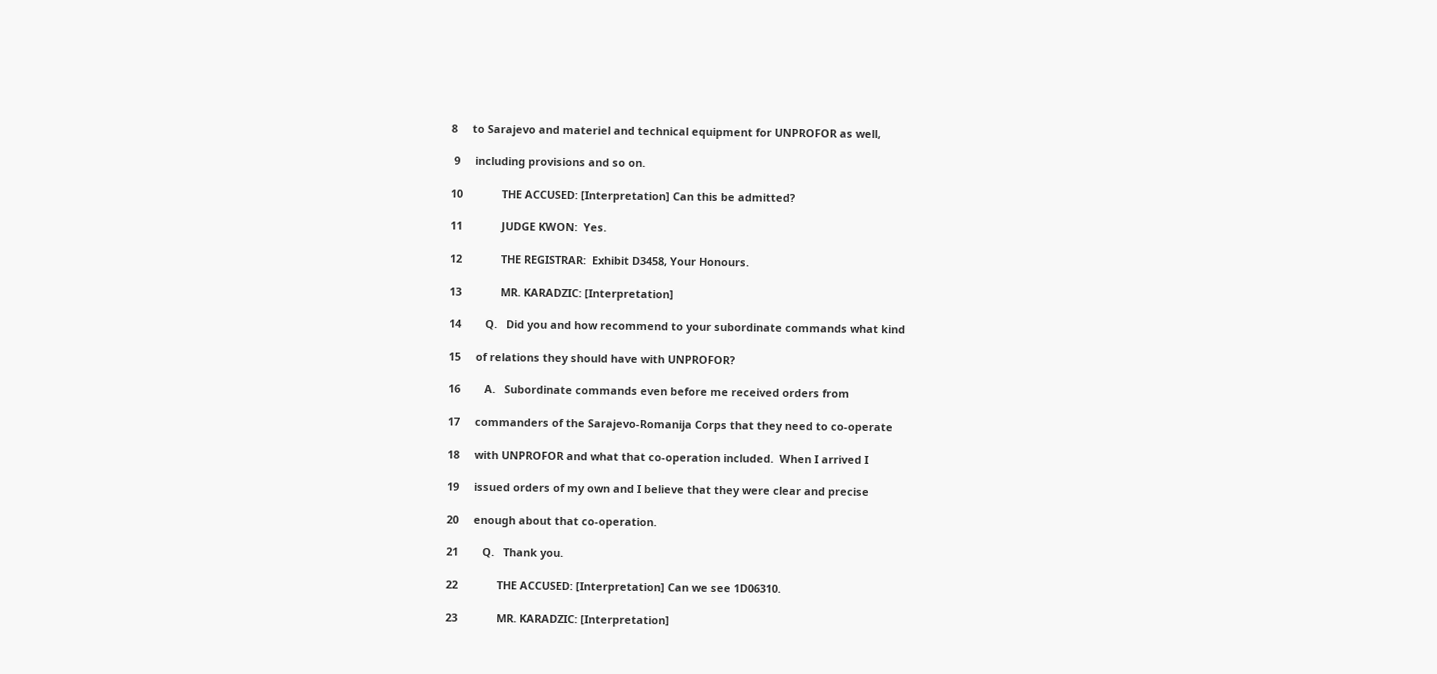8     to Sarajevo and materiel and technical equipment for UNPROFOR as well,

 9     including provisions and so on.

10             THE ACCUSED: [Interpretation] Can this be admitted?

11             JUDGE KWON:  Yes.

12             THE REGISTRAR:  Exhibit D3458, Your Honours.

13             MR. KARADZIC: [Interpretation]

14        Q.   Did you and how recommend to your subordinate commands what kind

15     of relations they should have with UNPROFOR?

16        A.   Subordinate commands even before me received orders from

17     commanders of the Sarajevo-Romanija Corps that they need to co-operate

18     with UNPROFOR and what that co-operation included.  When I arrived I

19     issued orders of my own and I believe that they were clear and precise

20     enough about that co-operation.

21        Q.   Thank you.

22             THE ACCUSED: [Interpretation] Can we see 1D06310.

23             MR. KARADZIC: [Interpretation]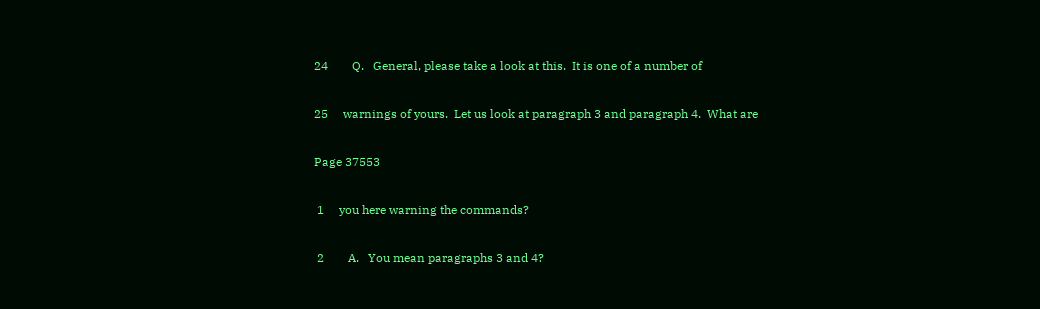24        Q.   General, please take a look at this.  It is one of a number of

25     warnings of yours.  Let us look at paragraph 3 and paragraph 4.  What are

Page 37553

 1     you here warning the commands?

 2        A.   You mean paragraphs 3 and 4?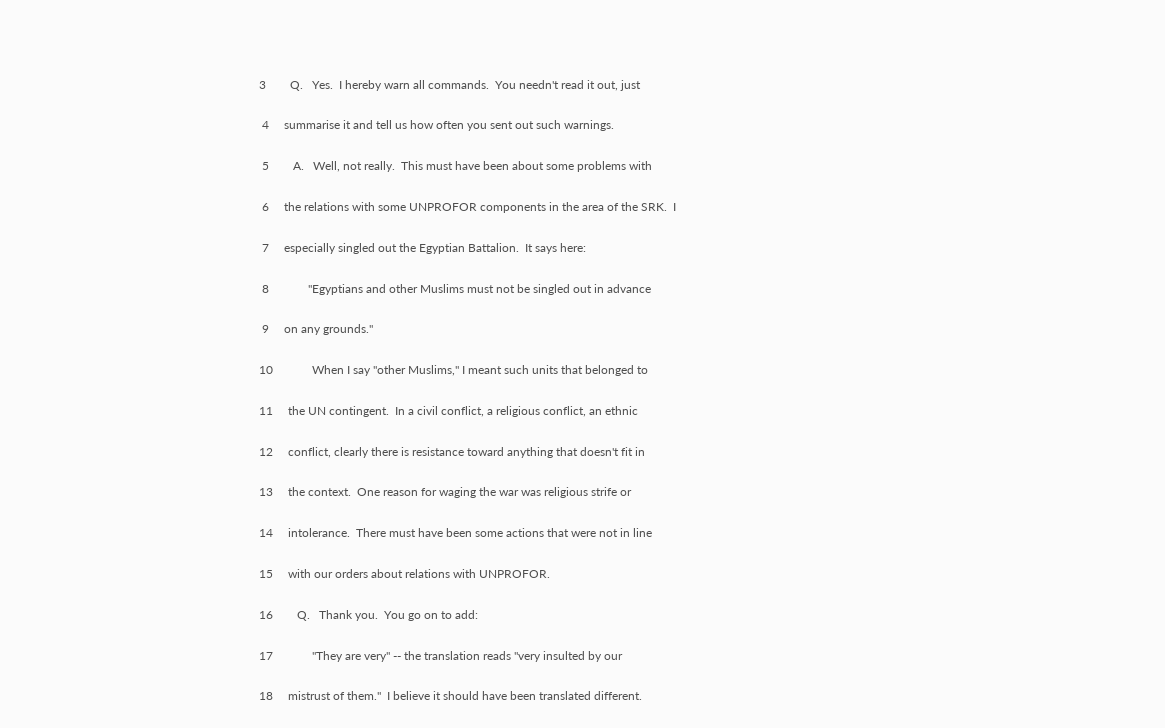3        Q.   Yes.  I hereby warn all commands.  You needn't read it out, just

 4     summarise it and tell us how often you sent out such warnings.

 5        A.   Well, not really.  This must have been about some problems with

 6     the relations with some UNPROFOR components in the area of the SRK.  I

 7     especially singled out the Egyptian Battalion.  It says here:

 8             "Egyptians and other Muslims must not be singled out in advance

 9     on any grounds."

10             When I say "other Muslims," I meant such units that belonged to

11     the UN contingent.  In a civil conflict, a religious conflict, an ethnic

12     conflict, clearly there is resistance toward anything that doesn't fit in

13     the context.  One reason for waging the war was religious strife or

14     intolerance.  There must have been some actions that were not in line

15     with our orders about relations with UNPROFOR.

16        Q.   Thank you.  You go on to add:

17             "They are very" -- the translation reads "very insulted by our

18     mistrust of them."  I believe it should have been translated different.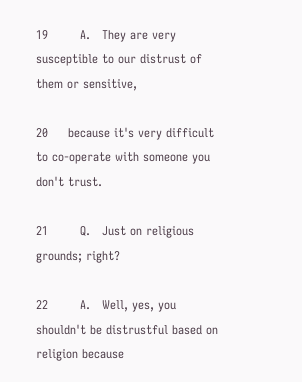19        A.   They are very susceptible to our distrust of them or sensitive,

20     because it's very difficult to co-operate with someone you don't trust.

21        Q.   Just on religious grounds; right?

22        A.   Well, yes, you shouldn't be distrustful based on religion because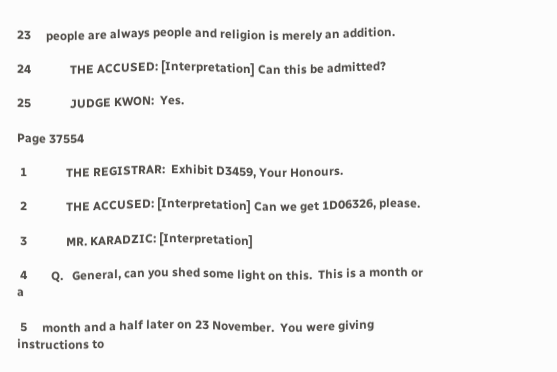23     people are always people and religion is merely an addition.

24             THE ACCUSED: [Interpretation] Can this be admitted?

25             JUDGE KWON:  Yes.

Page 37554

 1             THE REGISTRAR:  Exhibit D3459, Your Honours.

 2             THE ACCUSED: [Interpretation] Can we get 1D06326, please.

 3             MR. KARADZIC: [Interpretation]

 4        Q.   General, can you shed some light on this.  This is a month or a

 5     month and a half later on 23 November.  You were giving instructions to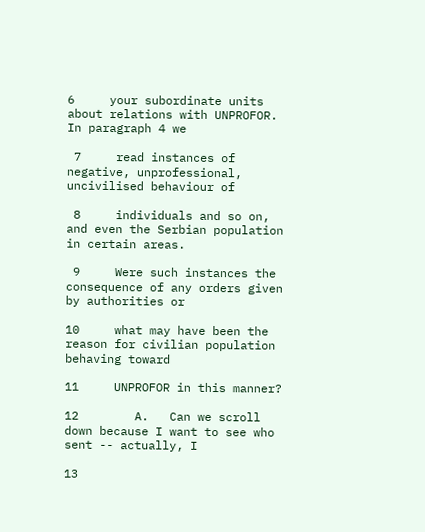6     your subordinate units about relations with UNPROFOR.  In paragraph 4 we

 7     read instances of negative, unprofessional, uncivilised behaviour of

 8     individuals and so on, and even the Serbian population in certain areas.

 9     Were such instances the consequence of any orders given by authorities or

10     what may have been the reason for civilian population behaving toward

11     UNPROFOR in this manner?

12        A.   Can we scroll down because I want to see who sent -- actually, I

13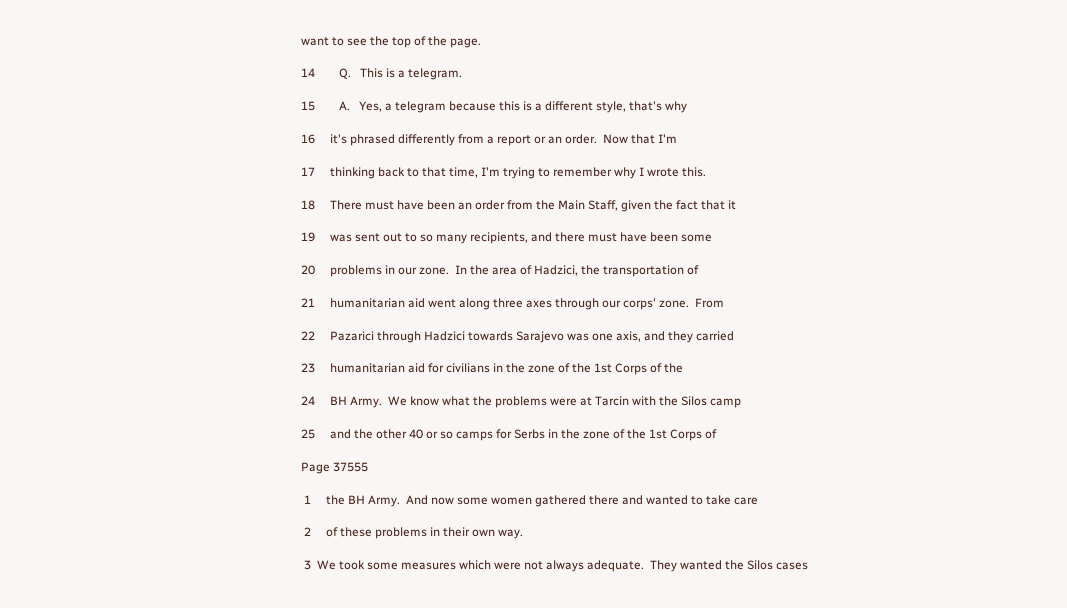want to see the top of the page.

14        Q.   This is a telegram.

15        A.   Yes, a telegram because this is a different style, that's why

16     it's phrased differently from a report or an order.  Now that I'm

17     thinking back to that time, I'm trying to remember why I wrote this.

18     There must have been an order from the Main Staff, given the fact that it

19     was sent out to so many recipients, and there must have been some

20     problems in our zone.  In the area of Hadzici, the transportation of

21     humanitarian aid went along three axes through our corps' zone.  From

22     Pazarici through Hadzici towards Sarajevo was one axis, and they carried

23     humanitarian aid for civilians in the zone of the 1st Corps of the

24     BH Army.  We know what the problems were at Tarcin with the Silos camp

25     and the other 40 or so camps for Serbs in the zone of the 1st Corps of

Page 37555

 1     the BH Army.  And now some women gathered there and wanted to take care

 2     of these problems in their own way.

 3  We took some measures which were not always adequate.  They wanted the Silos cases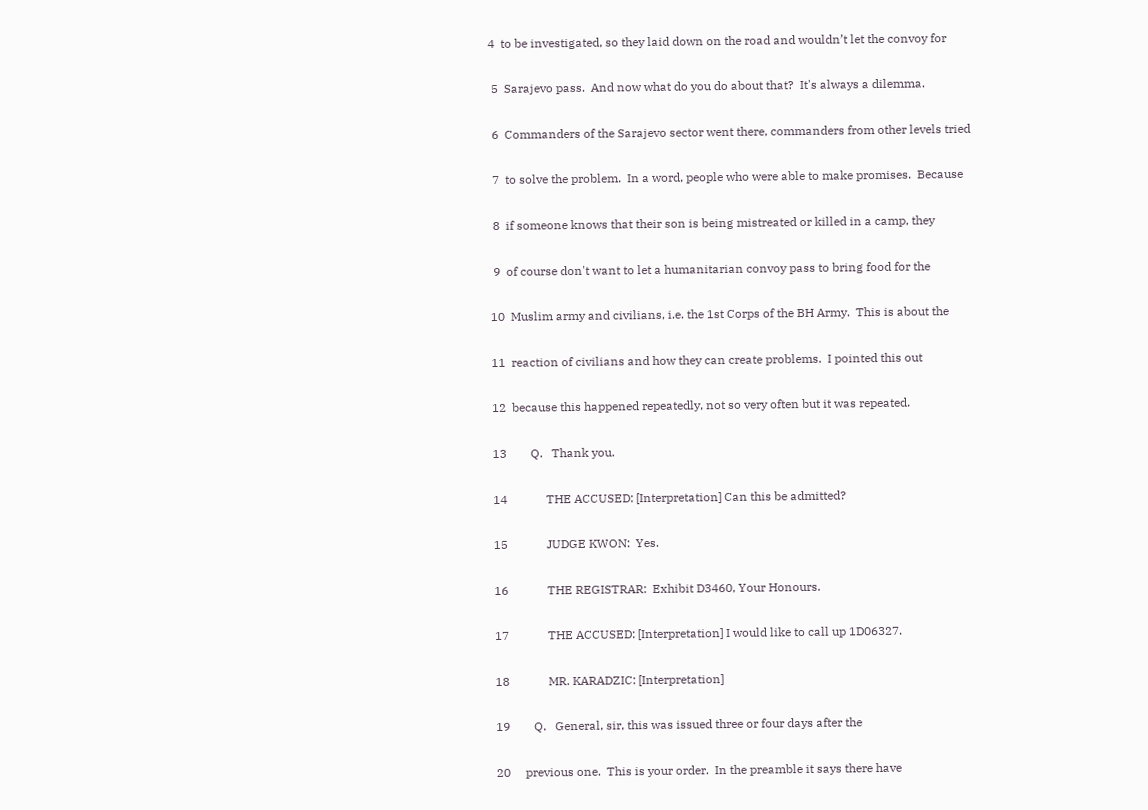4  to be investigated, so they laid down on the road and wouldn’t let the convoy for

 5  Sarajevo pass.  And now what do you do about that?  It's always a dilemma.

 6  Commanders of the Sarajevo sector went there, commanders from other levels tried

 7  to solve the problem.  In a word, people who were able to make promises.  Because

 8  if someone knows that their son is being mistreated or killed in a camp, they

 9  of course don't want to let a humanitarian convoy pass to bring food for the

10  Muslim army and civilians, i.e. the 1st Corps of the BH Army.  This is about the

11  reaction of civilians and how they can create problems.  I pointed this out

12  because this happened repeatedly, not so very often but it was repeated.

13        Q.   Thank you.

14             THE ACCUSED: [Interpretation] Can this be admitted?

15             JUDGE KWON:  Yes.

16             THE REGISTRAR:  Exhibit D3460, Your Honours.

17             THE ACCUSED: [Interpretation] I would like to call up 1D06327.

18             MR. KARADZIC: [Interpretation]

19        Q.   General, sir, this was issued three or four days after the

20     previous one.  This is your order.  In the preamble it says there have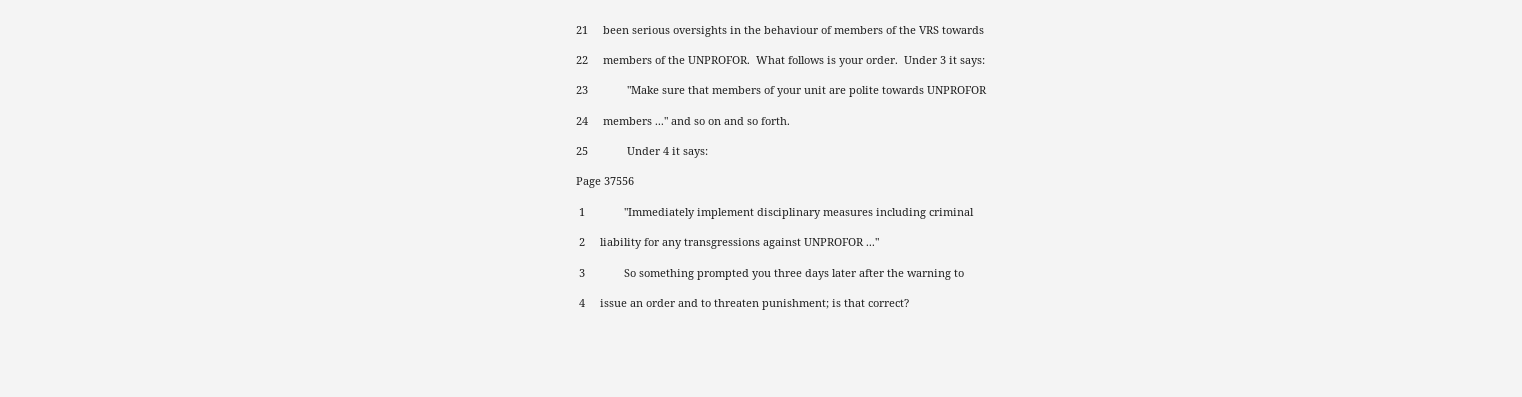21     been serious oversights in the behaviour of members of the VRS towards

22     members of the UNPROFOR.  What follows is your order.  Under 3 it says:

23             "Make sure that members of your unit are polite towards UNPROFOR

24     members ..." and so on and so forth.

25             Under 4 it says:

Page 37556

 1             "Immediately implement disciplinary measures including criminal

 2     liability for any transgressions against UNPROFOR ..."

 3             So something prompted you three days later after the warning to

 4     issue an order and to threaten punishment; is that correct?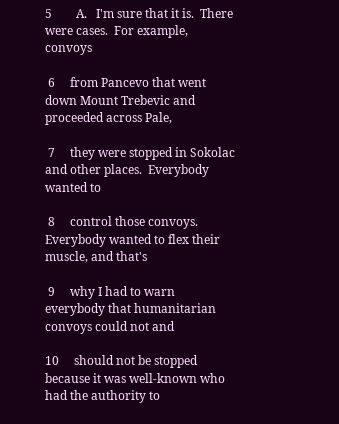5        A.   I'm sure that it is.  There were cases.  For example, convoys

 6     from Pancevo that went down Mount Trebevic and proceeded across Pale,

 7     they were stopped in Sokolac and other places.  Everybody wanted to

 8     control those convoys.  Everybody wanted to flex their muscle, and that's

 9     why I had to warn everybody that humanitarian convoys could not and

10     should not be stopped because it was well-known who had the authority to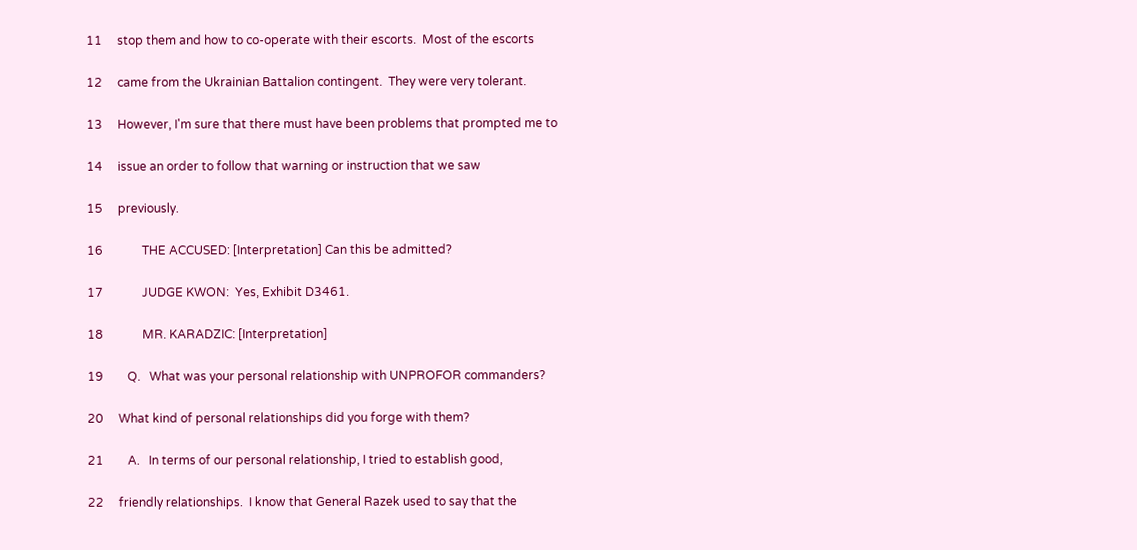11     stop them and how to co-operate with their escorts.  Most of the escorts

12     came from the Ukrainian Battalion contingent.  They were very tolerant.

13     However, I'm sure that there must have been problems that prompted me to

14     issue an order to follow that warning or instruction that we saw

15     previously.

16             THE ACCUSED: [Interpretation] Can this be admitted?

17             JUDGE KWON:  Yes, Exhibit D3461.

18             MR. KARADZIC: [Interpretation]

19        Q.   What was your personal relationship with UNPROFOR commanders?

20     What kind of personal relationships did you forge with them?

21        A.   In terms of our personal relationship, I tried to establish good,

22     friendly relationships.  I know that General Razek used to say that the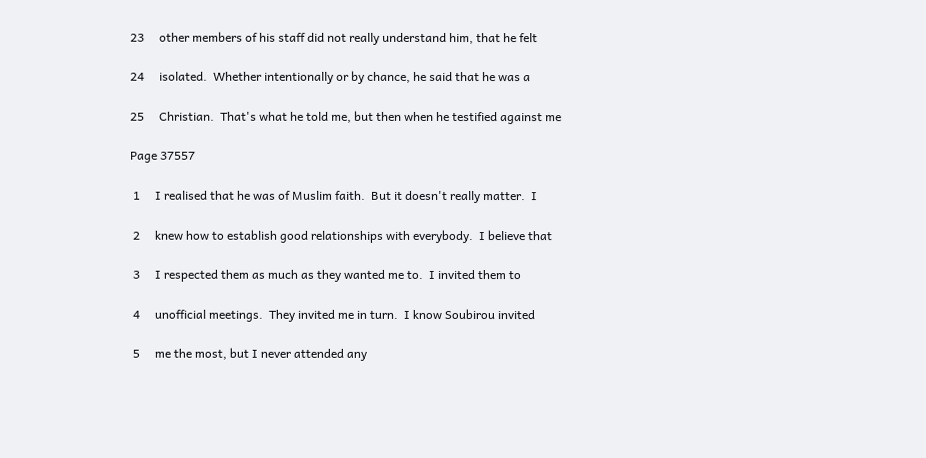23     other members of his staff did not really understand him, that he felt

24     isolated.  Whether intentionally or by chance, he said that he was a

25     Christian.  That's what he told me, but then when he testified against me

Page 37557

 1     I realised that he was of Muslim faith.  But it doesn't really matter.  I

 2     knew how to establish good relationships with everybody.  I believe that

 3     I respected them as much as they wanted me to.  I invited them to

 4     unofficial meetings.  They invited me in turn.  I know Soubirou invited

 5     me the most, but I never attended any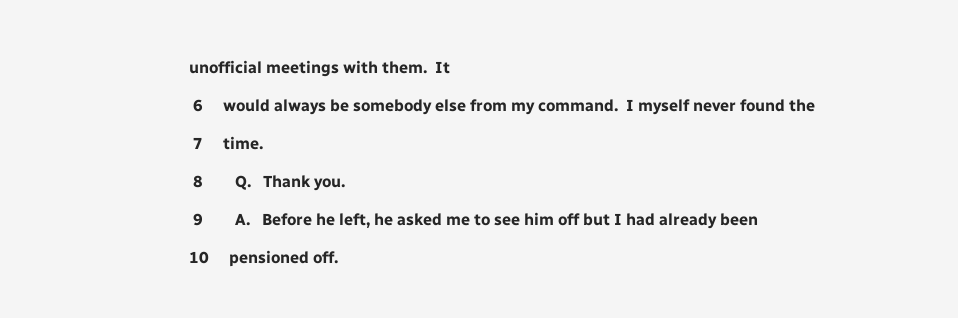unofficial meetings with them.  It

 6     would always be somebody else from my command.  I myself never found the

 7     time.

 8        Q.   Thank you.

 9        A.   Before he left, he asked me to see him off but I had already been

10     pensioned off.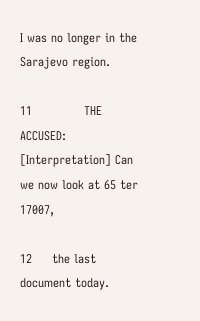I was no longer in the Sarajevo region.

11             THE ACCUSED: [Interpretation] Can we now look at 65 ter 17007,

12     the last document today.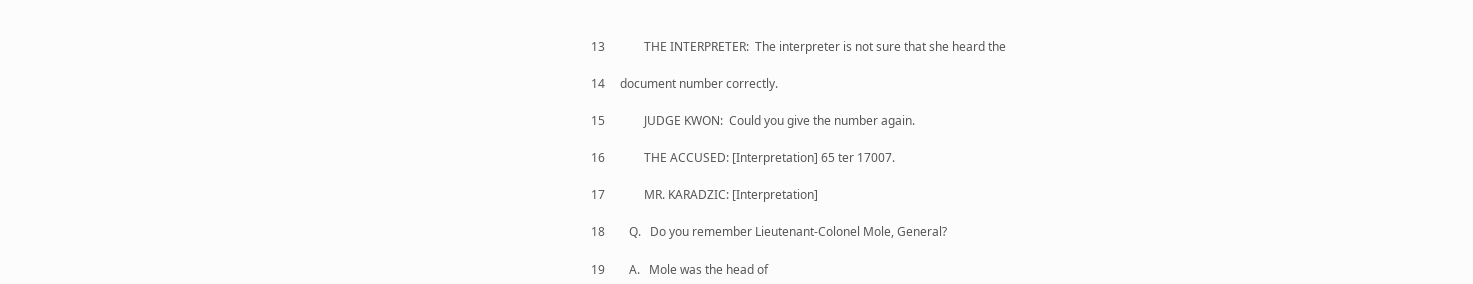13             THE INTERPRETER:  The interpreter is not sure that she heard the

14     document number correctly.

15             JUDGE KWON:  Could you give the number again.

16             THE ACCUSED: [Interpretation] 65 ter 17007.

17             MR. KARADZIC: [Interpretation]

18        Q.   Do you remember Lieutenant-Colonel Mole, General?

19        A.   Mole was the head of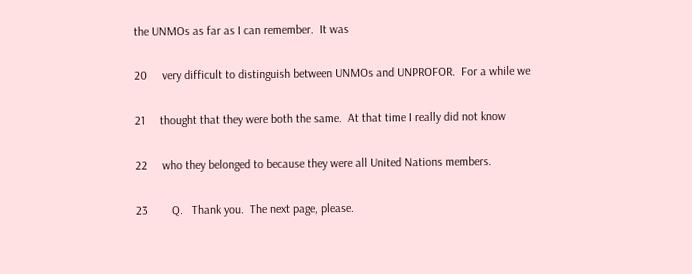the UNMOs as far as I can remember.  It was

20     very difficult to distinguish between UNMOs and UNPROFOR.  For a while we

21     thought that they were both the same.  At that time I really did not know

22     who they belonged to because they were all United Nations members.

23        Q.   Thank you.  The next page, please.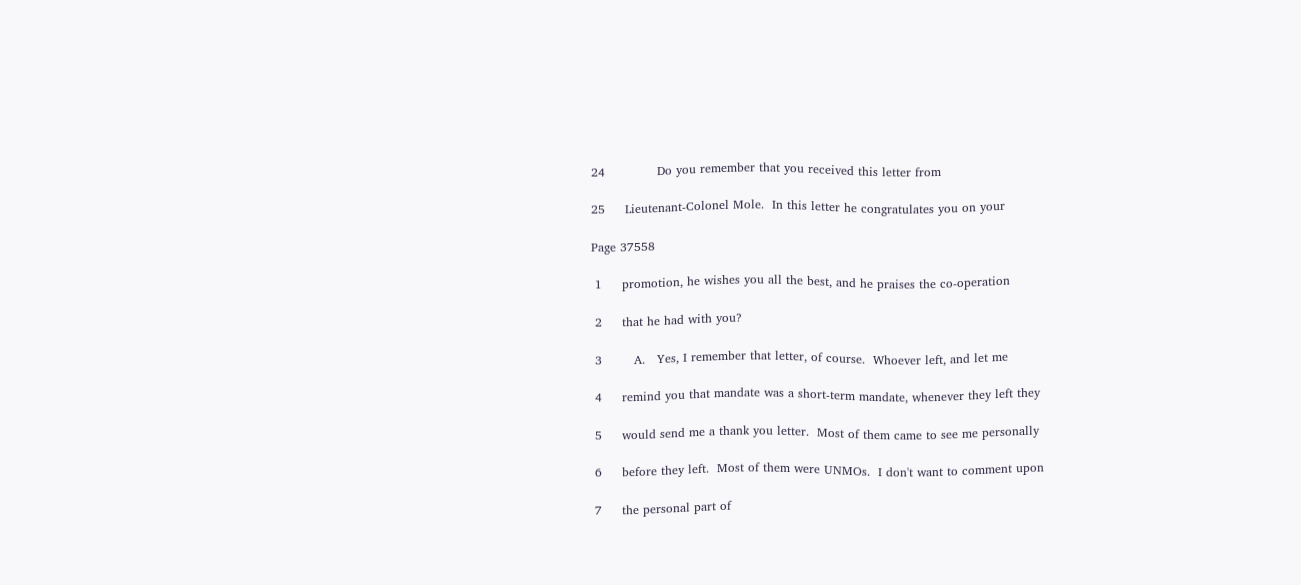24             Do you remember that you received this letter from

25     Lieutenant-Colonel Mole.  In this letter he congratulates you on your

Page 37558

 1     promotion, he wishes you all the best, and he praises the co-operation

 2     that he had with you?

 3        A.   Yes, I remember that letter, of course.  Whoever left, and let me

 4     remind you that mandate was a short-term mandate, whenever they left they

 5     would send me a thank you letter.  Most of them came to see me personally

 6     before they left.  Most of them were UNMOs.  I don't want to comment upon

 7     the personal part of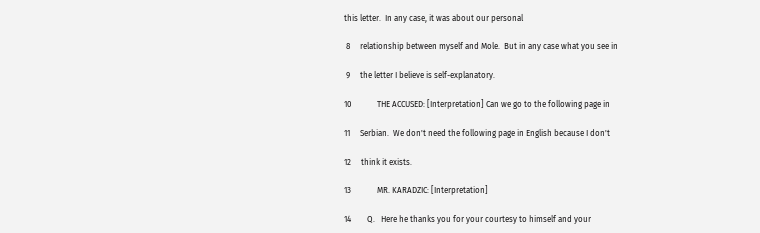this letter.  In any case, it was about our personal

 8     relationship between myself and Mole.  But in any case what you see in

 9     the letter I believe is self-explanatory.

10             THE ACCUSED: [Interpretation] Can we go to the following page in

11     Serbian.  We don't need the following page in English because I don't

12     think it exists.

13             MR. KARADZIC: [Interpretation]

14        Q.   Here he thanks you for your courtesy to himself and your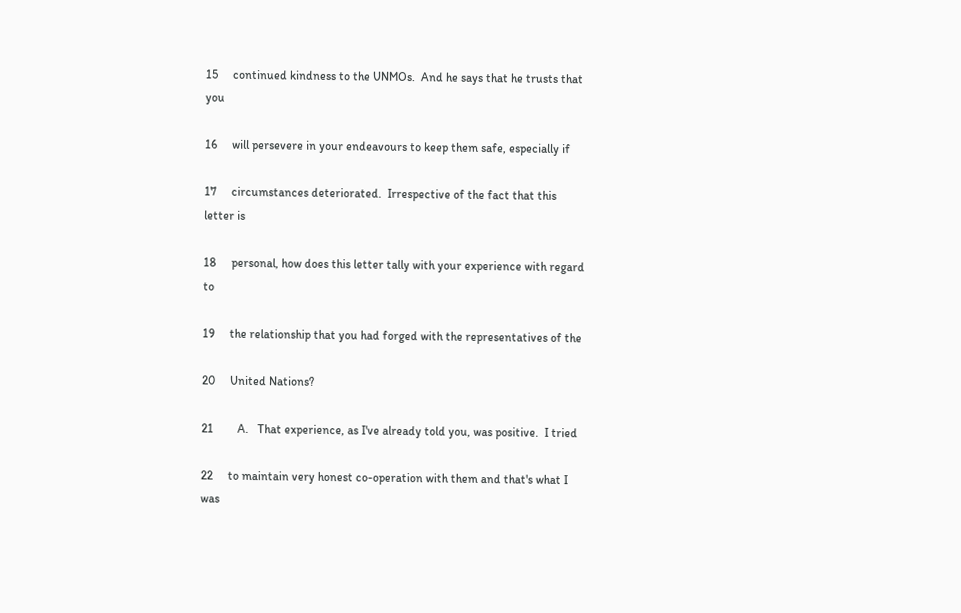15     continued kindness to the UNMOs.  And he says that he trusts that you

16     will persevere in your endeavours to keep them safe, especially if

17     circumstances deteriorated.  Irrespective of the fact that this letter is

18     personal, how does this letter tally with your experience with regard to

19     the relationship that you had forged with the representatives of the

20     United Nations?

21        A.   That experience, as I've already told you, was positive.  I tried

22     to maintain very honest co-operation with them and that's what I was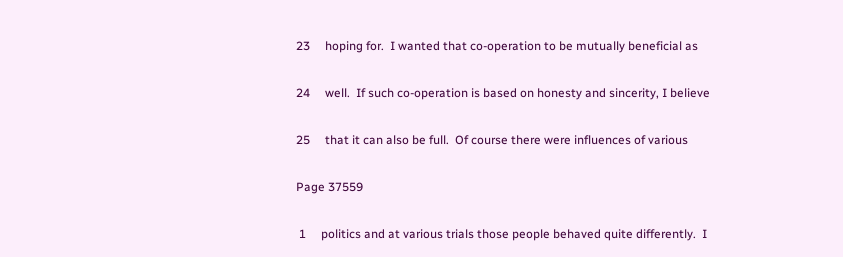23     hoping for.  I wanted that co-operation to be mutually beneficial as

24     well.  If such co-operation is based on honesty and sincerity, I believe

25     that it can also be full.  Of course there were influences of various

Page 37559

 1     politics and at various trials those people behaved quite differently.  I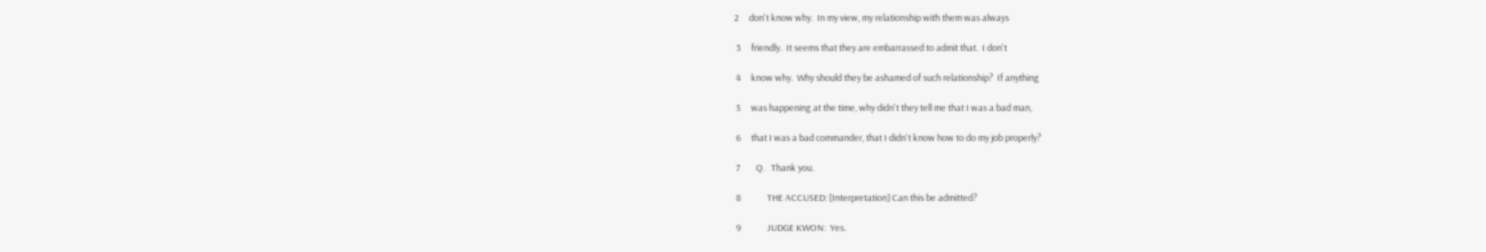2     don't know why.  In my view, my relationship with them was always

 3     friendly.  It seems that they are embarrassed to admit that.  I don't

 4     know why.  Why should they be ashamed of such relationship?  If anything

 5     was happening at the time, why didn't they tell me that I was a bad man,

 6     that I was a bad commander, that I didn't know how to do my job properly?

 7        Q.   Thank you.

 8             THE ACCUSED: [Interpretation] Can this be admitted?

 9             JUDGE KWON:  Yes.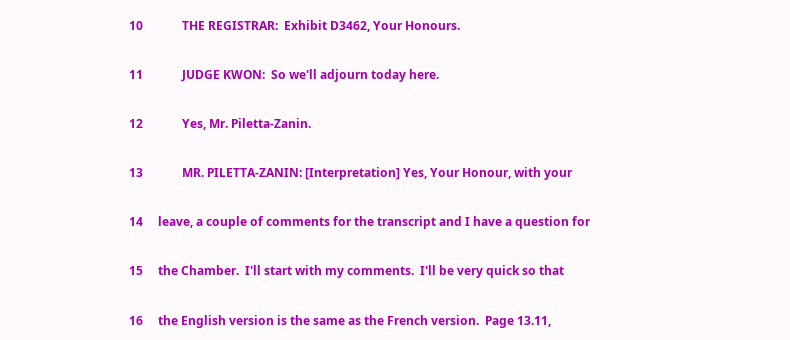10             THE REGISTRAR:  Exhibit D3462, Your Honours.

11             JUDGE KWON:  So we'll adjourn today here.

12             Yes, Mr. Piletta-Zanin.

13             MR. PILETTA-ZANIN: [Interpretation] Yes, Your Honour, with your

14     leave, a couple of comments for the transcript and I have a question for

15     the Chamber.  I'll start with my comments.  I'll be very quick so that

16     the English version is the same as the French version.  Page 13.11,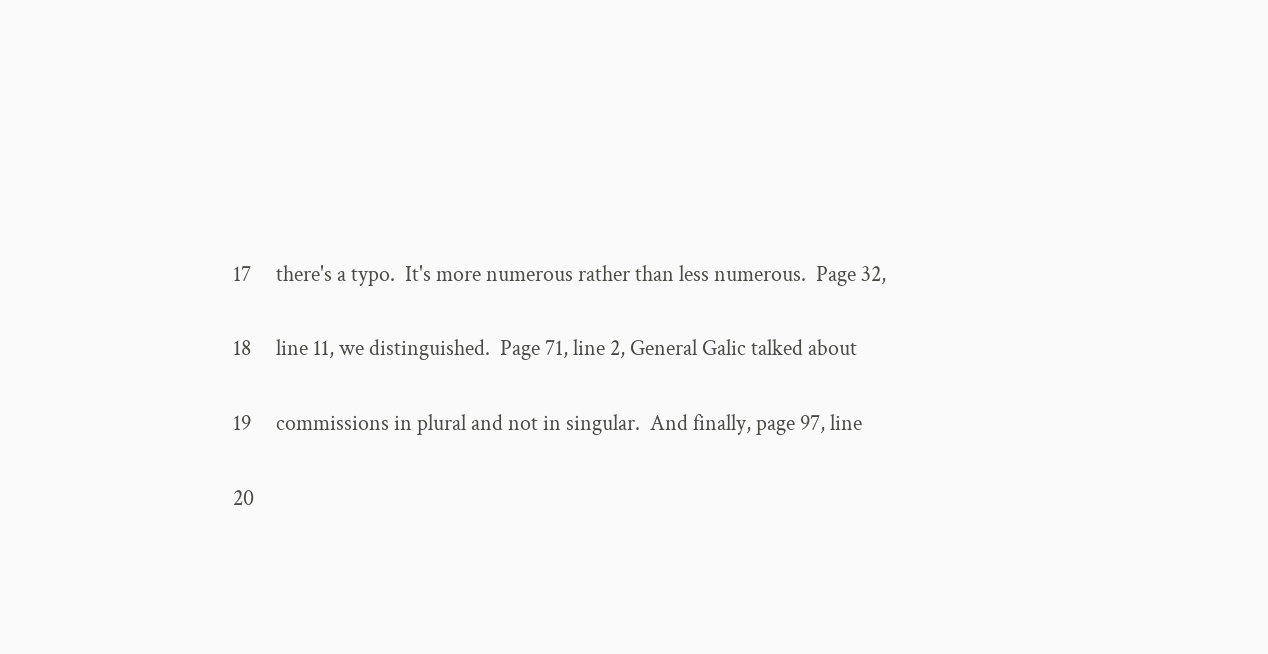17     there's a typo.  It's more numerous rather than less numerous.  Page 32,

18     line 11, we distinguished.  Page 71, line 2, General Galic talked about

19     commissions in plural and not in singular.  And finally, page 97, line

20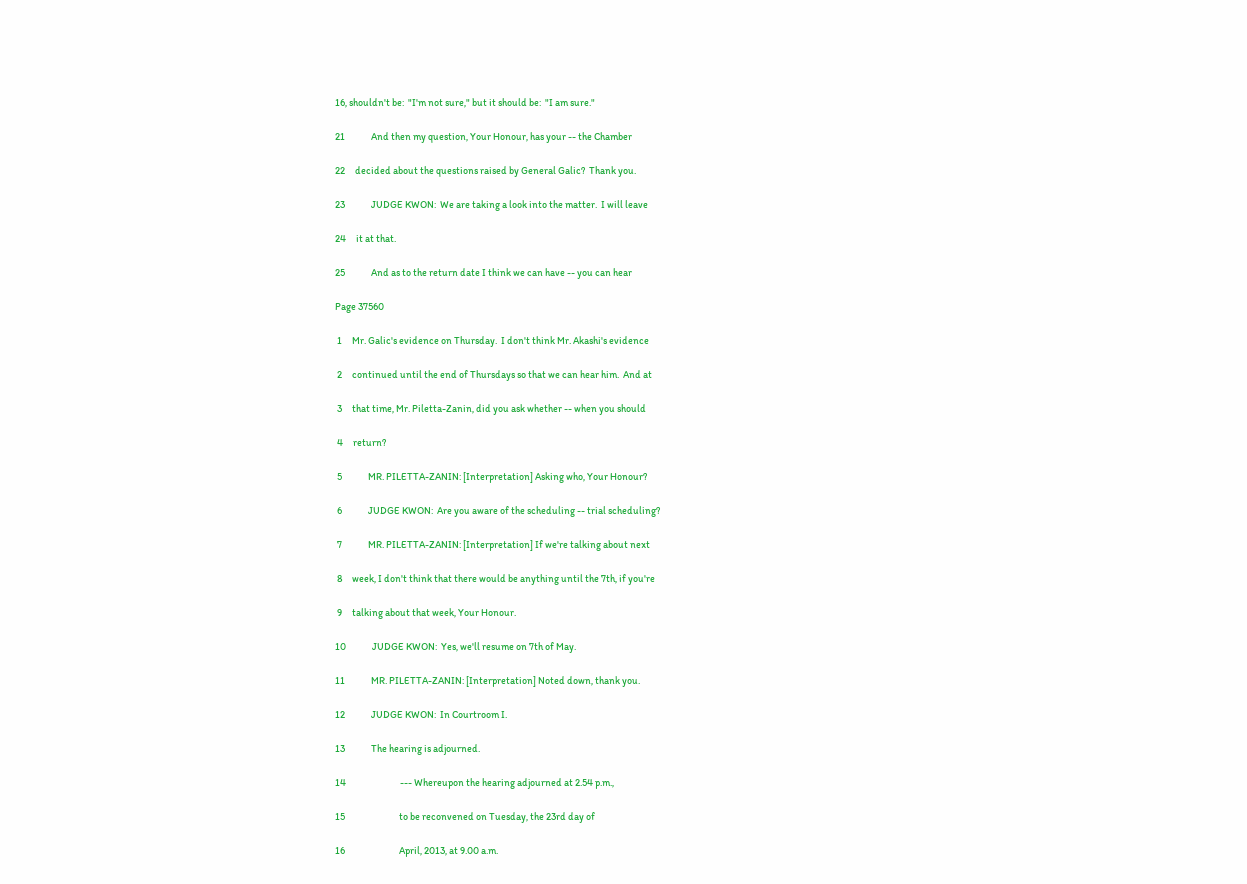16, shouldn't be:  "I'm not sure," but it should be:  "I am sure."

21             And then my question, Your Honour, has your -- the Chamber

22     decided about the questions raised by General Galic?  Thank you.

23             JUDGE KWON:  We are taking a look into the matter.  I will leave

24     it at that.

25             And as to the return date I think we can have -- you can hear

Page 37560

 1     Mr. Galic's evidence on Thursday.  I don't think Mr. Akashi's evidence

 2     continued until the end of Thursdays so that we can hear him.  And at

 3     that time, Mr. Piletta-Zanin, did you ask whether -- when you should

 4     return?

 5             MR. PILETTA-ZANIN: [Interpretation] Asking who, Your Honour?

 6             JUDGE KWON:  Are you aware of the scheduling -- trial scheduling?

 7             MR. PILETTA-ZANIN: [Interpretation] If we're talking about next

 8     week, I don't think that there would be anything until the 7th, if you're

 9     talking about that week, Your Honour.

10             JUDGE KWON:  Yes, we'll resume on 7th of May.

11             MR. PILETTA-ZANIN: [Interpretation] Noted down, thank you.

12             JUDGE KWON:  In Courtroom I.

13             The hearing is adjourned.

14                           --- Whereupon the hearing adjourned at 2.54 p.m.,

15                           to be reconvened on Tuesday, the 23rd day of

16                           April, 2013, at 9.00 a.m.